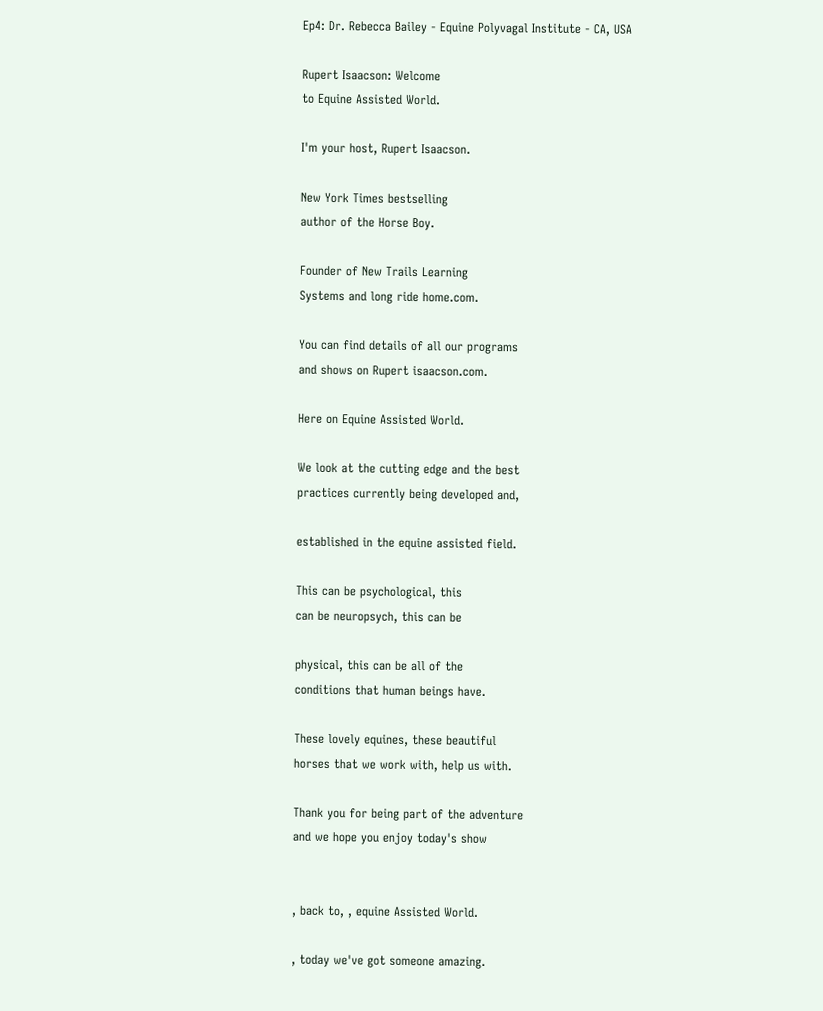Ep4: Dr. Rebecca Bailey - Equine Polyvagal Institute - CA, USA

Rupert Isaacson: Welcome
to Equine Assisted World.

I'm your host, Rupert Isaacson.

New York Times bestselling
author of the Horse Boy.

Founder of New Trails Learning
Systems and long ride home.com.

You can find details of all our programs
and shows on Rupert isaacson.com.

Here on Equine Assisted World.

We look at the cutting edge and the best
practices currently being developed and,

established in the equine assisted field.

This can be psychological, this
can be neuropsych, this can be

physical, this can be all of the
conditions that human beings have.

These lovely equines, these beautiful
horses that we work with, help us with.

Thank you for being part of the adventure
and we hope you enjoy today's show


, back to, , equine Assisted World.

, today we've got someone amazing.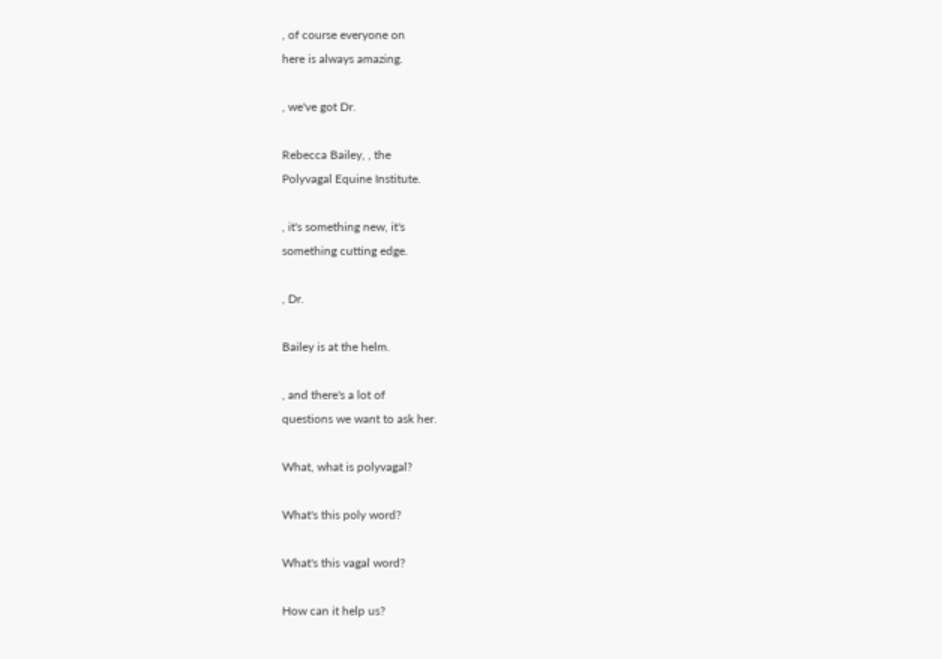, of course everyone on
here is always amazing.

, we've got Dr.

Rebecca Bailey, , the
Polyvagal Equine Institute.

, it's something new, it's
something cutting edge.

, Dr.

Bailey is at the helm.

, and there's a lot of
questions we want to ask her.

What, what is polyvagal?

What's this poly word?

What's this vagal word?

How can it help us?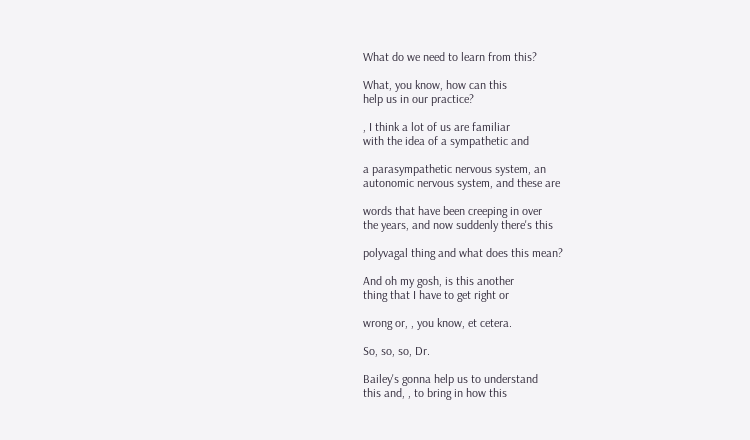What do we need to learn from this?

What, you know, how can this
help us in our practice?

, I think a lot of us are familiar
with the idea of a sympathetic and

a parasympathetic nervous system, an
autonomic nervous system, and these are

words that have been creeping in over
the years, and now suddenly there's this

polyvagal thing and what does this mean?

And oh my gosh, is this another
thing that I have to get right or

wrong or, , you know, et cetera.

So, so, so, Dr.

Bailey's gonna help us to understand
this and, , to bring in how this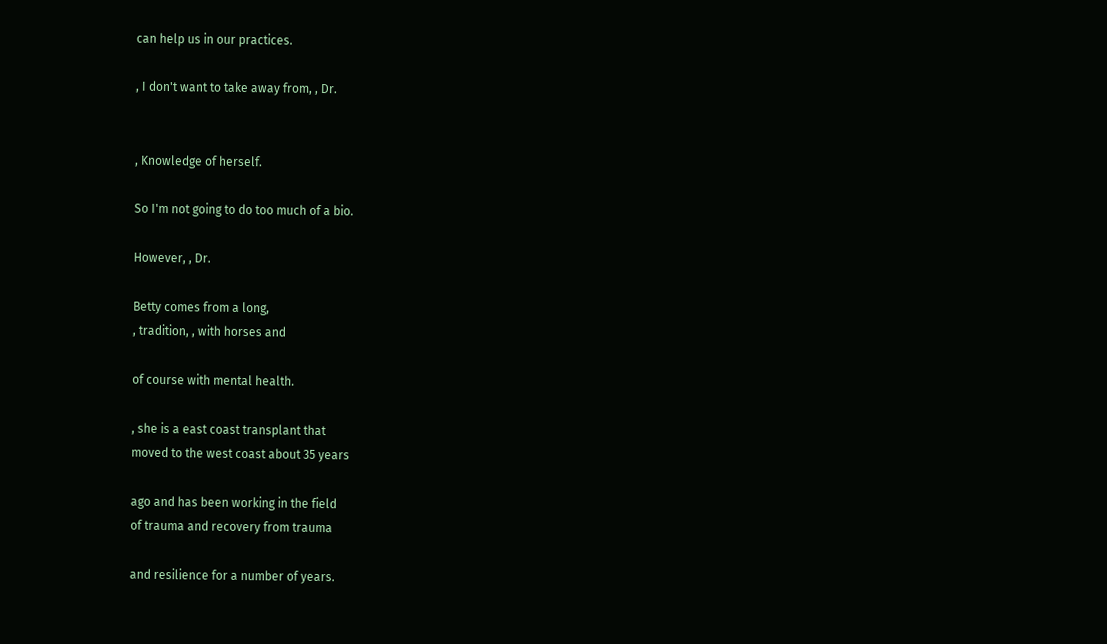can help us in our practices.

, I don't want to take away from, , Dr.


, Knowledge of herself.

So I'm not going to do too much of a bio.

However, , Dr.

Betty comes from a long,
, tradition, , with horses and

of course with mental health.

, she is a east coast transplant that
moved to the west coast about 35 years

ago and has been working in the field
of trauma and recovery from trauma

and resilience for a number of years.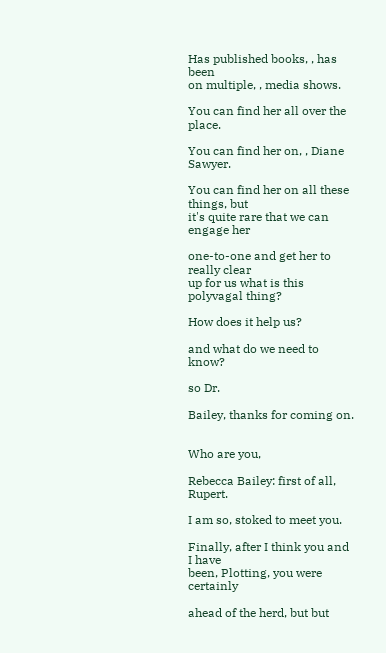Has published books, , has been
on multiple, , media shows.

You can find her all over the place.

You can find her on, , Diane Sawyer.

You can find her on all these things, but
it's quite rare that we can engage her

one-to-one and get her to really clear
up for us what is this polyvagal thing?

How does it help us?

and what do we need to know?

so Dr.

Bailey, thanks for coming on.


Who are you,

Rebecca Bailey: first of all, Rupert.

I am so, stoked to meet you.

Finally, after I think you and I have
been, Plotting, you were certainly

ahead of the herd, but but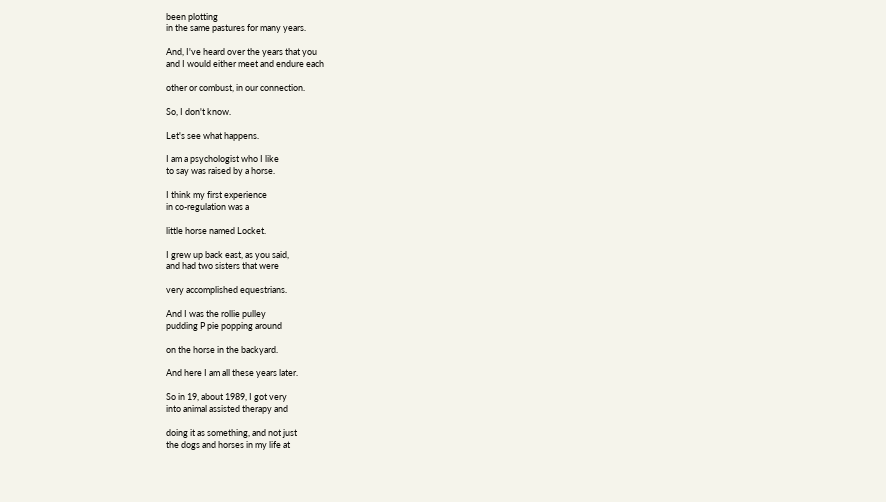been plotting
in the same pastures for many years.

And, I've heard over the years that you
and I would either meet and endure each

other or combust, in our connection.

So, I don't know.

Let's see what happens.

I am a psychologist who I like
to say was raised by a horse.

I think my first experience
in co-regulation was a

little horse named Locket.

I grew up back east, as you said,
and had two sisters that were

very accomplished equestrians.

And I was the rollie pulley
pudding P pie popping around

on the horse in the backyard.

And here I am all these years later.

So in 19, about 1989, I got very
into animal assisted therapy and

doing it as something, and not just
the dogs and horses in my life at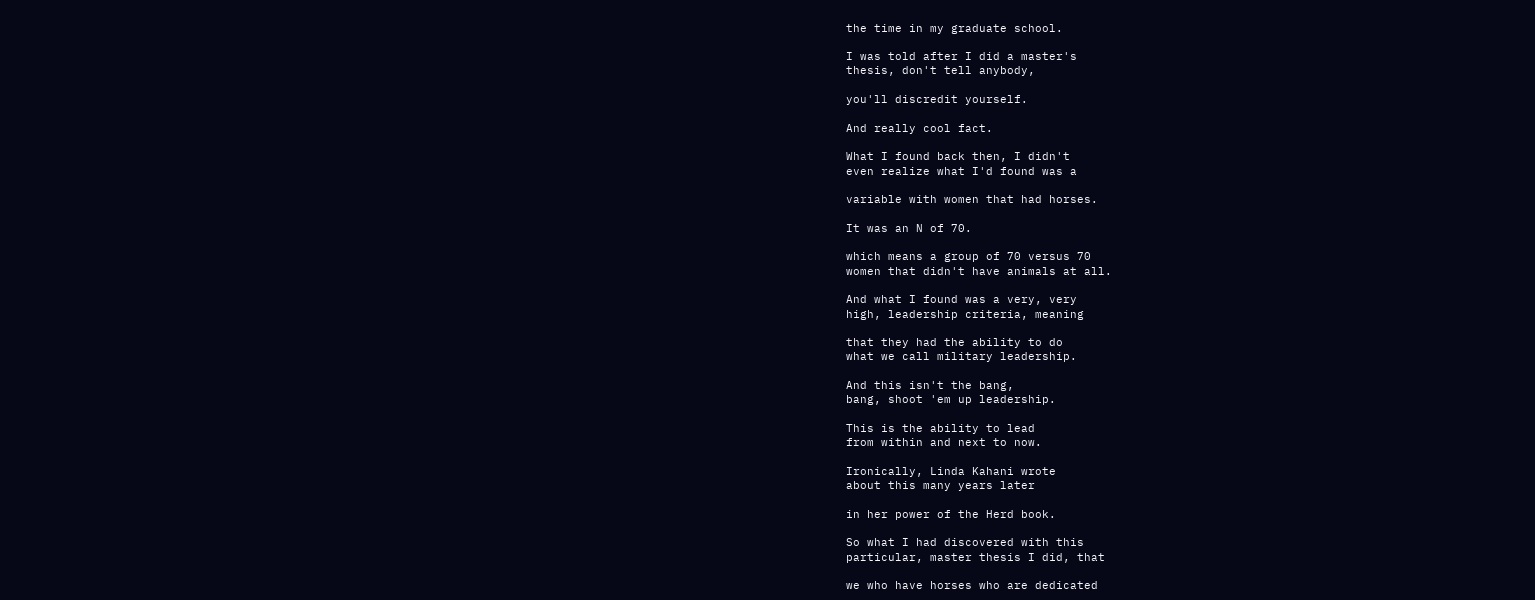the time in my graduate school.

I was told after I did a master's
thesis, don't tell anybody,

you'll discredit yourself.

And really cool fact.

What I found back then, I didn't
even realize what I'd found was a

variable with women that had horses.

It was an N of 70.

which means a group of 70 versus 70
women that didn't have animals at all.

And what I found was a very, very
high, leadership criteria, meaning

that they had the ability to do
what we call military leadership.

And this isn't the bang,
bang, shoot 'em up leadership.

This is the ability to lead
from within and next to now.

Ironically, Linda Kahani wrote
about this many years later

in her power of the Herd book.

So what I had discovered with this
particular, master thesis I did, that

we who have horses who are dedicated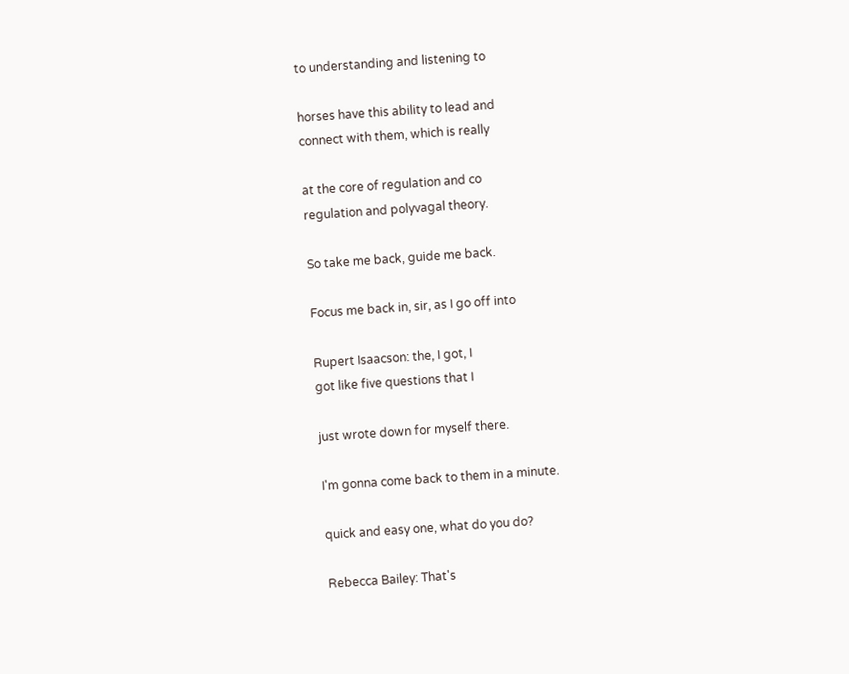to understanding and listening to

horses have this ability to lead and
connect with them, which is really

at the core of regulation and co
regulation and polyvagal theory.

So take me back, guide me back.

Focus me back in, sir, as I go off into

Rupert Isaacson: the, I got, I
got like five questions that I

just wrote down for myself there.

I'm gonna come back to them in a minute.

quick and easy one, what do you do?

Rebecca Bailey: That's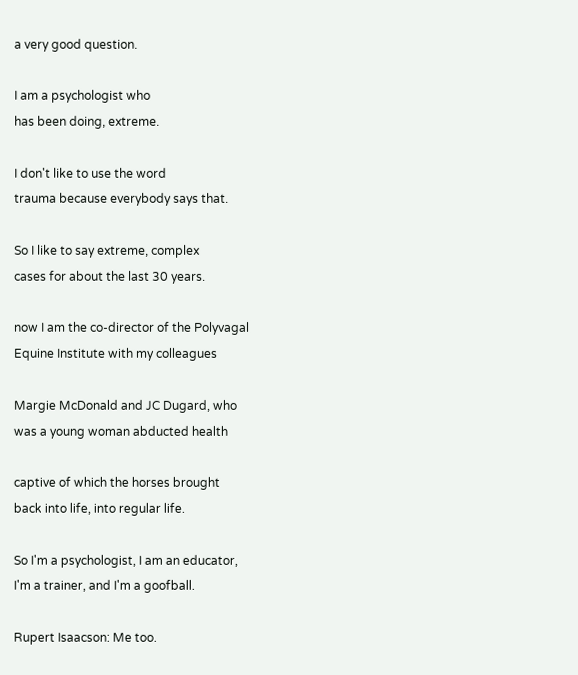a very good question.

I am a psychologist who
has been doing, extreme.

I don't like to use the word
trauma because everybody says that.

So I like to say extreme, complex
cases for about the last 30 years.

now I am the co-director of the Polyvagal
Equine Institute with my colleagues

Margie McDonald and JC Dugard, who
was a young woman abducted health

captive of which the horses brought
back into life, into regular life.

So I'm a psychologist, I am an educator,
I'm a trainer, and I'm a goofball.

Rupert Isaacson: Me too.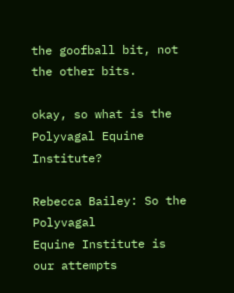the goofball bit, not the other bits.

okay, so what is the
Polyvagal Equine Institute?

Rebecca Bailey: So the Polyvagal
Equine Institute is our attempts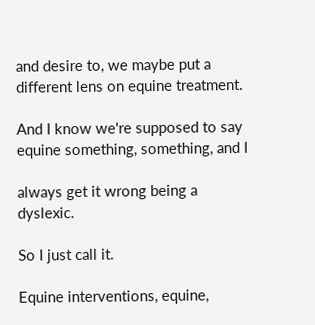and desire to, we maybe put a
different lens on equine treatment.

And I know we're supposed to say
equine something, something, and I

always get it wrong being a dyslexic.

So I just call it.

Equine interventions, equine,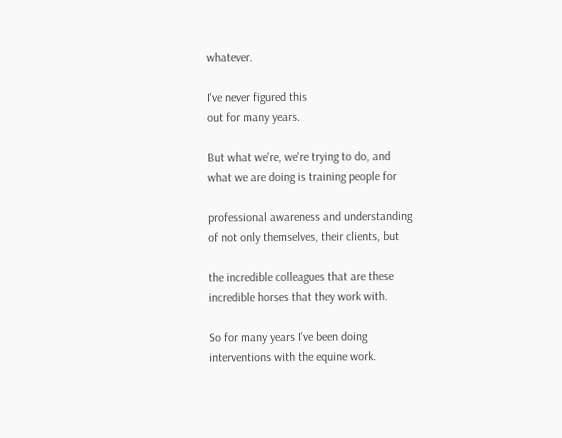whatever.

I've never figured this
out for many years.

But what we're, we're trying to do, and
what we are doing is training people for

professional awareness and understanding
of not only themselves, their clients, but

the incredible colleagues that are these
incredible horses that they work with.

So for many years I've been doing
interventions with the equine work.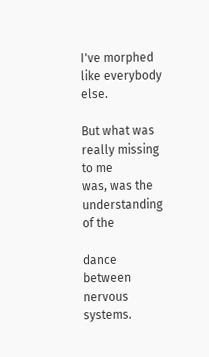I've morphed like everybody else.

But what was really missing to me
was, was the understanding of the

dance between nervous systems.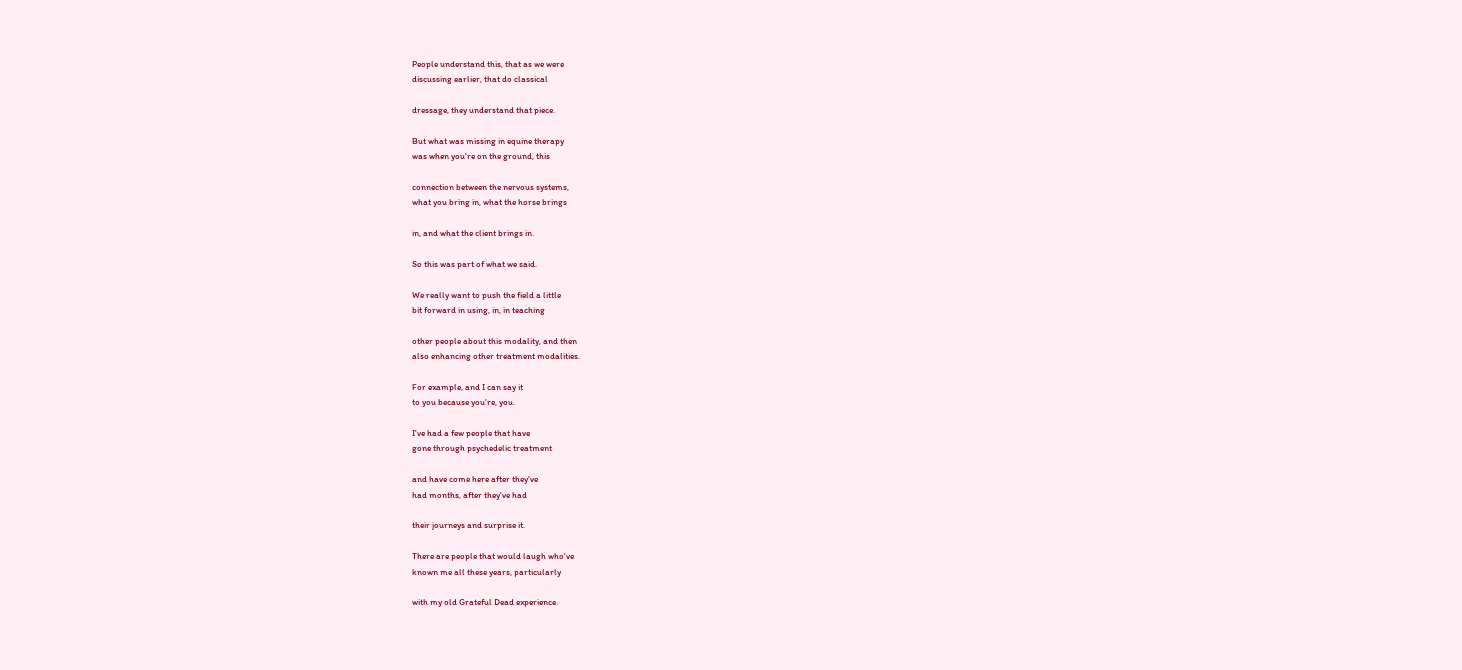People understand this, that as we were
discussing earlier, that do classical

dressage, they understand that piece.

But what was missing in equine therapy
was when you're on the ground, this

connection between the nervous systems,
what you bring in, what the horse brings

in, and what the client brings in.

So this was part of what we said.

We really want to push the field a little
bit forward in using, in, in teaching

other people about this modality, and then
also enhancing other treatment modalities.

For example, and I can say it
to you because you're, you.

I've had a few people that have
gone through psychedelic treatment

and have come here after they've
had months, after they've had

their journeys and surprise it.

There are people that would laugh who've
known me all these years, particularly

with my old Grateful Dead experience.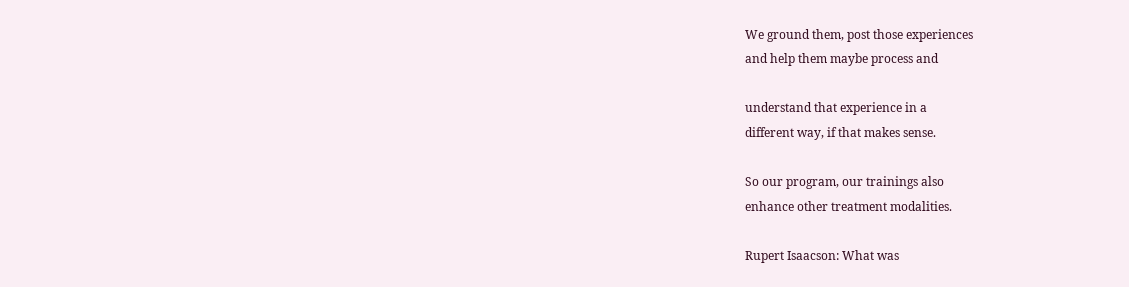We ground them, post those experiences
and help them maybe process and

understand that experience in a
different way, if that makes sense.

So our program, our trainings also
enhance other treatment modalities.

Rupert Isaacson: What was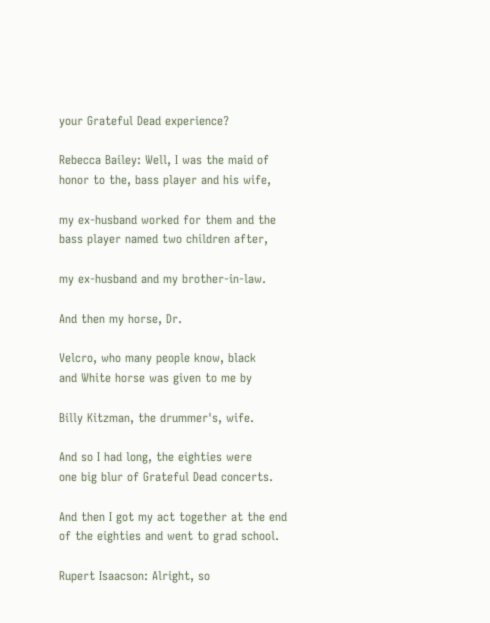your Grateful Dead experience?

Rebecca Bailey: Well, I was the maid of
honor to the, bass player and his wife,

my ex-husband worked for them and the
bass player named two children after,

my ex-husband and my brother-in-law.

And then my horse, Dr.

Velcro, who many people know, black
and White horse was given to me by

Billy Kitzman, the drummer's, wife.

And so I had long, the eighties were
one big blur of Grateful Dead concerts.

And then I got my act together at the end
of the eighties and went to grad school.

Rupert Isaacson: Alright, so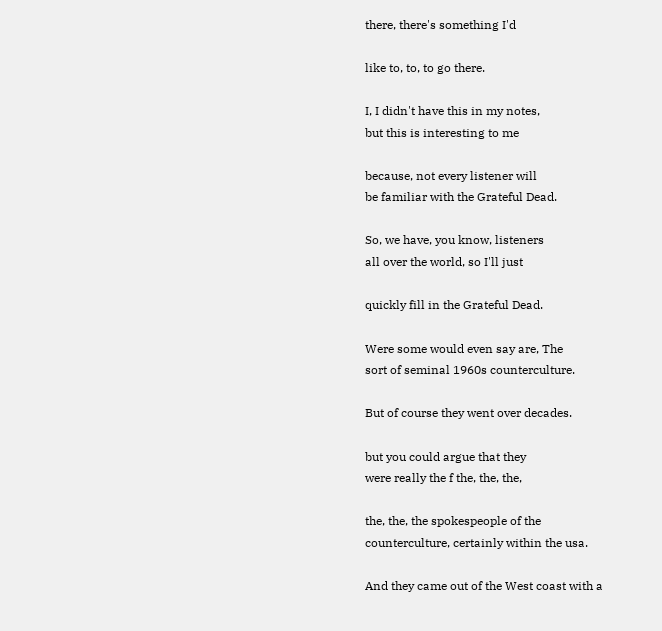there, there's something I'd

like to, to, to go there.

I, I didn't have this in my notes,
but this is interesting to me

because, not every listener will
be familiar with the Grateful Dead.

So, we have, you know, listeners
all over the world, so I'll just

quickly fill in the Grateful Dead.

Were some would even say are, The
sort of seminal 1960s counterculture.

But of course they went over decades.

but you could argue that they
were really the f the, the, the,

the, the, the spokespeople of the
counterculture, certainly within the usa.

And they came out of the West coast with a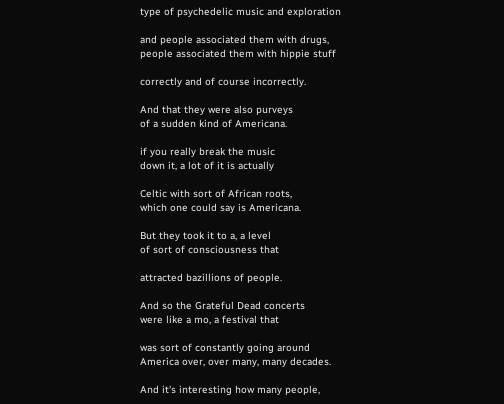type of psychedelic music and exploration

and people associated them with drugs,
people associated them with hippie stuff

correctly and of course incorrectly.

And that they were also purveys
of a sudden kind of Americana.

if you really break the music
down it, a lot of it is actually

Celtic with sort of African roots,
which one could say is Americana.

But they took it to a, a level
of sort of consciousness that

attracted bazillions of people.

And so the Grateful Dead concerts
were like a mo, a festival that

was sort of constantly going around
America over, over many, many decades.

And it's interesting how many people,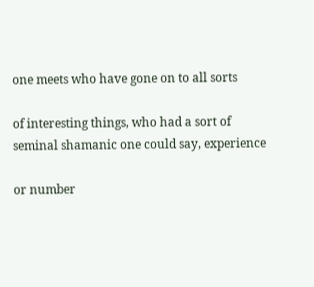one meets who have gone on to all sorts

of interesting things, who had a sort of
seminal shamanic one could say, experience

or number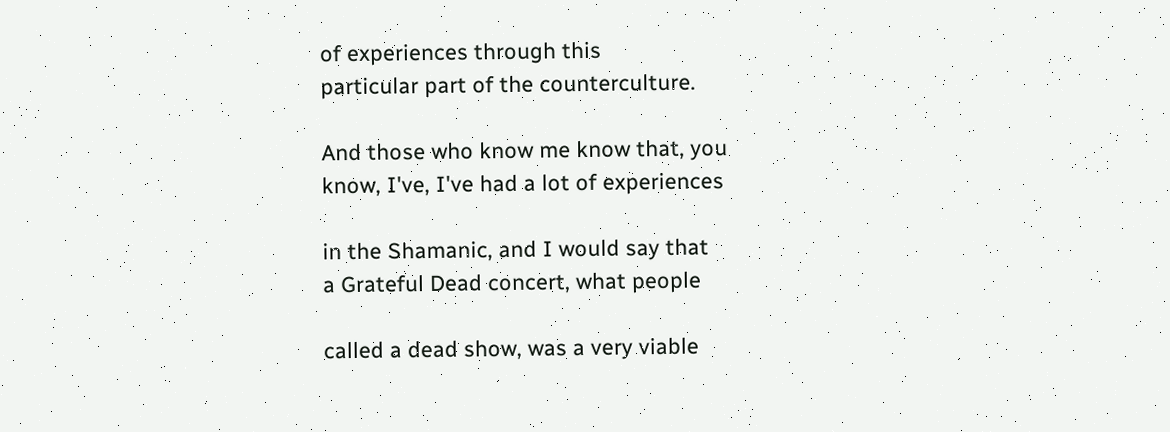of experiences through this
particular part of the counterculture.

And those who know me know that, you
know, I've, I've had a lot of experiences

in the Shamanic, and I would say that
a Grateful Dead concert, what people

called a dead show, was a very viable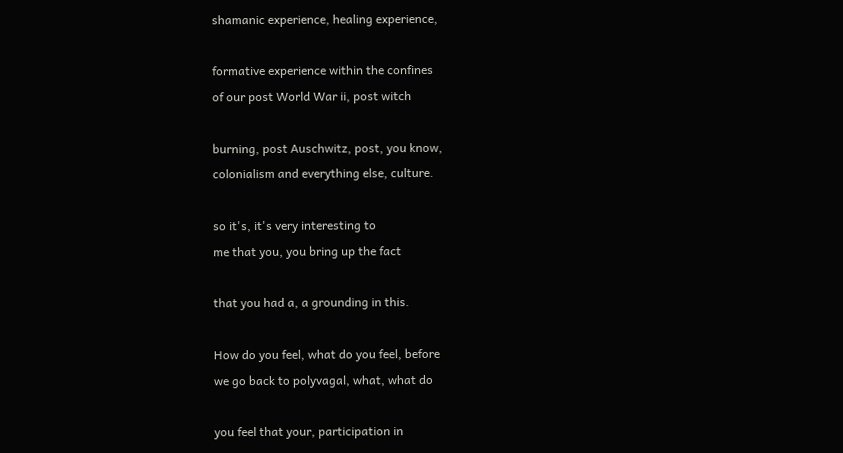shamanic experience, healing experience,

formative experience within the confines
of our post World War ii, post witch

burning, post Auschwitz, post, you know,
colonialism and everything else, culture.

so it's, it's very interesting to
me that you, you bring up the fact

that you had a, a grounding in this.

How do you feel, what do you feel, before
we go back to polyvagal, what, what do

you feel that your, participation in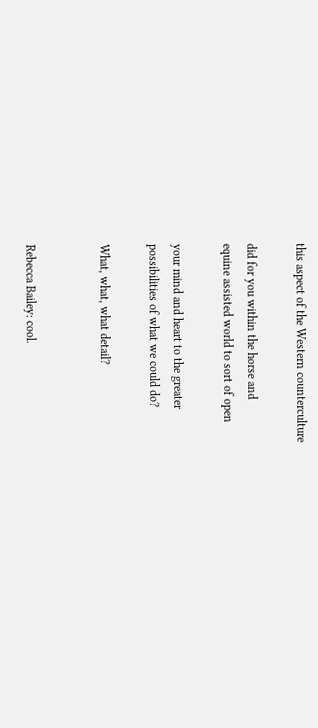this aspect of the Western counterculture

did for you within the horse and
equine assisted world to sort of open

your mind and heart to the greater
possibilities of what we could do?

What, what, what detail?


Rebecca Bailey: cool.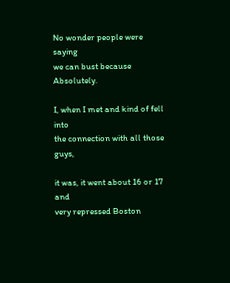No wonder people were saying
we can bust because Absolutely.

I, when I met and kind of fell into
the connection with all those guys,

it was, it went about 16 or 17 and
very repressed Boston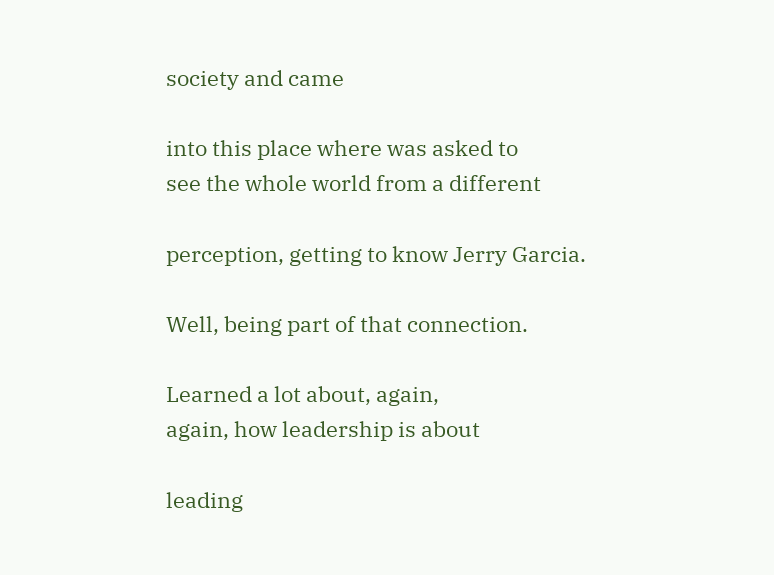society and came

into this place where was asked to
see the whole world from a different

perception, getting to know Jerry Garcia.

Well, being part of that connection.

Learned a lot about, again,
again, how leadership is about

leading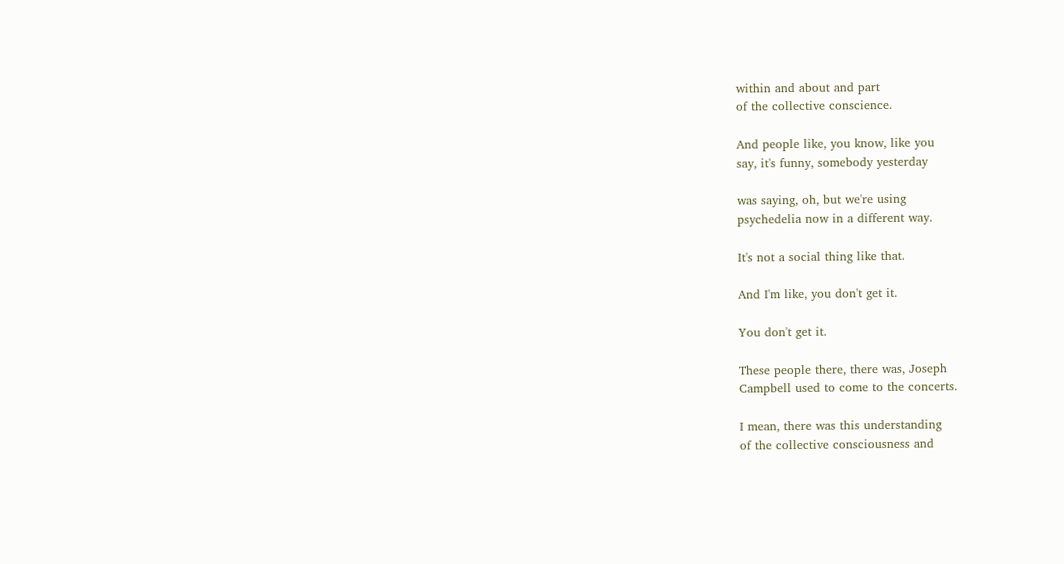within and about and part
of the collective conscience.

And people like, you know, like you
say, it's funny, somebody yesterday

was saying, oh, but we're using
psychedelia now in a different way.

It's not a social thing like that.

And I'm like, you don't get it.

You don't get it.

These people there, there was, Joseph
Campbell used to come to the concerts.

I mean, there was this understanding
of the collective consciousness and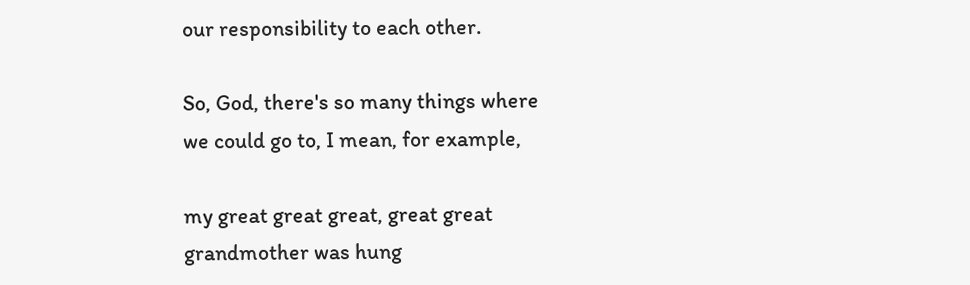our responsibility to each other.

So, God, there's so many things where
we could go to, I mean, for example,

my great great great, great great
grandmother was hung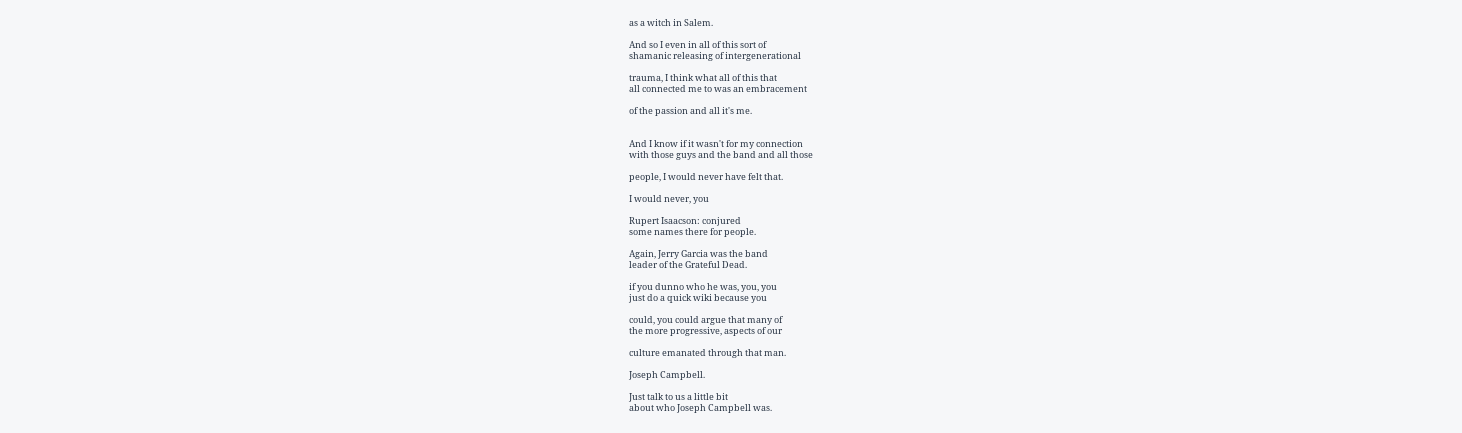as a witch in Salem.

And so I even in all of this sort of
shamanic releasing of intergenerational

trauma, I think what all of this that
all connected me to was an embracement

of the passion and all it's me.


And I know if it wasn't for my connection
with those guys and the band and all those

people, I would never have felt that.

I would never, you

Rupert Isaacson: conjured
some names there for people.

Again, Jerry Garcia was the band
leader of the Grateful Dead.

if you dunno who he was, you, you
just do a quick wiki because you

could, you could argue that many of
the more progressive, aspects of our

culture emanated through that man.

Joseph Campbell.

Just talk to us a little bit
about who Joseph Campbell was.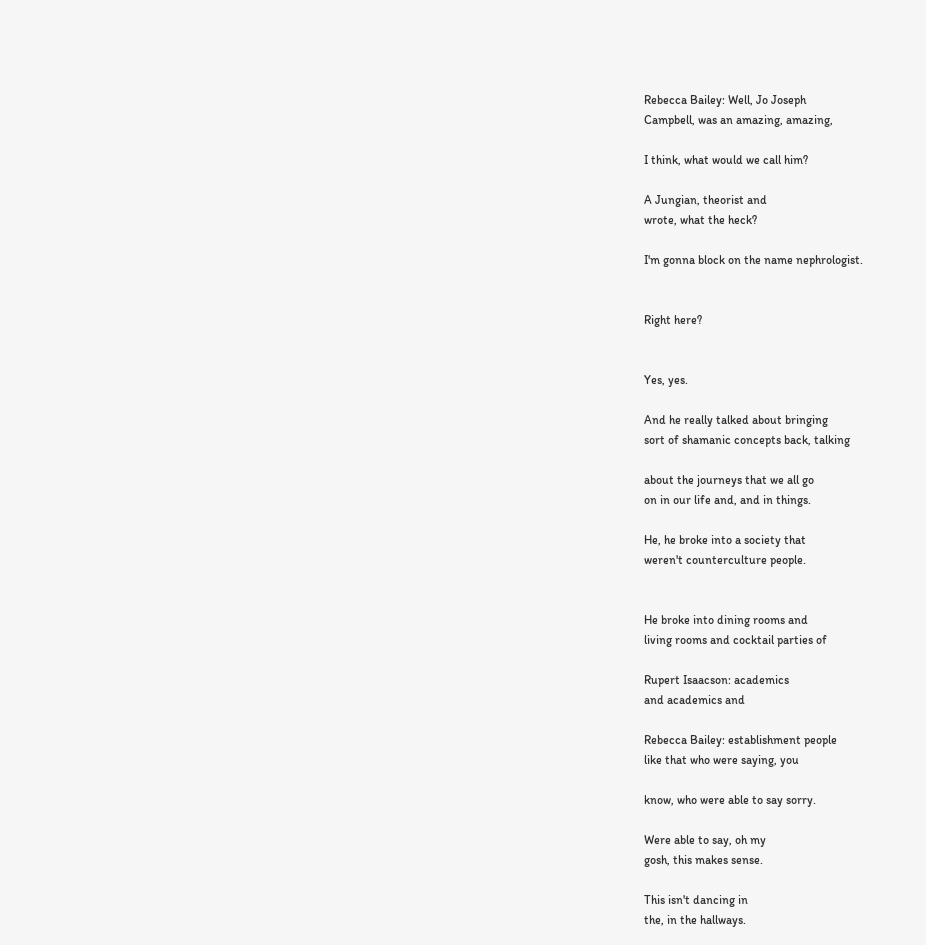Rebecca Bailey: Well, Jo Joseph
Campbell, was an amazing, amazing,

I think, what would we call him?

A Jungian, theorist and
wrote, what the heck?

I'm gonna block on the name nephrologist.


Right here?


Yes, yes.

And he really talked about bringing
sort of shamanic concepts back, talking

about the journeys that we all go
on in our life and, and in things.

He, he broke into a society that
weren't counterculture people.


He broke into dining rooms and
living rooms and cocktail parties of

Rupert Isaacson: academics
and academics and

Rebecca Bailey: establishment people
like that who were saying, you

know, who were able to say sorry.

Were able to say, oh my
gosh, this makes sense.

This isn't dancing in
the, in the hallways.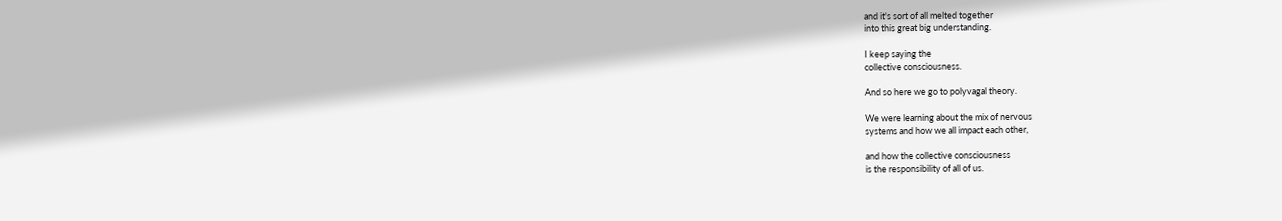and it's sort of all melted together
into this great big understanding.

I keep saying the
collective consciousness.

And so here we go to polyvagal theory.

We were learning about the mix of nervous
systems and how we all impact each other,

and how the collective consciousness
is the responsibility of all of us.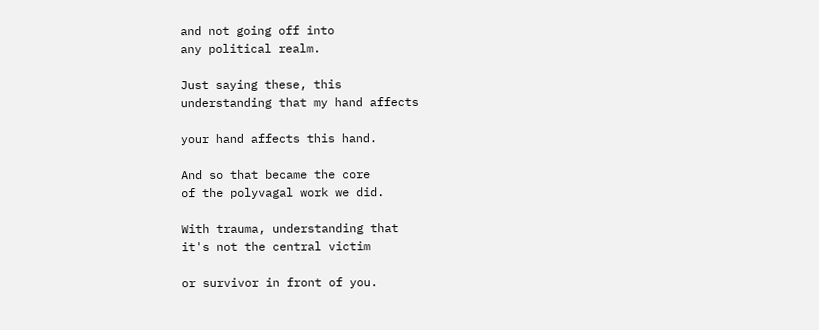and not going off into
any political realm.

Just saying these, this
understanding that my hand affects

your hand affects this hand.

And so that became the core
of the polyvagal work we did.

With trauma, understanding that
it's not the central victim

or survivor in front of you.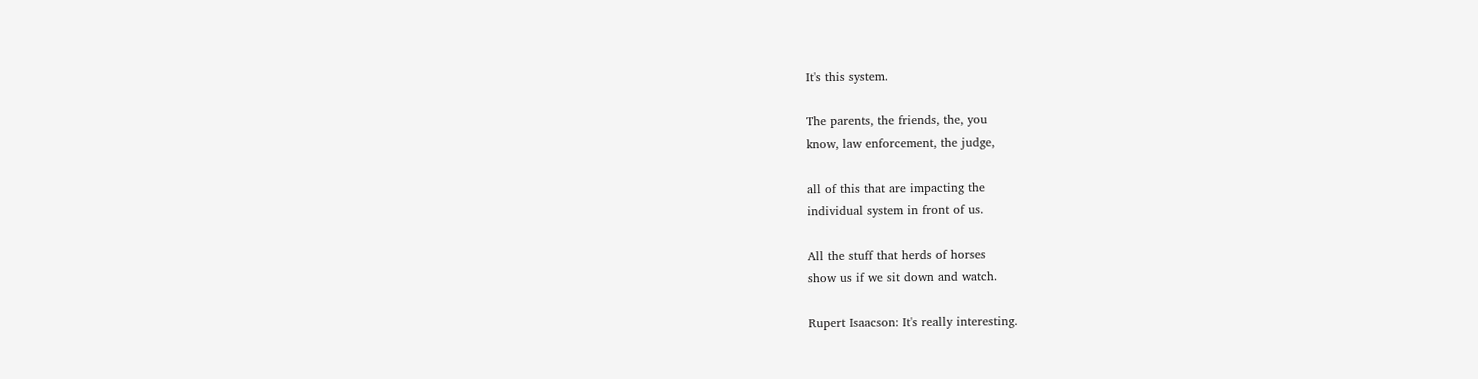It's this system.

The parents, the friends, the, you
know, law enforcement, the judge,

all of this that are impacting the
individual system in front of us.

All the stuff that herds of horses
show us if we sit down and watch.

Rupert Isaacson: It's really interesting.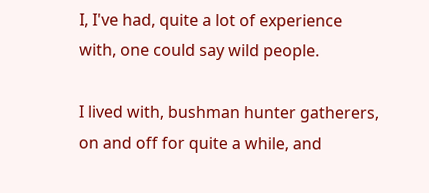I, I've had, quite a lot of experience
with, one could say wild people.

I lived with, bushman hunter gatherers,
on and off for quite a while, and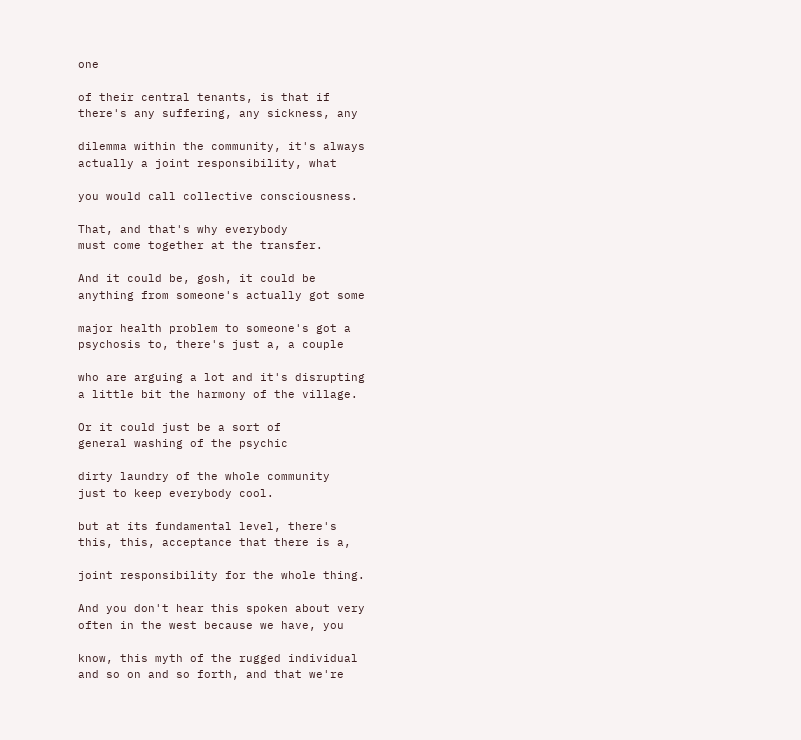one

of their central tenants, is that if
there's any suffering, any sickness, any

dilemma within the community, it's always
actually a joint responsibility, what

you would call collective consciousness.

That, and that's why everybody
must come together at the transfer.

And it could be, gosh, it could be
anything from someone's actually got some

major health problem to someone's got a
psychosis to, there's just a, a couple

who are arguing a lot and it's disrupting
a little bit the harmony of the village.

Or it could just be a sort of
general washing of the psychic

dirty laundry of the whole community
just to keep everybody cool.

but at its fundamental level, there's
this, this, acceptance that there is a,

joint responsibility for the whole thing.

And you don't hear this spoken about very
often in the west because we have, you

know, this myth of the rugged individual
and so on and so forth, and that we're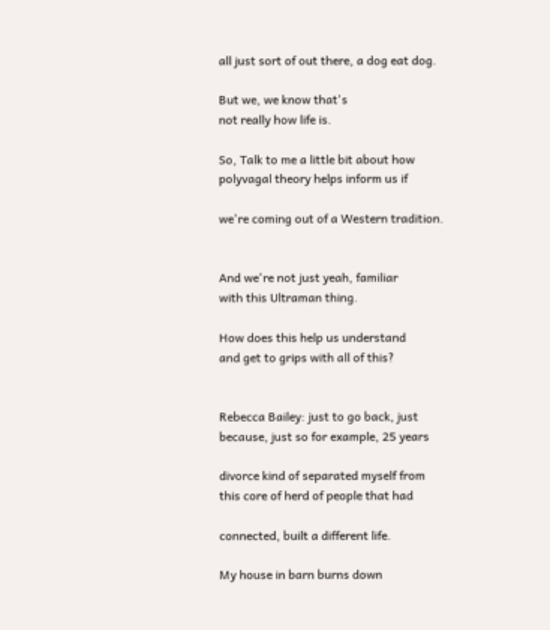all just sort of out there, a dog eat dog.

But we, we know that's
not really how life is.

So, Talk to me a little bit about how
polyvagal theory helps inform us if

we're coming out of a Western tradition.


And we're not just yeah, familiar
with this Ultraman thing.

How does this help us understand
and get to grips with all of this?


Rebecca Bailey: just to go back, just
because, just so for example, 25 years

divorce kind of separated myself from
this core of herd of people that had

connected, built a different life.

My house in barn burns down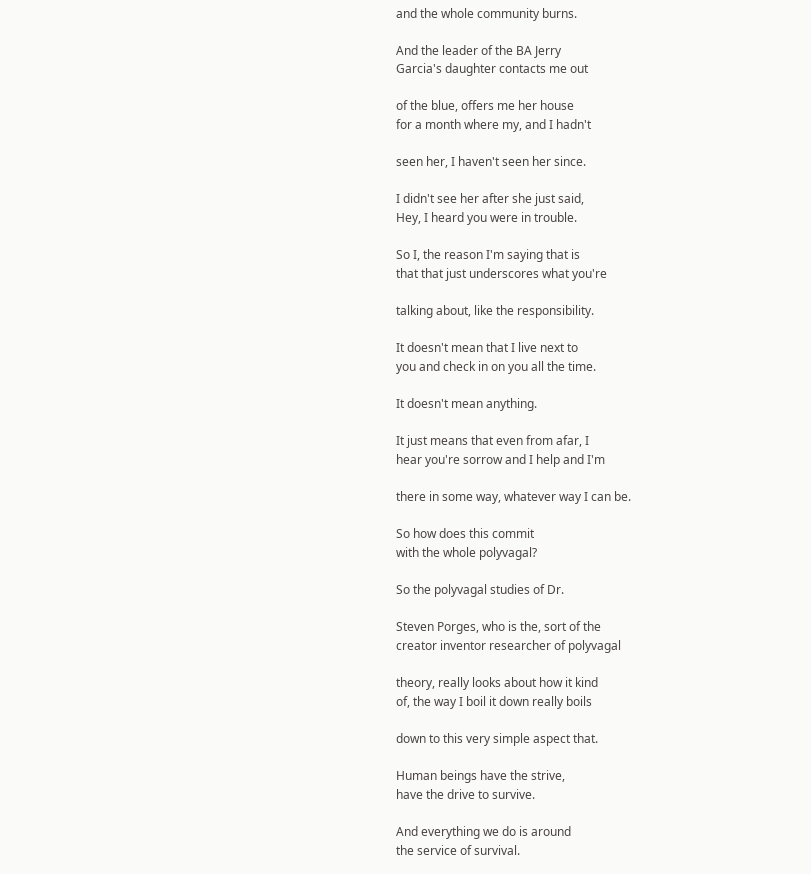and the whole community burns.

And the leader of the BA Jerry
Garcia's daughter contacts me out

of the blue, offers me her house
for a month where my, and I hadn't

seen her, I haven't seen her since.

I didn't see her after she just said,
Hey, I heard you were in trouble.

So I, the reason I'm saying that is
that that just underscores what you're

talking about, like the responsibility.

It doesn't mean that I live next to
you and check in on you all the time.

It doesn't mean anything.

It just means that even from afar, I
hear you're sorrow and I help and I'm

there in some way, whatever way I can be.

So how does this commit
with the whole polyvagal?

So the polyvagal studies of Dr.

Steven Porges, who is the, sort of the
creator inventor researcher of polyvagal

theory, really looks about how it kind
of, the way I boil it down really boils

down to this very simple aspect that.

Human beings have the strive,
have the drive to survive.

And everything we do is around
the service of survival.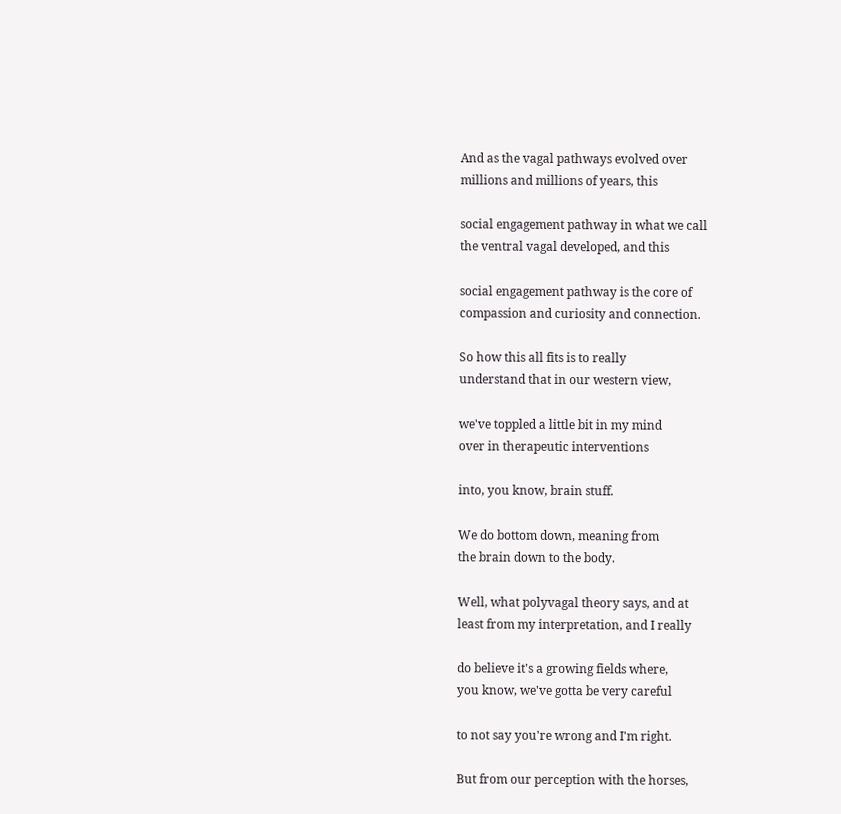And as the vagal pathways evolved over
millions and millions of years, this

social engagement pathway in what we call
the ventral vagal developed, and this

social engagement pathway is the core of
compassion and curiosity and connection.

So how this all fits is to really
understand that in our western view,

we've toppled a little bit in my mind
over in therapeutic interventions

into, you know, brain stuff.

We do bottom down, meaning from
the brain down to the body.

Well, what polyvagal theory says, and at
least from my interpretation, and I really

do believe it's a growing fields where,
you know, we've gotta be very careful

to not say you're wrong and I'm right.

But from our perception with the horses,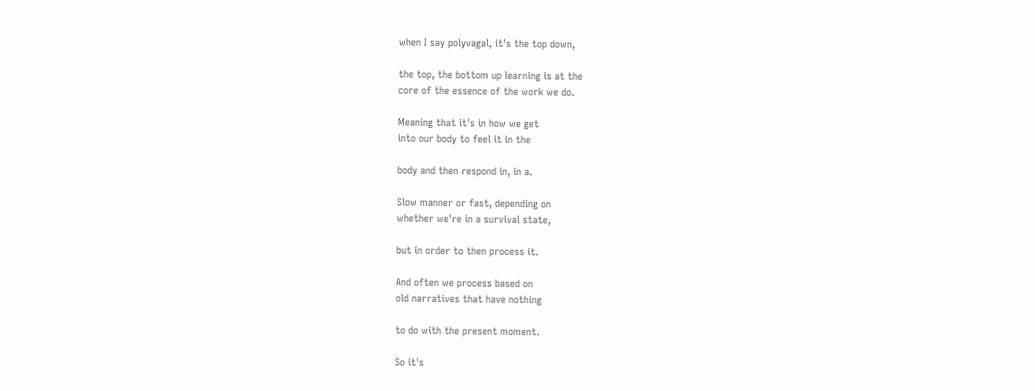when I say polyvagal, it's the top down,

the top, the bottom up learning is at the
core of the essence of the work we do.

Meaning that it's in how we get
into our body to feel it in the

body and then respond in, in a.

Slow manner or fast, depending on
whether we're in a survival state,

but in order to then process it.

And often we process based on
old narratives that have nothing

to do with the present moment.

So it's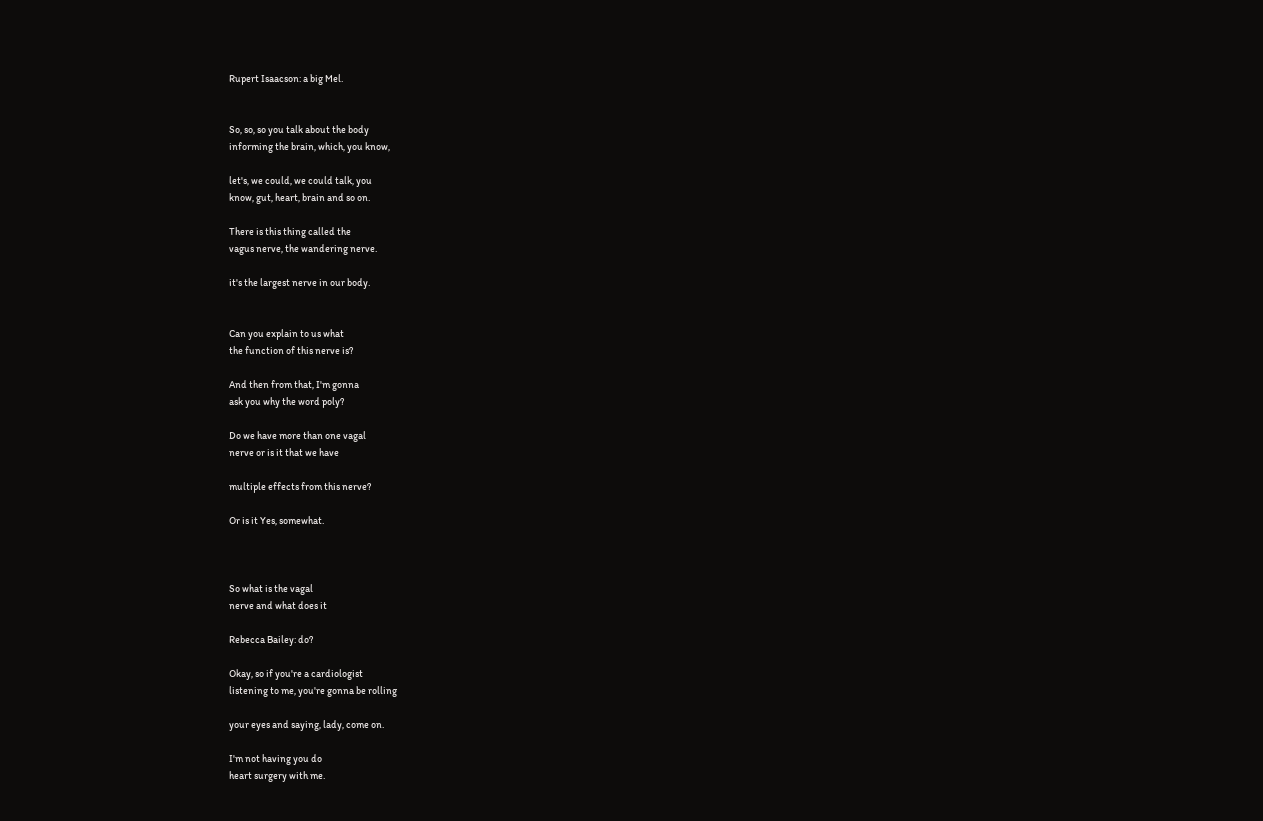Rupert Isaacson: a big Mel.


So, so, so you talk about the body
informing the brain, which, you know,

let's, we could, we could talk, you
know, gut, heart, brain and so on.

There is this thing called the
vagus nerve, the wandering nerve.

it's the largest nerve in our body.


Can you explain to us what
the function of this nerve is?

And then from that, I'm gonna
ask you why the word poly?

Do we have more than one vagal
nerve or is it that we have

multiple effects from this nerve?

Or is it Yes, somewhat.



So what is the vagal
nerve and what does it

Rebecca Bailey: do?

Okay, so if you're a cardiologist
listening to me, you're gonna be rolling

your eyes and saying, lady, come on.

I'm not having you do
heart surgery with me.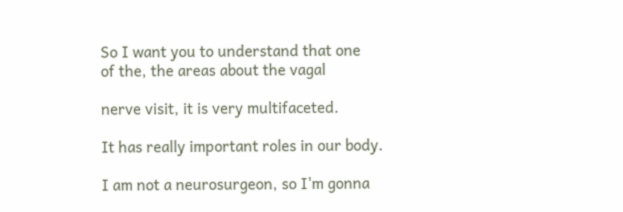So I want you to understand that one
of the, the areas about the vagal

nerve visit, it is very multifaceted.

It has really important roles in our body.

I am not a neurosurgeon, so I'm gonna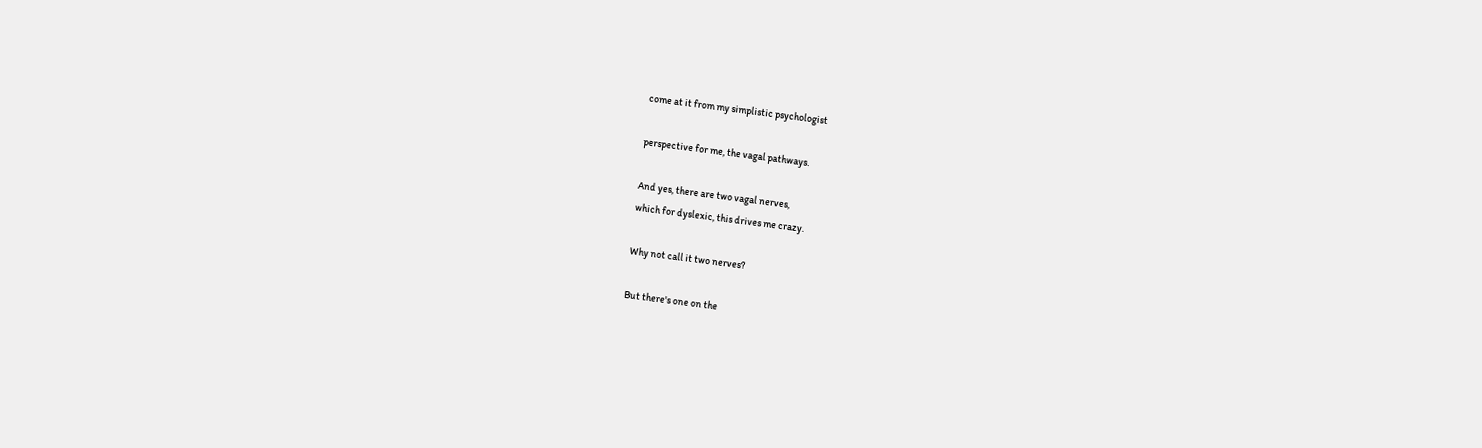come at it from my simplistic psychologist

perspective for me, the vagal pathways.

And yes, there are two vagal nerves,
which for dyslexic, this drives me crazy.

Why not call it two nerves?

But there's one on the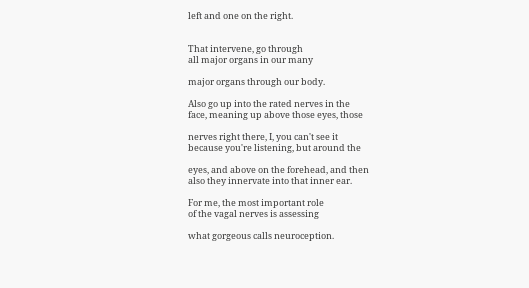left and one on the right.


That intervene, go through
all major organs in our many

major organs through our body.

Also go up into the rated nerves in the
face, meaning up above those eyes, those

nerves right there, I, you can't see it
because you're listening, but around the

eyes, and above on the forehead, and then
also they innervate into that inner ear.

For me, the most important role
of the vagal nerves is assessing

what gorgeous calls neuroception.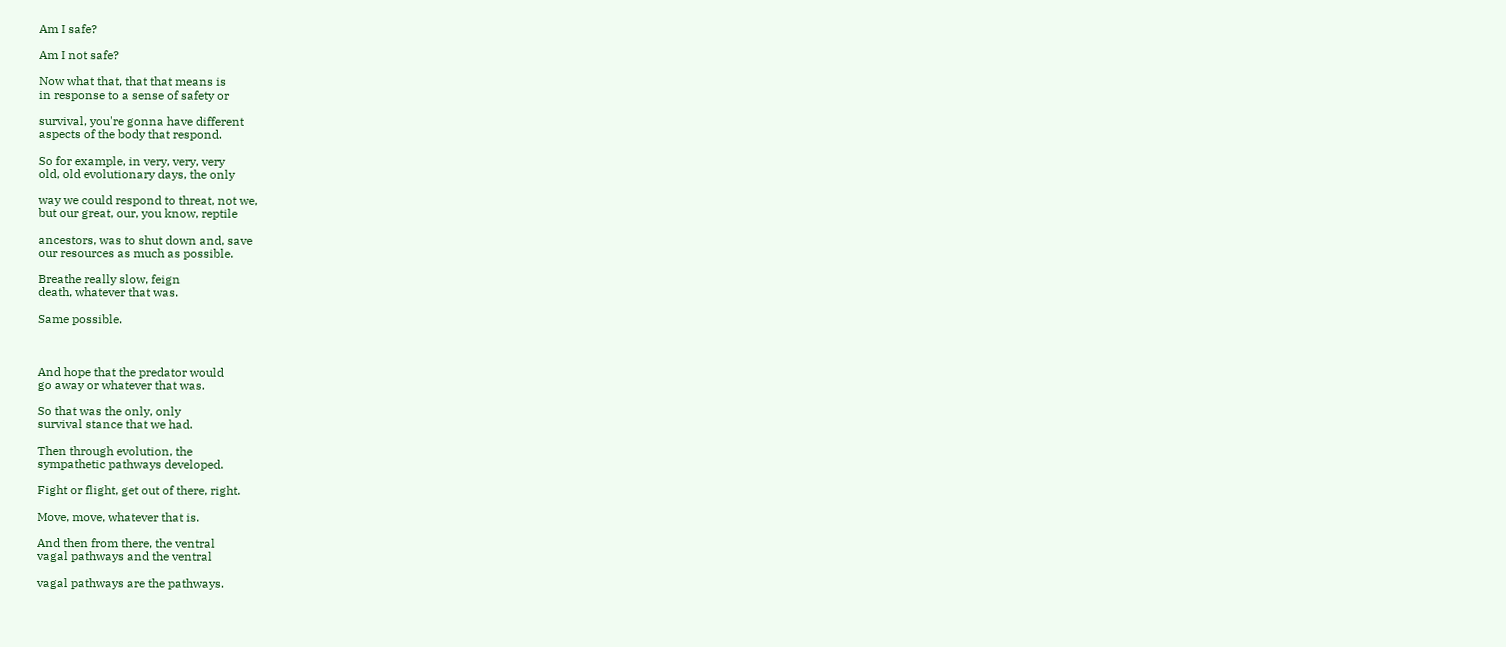Am I safe?

Am I not safe?

Now what that, that that means is
in response to a sense of safety or

survival, you're gonna have different
aspects of the body that respond.

So for example, in very, very, very
old, old evolutionary days, the only

way we could respond to threat, not we,
but our great, our, you know, reptile

ancestors, was to shut down and, save
our resources as much as possible.

Breathe really slow, feign
death, whatever that was.

Same possible.



And hope that the predator would
go away or whatever that was.

So that was the only, only
survival stance that we had.

Then through evolution, the
sympathetic pathways developed.

Fight or flight, get out of there, right.

Move, move, whatever that is.

And then from there, the ventral
vagal pathways and the ventral

vagal pathways are the pathways.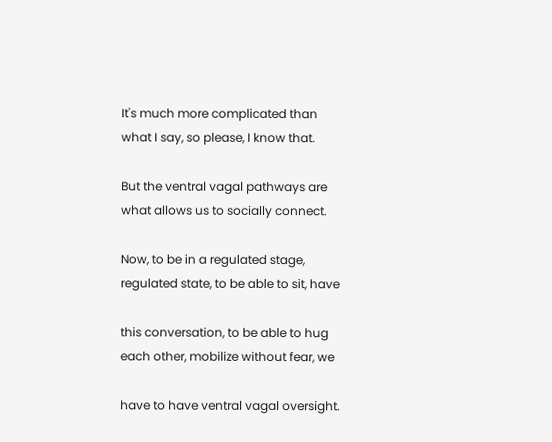It's much more complicated than
what I say, so please, I know that.

But the ventral vagal pathways are
what allows us to socially connect.

Now, to be in a regulated stage,
regulated state, to be able to sit, have

this conversation, to be able to hug
each other, mobilize without fear, we

have to have ventral vagal oversight.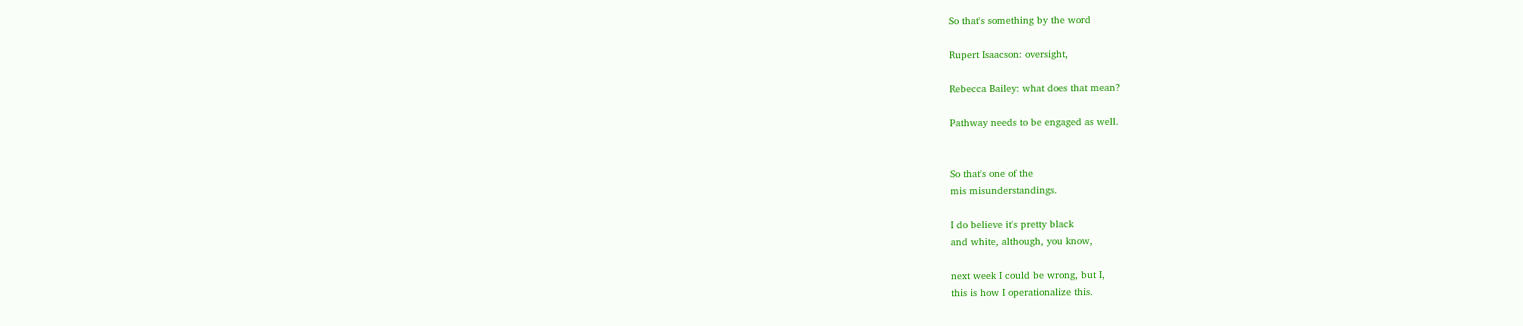So that's something by the word

Rupert Isaacson: oversight,

Rebecca Bailey: what does that mean?

Pathway needs to be engaged as well.


So that's one of the
mis misunderstandings.

I do believe it's pretty black
and white, although, you know,

next week I could be wrong, but I,
this is how I operationalize this.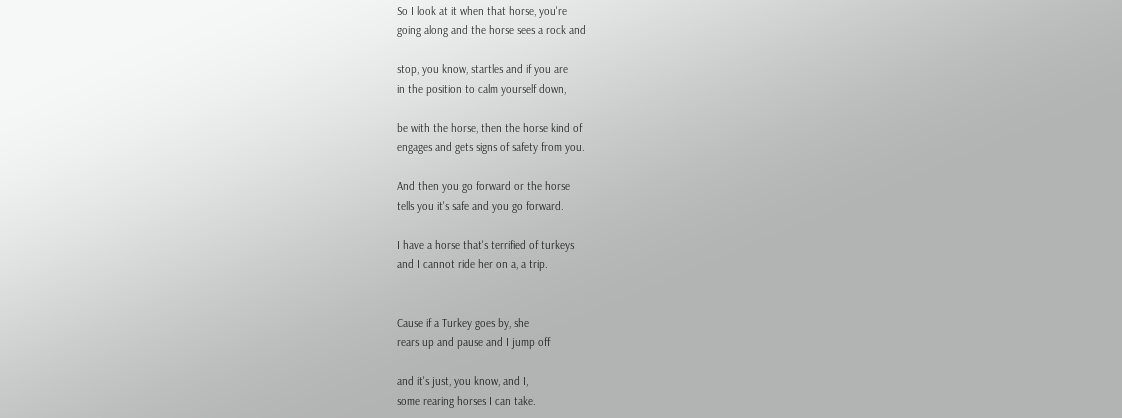So I look at it when that horse, you're
going along and the horse sees a rock and

stop, you know, startles and if you are
in the position to calm yourself down,

be with the horse, then the horse kind of
engages and gets signs of safety from you.

And then you go forward or the horse
tells you it's safe and you go forward.

I have a horse that's terrified of turkeys
and I cannot ride her on a, a trip.


Cause if a Turkey goes by, she
rears up and pause and I jump off

and it's just, you know, and I,
some rearing horses I can take.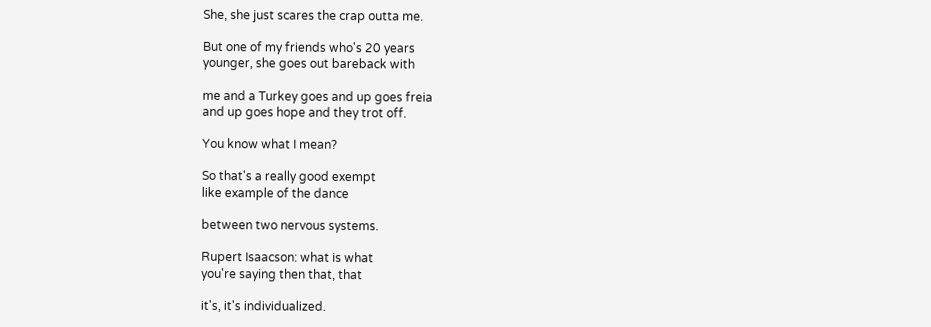She, she just scares the crap outta me.

But one of my friends who's 20 years
younger, she goes out bareback with

me and a Turkey goes and up goes freia
and up goes hope and they trot off.

You know what I mean?

So that's a really good exempt
like example of the dance

between two nervous systems.

Rupert Isaacson: what is what
you're saying then that, that

it's, it's individualized.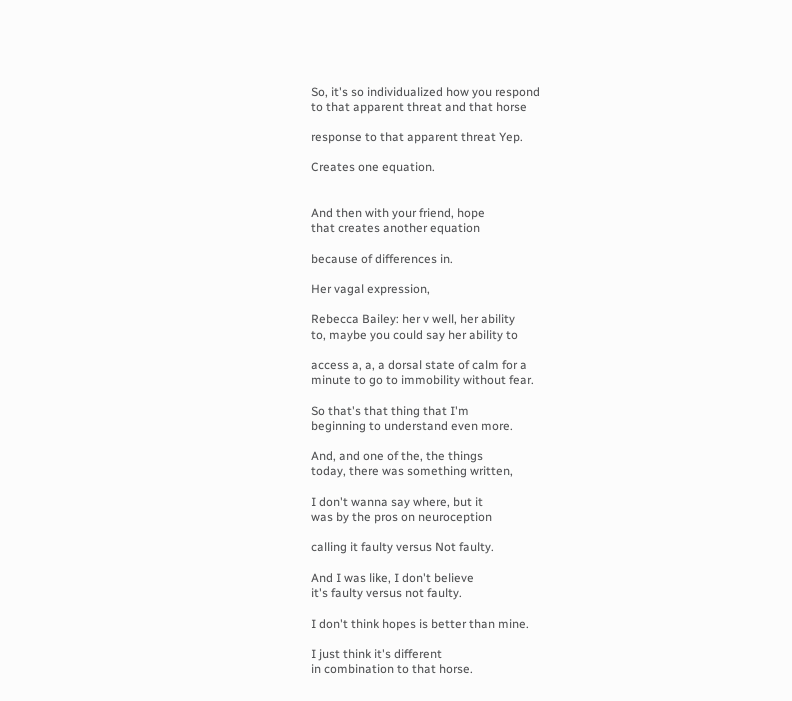So, it's so individualized how you respond
to that apparent threat and that horse

response to that apparent threat Yep.

Creates one equation.


And then with your friend, hope
that creates another equation

because of differences in.

Her vagal expression,

Rebecca Bailey: her v well, her ability
to, maybe you could say her ability to

access a, a, a dorsal state of calm for a
minute to go to immobility without fear.

So that's that thing that I'm
beginning to understand even more.

And, and one of the, the things
today, there was something written,

I don't wanna say where, but it
was by the pros on neuroception

calling it faulty versus Not faulty.

And I was like, I don't believe
it's faulty versus not faulty.

I don't think hopes is better than mine.

I just think it's different
in combination to that horse.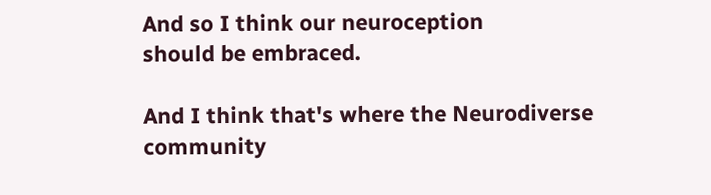And so I think our neuroception
should be embraced.

And I think that's where the Neurodiverse
community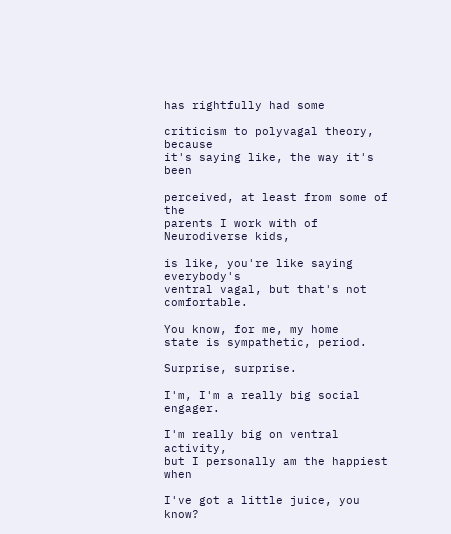has rightfully had some

criticism to polyvagal theory, because
it's saying like, the way it's been

perceived, at least from some of the
parents I work with of Neurodiverse kids,

is like, you're like saying everybody's
ventral vagal, but that's not comfortable.

You know, for me, my home
state is sympathetic, period.

Surprise, surprise.

I'm, I'm a really big social engager.

I'm really big on ventral activity,
but I personally am the happiest when

I've got a little juice, you know?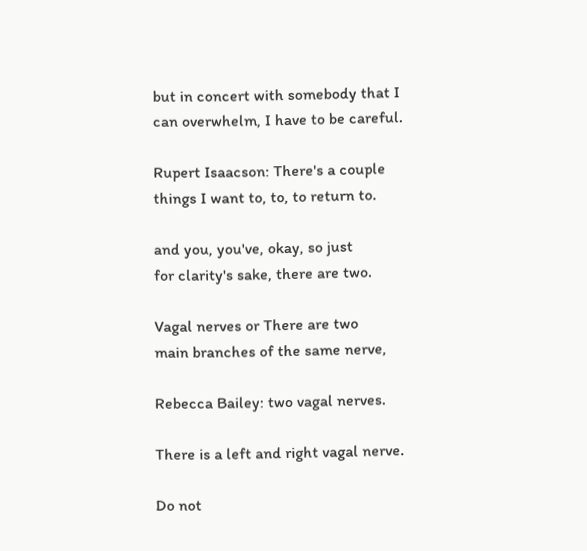but in concert with somebody that I
can overwhelm, I have to be careful.

Rupert Isaacson: There's a couple
things I want to, to, to return to.

and you, you've, okay, so just
for clarity's sake, there are two.

Vagal nerves or There are two
main branches of the same nerve,

Rebecca Bailey: two vagal nerves.

There is a left and right vagal nerve.

Do not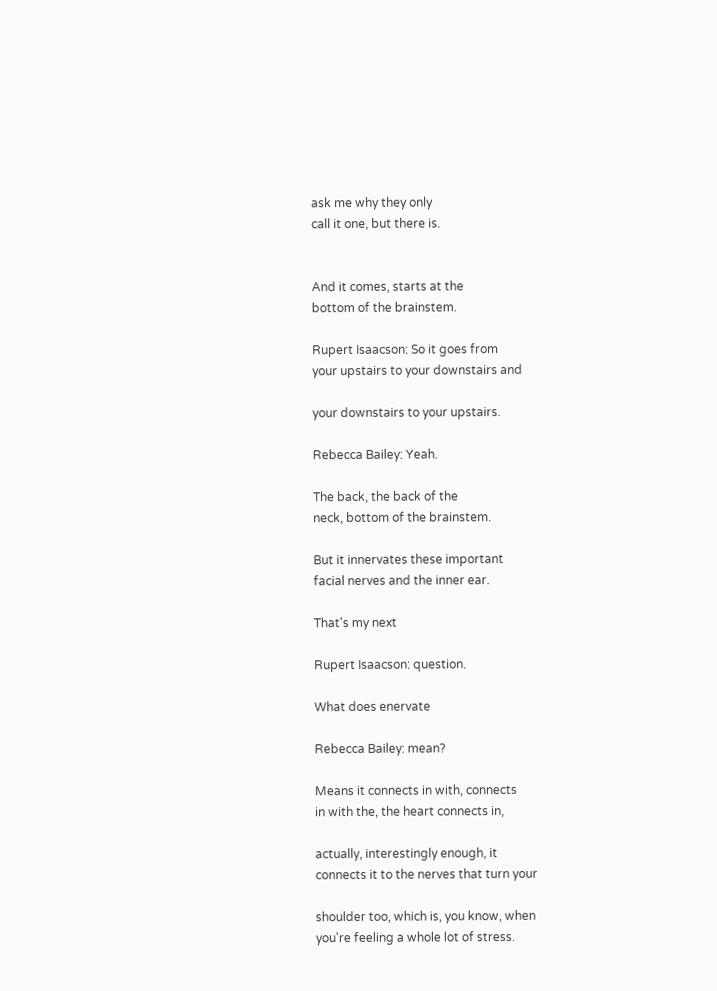ask me why they only
call it one, but there is.


And it comes, starts at the
bottom of the brainstem.

Rupert Isaacson: So it goes from
your upstairs to your downstairs and

your downstairs to your upstairs.

Rebecca Bailey: Yeah.

The back, the back of the
neck, bottom of the brainstem.

But it innervates these important
facial nerves and the inner ear.

That's my next

Rupert Isaacson: question.

What does enervate

Rebecca Bailey: mean?

Means it connects in with, connects
in with the, the heart connects in,

actually, interestingly enough, it
connects it to the nerves that turn your

shoulder too, which is, you know, when
you're feeling a whole lot of stress.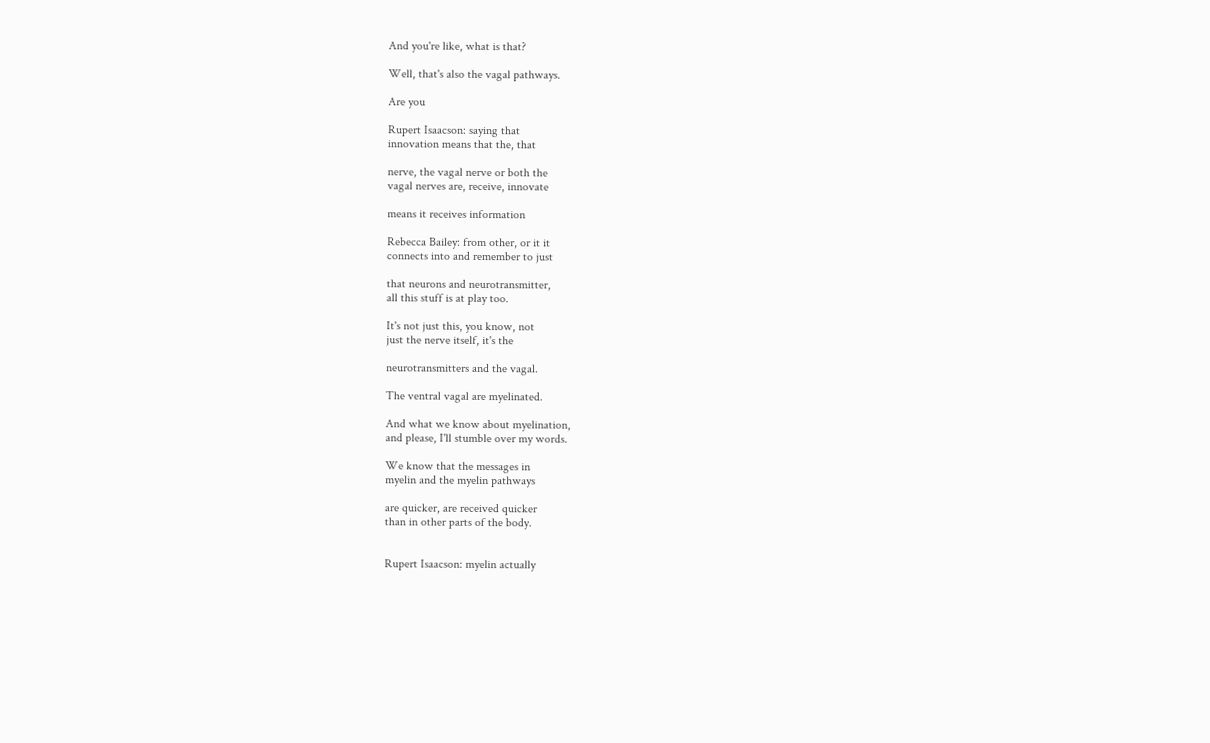And you're like, what is that?

Well, that's also the vagal pathways.

Are you

Rupert Isaacson: saying that
innovation means that the, that

nerve, the vagal nerve or both the
vagal nerves are, receive, innovate

means it receives information

Rebecca Bailey: from other, or it it
connects into and remember to just

that neurons and neurotransmitter,
all this stuff is at play too.

It's not just this, you know, not
just the nerve itself, it's the

neurotransmitters and the vagal.

The ventral vagal are myelinated.

And what we know about myelination,
and please, I'll stumble over my words.

We know that the messages in
myelin and the myelin pathways

are quicker, are received quicker
than in other parts of the body.


Rupert Isaacson: myelin actually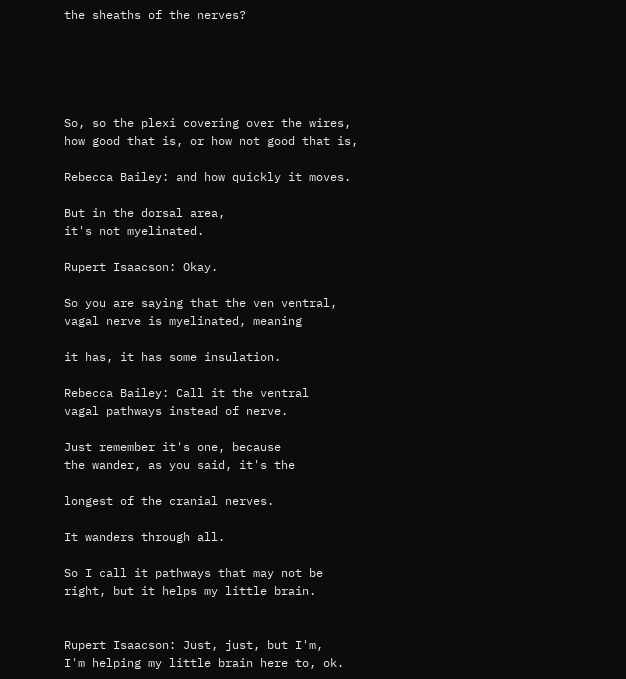the sheaths of the nerves?





So, so the plexi covering over the wires,
how good that is, or how not good that is,

Rebecca Bailey: and how quickly it moves.

But in the dorsal area,
it's not myelinated.

Rupert Isaacson: Okay.

So you are saying that the ven ventral,
vagal nerve is myelinated, meaning

it has, it has some insulation.

Rebecca Bailey: Call it the ventral
vagal pathways instead of nerve.

Just remember it's one, because
the wander, as you said, it's the

longest of the cranial nerves.

It wanders through all.

So I call it pathways that may not be
right, but it helps my little brain.


Rupert Isaacson: Just, just, but I'm,
I'm helping my little brain here to, ok.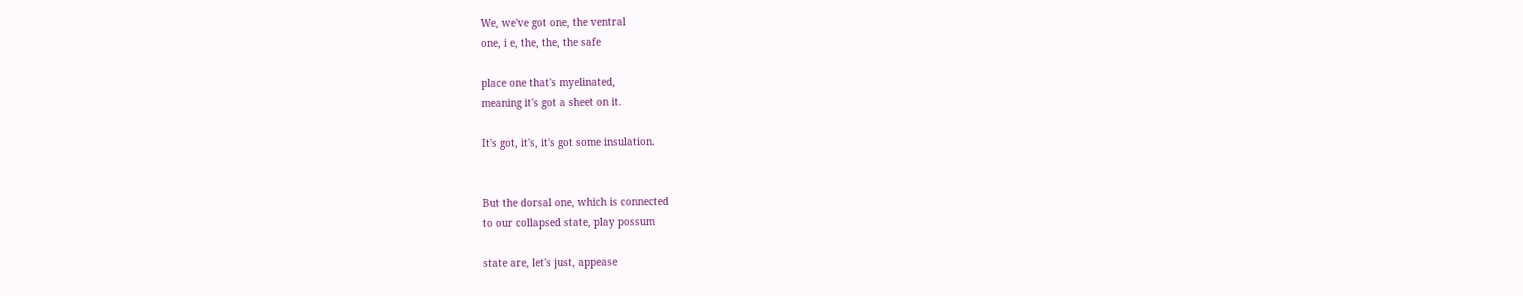We, we've got one, the ventral
one, i e, the, the, the safe

place one that's myelinated,
meaning it's got a sheet on it.

It's got, it's, it's got some insulation.


But the dorsal one, which is connected
to our collapsed state, play possum

state are, let's just, appease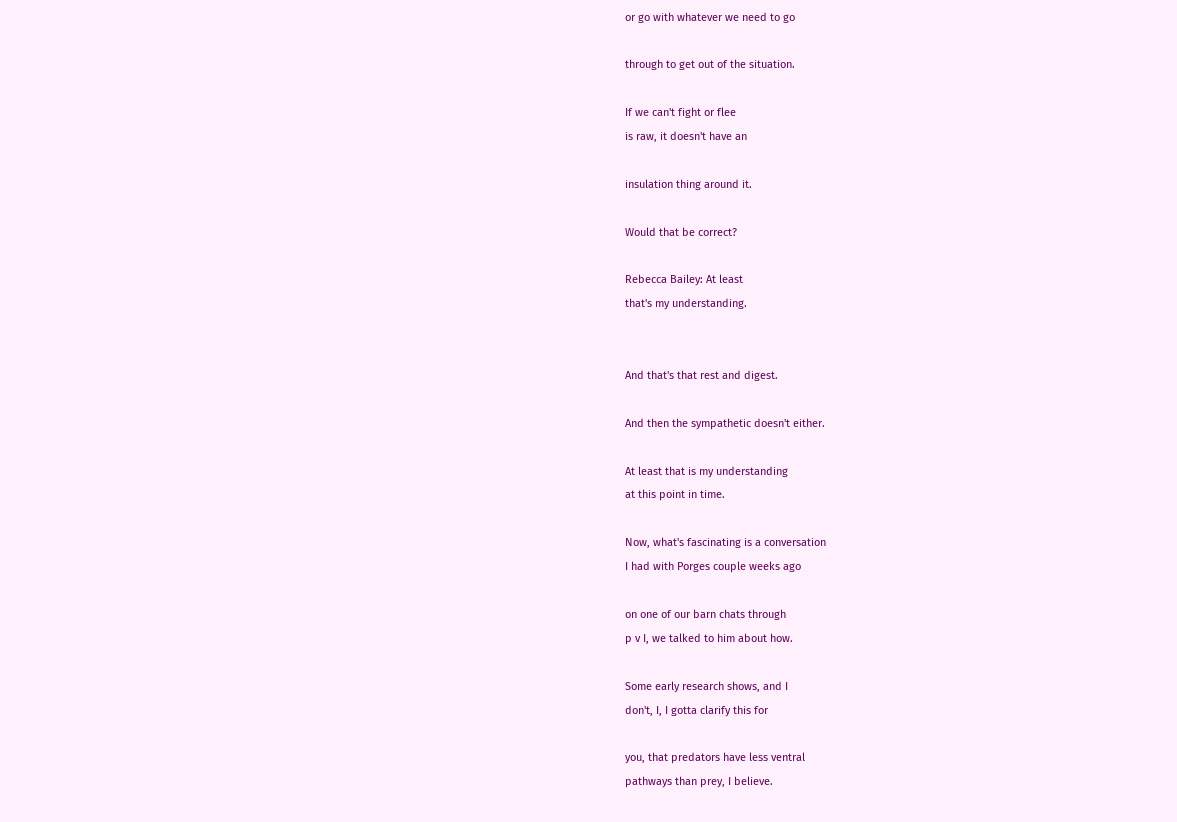or go with whatever we need to go

through to get out of the situation.

If we can't fight or flee
is raw, it doesn't have an

insulation thing around it.

Would that be correct?

Rebecca Bailey: At least
that's my understanding.


And that's that rest and digest.

And then the sympathetic doesn't either.

At least that is my understanding
at this point in time.

Now, what's fascinating is a conversation
I had with Porges couple weeks ago

on one of our barn chats through
p v I, we talked to him about how.

Some early research shows, and I
don't, I, I gotta clarify this for

you, that predators have less ventral
pathways than prey, I believe.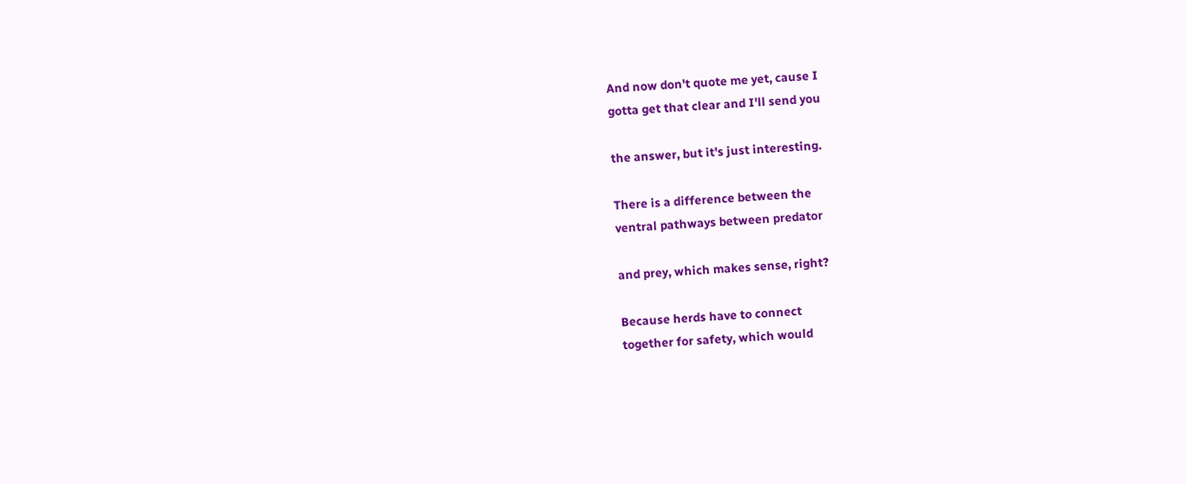And now don't quote me yet, cause I
gotta get that clear and I'll send you

the answer, but it's just interesting.

There is a difference between the
ventral pathways between predator

and prey, which makes sense, right?

Because herds have to connect
together for safety, which would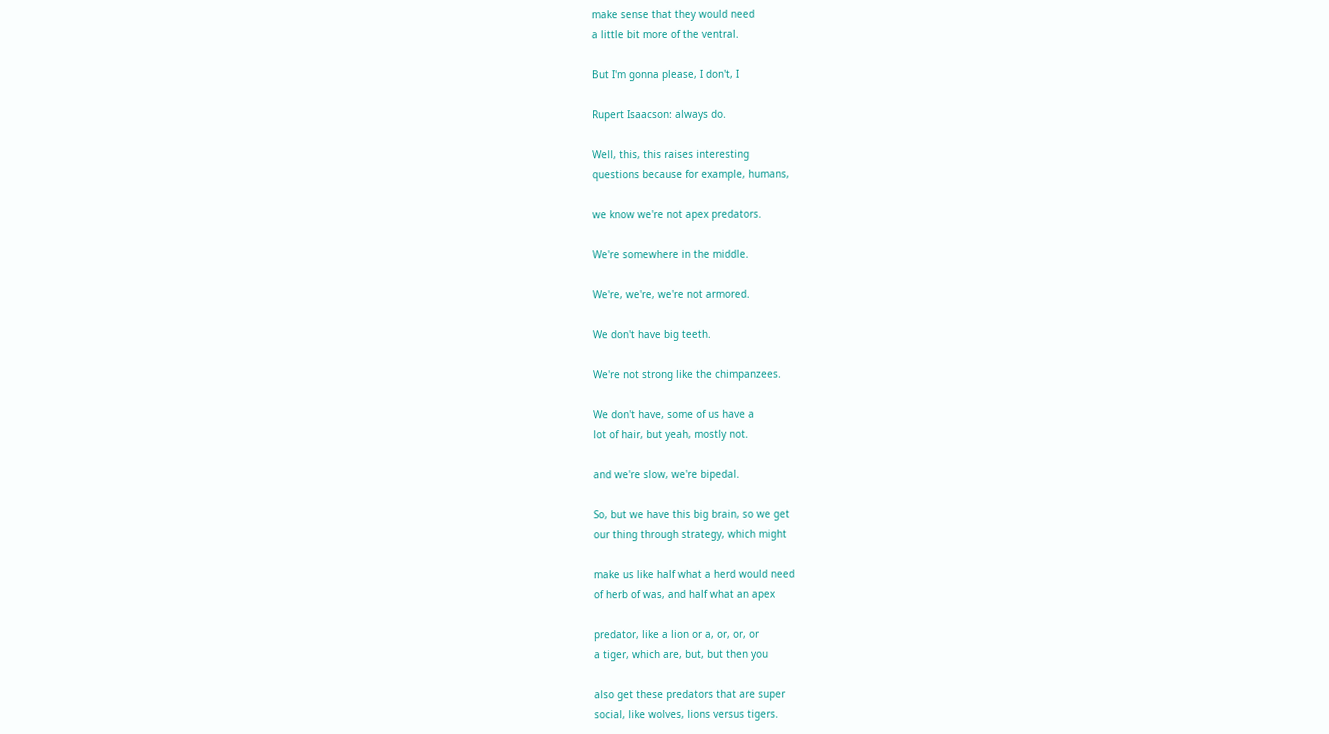make sense that they would need
a little bit more of the ventral.

But I'm gonna please, I don't, I

Rupert Isaacson: always do.

Well, this, this raises interesting
questions because for example, humans,

we know we're not apex predators.

We're somewhere in the middle.

We're, we're, we're not armored.

We don't have big teeth.

We're not strong like the chimpanzees.

We don't have, some of us have a
lot of hair, but yeah, mostly not.

and we're slow, we're bipedal.

So, but we have this big brain, so we get
our thing through strategy, which might

make us like half what a herd would need
of herb of was, and half what an apex

predator, like a lion or a, or, or, or
a tiger, which are, but, but then you

also get these predators that are super
social, like wolves, lions versus tigers.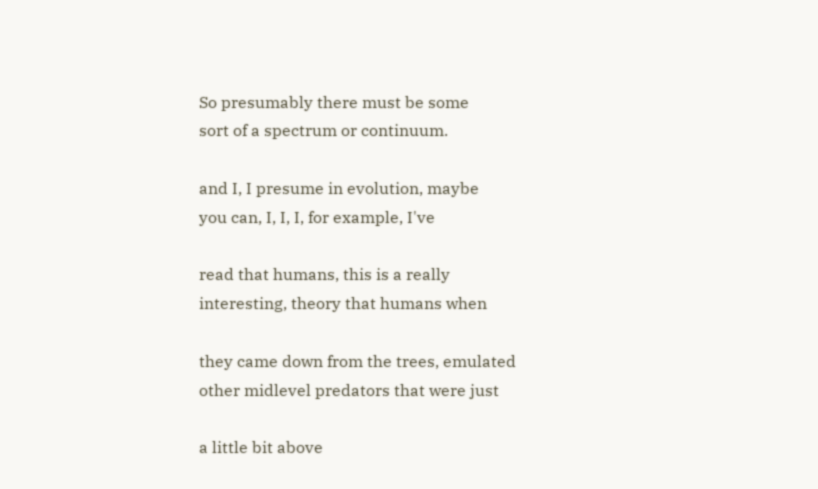So presumably there must be some
sort of a spectrum or continuum.

and I, I presume in evolution, maybe
you can, I, I, I, for example, I've

read that humans, this is a really
interesting, theory that humans when

they came down from the trees, emulated
other midlevel predators that were just

a little bit above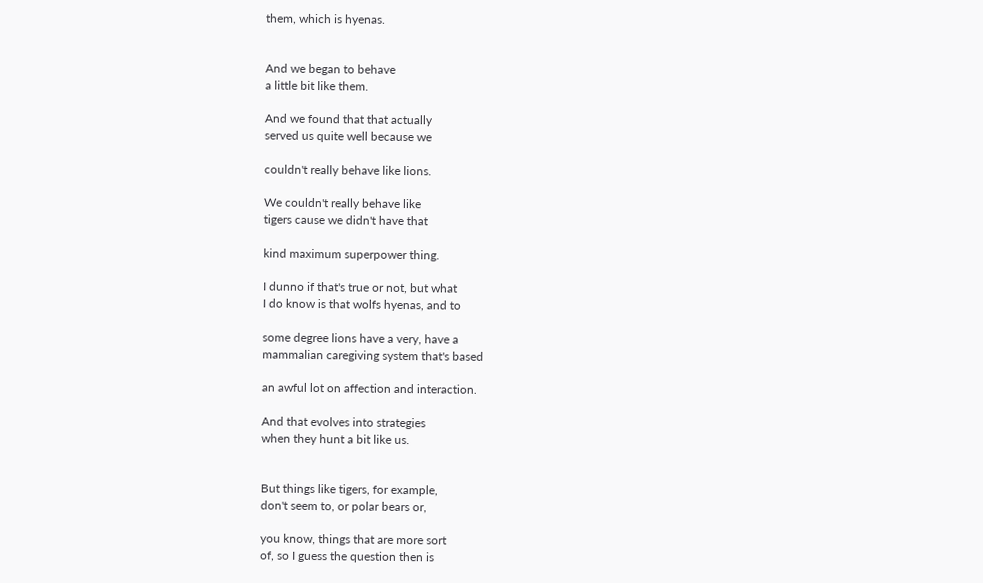them, which is hyenas.


And we began to behave
a little bit like them.

And we found that that actually
served us quite well because we

couldn't really behave like lions.

We couldn't really behave like
tigers cause we didn't have that

kind maximum superpower thing.

I dunno if that's true or not, but what
I do know is that wolfs hyenas, and to

some degree lions have a very, have a
mammalian caregiving system that's based

an awful lot on affection and interaction.

And that evolves into strategies
when they hunt a bit like us.


But things like tigers, for example,
don't seem to, or polar bears or,

you know, things that are more sort
of, so I guess the question then is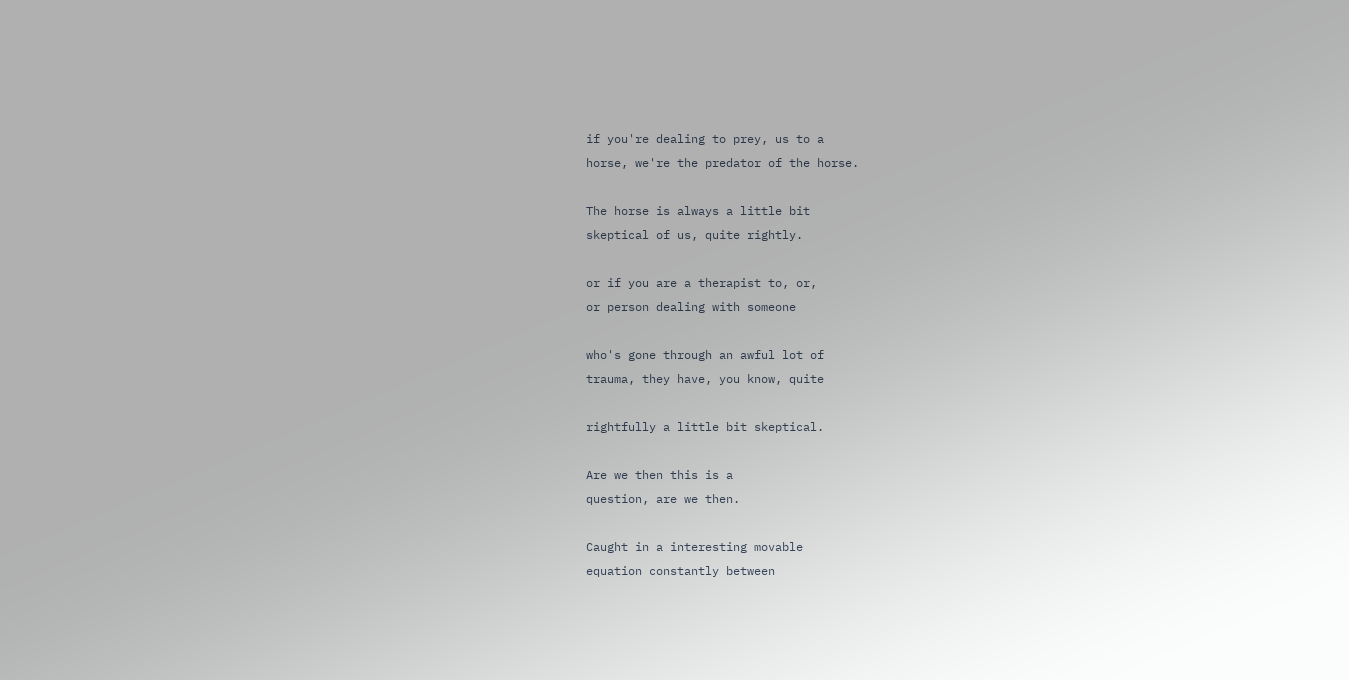if you're dealing to prey, us to a
horse, we're the predator of the horse.

The horse is always a little bit
skeptical of us, quite rightly.

or if you are a therapist to, or,
or person dealing with someone

who's gone through an awful lot of
trauma, they have, you know, quite

rightfully a little bit skeptical.

Are we then this is a
question, are we then.

Caught in a interesting movable
equation constantly between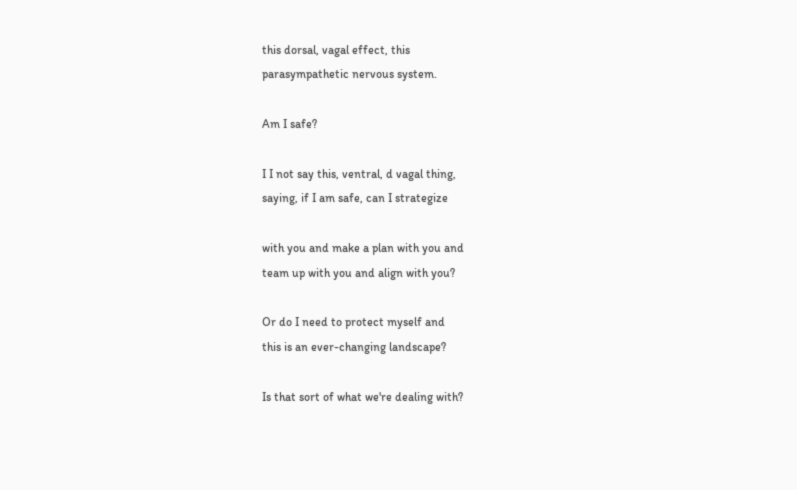this dorsal, vagal effect, this
parasympathetic nervous system.

Am I safe?

I I not say this, ventral, d vagal thing,
saying, if I am safe, can I strategize

with you and make a plan with you and
team up with you and align with you?

Or do I need to protect myself and
this is an ever-changing landscape?

Is that sort of what we're dealing with?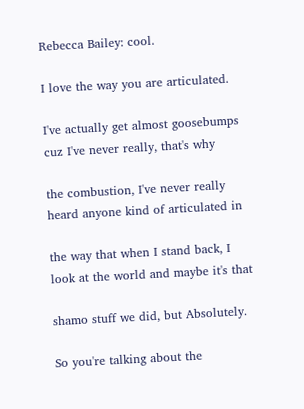Rebecca Bailey: cool.

I love the way you are articulated.

I've actually get almost goosebumps
cuz I've never really, that's why

the combustion, I've never really
heard anyone kind of articulated in

the way that when I stand back, I
look at the world and maybe it's that

shamo stuff we did, but Absolutely.

So you're talking about the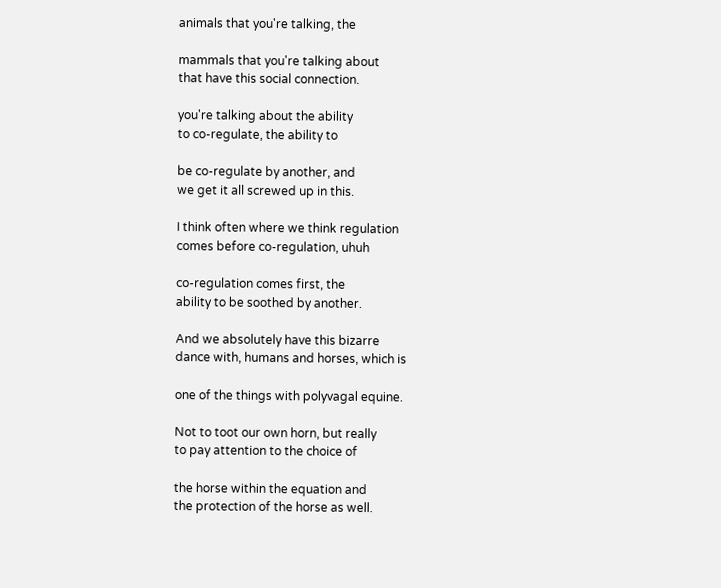animals that you're talking, the

mammals that you're talking about
that have this social connection.

you're talking about the ability
to co-regulate, the ability to

be co-regulate by another, and
we get it all screwed up in this.

I think often where we think regulation
comes before co-regulation, uhuh

co-regulation comes first, the
ability to be soothed by another.

And we absolutely have this bizarre
dance with, humans and horses, which is

one of the things with polyvagal equine.

Not to toot our own horn, but really
to pay attention to the choice of

the horse within the equation and
the protection of the horse as well.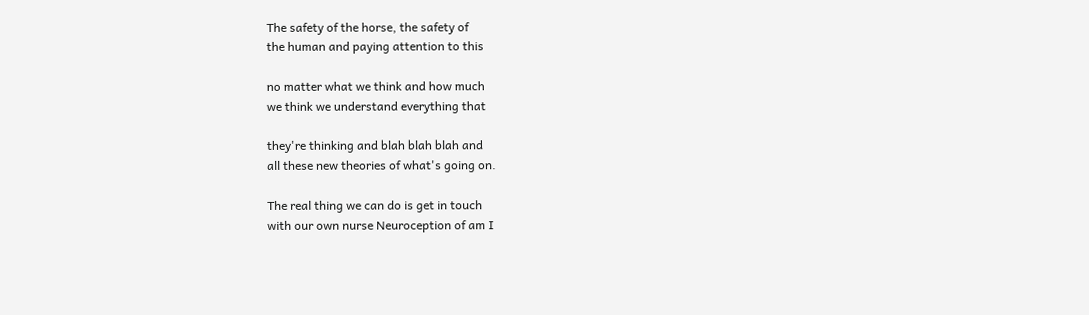The safety of the horse, the safety of
the human and paying attention to this

no matter what we think and how much
we think we understand everything that

they're thinking and blah blah blah and
all these new theories of what's going on.

The real thing we can do is get in touch
with our own nurse Neuroception of am I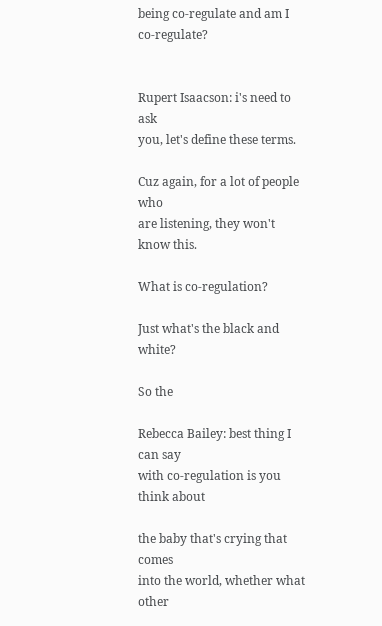being co-regulate and am I co-regulate?


Rupert Isaacson: i's need to ask
you, let's define these terms.

Cuz again, for a lot of people who
are listening, they won't know this.

What is co-regulation?

Just what's the black and white?

So the

Rebecca Bailey: best thing I can say
with co-regulation is you think about

the baby that's crying that comes
into the world, whether what other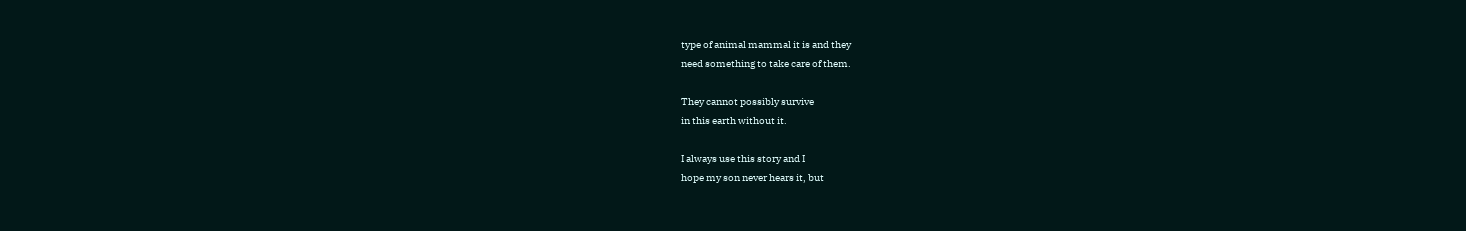type of animal mammal it is and they
need something to take care of them.

They cannot possibly survive
in this earth without it.

I always use this story and I
hope my son never hears it, but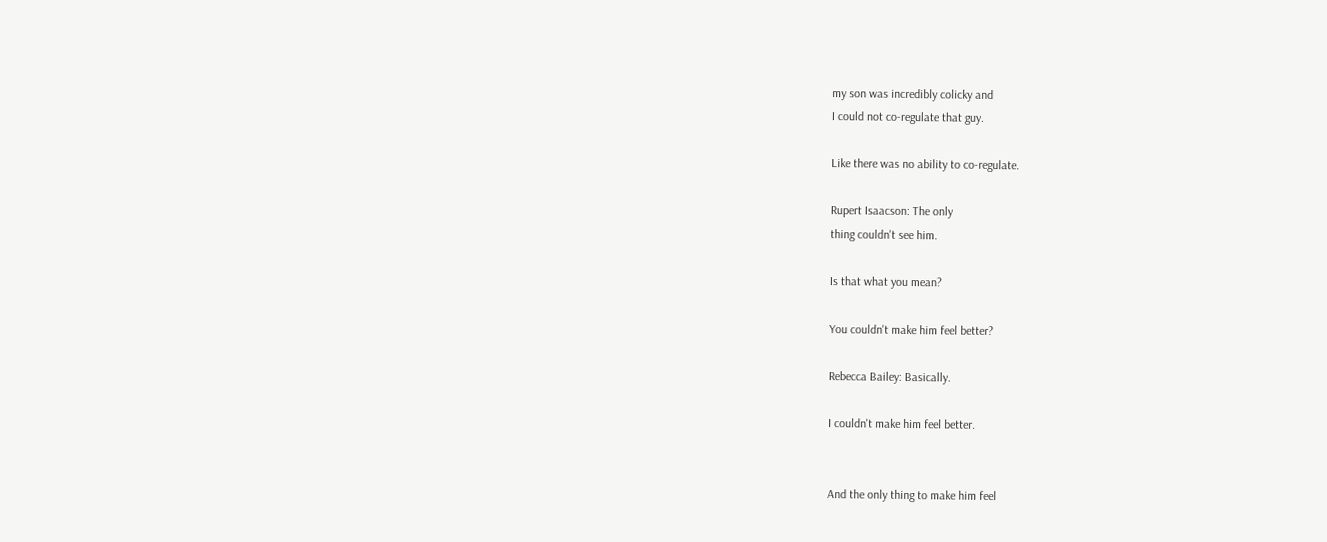my son was incredibly colicky and
I could not co-regulate that guy.

Like there was no ability to co-regulate.

Rupert Isaacson: The only
thing couldn't see him.

Is that what you mean?

You couldn't make him feel better?

Rebecca Bailey: Basically.

I couldn't make him feel better.


And the only thing to make him feel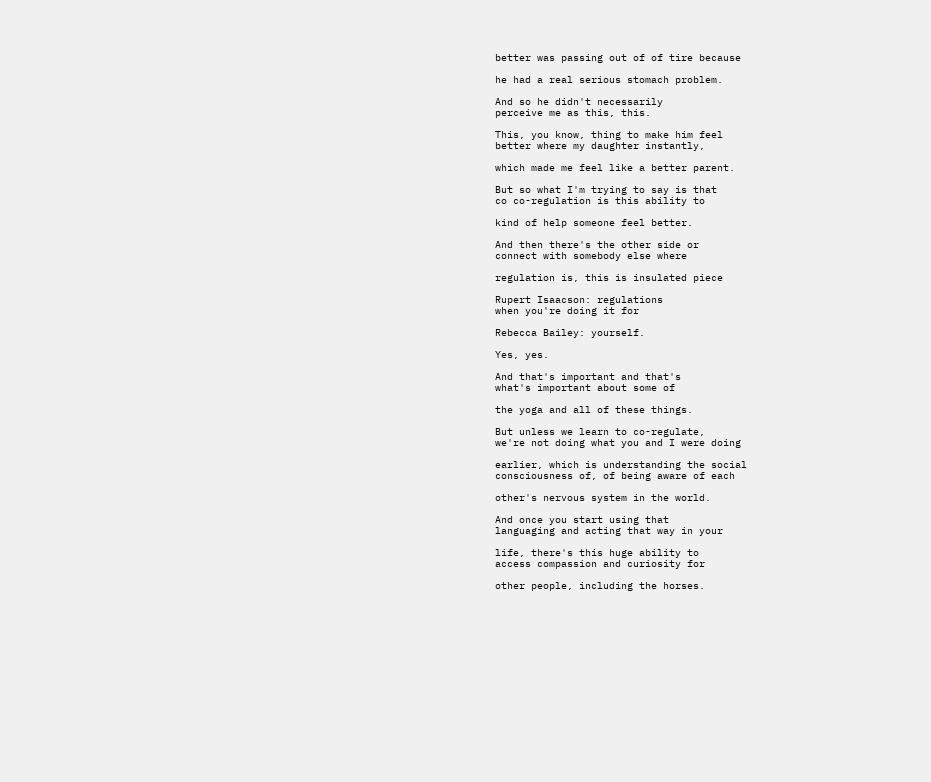better was passing out of of tire because

he had a real serious stomach problem.

And so he didn't necessarily
perceive me as this, this.

This, you know, thing to make him feel
better where my daughter instantly,

which made me feel like a better parent.

But so what I'm trying to say is that
co co-regulation is this ability to

kind of help someone feel better.

And then there's the other side or
connect with somebody else where

regulation is, this is insulated piece

Rupert Isaacson: regulations
when you're doing it for

Rebecca Bailey: yourself.

Yes, yes.

And that's important and that's
what's important about some of

the yoga and all of these things.

But unless we learn to co-regulate,
we're not doing what you and I were doing

earlier, which is understanding the social
consciousness of, of being aware of each

other's nervous system in the world.

And once you start using that
languaging and acting that way in your

life, there's this huge ability to
access compassion and curiosity for

other people, including the horses.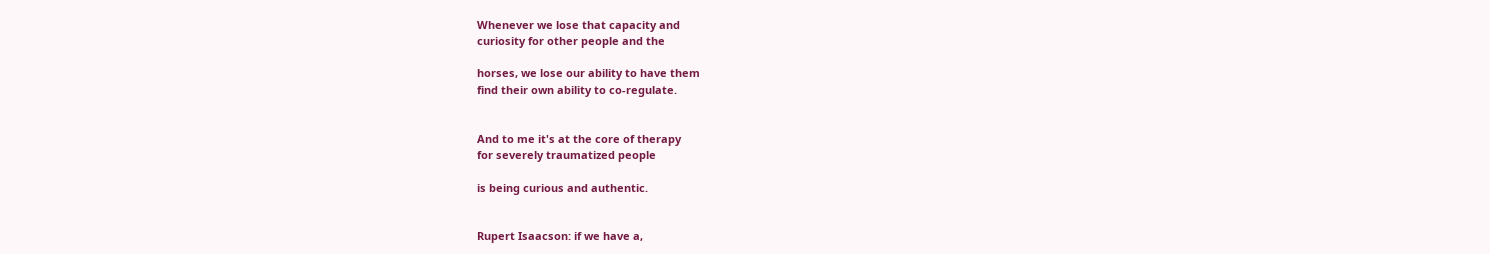Whenever we lose that capacity and
curiosity for other people and the

horses, we lose our ability to have them
find their own ability to co-regulate.


And to me it's at the core of therapy
for severely traumatized people

is being curious and authentic.


Rupert Isaacson: if we have a,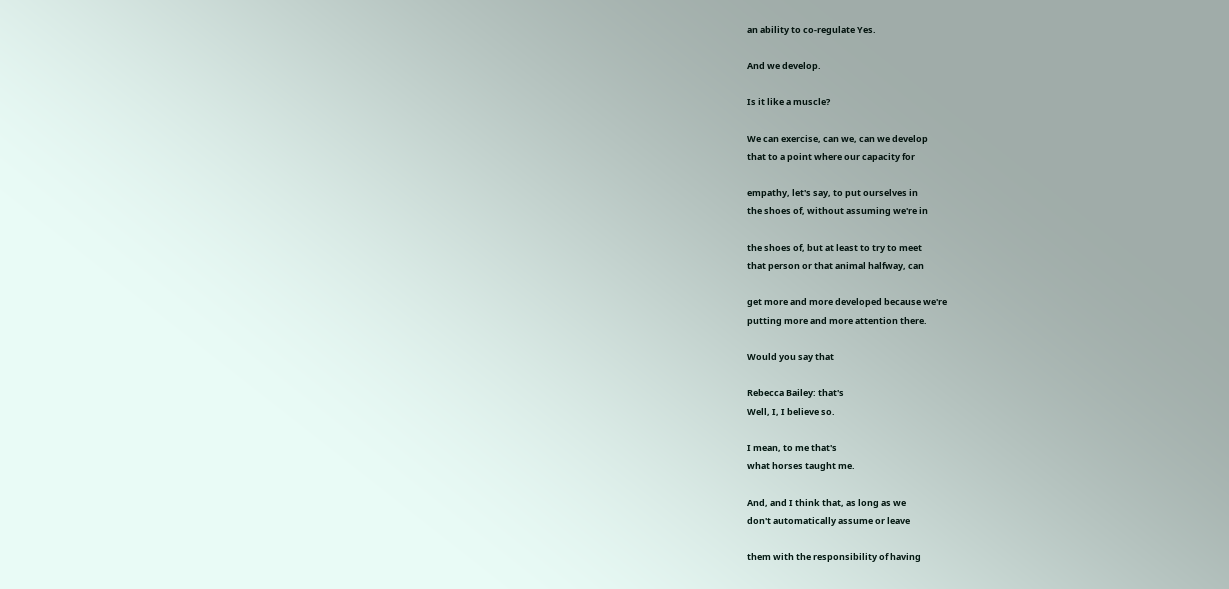an ability to co-regulate Yes.

And we develop.

Is it like a muscle?

We can exercise, can we, can we develop
that to a point where our capacity for

empathy, let's say, to put ourselves in
the shoes of, without assuming we're in

the shoes of, but at least to try to meet
that person or that animal halfway, can

get more and more developed because we're
putting more and more attention there.

Would you say that

Rebecca Bailey: that's
Well, I, I believe so.

I mean, to me that's
what horses taught me.

And, and I think that, as long as we
don't automatically assume or leave

them with the responsibility of having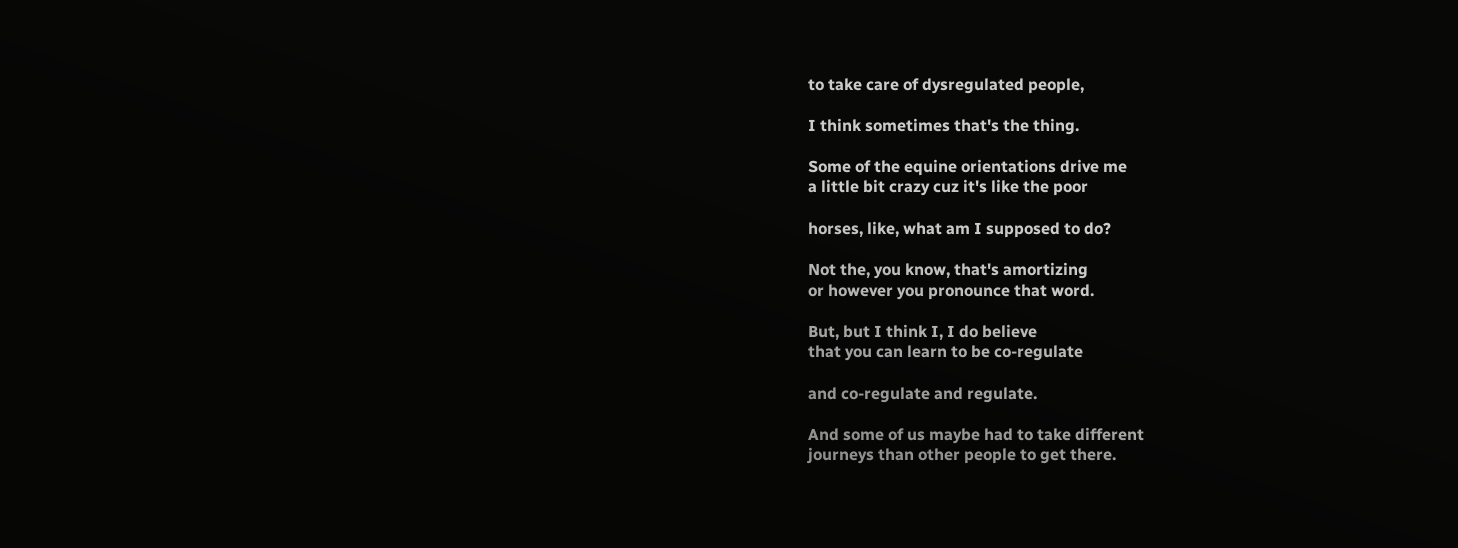to take care of dysregulated people,

I think sometimes that's the thing.

Some of the equine orientations drive me
a little bit crazy cuz it's like the poor

horses, like, what am I supposed to do?

Not the, you know, that's amortizing
or however you pronounce that word.

But, but I think I, I do believe
that you can learn to be co-regulate

and co-regulate and regulate.

And some of us maybe had to take different
journeys than other people to get there.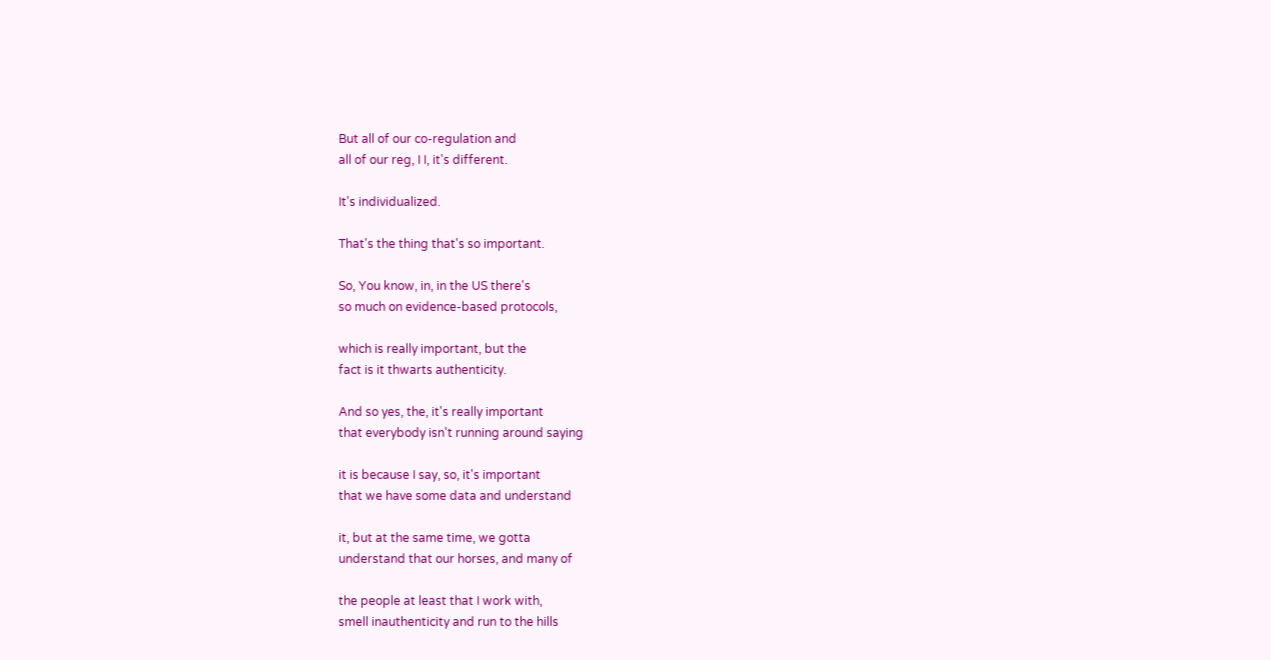But all of our co-regulation and
all of our reg, I I, it's different.

It's individualized.

That's the thing that's so important.

So, You know, in, in the US there's
so much on evidence-based protocols,

which is really important, but the
fact is it thwarts authenticity.

And so yes, the, it's really important
that everybody isn't running around saying

it is because I say, so, it's important
that we have some data and understand

it, but at the same time, we gotta
understand that our horses, and many of

the people at least that I work with,
smell inauthenticity and run to the hills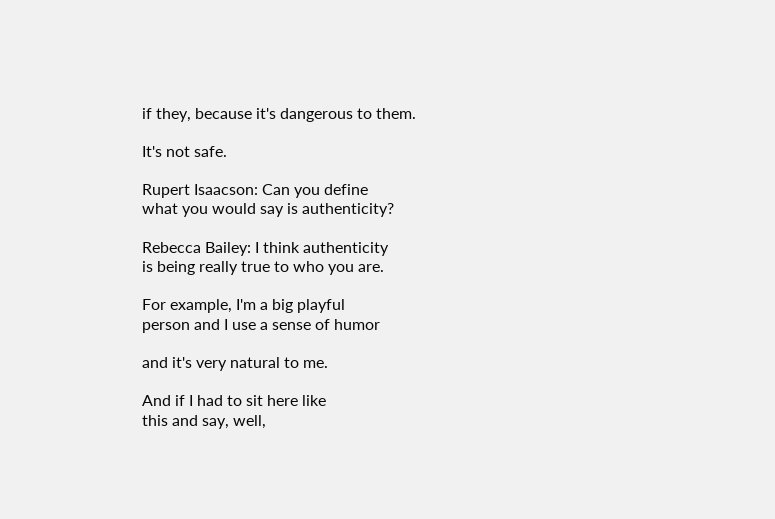if they, because it's dangerous to them.

It's not safe.

Rupert Isaacson: Can you define
what you would say is authenticity?

Rebecca Bailey: I think authenticity
is being really true to who you are.

For example, I'm a big playful
person and I use a sense of humor

and it's very natural to me.

And if I had to sit here like
this and say, well,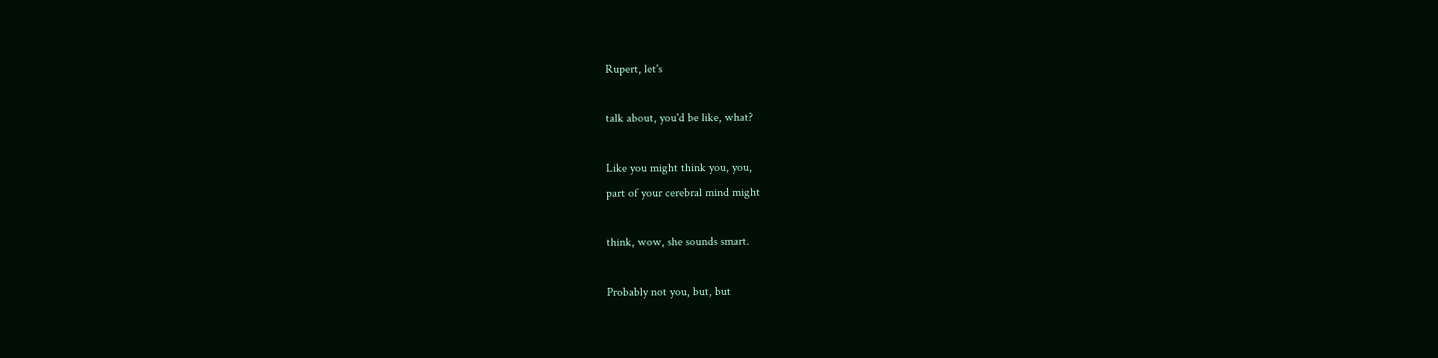Rupert, let's

talk about, you'd be like, what?

Like you might think you, you,
part of your cerebral mind might

think, wow, she sounds smart.

Probably not you, but, but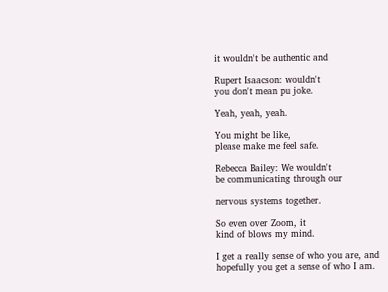it wouldn't be authentic and

Rupert Isaacson: wouldn't
you don't mean pu joke.

Yeah, yeah, yeah.

You might be like,
please make me feel safe.

Rebecca Bailey: We wouldn't
be communicating through our

nervous systems together.

So even over Zoom, it
kind of blows my mind.

I get a really sense of who you are, and
hopefully you get a sense of who I am.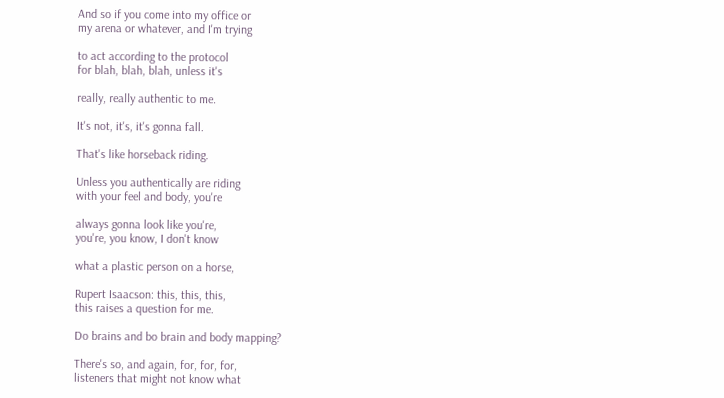And so if you come into my office or
my arena or whatever, and I'm trying

to act according to the protocol
for blah, blah, blah, unless it's

really, really authentic to me.

It's not, it's, it's gonna fall.

That's like horseback riding.

Unless you authentically are riding
with your feel and body, you're

always gonna look like you're,
you're, you know, I don't know

what a plastic person on a horse,

Rupert Isaacson: this, this, this,
this raises a question for me.

Do brains and bo brain and body mapping?

There's so, and again, for, for, for,
listeners that might not know what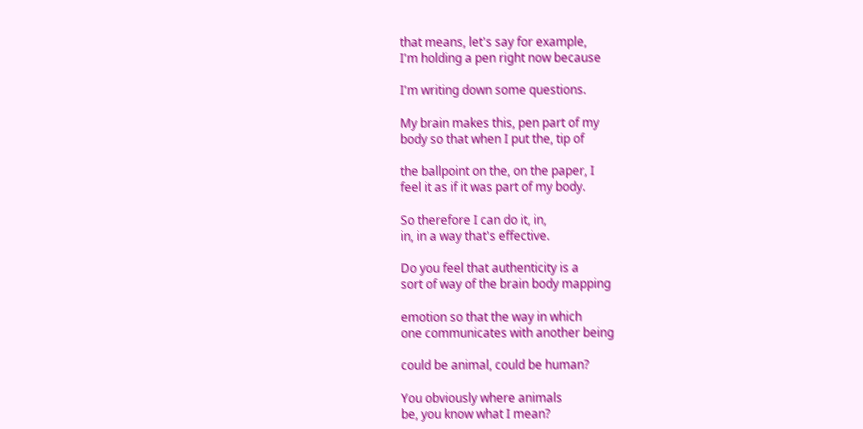that means, let's say for example,
I'm holding a pen right now because

I'm writing down some questions.

My brain makes this, pen part of my
body so that when I put the, tip of

the ballpoint on the, on the paper, I
feel it as if it was part of my body.

So therefore I can do it, in,
in, in a way that's effective.

Do you feel that authenticity is a
sort of way of the brain body mapping

emotion so that the way in which
one communicates with another being

could be animal, could be human?

You obviously where animals
be, you know what I mean?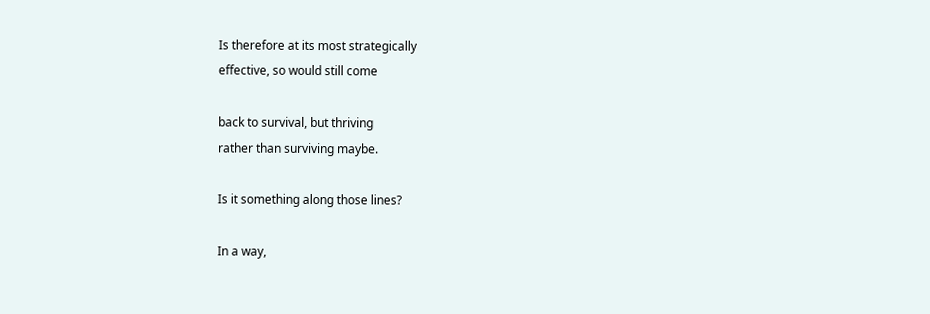Is therefore at its most strategically
effective, so would still come

back to survival, but thriving
rather than surviving maybe.

Is it something along those lines?

In a way,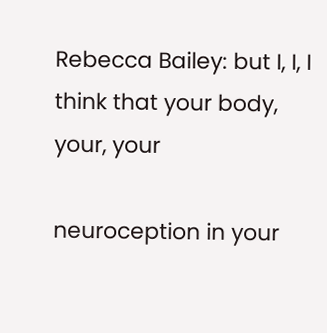Rebecca Bailey: but I, I, I
think that your body, your, your

neuroception in your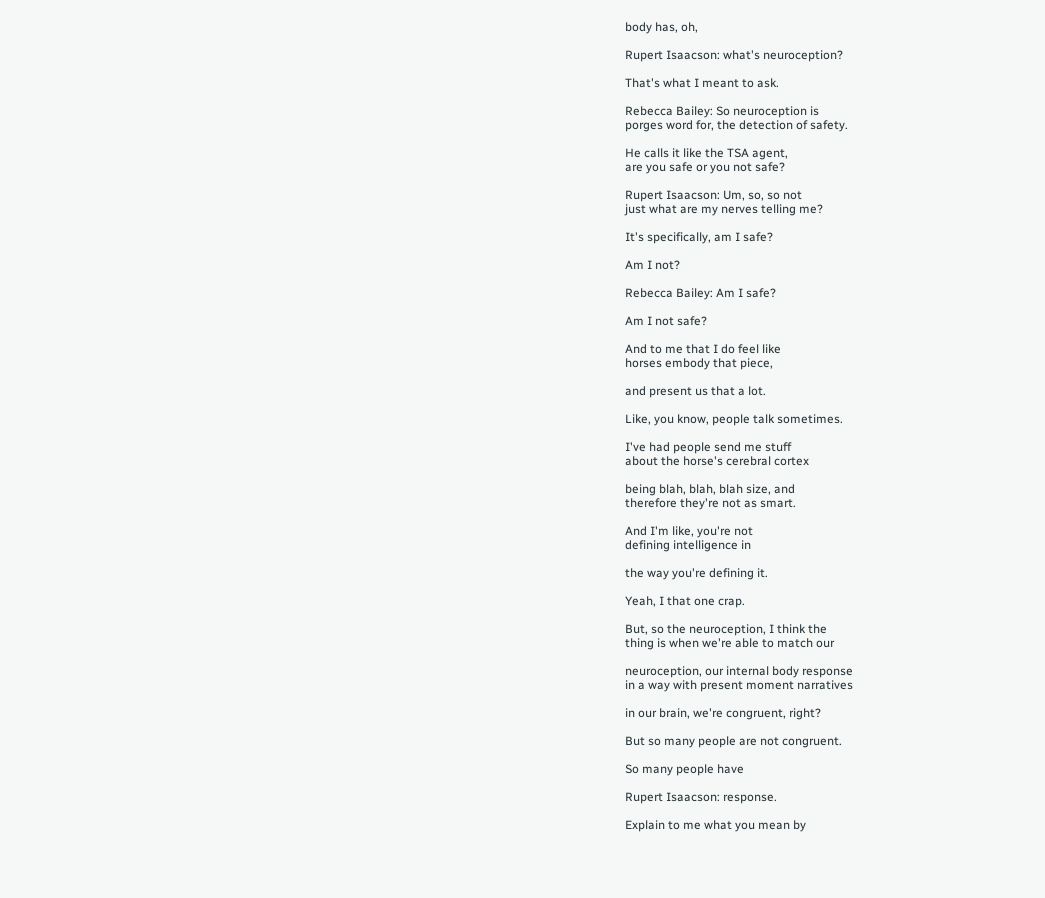body has, oh,

Rupert Isaacson: what's neuroception?

That's what I meant to ask.

Rebecca Bailey: So neuroception is
porges word for, the detection of safety.

He calls it like the TSA agent,
are you safe or you not safe?

Rupert Isaacson: Um, so, so not
just what are my nerves telling me?

It's specifically, am I safe?

Am I not?

Rebecca Bailey: Am I safe?

Am I not safe?

And to me that I do feel like
horses embody that piece,

and present us that a lot.

Like, you know, people talk sometimes.

I've had people send me stuff
about the horse's cerebral cortex

being blah, blah, blah size, and
therefore they're not as smart.

And I'm like, you're not
defining intelligence in

the way you're defining it.

Yeah, I that one crap.

But, so the neuroception, I think the
thing is when we're able to match our

neuroception, our internal body response
in a way with present moment narratives

in our brain, we're congruent, right?

But so many people are not congruent.

So many people have

Rupert Isaacson: response.

Explain to me what you mean by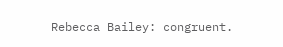Rebecca Bailey: congruent.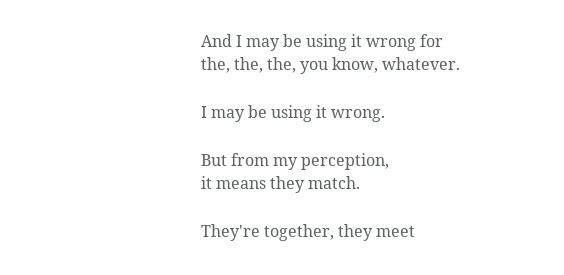And I may be using it wrong for
the, the, the, you know, whatever.

I may be using it wrong.

But from my perception,
it means they match.

They're together, they meet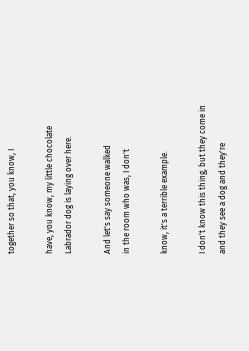together so that, you know, I

have, you know, my little chocolate
Labrador dog is laying over here.

And let's say someone walked
in the room who was, I don't

know, it's a terrible example.

I don't know this thing, but they come in
and they see a dog and they're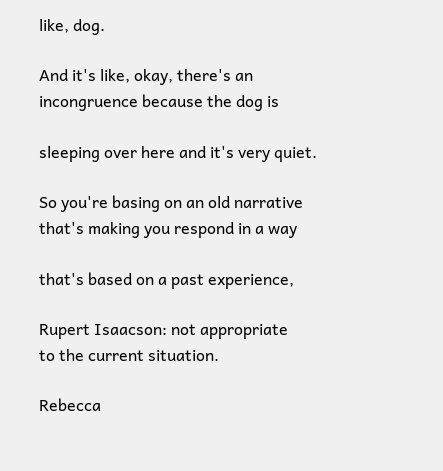like, dog.

And it's like, okay, there's an
incongruence because the dog is

sleeping over here and it's very quiet.

So you're basing on an old narrative
that's making you respond in a way

that's based on a past experience,

Rupert Isaacson: not appropriate
to the current situation.

Rebecca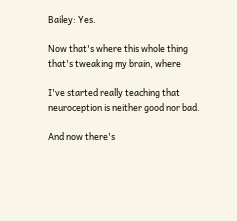Bailey: Yes.

Now that's where this whole thing
that's tweaking my brain, where

I've started really teaching that
neuroception is neither good nor bad.

And now there's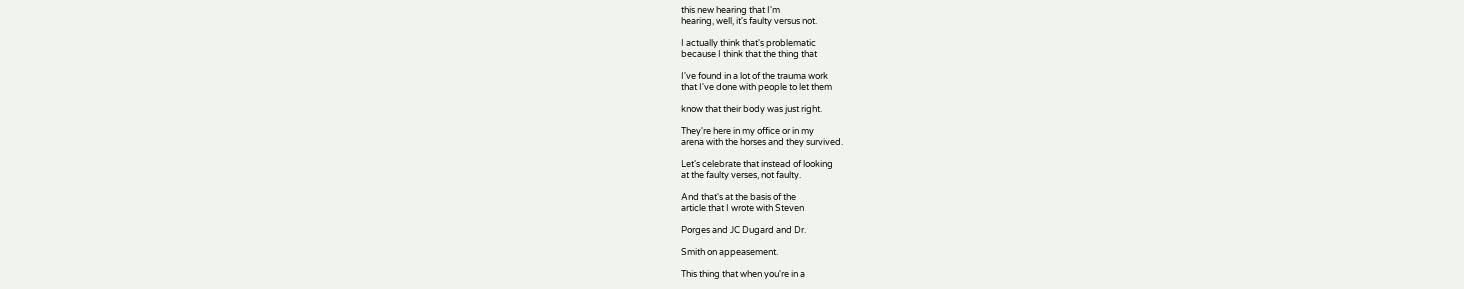this new hearing that I'm
hearing, well, it's faulty versus not.

I actually think that's problematic
because I think that the thing that

I've found in a lot of the trauma work
that I've done with people to let them

know that their body was just right.

They're here in my office or in my
arena with the horses and they survived.

Let's celebrate that instead of looking
at the faulty verses, not faulty.

And that's at the basis of the
article that I wrote with Steven

Porges and JC Dugard and Dr.

Smith on appeasement.

This thing that when you're in a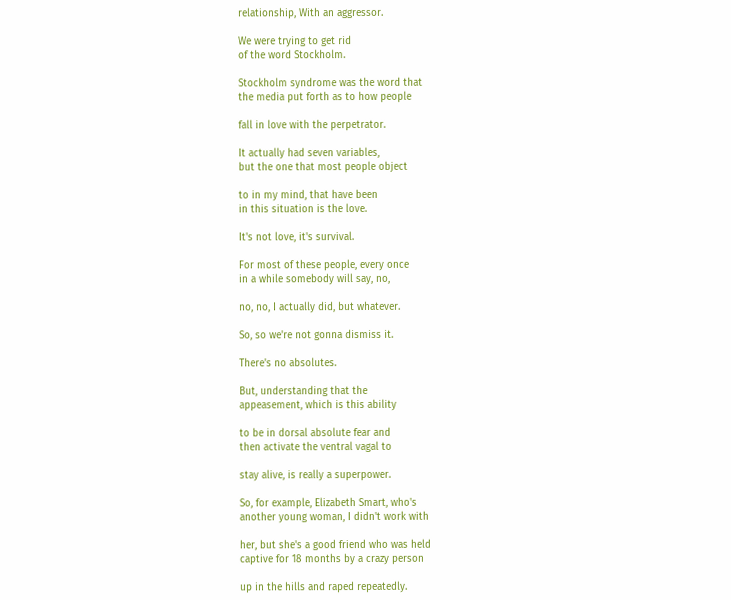relationship, With an aggressor.

We were trying to get rid
of the word Stockholm.

Stockholm syndrome was the word that
the media put forth as to how people

fall in love with the perpetrator.

It actually had seven variables,
but the one that most people object

to in my mind, that have been
in this situation is the love.

It's not love, it's survival.

For most of these people, every once
in a while somebody will say, no,

no, no, I actually did, but whatever.

So, so we're not gonna dismiss it.

There's no absolutes.

But, understanding that the
appeasement, which is this ability

to be in dorsal absolute fear and
then activate the ventral vagal to

stay alive, is really a superpower.

So, for example, Elizabeth Smart, who's
another young woman, I didn't work with

her, but she's a good friend who was held
captive for 18 months by a crazy person

up in the hills and raped repeatedly.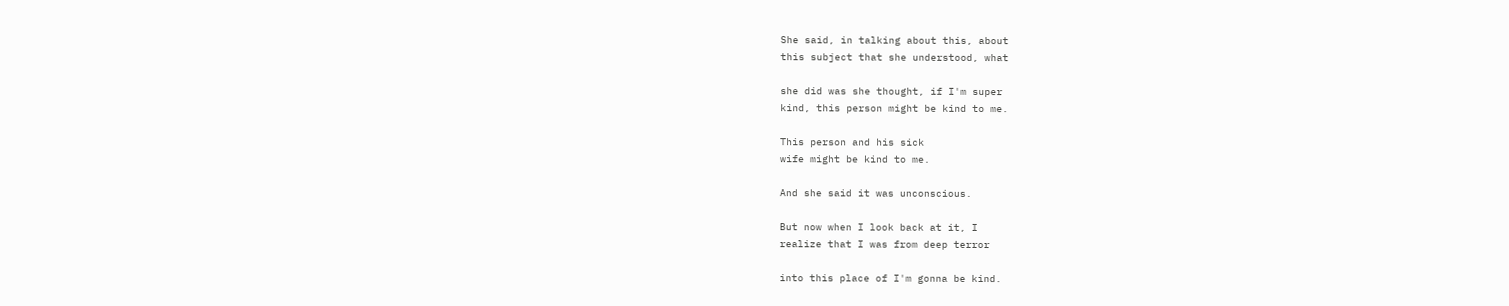She said, in talking about this, about
this subject that she understood, what

she did was she thought, if I'm super
kind, this person might be kind to me.

This person and his sick
wife might be kind to me.

And she said it was unconscious.

But now when I look back at it, I
realize that I was from deep terror

into this place of I'm gonna be kind.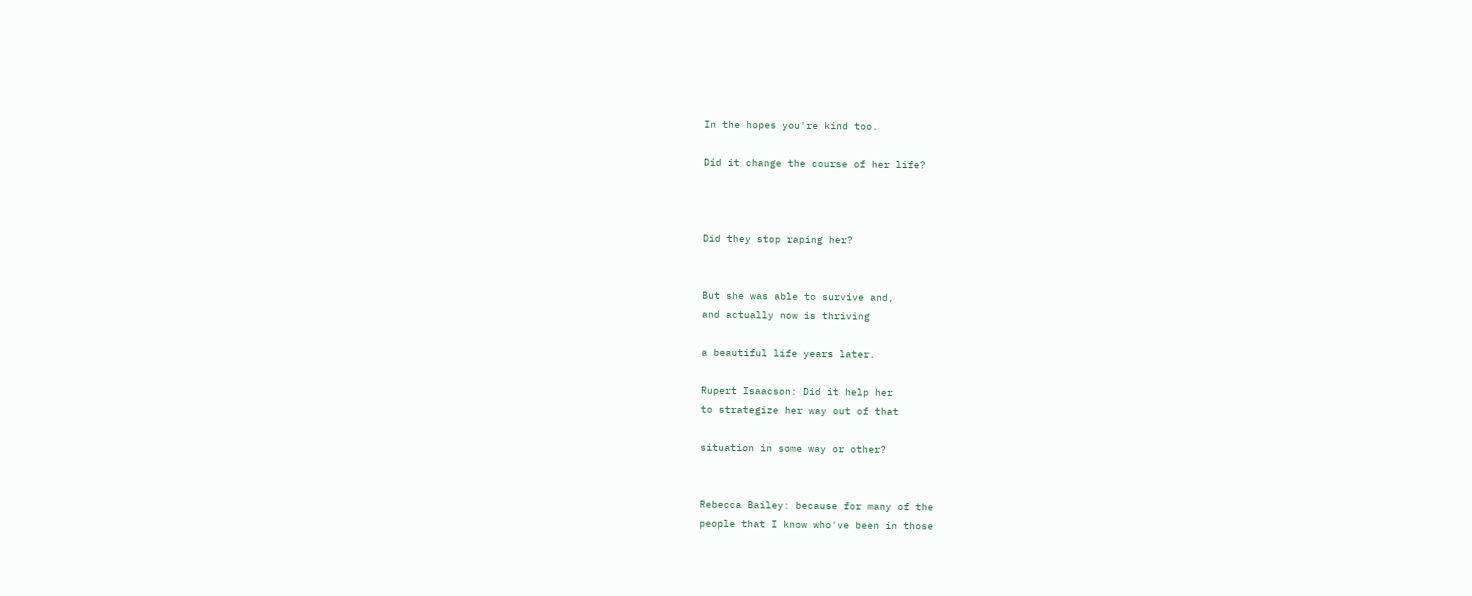In the hopes you're kind too.

Did it change the course of her life?



Did they stop raping her?


But she was able to survive and,
and actually now is thriving

a beautiful life years later.

Rupert Isaacson: Did it help her
to strategize her way out of that

situation in some way or other?


Rebecca Bailey: because for many of the
people that I know who've been in those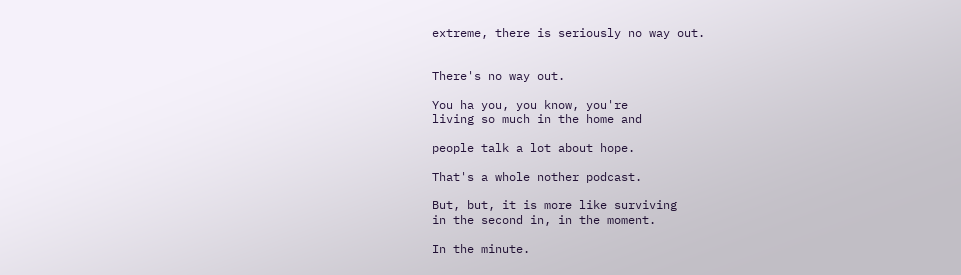extreme, there is seriously no way out.


There's no way out.

You ha you, you know, you're
living so much in the home and

people talk a lot about hope.

That's a whole nother podcast.

But, but, it is more like surviving
in the second in, in the moment.

In the minute.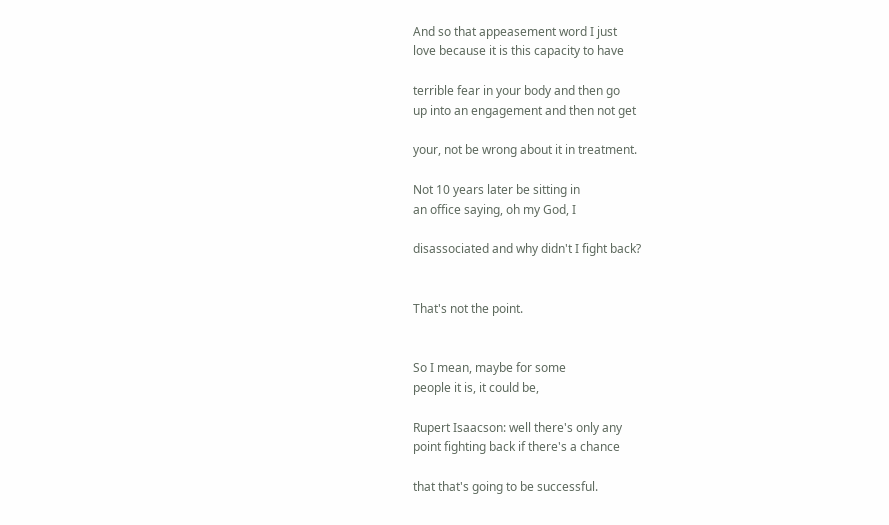And so that appeasement word I just
love because it is this capacity to have

terrible fear in your body and then go
up into an engagement and then not get

your, not be wrong about it in treatment.

Not 10 years later be sitting in
an office saying, oh my God, I

disassociated and why didn't I fight back?


That's not the point.


So I mean, maybe for some
people it is, it could be,

Rupert Isaacson: well there's only any
point fighting back if there's a chance

that that's going to be successful.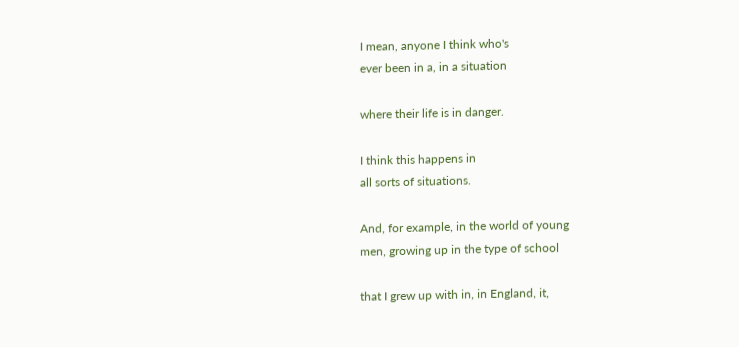I mean, anyone I think who's
ever been in a, in a situation

where their life is in danger.

I think this happens in
all sorts of situations.

And, for example, in the world of young
men, growing up in the type of school

that I grew up with in, in England, it,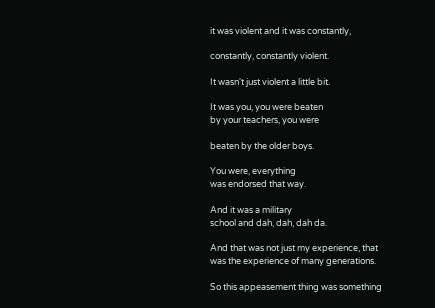it was violent and it was constantly,

constantly, constantly violent.

It wasn't just violent a little bit.

It was you, you were beaten
by your teachers, you were

beaten by the older boys.

You were, everything
was endorsed that way.

And it was a military
school and dah, dah, dah da.

And that was not just my experience, that
was the experience of many generations.

So this appeasement thing was something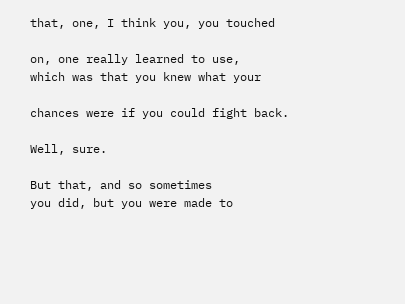that, one, I think you, you touched

on, one really learned to use,
which was that you knew what your

chances were if you could fight back.

Well, sure.

But that, and so sometimes
you did, but you were made to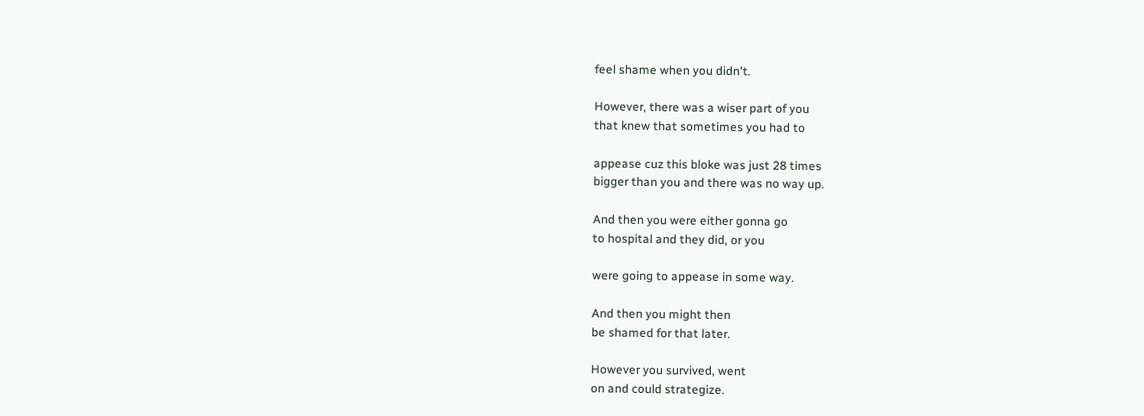feel shame when you didn't.

However, there was a wiser part of you
that knew that sometimes you had to

appease cuz this bloke was just 28 times
bigger than you and there was no way up.

And then you were either gonna go
to hospital and they did, or you

were going to appease in some way.

And then you might then
be shamed for that later.

However you survived, went
on and could strategize.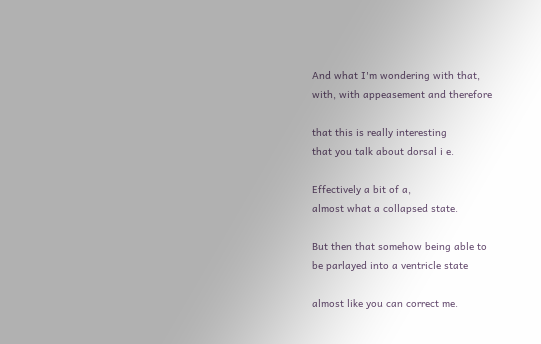And what I'm wondering with that,
with, with appeasement and therefore

that this is really interesting
that you talk about dorsal i e.

Effectively a bit of a,
almost what a collapsed state.

But then that somehow being able to
be parlayed into a ventricle state

almost like you can correct me.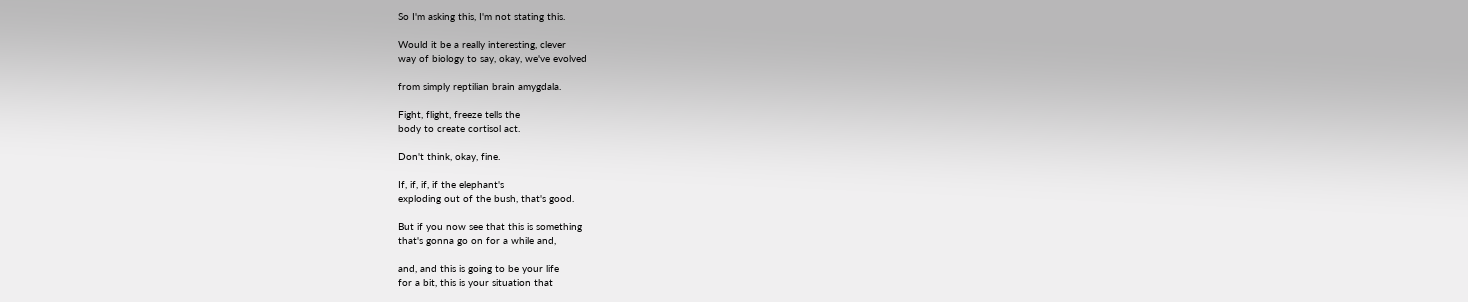So I'm asking this, I'm not stating this.

Would it be a really interesting, clever
way of biology to say, okay, we've evolved

from simply reptilian brain amygdala.

Fight, flight, freeze tells the
body to create cortisol act.

Don't think, okay, fine.

If, if, if, if the elephant's
exploding out of the bush, that's good.

But if you now see that this is something
that's gonna go on for a while and,

and, and this is going to be your life
for a bit, this is your situation that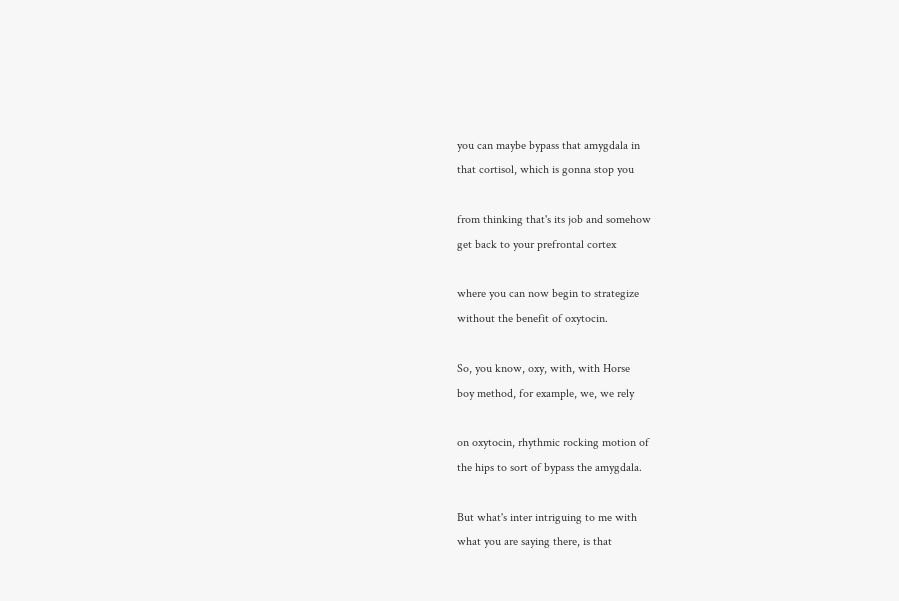you can maybe bypass that amygdala in
that cortisol, which is gonna stop you

from thinking that's its job and somehow
get back to your prefrontal cortex

where you can now begin to strategize
without the benefit of oxytocin.

So, you know, oxy, with, with Horse
boy method, for example, we, we rely

on oxytocin, rhythmic rocking motion of
the hips to sort of bypass the amygdala.

But what's inter intriguing to me with
what you are saying there, is that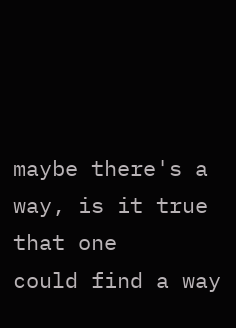maybe there's a way, is it true that one
could find a way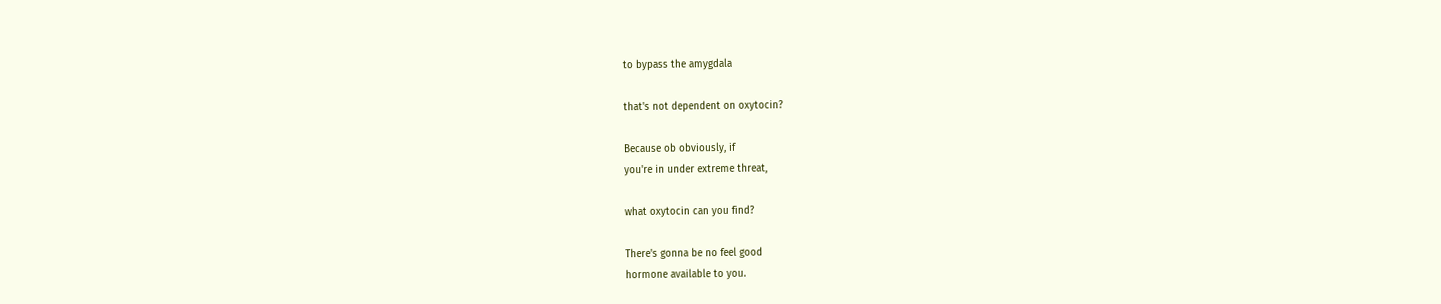to bypass the amygdala

that's not dependent on oxytocin?

Because ob obviously, if
you're in under extreme threat,

what oxytocin can you find?

There's gonna be no feel good
hormone available to you.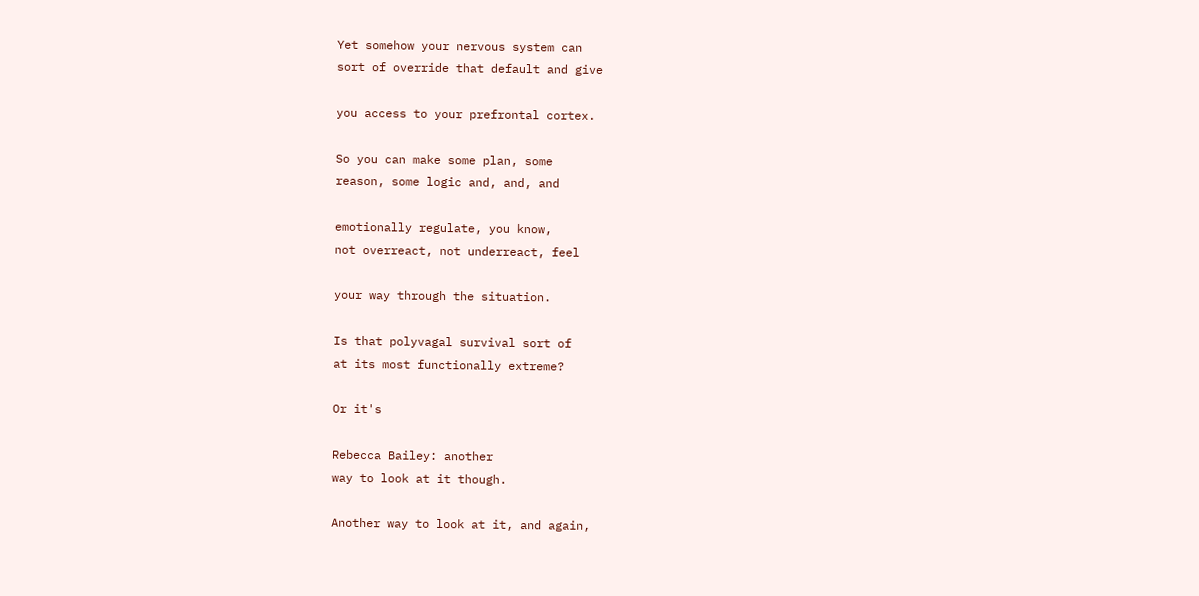Yet somehow your nervous system can
sort of override that default and give

you access to your prefrontal cortex.

So you can make some plan, some
reason, some logic and, and, and

emotionally regulate, you know,
not overreact, not underreact, feel

your way through the situation.

Is that polyvagal survival sort of
at its most functionally extreme?

Or it's

Rebecca Bailey: another
way to look at it though.

Another way to look at it, and again,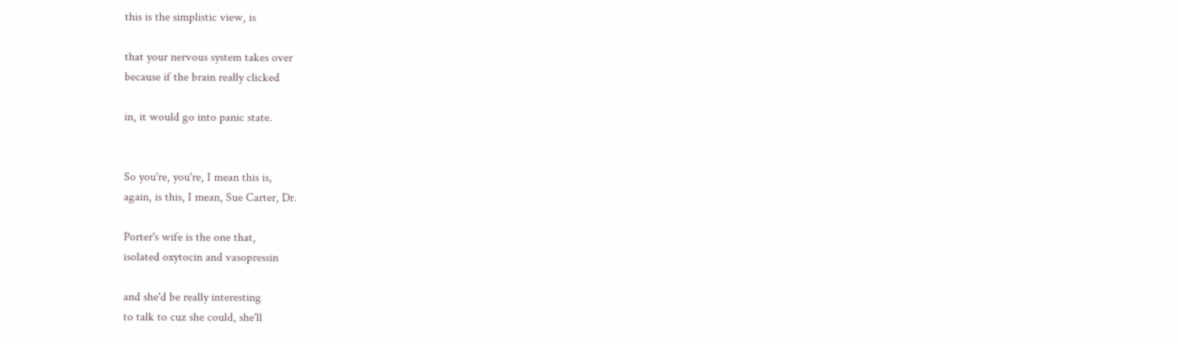this is the simplistic view, is

that your nervous system takes over
because if the brain really clicked

in, it would go into panic state.


So you're, you're, I mean this is,
again, is this, I mean, Sue Carter, Dr.

Porter's wife is the one that,
isolated oxytocin and vasopressin

and she'd be really interesting
to talk to cuz she could, she'll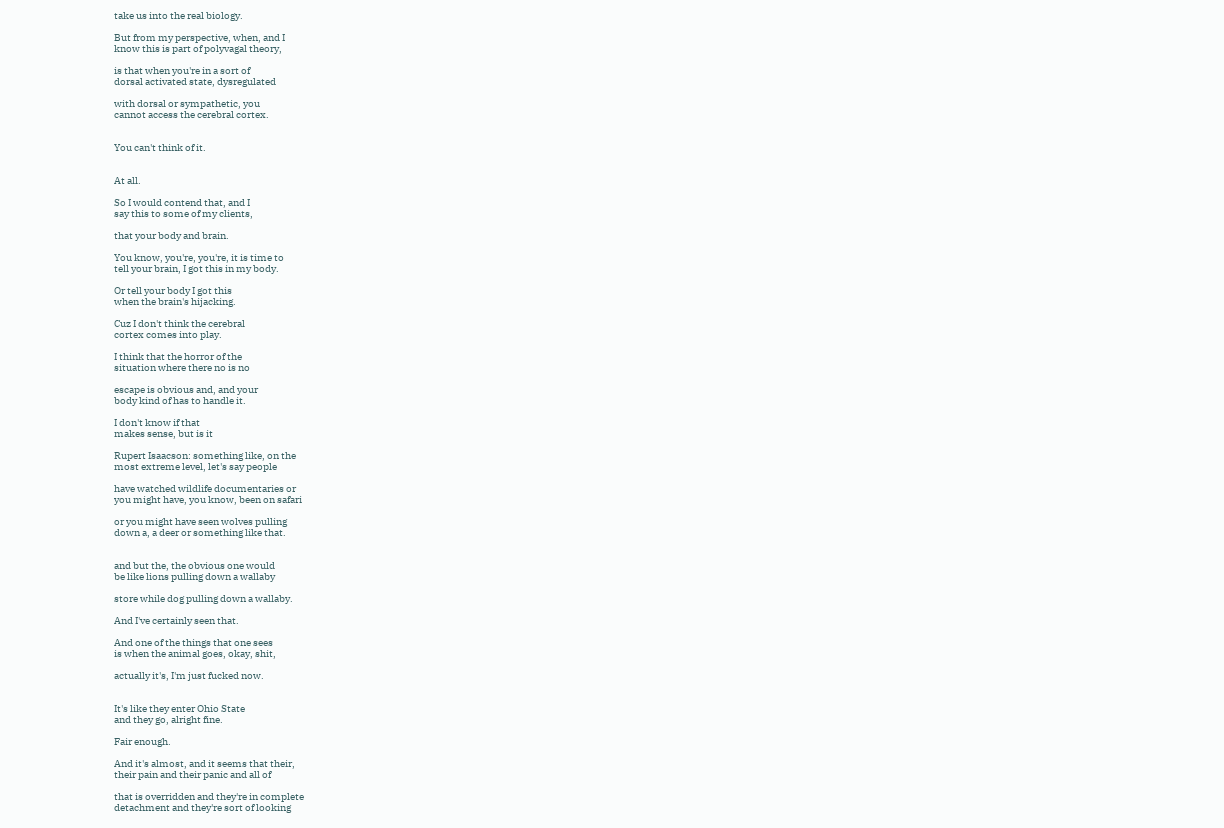take us into the real biology.

But from my perspective, when, and I
know this is part of polyvagal theory,

is that when you're in a sort of
dorsal activated state, dysregulated

with dorsal or sympathetic, you
cannot access the cerebral cortex.


You can't think of it.


At all.

So I would contend that, and I
say this to some of my clients,

that your body and brain.

You know, you're, you're, it is time to
tell your brain, I got this in my body.

Or tell your body I got this
when the brain's hijacking.

Cuz I don't think the cerebral
cortex comes into play.

I think that the horror of the
situation where there no is no

escape is obvious and, and your
body kind of has to handle it.

I don't know if that
makes sense, but is it

Rupert Isaacson: something like, on the
most extreme level, let's say people

have watched wildlife documentaries or
you might have, you know, been on safari

or you might have seen wolves pulling
down a, a deer or something like that.


and but the, the obvious one would
be like lions pulling down a wallaby

store while dog pulling down a wallaby.

And I've certainly seen that.

And one of the things that one sees
is when the animal goes, okay, shit,

actually it's, I'm just fucked now.


It's like they enter Ohio State
and they go, alright fine.

Fair enough.

And it's almost, and it seems that their,
their pain and their panic and all of

that is overridden and they're in complete
detachment and they're sort of looking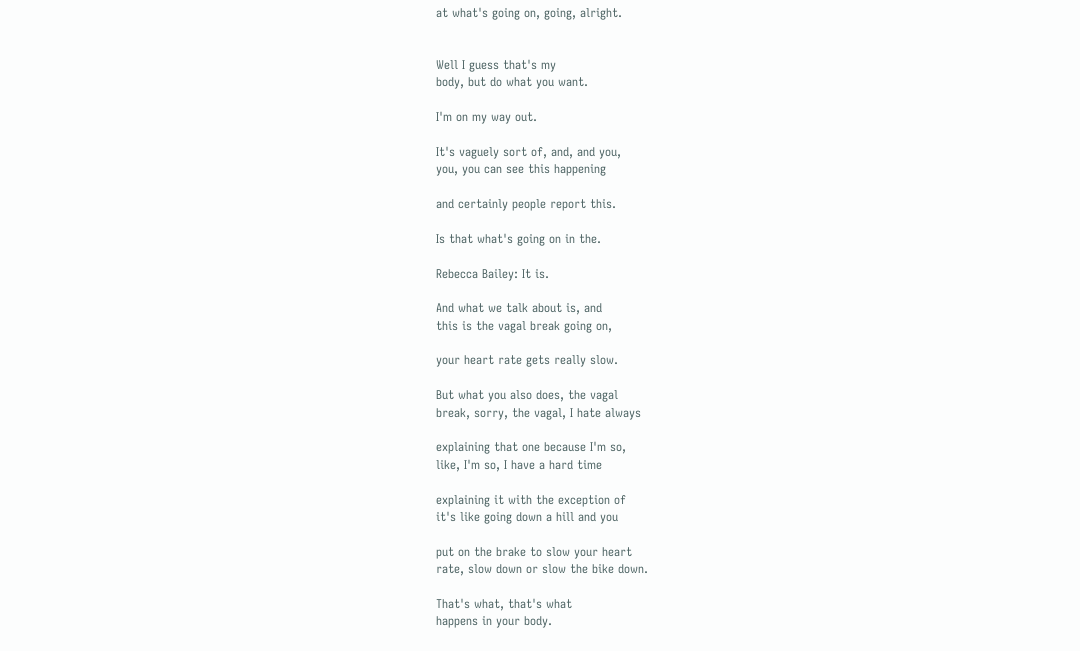at what's going on, going, alright.


Well I guess that's my
body, but do what you want.

I'm on my way out.

It's vaguely sort of, and, and you,
you, you can see this happening

and certainly people report this.

Is that what's going on in the.

Rebecca Bailey: It is.

And what we talk about is, and
this is the vagal break going on,

your heart rate gets really slow.

But what you also does, the vagal
break, sorry, the vagal, I hate always

explaining that one because I'm so,
like, I'm so, I have a hard time

explaining it with the exception of
it's like going down a hill and you

put on the brake to slow your heart
rate, slow down or slow the bike down.

That's what, that's what
happens in your body.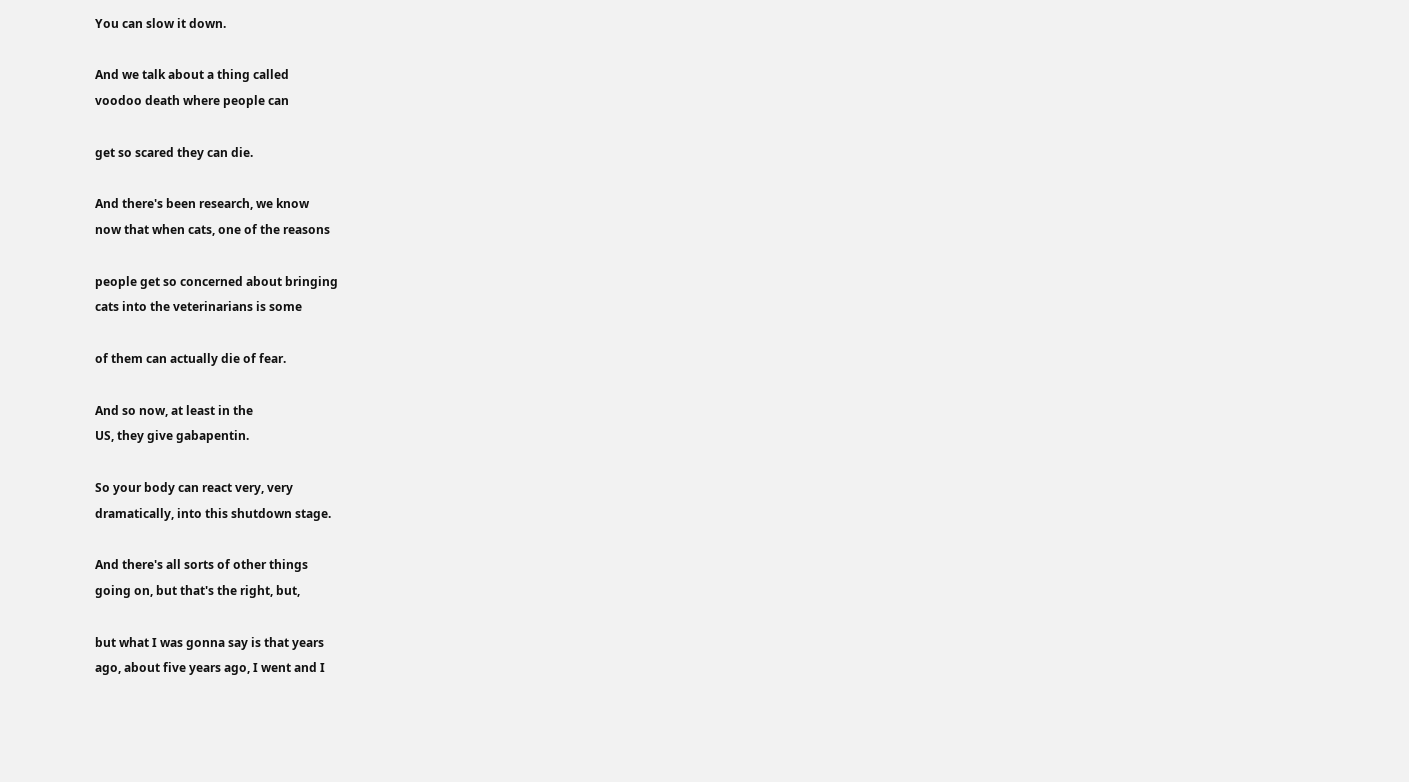You can slow it down.

And we talk about a thing called
voodoo death where people can

get so scared they can die.

And there's been research, we know
now that when cats, one of the reasons

people get so concerned about bringing
cats into the veterinarians is some

of them can actually die of fear.

And so now, at least in the
US, they give gabapentin.

So your body can react very, very
dramatically, into this shutdown stage.

And there's all sorts of other things
going on, but that's the right, but,

but what I was gonna say is that years
ago, about five years ago, I went and I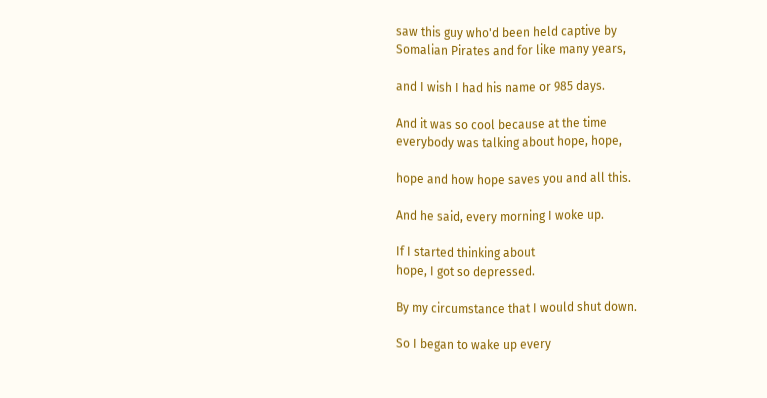saw this guy who'd been held captive by
Somalian Pirates and for like many years,

and I wish I had his name or 985 days.

And it was so cool because at the time
everybody was talking about hope, hope,

hope and how hope saves you and all this.

And he said, every morning I woke up.

If I started thinking about
hope, I got so depressed.

By my circumstance that I would shut down.

So I began to wake up every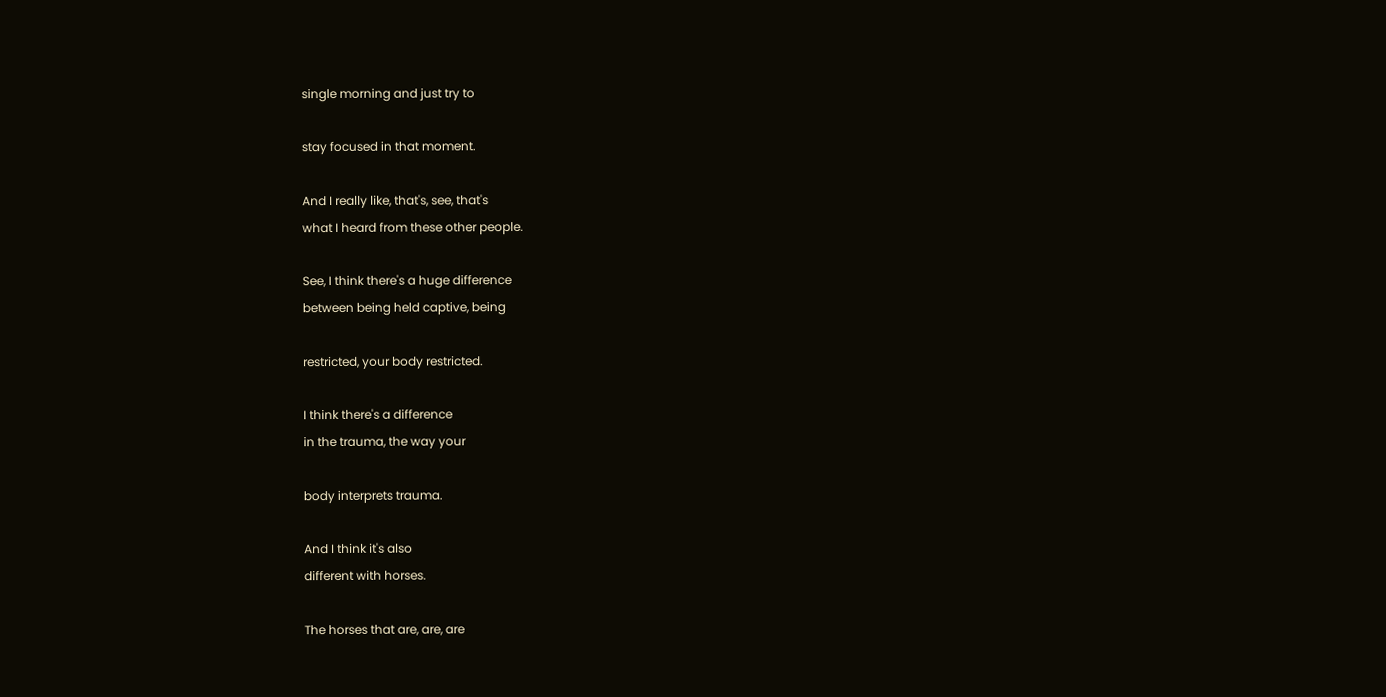single morning and just try to

stay focused in that moment.

And I really like, that's, see, that's
what I heard from these other people.

See, I think there's a huge difference
between being held captive, being

restricted, your body restricted.

I think there's a difference
in the trauma, the way your

body interprets trauma.

And I think it's also
different with horses.

The horses that are, are, are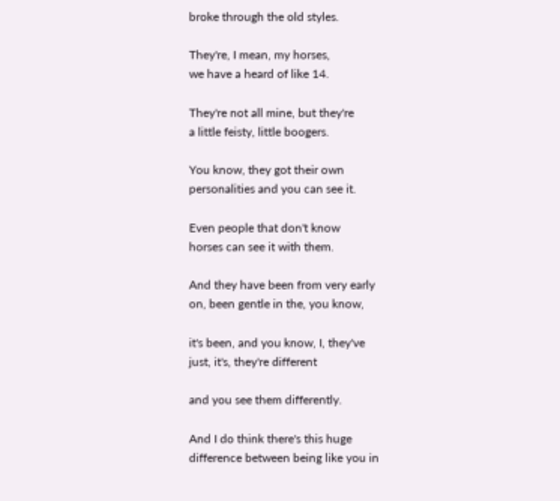broke through the old styles.

They're, I mean, my horses,
we have a heard of like 14.

They're not all mine, but they're
a little feisty, little boogers.

You know, they got their own
personalities and you can see it.

Even people that don't know
horses can see it with them.

And they have been from very early
on, been gentle in the, you know,

it's been, and you know, I, they've
just, it's, they're different

and you see them differently.

And I do think there's this huge
difference between being like you in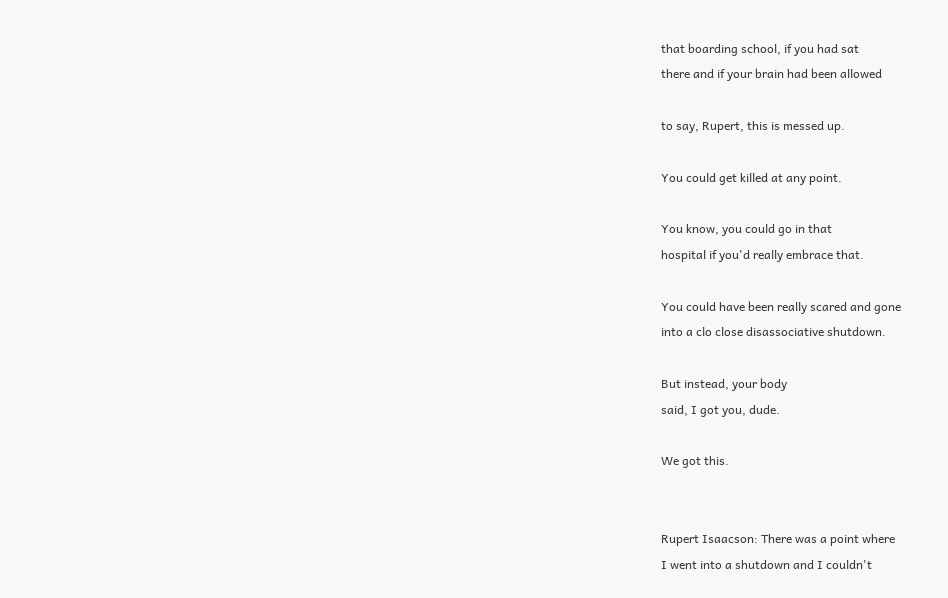that boarding school, if you had sat
there and if your brain had been allowed

to say, Rupert, this is messed up.

You could get killed at any point.

You know, you could go in that
hospital if you'd really embrace that.

You could have been really scared and gone
into a clo close disassociative shutdown.

But instead, your body
said, I got you, dude.

We got this.


Rupert Isaacson: There was a point where
I went into a shutdown and I couldn't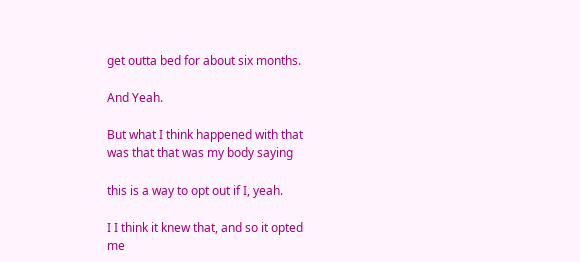get outta bed for about six months.

And Yeah.

But what I think happened with that
was that that was my body saying

this is a way to opt out if I, yeah.

I I think it knew that, and so it opted
me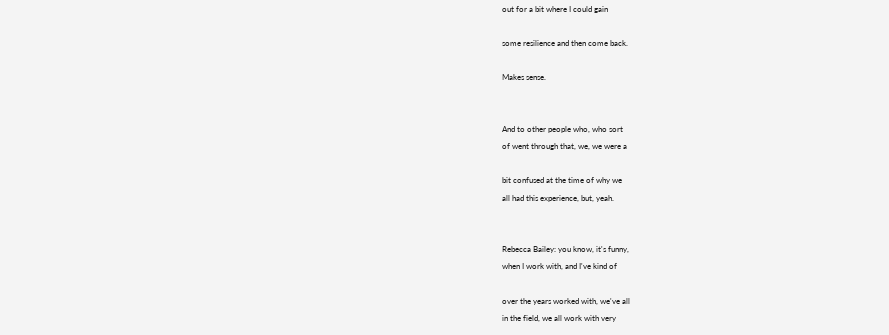out for a bit where I could gain

some resilience and then come back.

Makes sense.


And to other people who, who sort
of went through that, we, we were a

bit confused at the time of why we
all had this experience, but, yeah.


Rebecca Bailey: you know, it's funny,
when I work with, and I've kind of

over the years worked with, we've all
in the field, we all work with very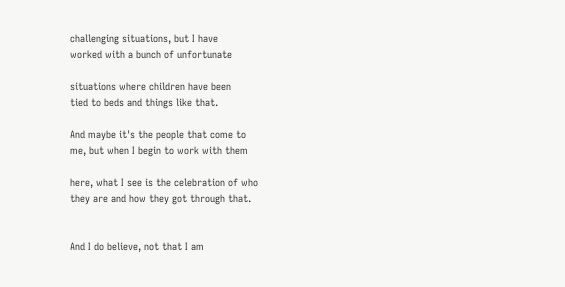challenging situations, but I have
worked with a bunch of unfortunate

situations where children have been
tied to beds and things like that.

And maybe it's the people that come to
me, but when I begin to work with them

here, what I see is the celebration of who
they are and how they got through that.


And I do believe, not that I am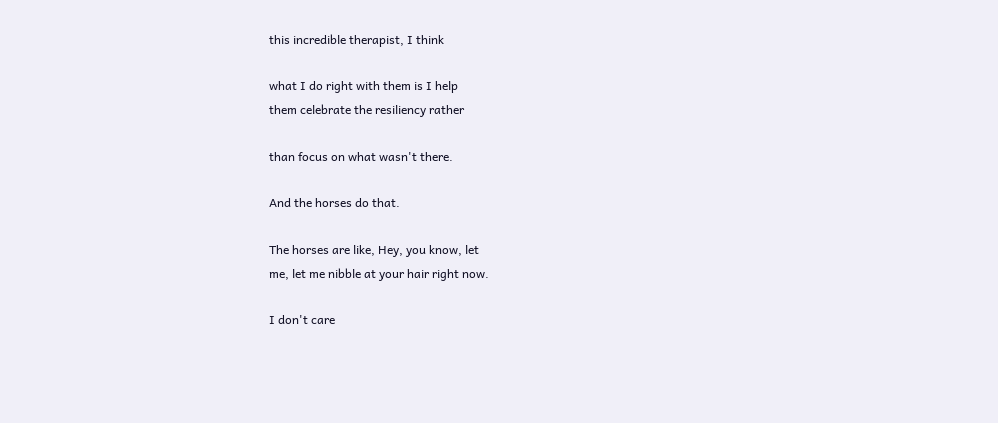this incredible therapist, I think

what I do right with them is I help
them celebrate the resiliency rather

than focus on what wasn't there.

And the horses do that.

The horses are like, Hey, you know, let
me, let me nibble at your hair right now.

I don't care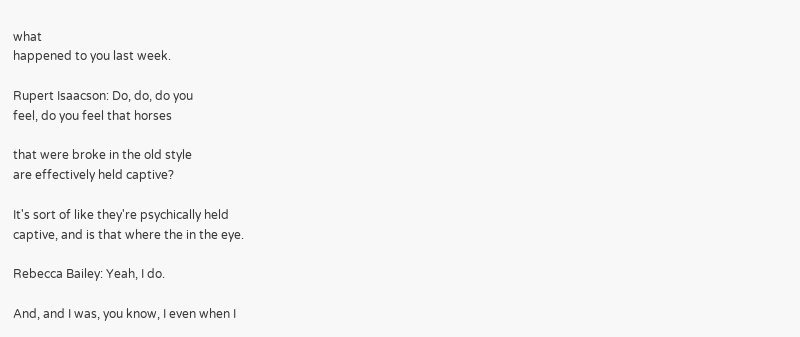what
happened to you last week.

Rupert Isaacson: Do, do, do you
feel, do you feel that horses

that were broke in the old style
are effectively held captive?

It's sort of like they're psychically held
captive, and is that where the in the eye.

Rebecca Bailey: Yeah, I do.

And, and I was, you know, I even when I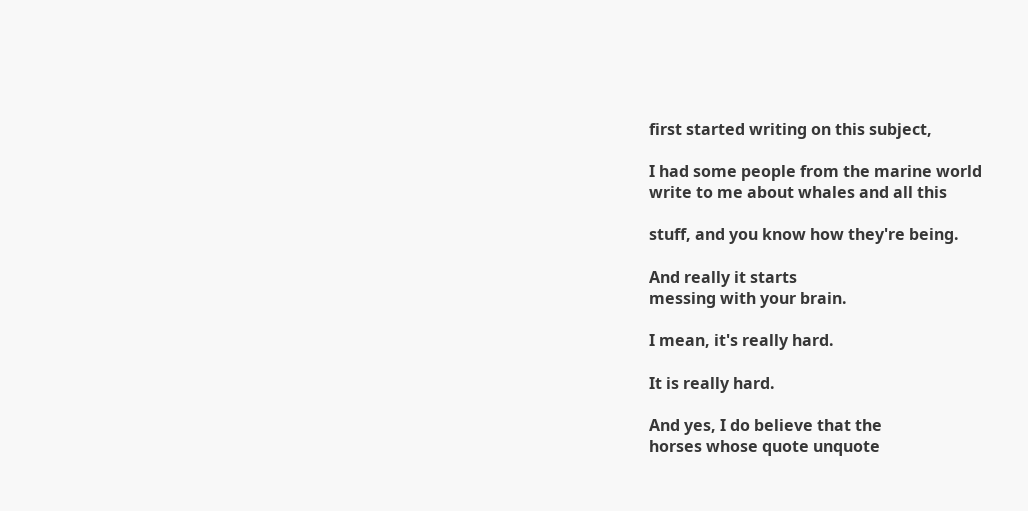first started writing on this subject,

I had some people from the marine world
write to me about whales and all this

stuff, and you know how they're being.

And really it starts
messing with your brain.

I mean, it's really hard.

It is really hard.

And yes, I do believe that the
horses whose quote unquote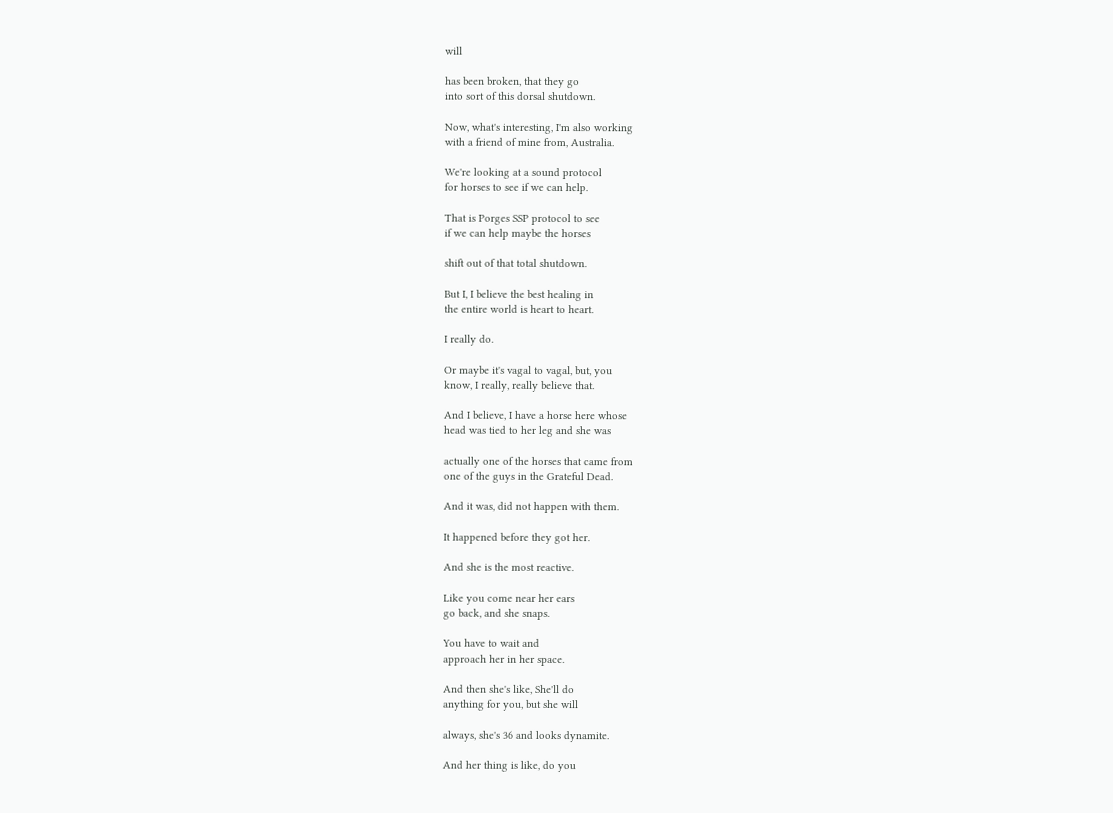will

has been broken, that they go
into sort of this dorsal shutdown.

Now, what's interesting, I'm also working
with a friend of mine from, Australia.

We're looking at a sound protocol
for horses to see if we can help.

That is Porges SSP protocol to see
if we can help maybe the horses

shift out of that total shutdown.

But I, I believe the best healing in
the entire world is heart to heart.

I really do.

Or maybe it's vagal to vagal, but, you
know, I really, really believe that.

And I believe, I have a horse here whose
head was tied to her leg and she was

actually one of the horses that came from
one of the guys in the Grateful Dead.

And it was, did not happen with them.

It happened before they got her.

And she is the most reactive.

Like you come near her ears
go back, and she snaps.

You have to wait and
approach her in her space.

And then she's like, She'll do
anything for you, but she will

always, she's 36 and looks dynamite.

And her thing is like, do you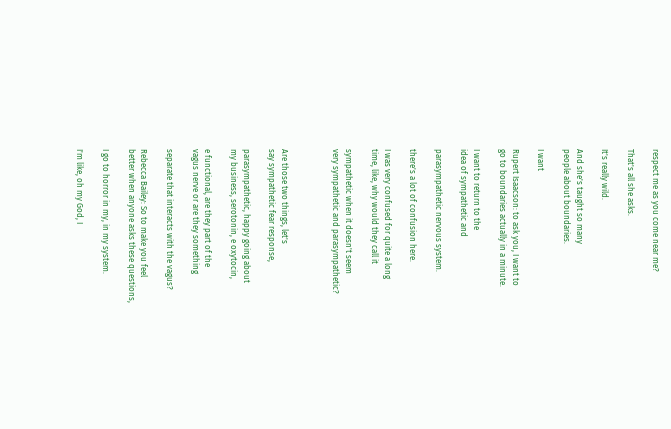respect me as you come near me?

That's all she asks.

It's really wild.

And she's taught so many
people about boundaries.

I want

Rupert Isaacson: to ask you, I want to
go to boundaries actually in a minute.

I want to return to the
idea of sympathetic and

parasympathetic nervous system.

there's a lot of confusion here.

I was very confused for quite a long
time, like, why would they call it

sympathetic when it doesn't seem
very sympathetic and parasympathetic?



Are those two things, let's
say sympathetic fear response,

parasympathetic, happy going about
my business, serotonin, e oxytocin,

e functional, are they part of the
vagus nerve or are they something

separate that interacts with the vagus?

Rebecca Bailey: So to make you feel
better when anyone asks these questions,

I go to horror in my, in my system.

I'm like, oh my God, I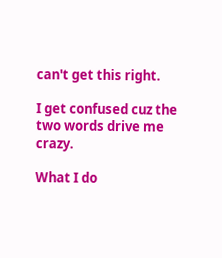can't get this right.

I get confused cuz the
two words drive me crazy.

What I do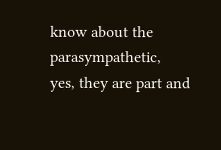know about the parasympathetic,
yes, they are part and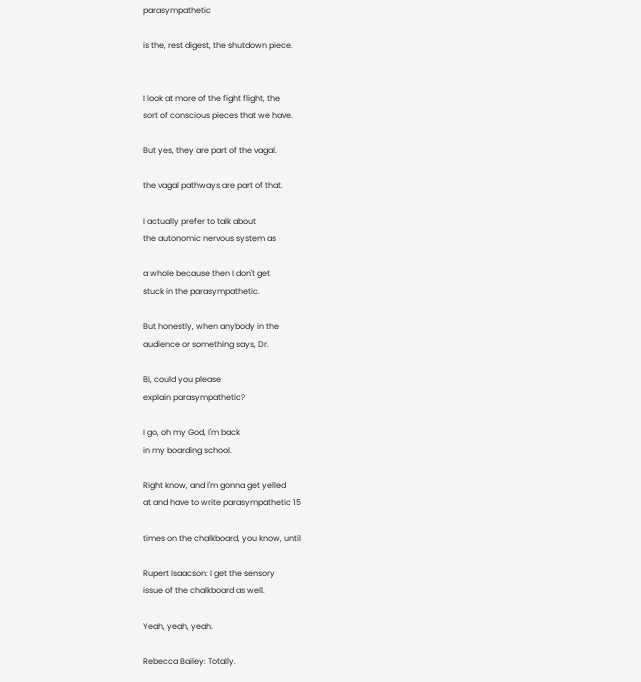parasympathetic

is the, rest digest, the shutdown piece.


I look at more of the fight flight, the
sort of conscious pieces that we have.

But yes, they are part of the vagal.

the vagal pathways are part of that.

I actually prefer to talk about
the autonomic nervous system as

a whole because then I don't get
stuck in the parasympathetic.

But honestly, when anybody in the
audience or something says, Dr.

Bi, could you please
explain parasympathetic?

I go, oh my God, I'm back
in my boarding school.

Right know, and I'm gonna get yelled
at and have to write parasympathetic 15

times on the chalkboard, you know, until

Rupert Isaacson: I get the sensory
issue of the chalkboard as well.

Yeah, yeah, yeah.

Rebecca Bailey: Totally.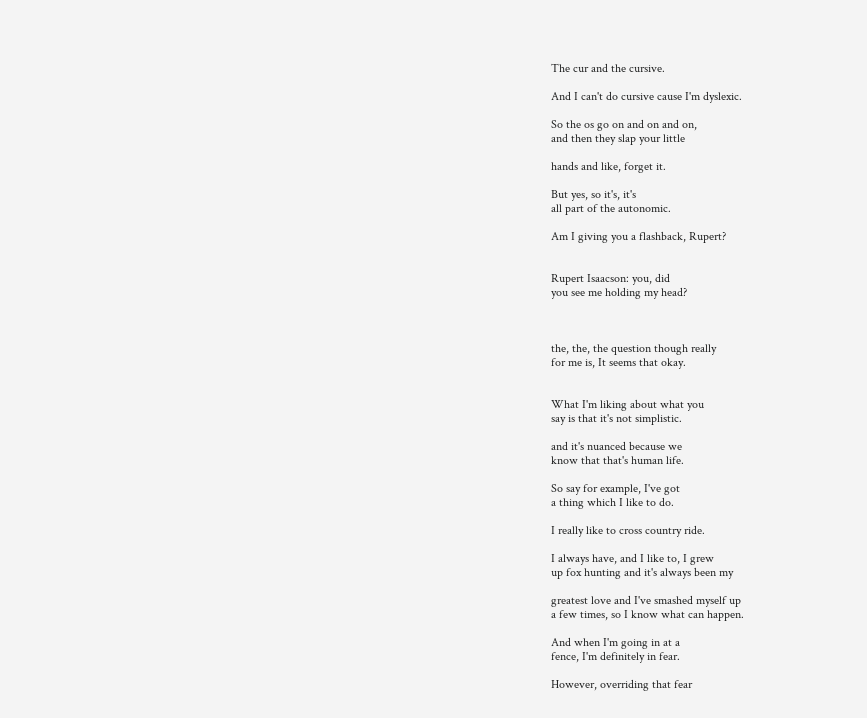The cur and the cursive.

And I can't do cursive cause I'm dyslexic.

So the os go on and on and on,
and then they slap your little

hands and like, forget it.

But yes, so it's, it's
all part of the autonomic.

Am I giving you a flashback, Rupert?


Rupert Isaacson: you, did
you see me holding my head?



the, the, the question though really
for me is, It seems that okay.


What I'm liking about what you
say is that it's not simplistic.

and it's nuanced because we
know that that's human life.

So say for example, I've got
a thing which I like to do.

I really like to cross country ride.

I always have, and I like to, I grew
up fox hunting and it's always been my

greatest love and I've smashed myself up
a few times, so I know what can happen.

And when I'm going in at a
fence, I'm definitely in fear.

However, overriding that fear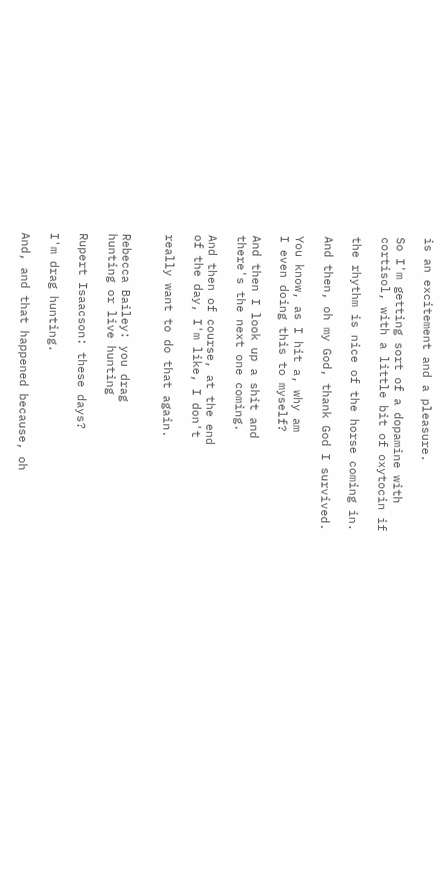is an excitement and a pleasure.

So I'm getting sort of a dopamine with
cortisol, with a little bit of oxytocin if

the rhythm is nice of the horse coming in.

And then, oh my God, thank God I survived.

You know, as I hit a, why am
I even doing this to myself?

And then I look up a shit and
there's the next one coming.

And then of course, at the end
of the day, I'm like, I don't

really want to do that again.


Rebecca Bailey: you drag
hunting or live hunting

Rupert Isaacson: these days?

I'm drag hunting.

And, and that happened because, oh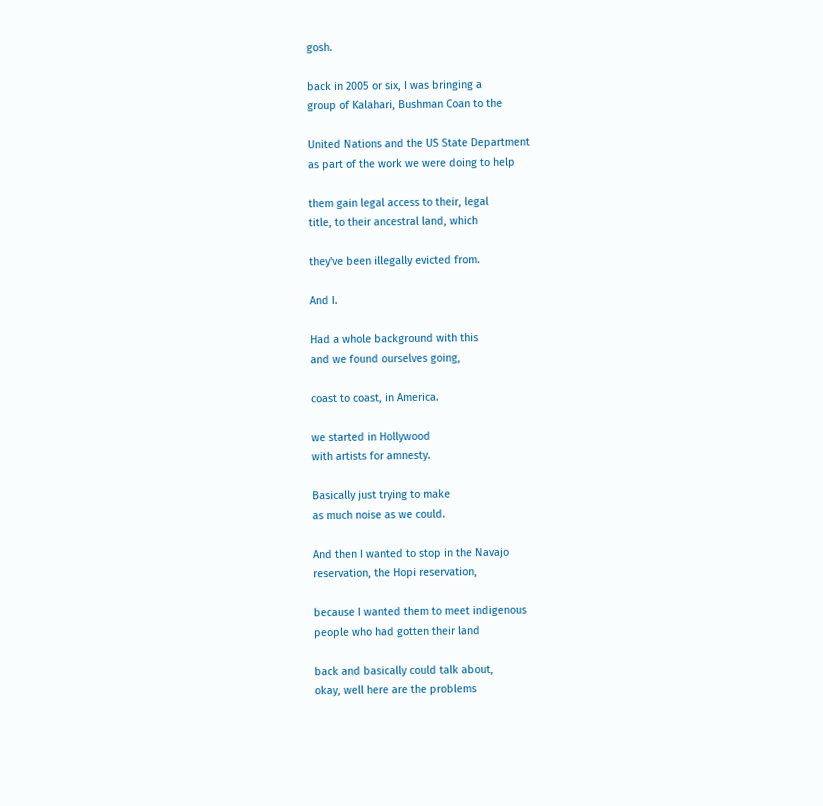gosh.

back in 2005 or six, I was bringing a
group of Kalahari, Bushman Coan to the

United Nations and the US State Department
as part of the work we were doing to help

them gain legal access to their, legal
title, to their ancestral land, which

they've been illegally evicted from.

And I.

Had a whole background with this
and we found ourselves going,

coast to coast, in America.

we started in Hollywood
with artists for amnesty.

Basically just trying to make
as much noise as we could.

And then I wanted to stop in the Navajo
reservation, the Hopi reservation,

because I wanted them to meet indigenous
people who had gotten their land

back and basically could talk about,
okay, well here are the problems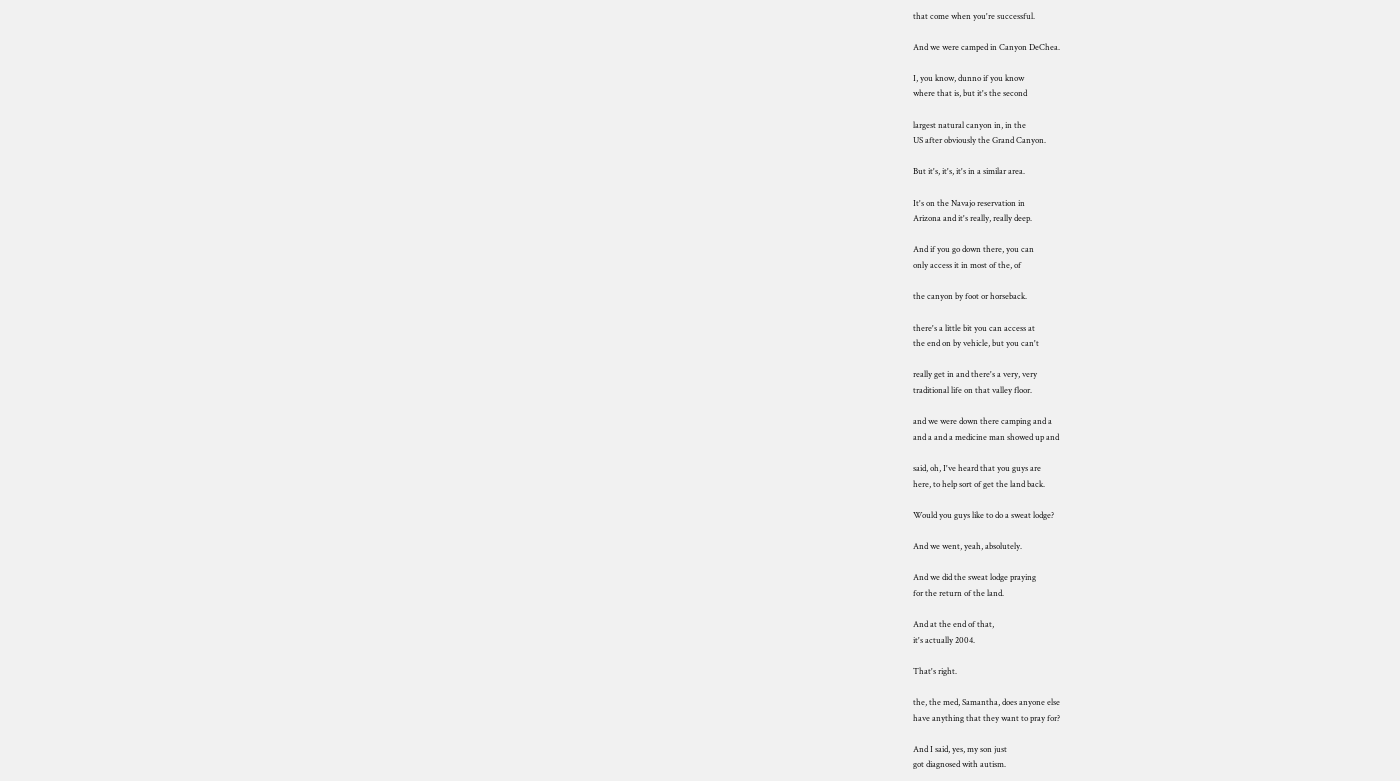that come when you're successful.

And we were camped in Canyon DeChea.

I, you know, dunno if you know
where that is, but it's the second

largest natural canyon in, in the
US after obviously the Grand Canyon.

But it's, it's, it's in a similar area.

It's on the Navajo reservation in
Arizona and it's really, really deep.

And if you go down there, you can
only access it in most of the, of

the canyon by foot or horseback.

there's a little bit you can access at
the end on by vehicle, but you can't

really get in and there's a very, very
traditional life on that valley floor.

and we were down there camping and a
and a and a medicine man showed up and

said, oh, I've heard that you guys are
here, to help sort of get the land back.

Would you guys like to do a sweat lodge?

And we went, yeah, absolutely.

And we did the sweat lodge praying
for the return of the land.

And at the end of that,
it's actually 2004.

That's right.

the, the med, Samantha, does anyone else
have anything that they want to pray for?

And I said, yes, my son just
got diagnosed with autism.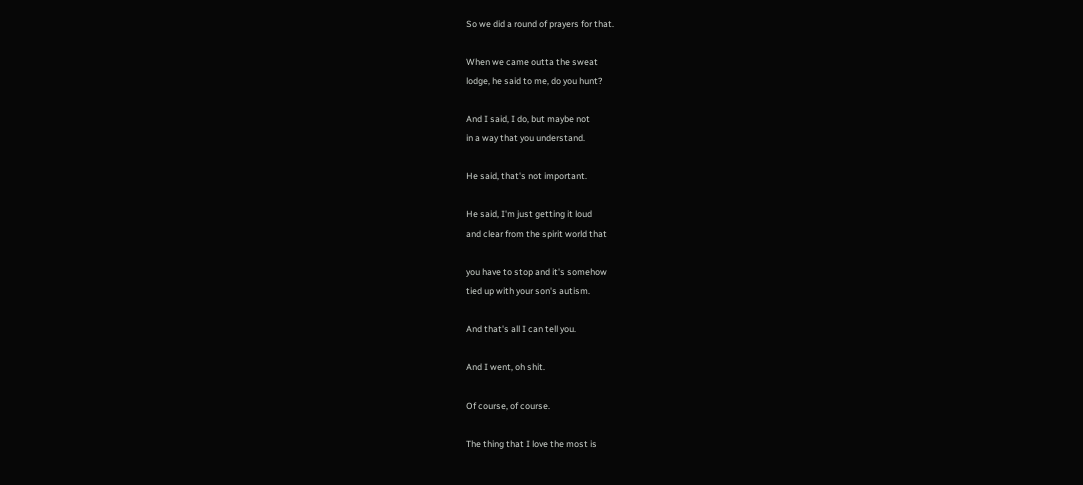So we did a round of prayers for that.

When we came outta the sweat
lodge, he said to me, do you hunt?

And I said, I do, but maybe not
in a way that you understand.

He said, that's not important.

He said, I'm just getting it loud
and clear from the spirit world that

you have to stop and it's somehow
tied up with your son's autism.

And that's all I can tell you.

And I went, oh shit.

Of course, of course.

The thing that I love the most is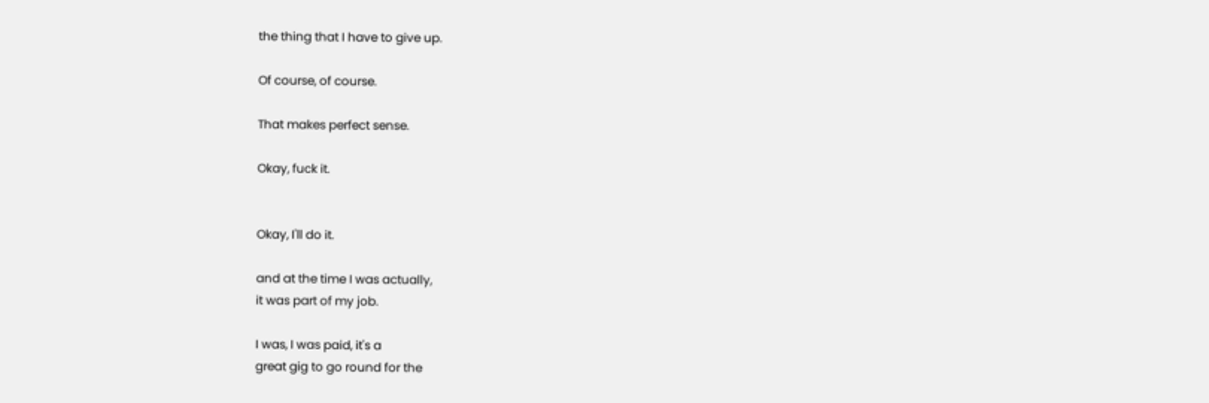the thing that I have to give up.

Of course, of course.

That makes perfect sense.

Okay, fuck it.


Okay, I'll do it.

and at the time I was actually,
it was part of my job.

I was, I was paid, it's a
great gig to go round for the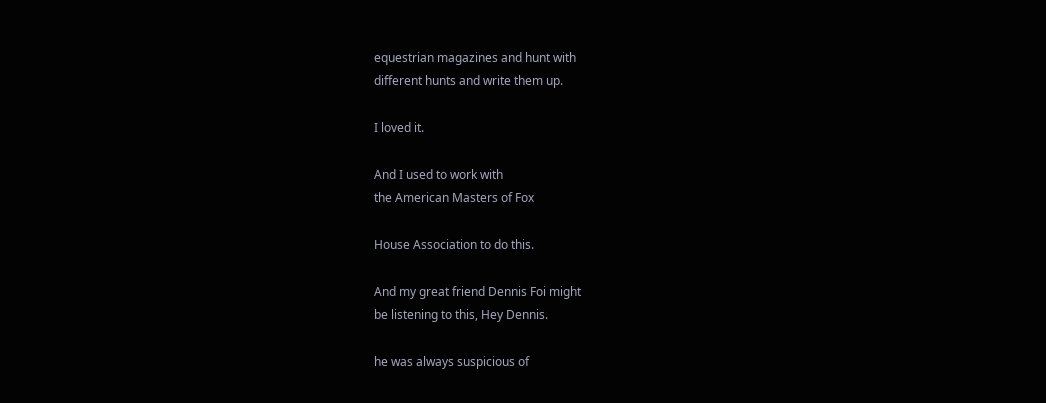equestrian magazines and hunt with
different hunts and write them up.

I loved it.

And I used to work with
the American Masters of Fox

House Association to do this.

And my great friend Dennis Foi might
be listening to this, Hey Dennis.

he was always suspicious of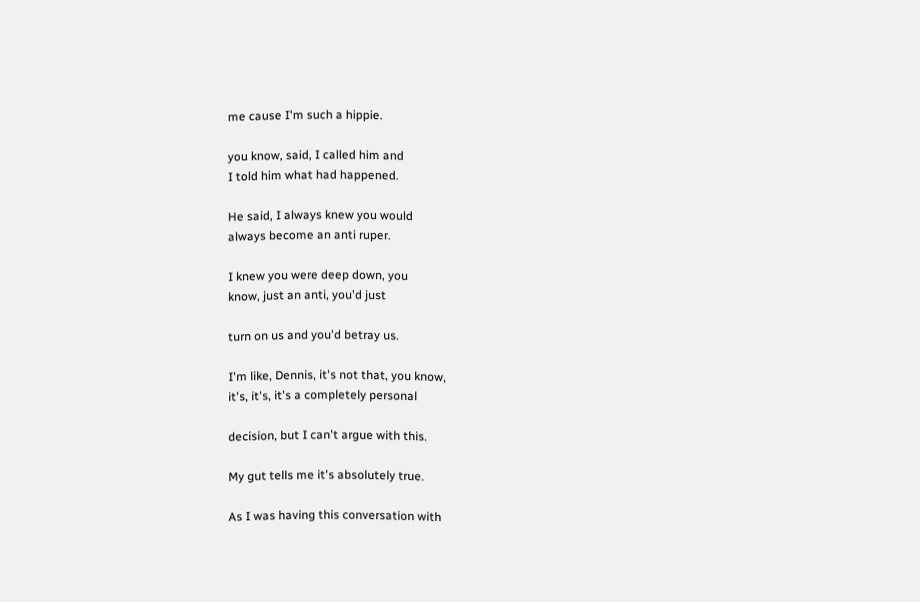me cause I'm such a hippie.

you know, said, I called him and
I told him what had happened.

He said, I always knew you would
always become an anti ruper.

I knew you were deep down, you
know, just an anti, you'd just

turn on us and you'd betray us.

I'm like, Dennis, it's not that, you know,
it's, it's, it's a completely personal

decision, but I can't argue with this.

My gut tells me it's absolutely true.

As I was having this conversation with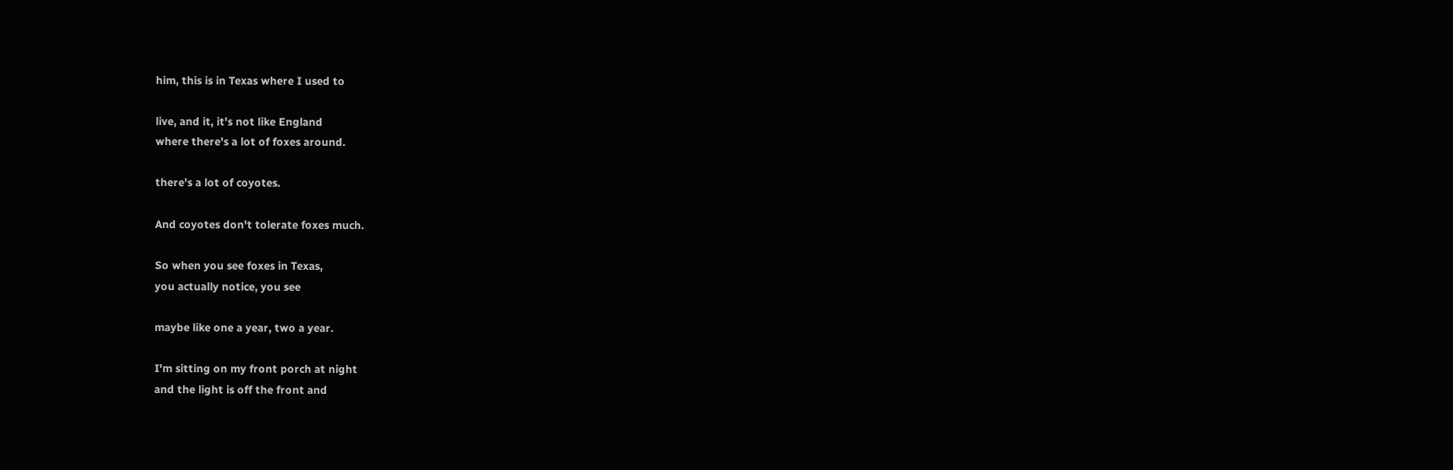him, this is in Texas where I used to

live, and it, it's not like England
where there's a lot of foxes around.

there's a lot of coyotes.

And coyotes don't tolerate foxes much.

So when you see foxes in Texas,
you actually notice, you see

maybe like one a year, two a year.

I'm sitting on my front porch at night
and the light is off the front and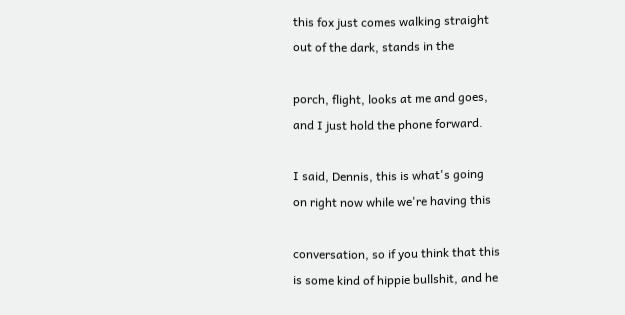this fox just comes walking straight
out of the dark, stands in the

porch, flight, looks at me and goes,
and I just hold the phone forward.

I said, Dennis, this is what's going
on right now while we're having this

conversation, so if you think that this
is some kind of hippie bullshit, and he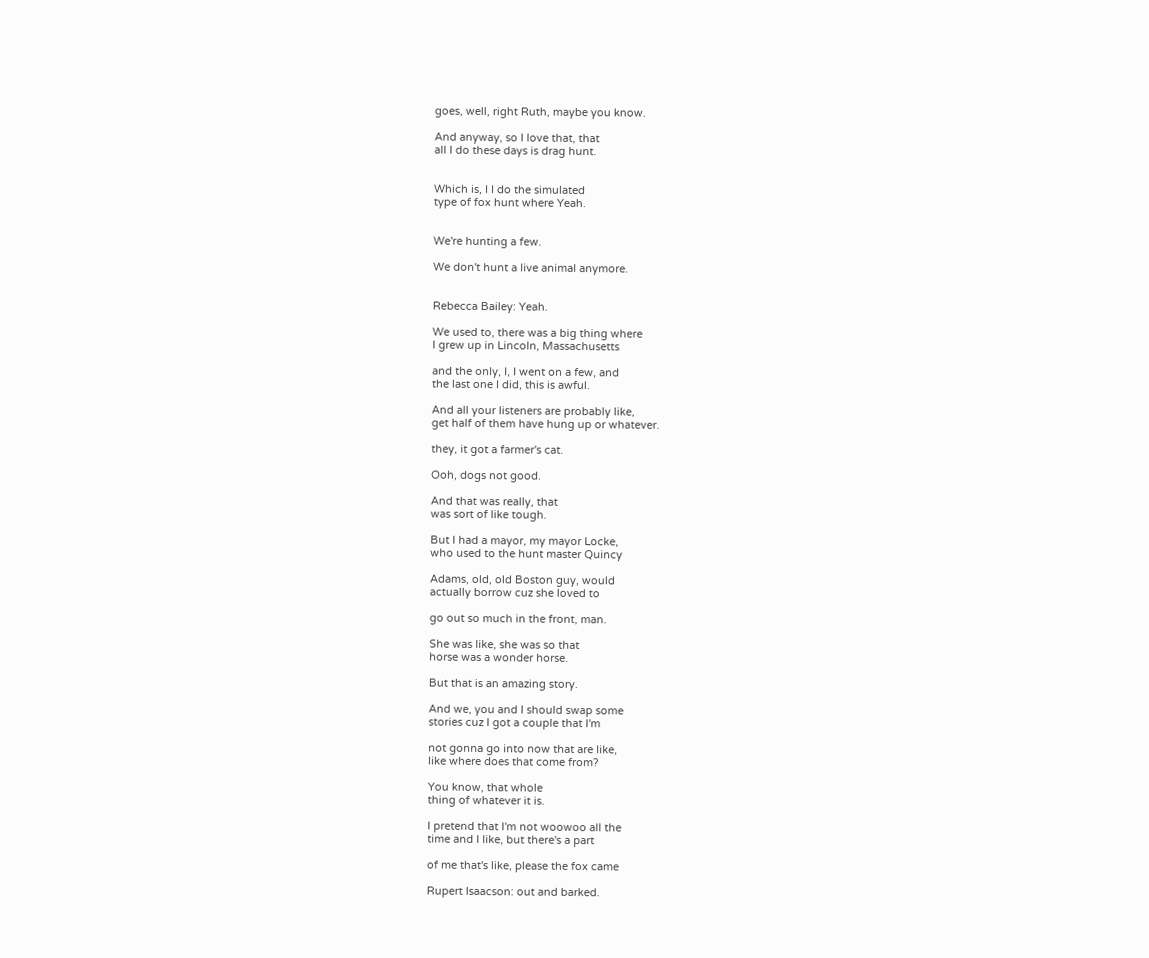goes, well, right Ruth, maybe you know.

And anyway, so I love that, that
all I do these days is drag hunt.


Which is, I I do the simulated
type of fox hunt where Yeah.


We're hunting a few.

We don't hunt a live animal anymore.


Rebecca Bailey: Yeah.

We used to, there was a big thing where
I grew up in Lincoln, Massachusetts

and the only, I, I went on a few, and
the last one I did, this is awful.

And all your listeners are probably like,
get half of them have hung up or whatever.

they, it got a farmer's cat.

Ooh, dogs not good.

And that was really, that
was sort of like tough.

But I had a mayor, my mayor Locke,
who used to the hunt master Quincy

Adams, old, old Boston guy, would
actually borrow cuz she loved to

go out so much in the front, man.

She was like, she was so that
horse was a wonder horse.

But that is an amazing story.

And we, you and I should swap some
stories cuz I got a couple that I'm

not gonna go into now that are like,
like where does that come from?

You know, that whole
thing of whatever it is.

I pretend that I'm not woowoo all the
time and I like, but there's a part

of me that's like, please the fox came

Rupert Isaacson: out and barked.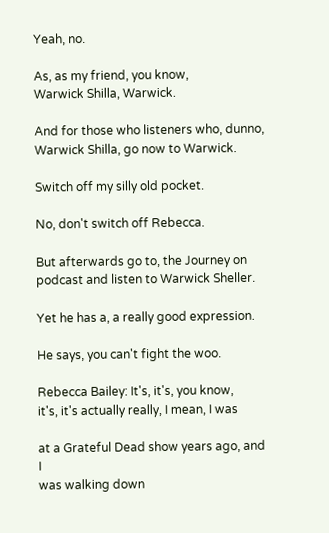Yeah, no.

As, as my friend, you know,
Warwick Shilla, Warwick.

And for those who listeners who, dunno,
Warwick Shilla, go now to Warwick.

Switch off my silly old pocket.

No, don't switch off Rebecca.

But afterwards go to, the Journey on
podcast and listen to Warwick Sheller.

Yet he has a, a really good expression.

He says, you can't fight the woo.

Rebecca Bailey: It's, it's, you know,
it's, it's actually really, I mean, I was

at a Grateful Dead show years ago, and I
was walking down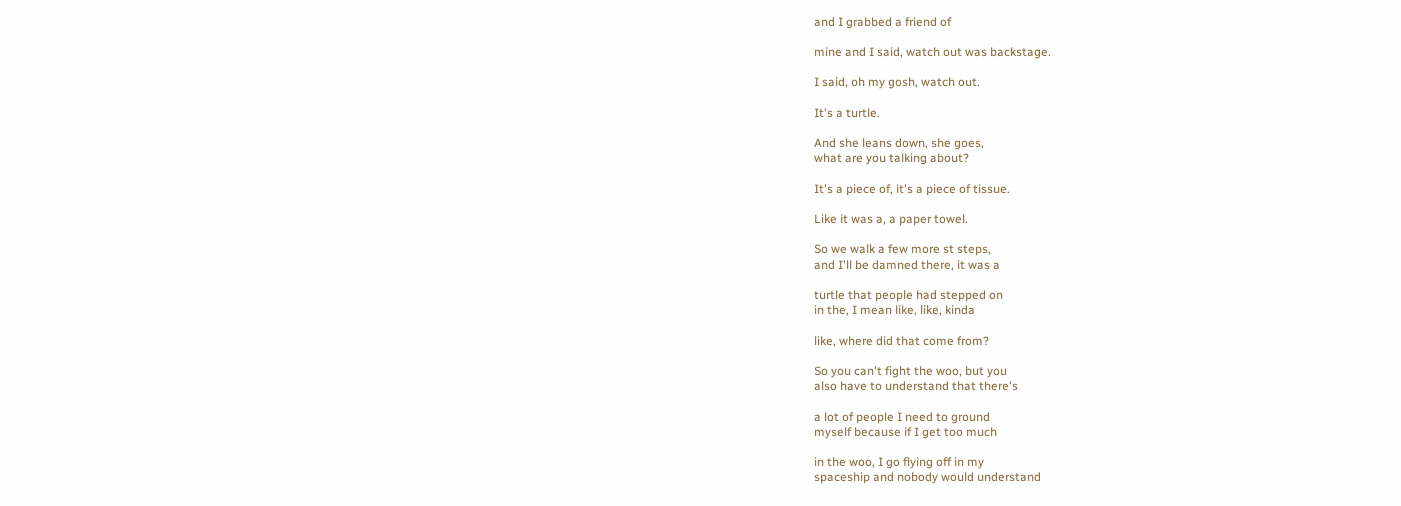and I grabbed a friend of

mine and I said, watch out was backstage.

I said, oh my gosh, watch out.

It's a turtle.

And she leans down, she goes,
what are you talking about?

It's a piece of, it's a piece of tissue.

Like it was a, a paper towel.

So we walk a few more st steps,
and I'll be damned there, it was a

turtle that people had stepped on
in the, I mean like, like, kinda

like, where did that come from?

So you can't fight the woo, but you
also have to understand that there's

a lot of people I need to ground
myself because if I get too much

in the woo, I go flying off in my
spaceship and nobody would understand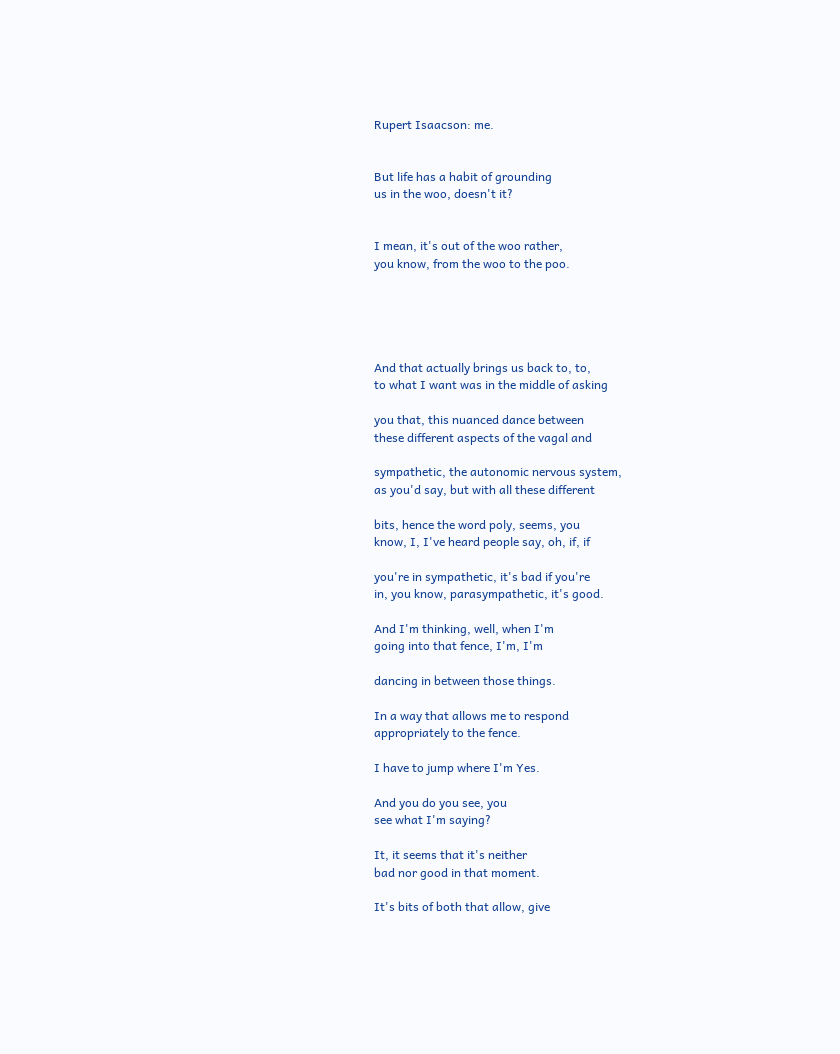Rupert Isaacson: me.


But life has a habit of grounding
us in the woo, doesn't it?


I mean, it's out of the woo rather,
you know, from the woo to the poo.





And that actually brings us back to, to,
to what I want was in the middle of asking

you that, this nuanced dance between
these different aspects of the vagal and

sympathetic, the autonomic nervous system,
as you'd say, but with all these different

bits, hence the word poly, seems, you
know, I, I've heard people say, oh, if, if

you're in sympathetic, it's bad if you're
in, you know, parasympathetic, it's good.

And I'm thinking, well, when I'm
going into that fence, I'm, I'm

dancing in between those things.

In a way that allows me to respond
appropriately to the fence.

I have to jump where I'm Yes.

And you do you see, you
see what I'm saying?

It, it seems that it's neither
bad nor good in that moment.

It's bits of both that allow, give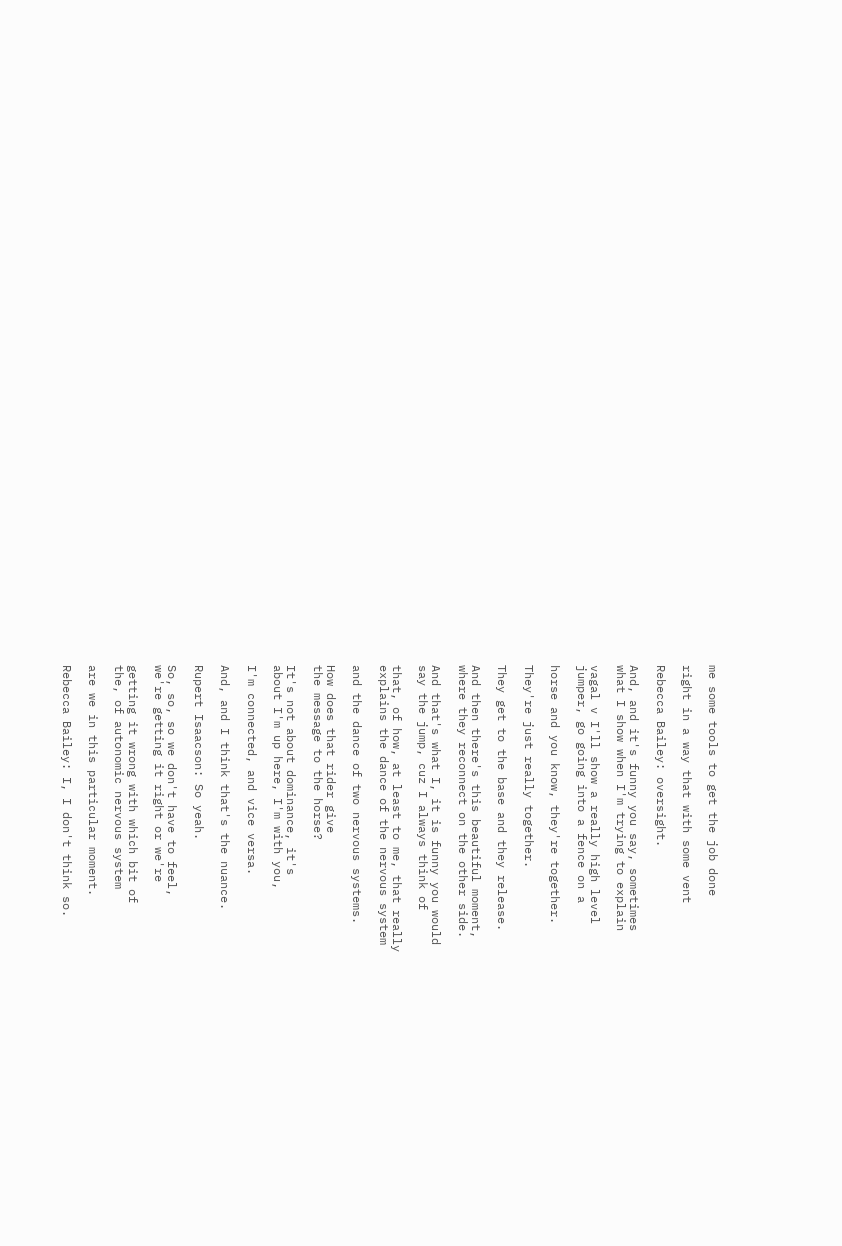me some tools to get the job done

right in a way that with some vent

Rebecca Bailey: oversight.

And, and it's funny you say, sometimes
what I show when I'm trying to explain

vagal v I'll show a really high level
jumper, go going into a fence on a

horse and you know, they're together.

They're just really together.

They get to the base and they release.

And then there's this beautiful moment,
where they reconnect on the other side.

And that's what I, it is funny you would
say the jump, cuz I always think of

that, of how, at least to me, that really
explains the dance of the nervous system

and the dance of two nervous systems.

How does that rider give
the message to the horse?

It's not about dominance, it's
about I'm up here, I'm with you,

I'm connected, and vice versa.

And, and I think that's the nuance.

Rupert Isaacson: So yeah.

So, so, so we don't have to feel,
we're getting it right or we're

getting it wrong with which bit of
the, of autonomic nervous system

are we in this particular moment.

Rebecca Bailey: I, I don't think so.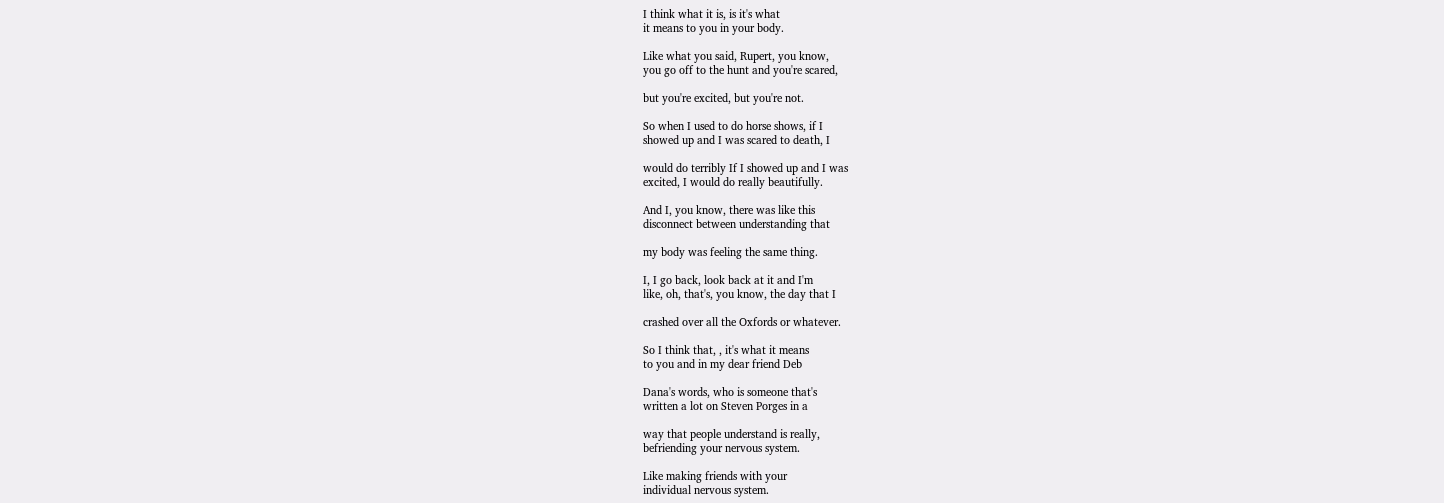I think what it is, is it's what
it means to you in your body.

Like what you said, Rupert, you know,
you go off to the hunt and you're scared,

but you're excited, but you're not.

So when I used to do horse shows, if I
showed up and I was scared to death, I

would do terribly If I showed up and I was
excited, I would do really beautifully.

And I, you know, there was like this
disconnect between understanding that

my body was feeling the same thing.

I, I go back, look back at it and I'm
like, oh, that's, you know, the day that I

crashed over all the Oxfords or whatever.

So I think that, , it's what it means
to you and in my dear friend Deb

Dana's words, who is someone that's
written a lot on Steven Porges in a

way that people understand is really,
befriending your nervous system.

Like making friends with your
individual nervous system.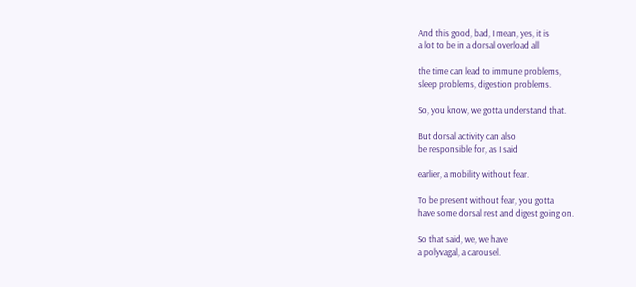And this good, bad, I mean, yes, it is
a lot to be in a dorsal overload all

the time can lead to immune problems,
sleep problems, digestion problems.

So, you know, we gotta understand that.

But dorsal activity can also
be responsible for, as I said

earlier, a mobility without fear.

To be present without fear, you gotta
have some dorsal rest and digest going on.

So that said, we, we have
a polyvagal, a carousel.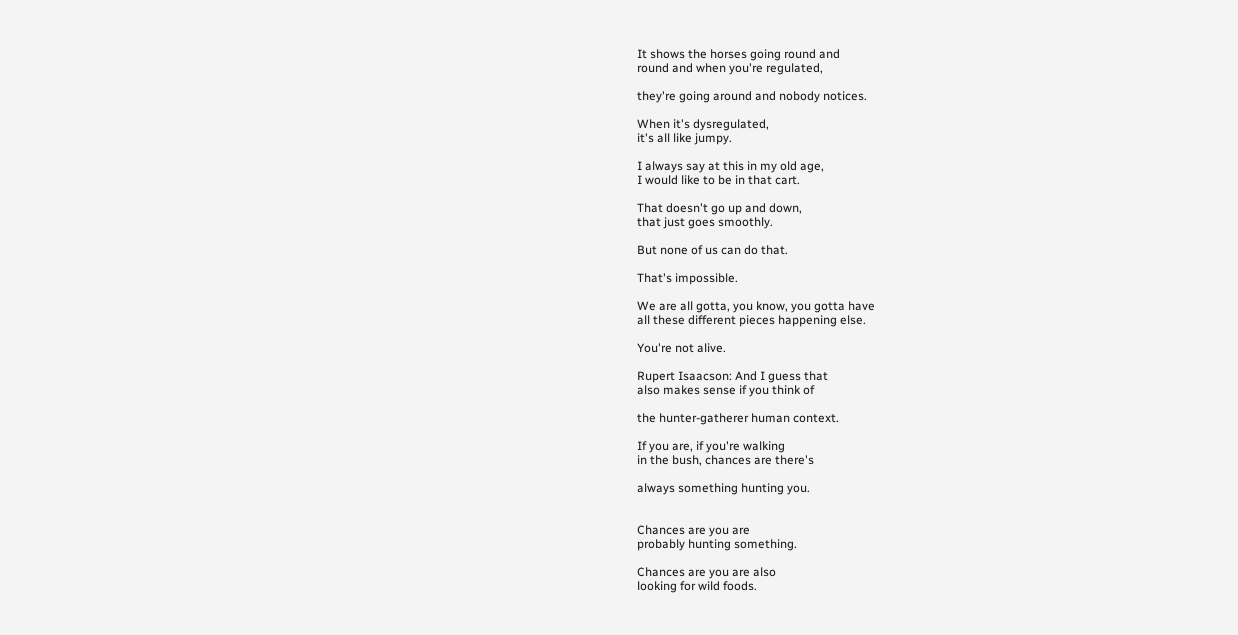It shows the horses going round and
round and when you're regulated,

they're going around and nobody notices.

When it's dysregulated,
it's all like jumpy.

I always say at this in my old age,
I would like to be in that cart.

That doesn't go up and down,
that just goes smoothly.

But none of us can do that.

That's impossible.

We are all gotta, you know, you gotta have
all these different pieces happening else.

You're not alive.

Rupert Isaacson: And I guess that
also makes sense if you think of

the hunter-gatherer human context.

If you are, if you're walking
in the bush, chances are there's

always something hunting you.


Chances are you are
probably hunting something.

Chances are you are also
looking for wild foods.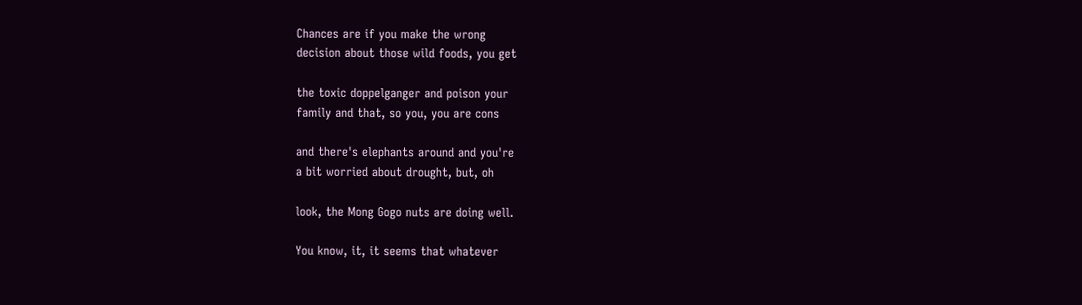Chances are if you make the wrong
decision about those wild foods, you get

the toxic doppelganger and poison your
family and that, so you, you are cons

and there's elephants around and you're
a bit worried about drought, but, oh

look, the Mong Gogo nuts are doing well.

You know, it, it seems that whatever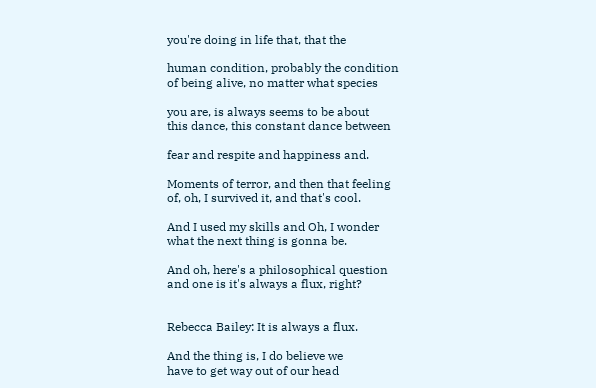you're doing in life that, that the

human condition, probably the condition
of being alive, no matter what species

you are, is always seems to be about
this dance, this constant dance between

fear and respite and happiness and.

Moments of terror, and then that feeling
of, oh, I survived it, and that's cool.

And I used my skills and Oh, I wonder
what the next thing is gonna be.

And oh, here's a philosophical question
and one is it's always a flux, right?


Rebecca Bailey: It is always a flux.

And the thing is, I do believe we
have to get way out of our head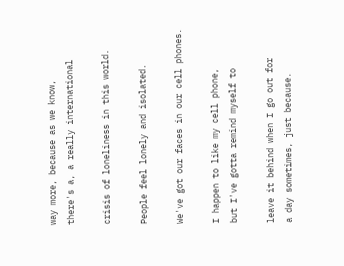way more, because as we know,
there's a, a really international

crisis of loneliness in this world.

People feel lonely and isolated.

We've got our faces in our cell phones.

I happen to like my cell phone,
but I've gotta remind myself to

leave it behind when I go out for
a day sometimes, just because.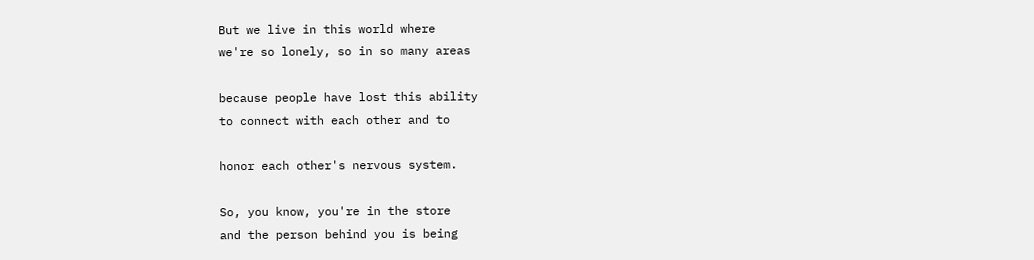But we live in this world where
we're so lonely, so in so many areas

because people have lost this ability
to connect with each other and to

honor each other's nervous system.

So, you know, you're in the store
and the person behind you is being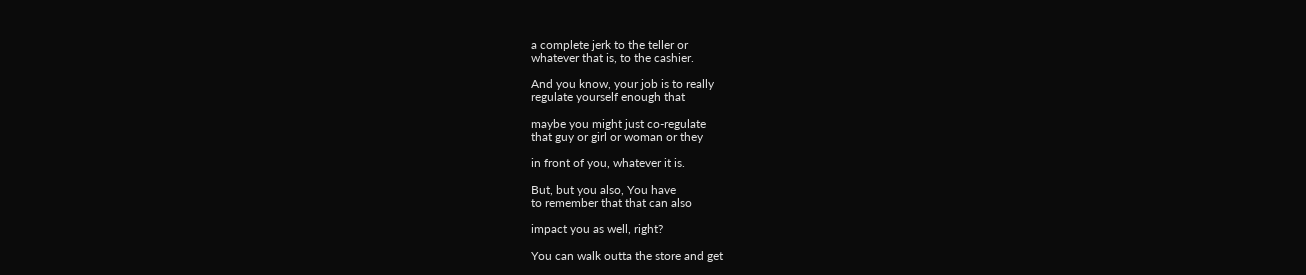a complete jerk to the teller or
whatever that is, to the cashier.

And you know, your job is to really
regulate yourself enough that

maybe you might just co-regulate
that guy or girl or woman or they

in front of you, whatever it is.

But, but you also, You have
to remember that that can also

impact you as well, right?

You can walk outta the store and get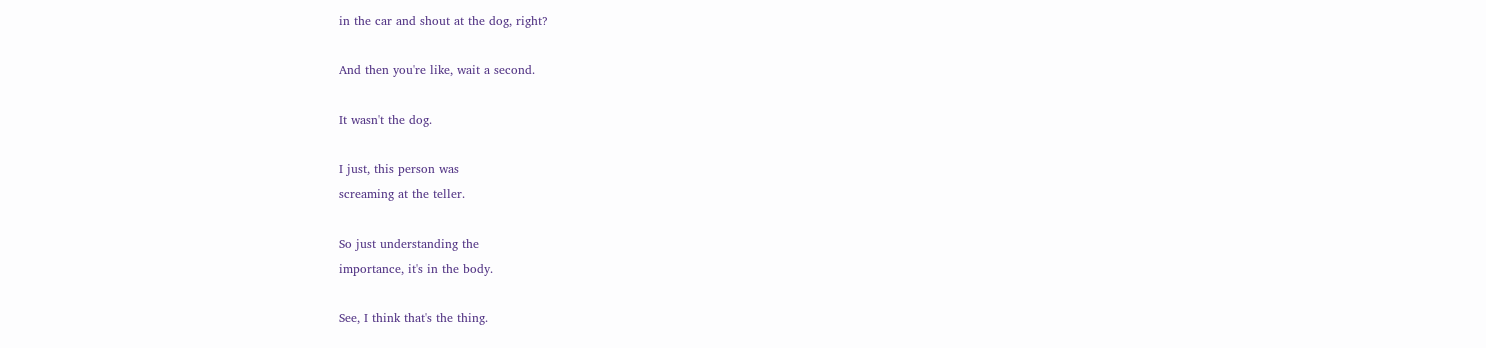in the car and shout at the dog, right?

And then you're like, wait a second.

It wasn't the dog.

I just, this person was
screaming at the teller.

So just understanding the
importance, it's in the body.

See, I think that's the thing.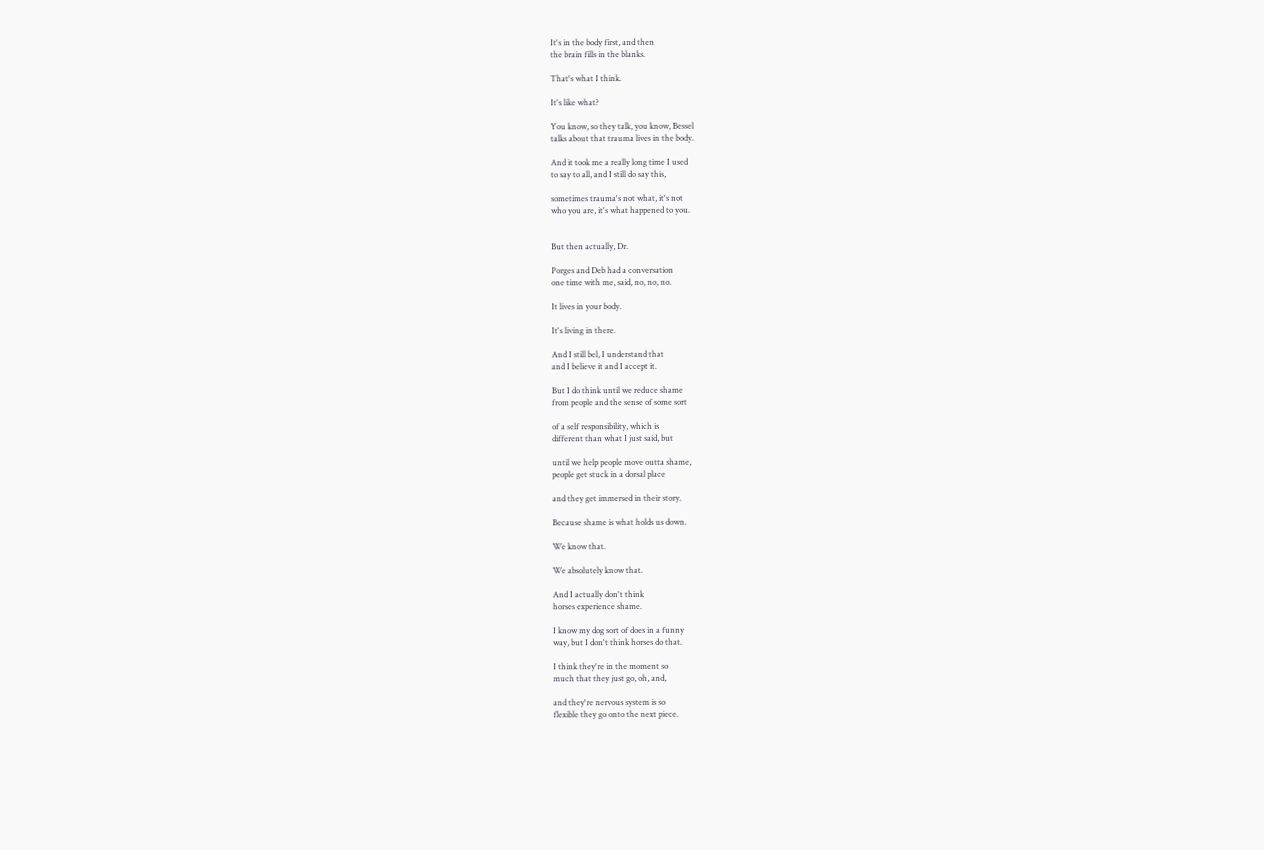It's in the body first, and then
the brain fills in the blanks.

That's what I think.

It's like what?

You know, so they talk, you know, Bessel
talks about that trauma lives in the body.

And it took me a really long time I used
to say to all, and I still do say this,

sometimes trauma's not what, it's not
who you are, it's what happened to you.


But then actually, Dr.

Porges and Deb had a conversation
one time with me, said, no, no, no.

It lives in your body.

It's living in there.

And I still bel, I understand that
and I believe it and I accept it.

But I do think until we reduce shame
from people and the sense of some sort

of a self responsibility, which is
different than what I just said, but

until we help people move outta shame,
people get stuck in a dorsal place

and they get immersed in their story.

Because shame is what holds us down.

We know that.

We absolutely know that.

And I actually don't think
horses experience shame.

I know my dog sort of does in a funny
way, but I don't think horses do that.

I think they're in the moment so
much that they just go, oh, and,

and they're nervous system is so
flexible they go onto the next piece.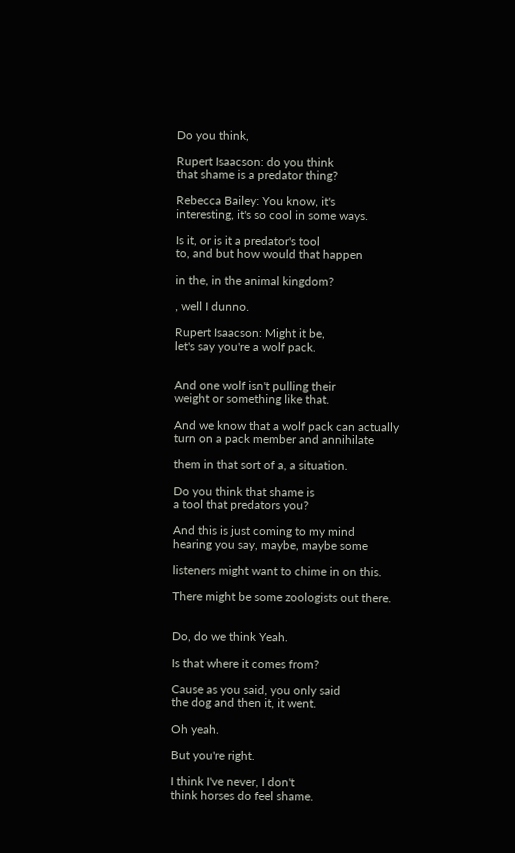Do you think,

Rupert Isaacson: do you think
that shame is a predator thing?

Rebecca Bailey: You know, it's
interesting, it's so cool in some ways.

Is it, or is it a predator's tool
to, and but how would that happen

in the, in the animal kingdom?

, well I dunno.

Rupert Isaacson: Might it be,
let's say you're a wolf pack.


And one wolf isn't pulling their
weight or something like that.

And we know that a wolf pack can actually
turn on a pack member and annihilate

them in that sort of a, a situation.

Do you think that shame is
a tool that predators you?

And this is just coming to my mind
hearing you say, maybe, maybe some

listeners might want to chime in on this.

There might be some zoologists out there.


Do, do we think Yeah.

Is that where it comes from?

Cause as you said, you only said
the dog and then it, it went.

Oh yeah.

But you're right.

I think I've never, I don't
think horses do feel shame.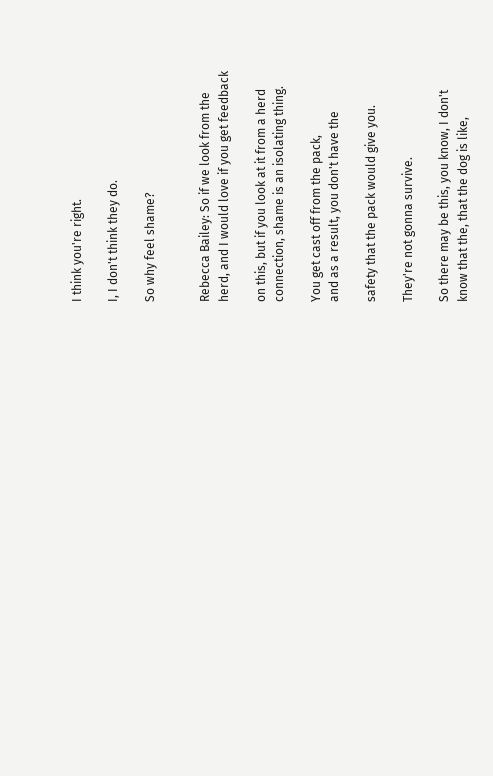I think you're right.

I, I don't think they do.

So why feel shame?


Rebecca Bailey: So if we look from the
herd, and I would love if you get feedback

on this, but if you look at it from a herd
connection, shame is an isolating thing.

You get cast off from the pack,
and as a result, you don't have the

safety that the pack would give you.

They're not gonna survive.

So there may be this, you know, I don't
know that the, that the dog is like,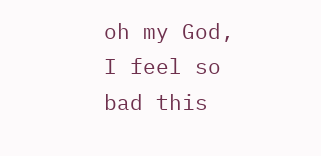oh my God, I feel so bad this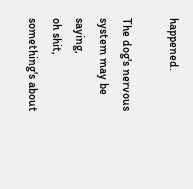happened.

The dog's nervous system may be saying,
oh shit, something's about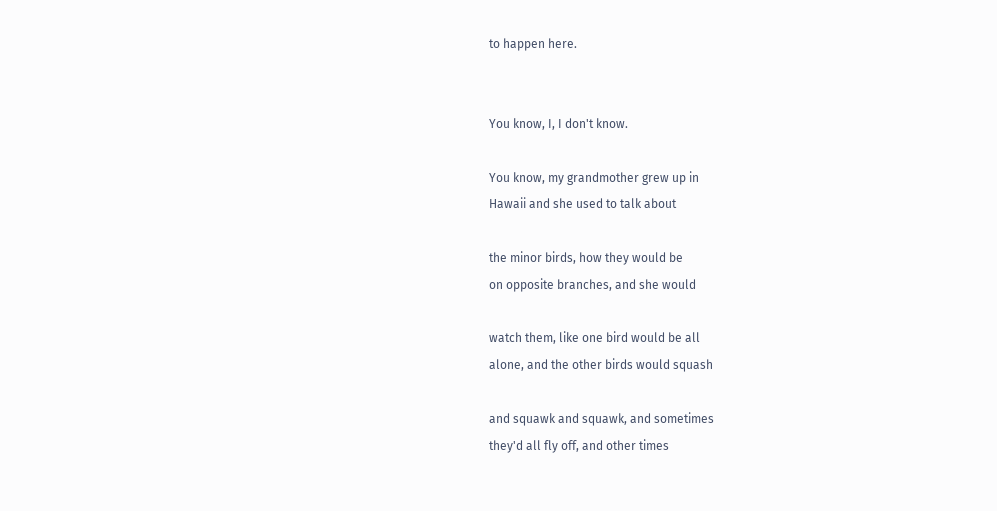to happen here.


You know, I, I don't know.

You know, my grandmother grew up in
Hawaii and she used to talk about

the minor birds, how they would be
on opposite branches, and she would

watch them, like one bird would be all
alone, and the other birds would squash

and squawk and squawk, and sometimes
they'd all fly off, and other times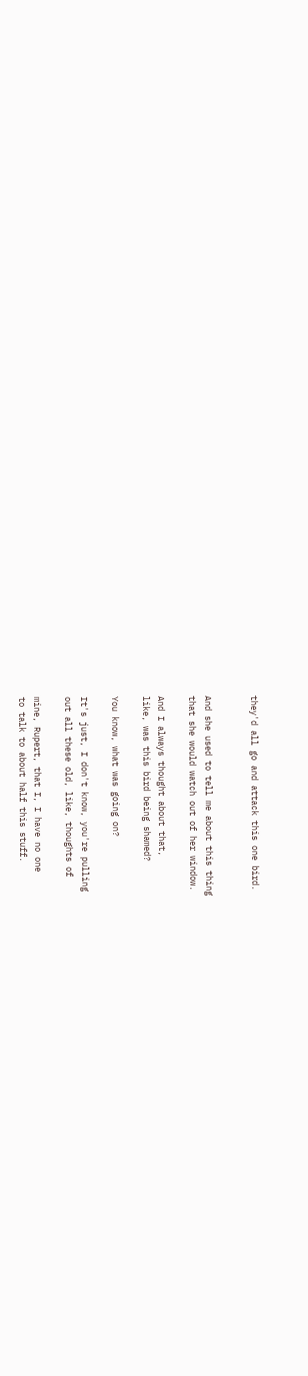they'd all go and attack this one bird.


And she used to tell me about this thing
that she would watch out of her window.

And I always thought about that,
like, was this bird being shamed?

You know, what was going on?

It's just, I don't know, you're pulling
out all these old, like, thoughts of

mine, Rupert, that I, I have no one
to talk to about half this stuff.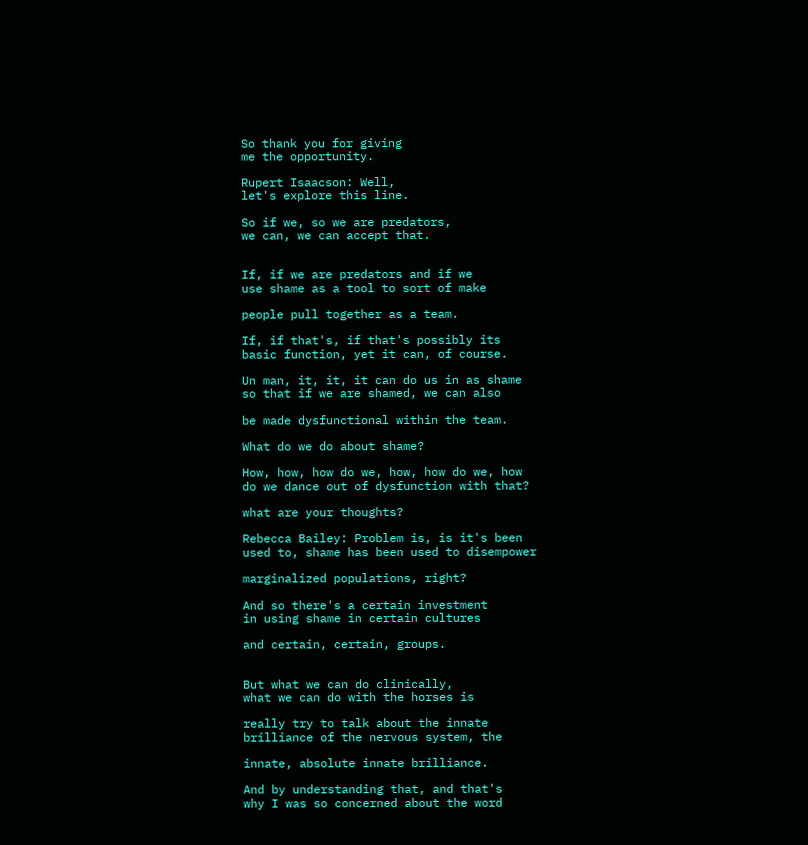So thank you for giving
me the opportunity.

Rupert Isaacson: Well,
let's explore this line.

So if we, so we are predators,
we can, we can accept that.


If, if we are predators and if we
use shame as a tool to sort of make

people pull together as a team.

If, if that's, if that's possibly its
basic function, yet it can, of course.

Un man, it, it, it can do us in as shame
so that if we are shamed, we can also

be made dysfunctional within the team.

What do we do about shame?

How, how, how do we, how, how do we, how
do we dance out of dysfunction with that?

what are your thoughts?

Rebecca Bailey: Problem is, is it's been
used to, shame has been used to disempower

marginalized populations, right?

And so there's a certain investment
in using shame in certain cultures

and certain, certain, groups.


But what we can do clinically,
what we can do with the horses is

really try to talk about the innate
brilliance of the nervous system, the

innate, absolute innate brilliance.

And by understanding that, and that's
why I was so concerned about the word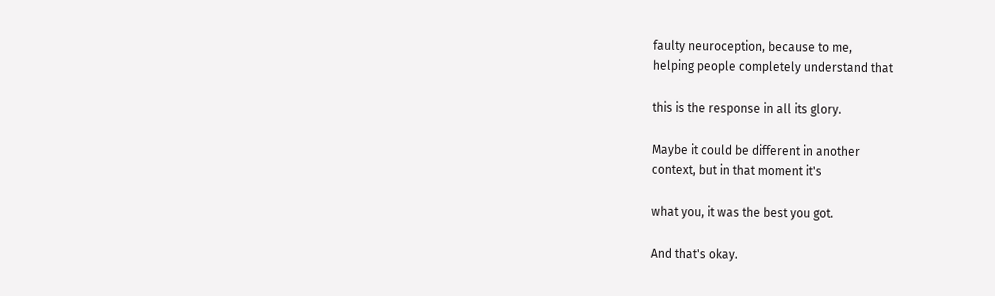faulty neuroception, because to me,
helping people completely understand that

this is the response in all its glory.

Maybe it could be different in another
context, but in that moment it's

what you, it was the best you got.

And that's okay.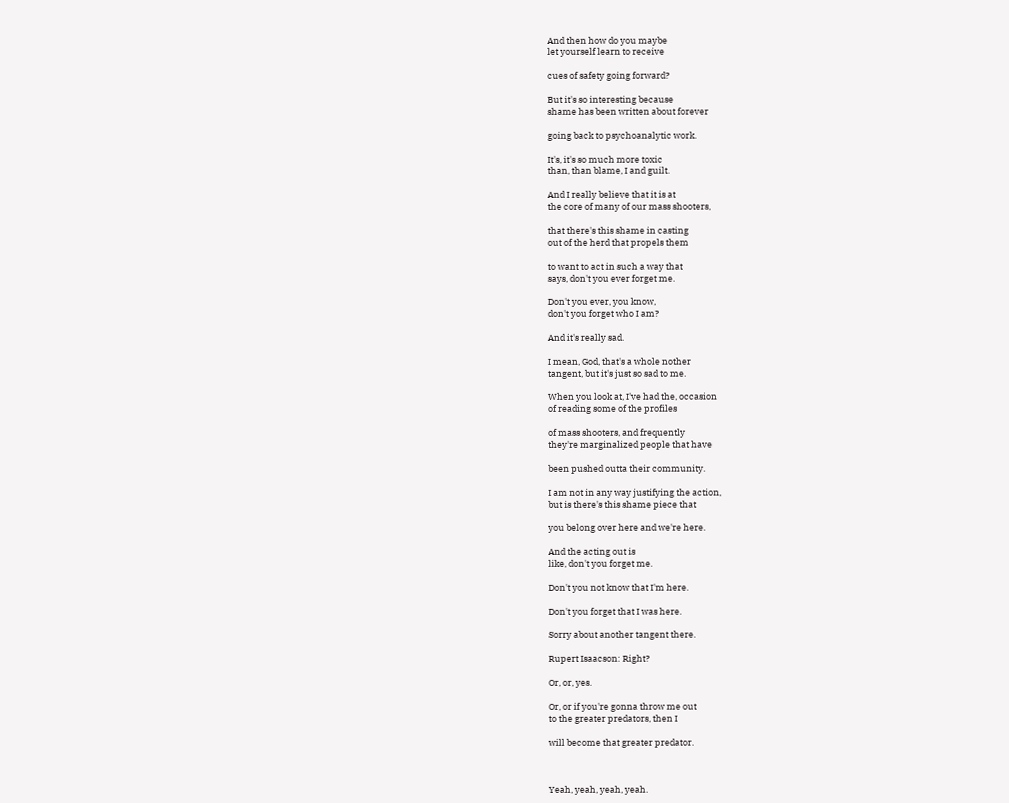And then how do you maybe
let yourself learn to receive

cues of safety going forward?

But it's so interesting because
shame has been written about forever

going back to psychoanalytic work.

It's, it's so much more toxic
than, than blame, I and guilt.

And I really believe that it is at
the core of many of our mass shooters,

that there's this shame in casting
out of the herd that propels them

to want to act in such a way that
says, don't you ever forget me.

Don't you ever, you know,
don't you forget who I am?

And it's really sad.

I mean, God, that's a whole nother
tangent, but it's just so sad to me.

When you look at, I've had the, occasion
of reading some of the profiles

of mass shooters, and frequently
they're marginalized people that have

been pushed outta their community.

I am not in any way justifying the action,
but is there's this shame piece that

you belong over here and we're here.

And the acting out is
like, don't you forget me.

Don't you not know that I'm here.

Don't you forget that I was here.

Sorry about another tangent there.

Rupert Isaacson: Right?

Or, or, yes.

Or, or if you're gonna throw me out
to the greater predators, then I

will become that greater predator.



Yeah, yeah, yeah, yeah.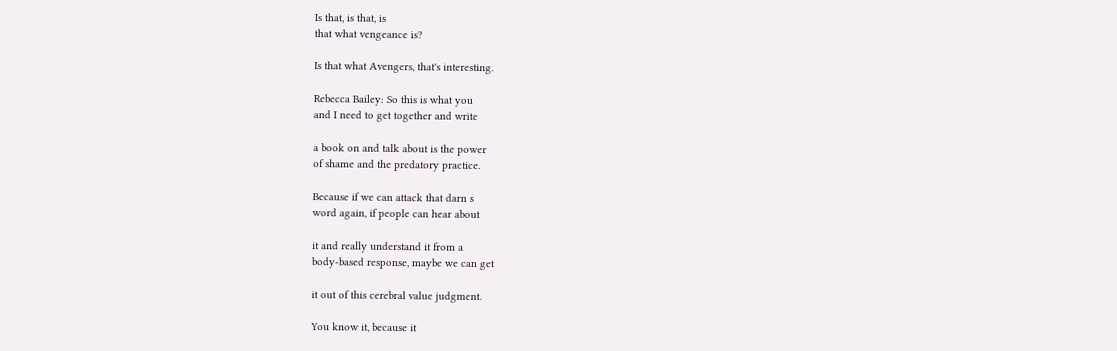Is that, is that, is
that what vengeance is?

Is that what Avengers, that's interesting.

Rebecca Bailey: So this is what you
and I need to get together and write

a book on and talk about is the power
of shame and the predatory practice.

Because if we can attack that darn s
word again, if people can hear about

it and really understand it from a
body-based response, maybe we can get

it out of this cerebral value judgment.

You know it, because it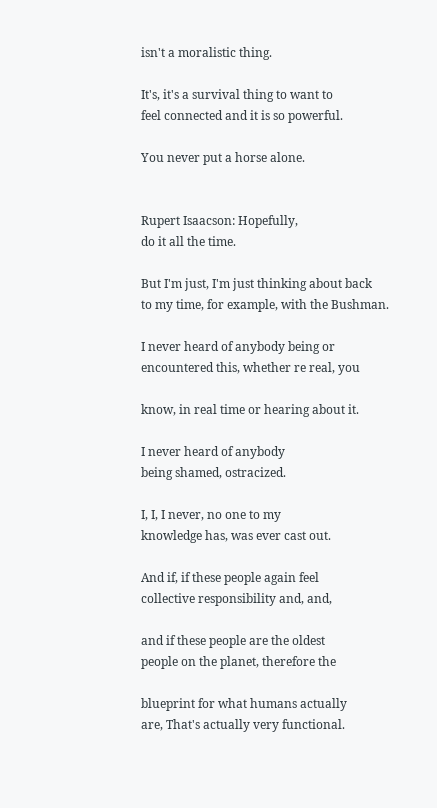isn't a moralistic thing.

It's, it's a survival thing to want to
feel connected and it is so powerful.

You never put a horse alone.


Rupert Isaacson: Hopefully,
do it all the time.

But I'm just, I'm just thinking about back
to my time, for example, with the Bushman.

I never heard of anybody being or
encountered this, whether re real, you

know, in real time or hearing about it.

I never heard of anybody
being shamed, ostracized.

I, I, I never, no one to my
knowledge has, was ever cast out.

And if, if these people again feel
collective responsibility and, and,

and if these people are the oldest
people on the planet, therefore the

blueprint for what humans actually
are, That's actually very functional.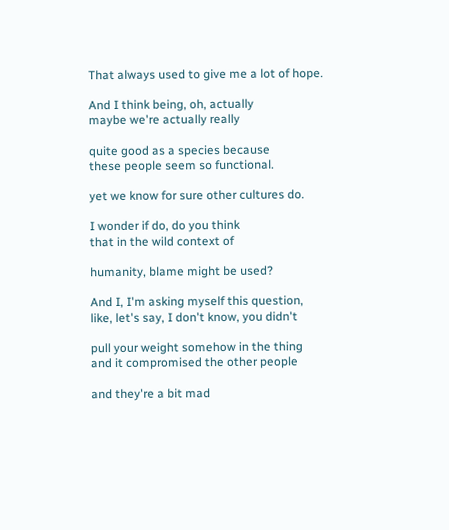That always used to give me a lot of hope.

And I think being, oh, actually
maybe we're actually really

quite good as a species because
these people seem so functional.

yet we know for sure other cultures do.

I wonder if do, do you think
that in the wild context of

humanity, blame might be used?

And I, I'm asking myself this question,
like, let's say, I don't know, you didn't

pull your weight somehow in the thing
and it compromised the other people

and they're a bit mad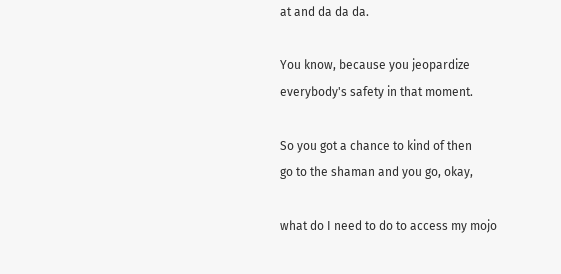at and da da da.

You know, because you jeopardize
everybody's safety in that moment.

So you got a chance to kind of then
go to the shaman and you go, okay,

what do I need to do to access my mojo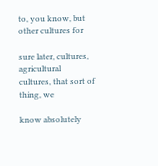to, you know, but other cultures for

sure later, cultures, agricultural
cultures, that sort of thing, we

know absolutely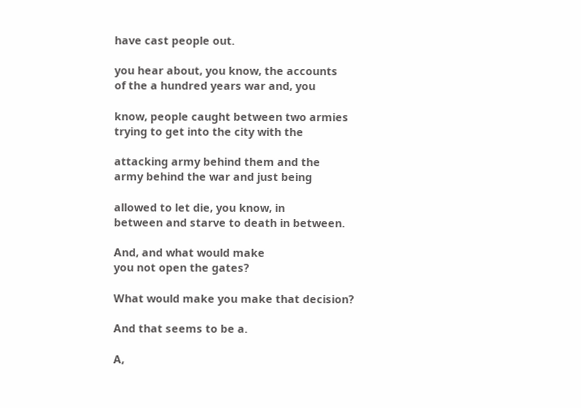have cast people out.

you hear about, you know, the accounts
of the a hundred years war and, you

know, people caught between two armies
trying to get into the city with the

attacking army behind them and the
army behind the war and just being

allowed to let die, you know, in
between and starve to death in between.

And, and what would make
you not open the gates?

What would make you make that decision?

And that seems to be a.

A,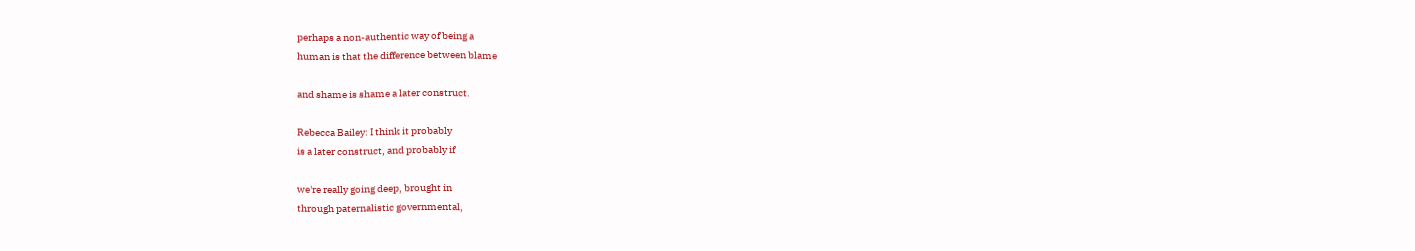perhaps a non-authentic way of being a
human is that the difference between blame

and shame is shame a later construct.

Rebecca Bailey: I think it probably
is a later construct, and probably if

we're really going deep, brought in
through paternalistic governmental,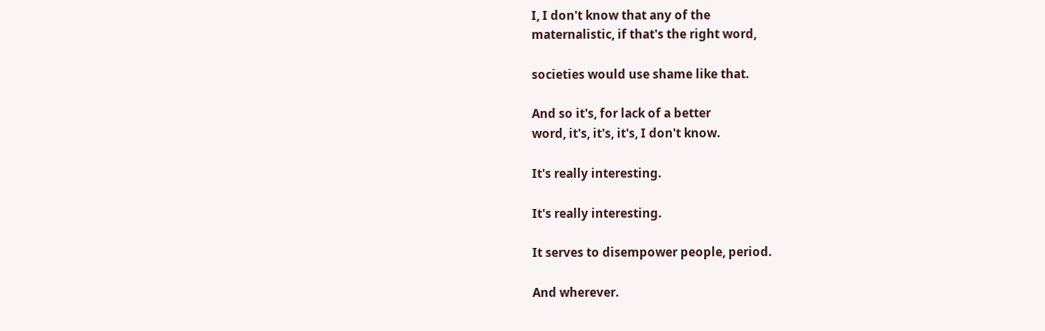I, I don't know that any of the
maternalistic, if that's the right word,

societies would use shame like that.

And so it's, for lack of a better
word, it's, it's, it's, I don't know.

It's really interesting.

It's really interesting.

It serves to disempower people, period.

And wherever.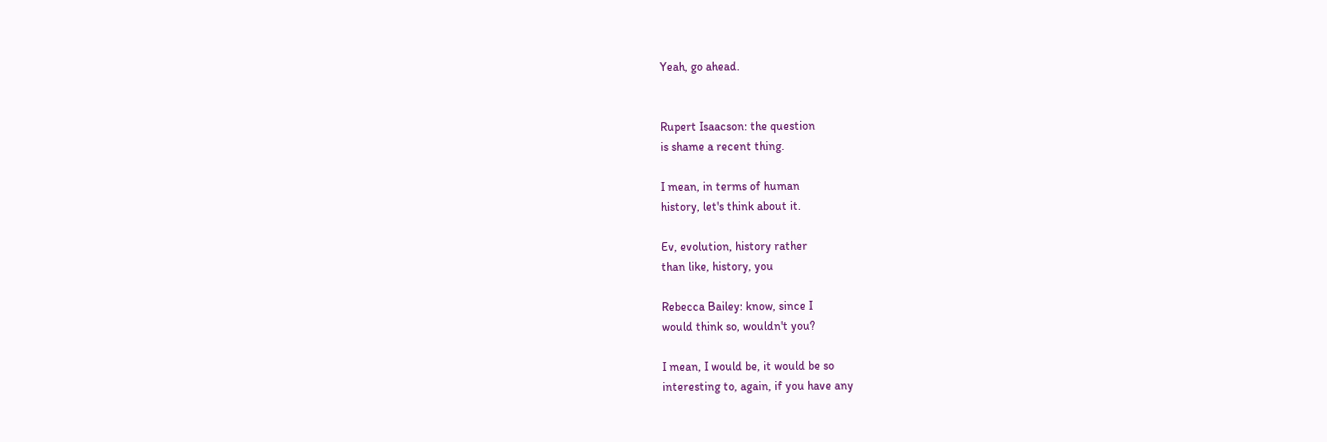Yeah, go ahead.


Rupert Isaacson: the question
is shame a recent thing.

I mean, in terms of human
history, let's think about it.

Ev, evolution, history rather
than like, history, you

Rebecca Bailey: know, since I
would think so, wouldn't you?

I mean, I would be, it would be so
interesting to, again, if you have any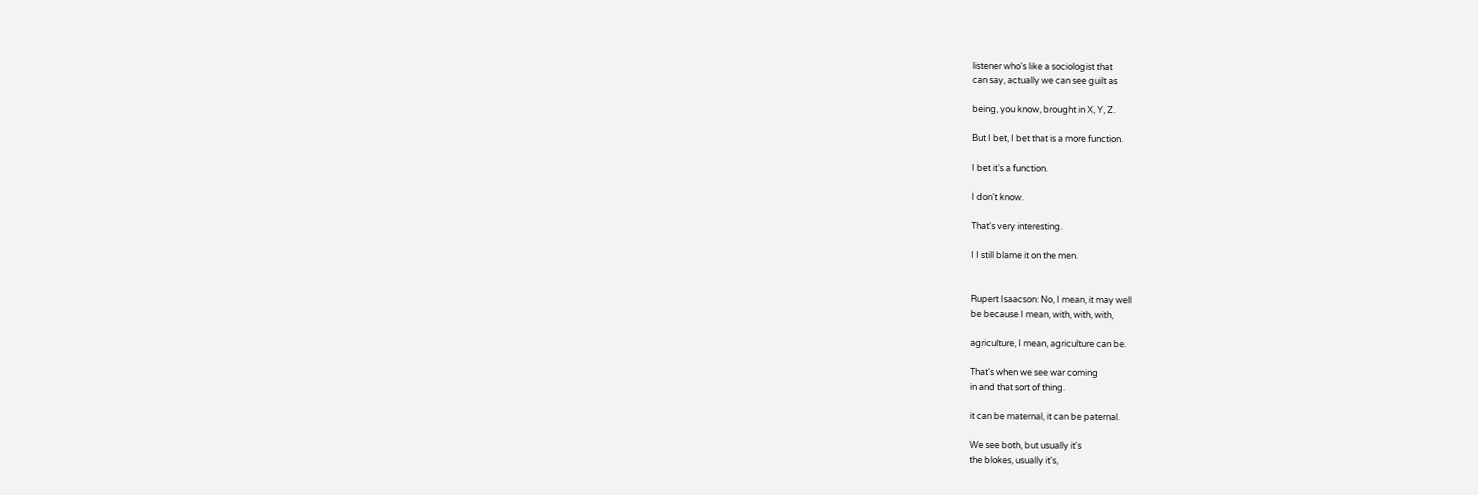listener who's like a sociologist that
can say, actually we can see guilt as

being, you know, brought in X, Y, Z.

But I bet, I bet that is a more function.

I bet it's a function.

I don't know.

That's very interesting.

I I still blame it on the men.


Rupert Isaacson: No, I mean, it may well
be because I mean, with, with, with,

agriculture, I mean, agriculture can be.

That's when we see war coming
in and that sort of thing.

it can be maternal, it can be paternal.

We see both, but usually it's
the blokes, usually it's,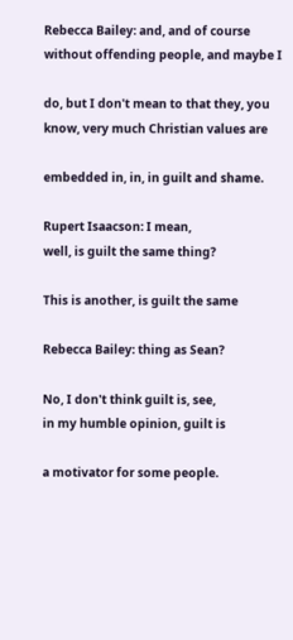Rebecca Bailey: and, and of course
without offending people, and maybe I

do, but I don't mean to that they, you
know, very much Christian values are

embedded in, in, in guilt and shame.

Rupert Isaacson: I mean,
well, is guilt the same thing?

This is another, is guilt the same

Rebecca Bailey: thing as Sean?

No, I don't think guilt is, see,
in my humble opinion, guilt is

a motivator for some people.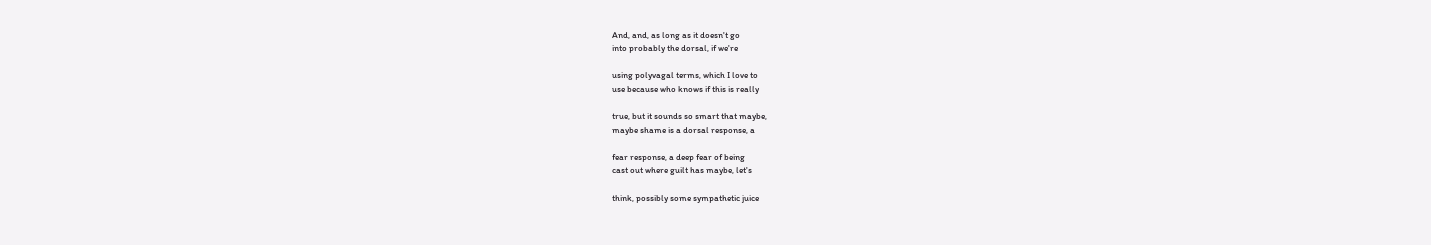And, and, as long as it doesn't go
into probably the dorsal, if we're

using polyvagal terms, which I love to
use because who knows if this is really

true, but it sounds so smart that maybe,
maybe shame is a dorsal response, a

fear response, a deep fear of being
cast out where guilt has maybe, let's

think, possibly some sympathetic juice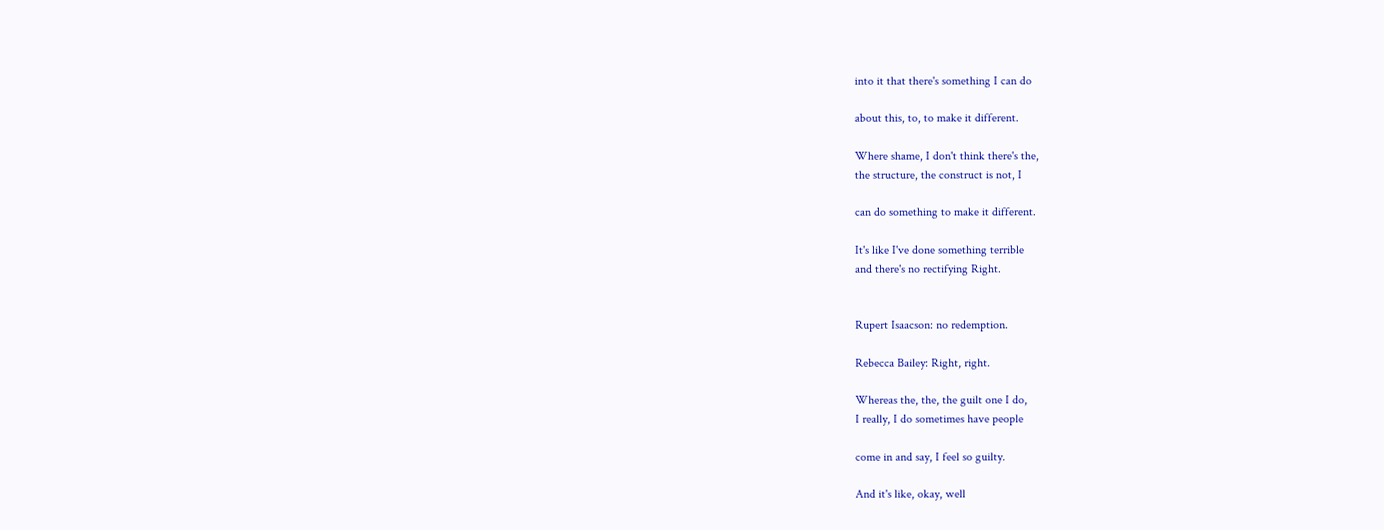into it that there's something I can do

about this, to, to make it different.

Where shame, I don't think there's the,
the structure, the construct is not, I

can do something to make it different.

It's like I've done something terrible
and there's no rectifying Right.


Rupert Isaacson: no redemption.

Rebecca Bailey: Right, right.

Whereas the, the, the guilt one I do,
I really, I do sometimes have people

come in and say, I feel so guilty.

And it's like, okay, well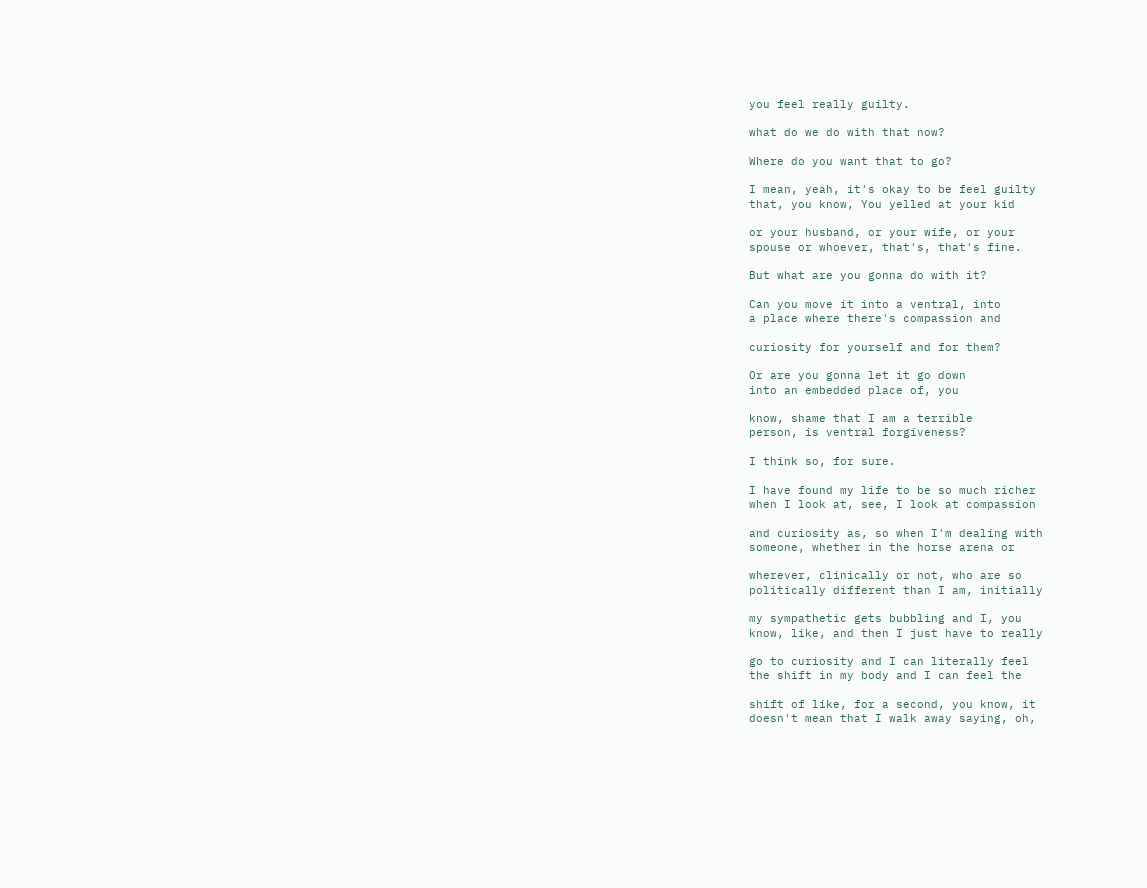you feel really guilty.

what do we do with that now?

Where do you want that to go?

I mean, yeah, it's okay to be feel guilty
that, you know, You yelled at your kid

or your husband, or your wife, or your
spouse or whoever, that's, that's fine.

But what are you gonna do with it?

Can you move it into a ventral, into
a place where there's compassion and

curiosity for yourself and for them?

Or are you gonna let it go down
into an embedded place of, you

know, shame that I am a terrible
person, is ventral forgiveness?

I think so, for sure.

I have found my life to be so much richer
when I look at, see, I look at compassion

and curiosity as, so when I'm dealing with
someone, whether in the horse arena or

wherever, clinically or not, who are so
politically different than I am, initially

my sympathetic gets bubbling and I, you
know, like, and then I just have to really

go to curiosity and I can literally feel
the shift in my body and I can feel the

shift of like, for a second, you know, it
doesn't mean that I walk away saying, oh,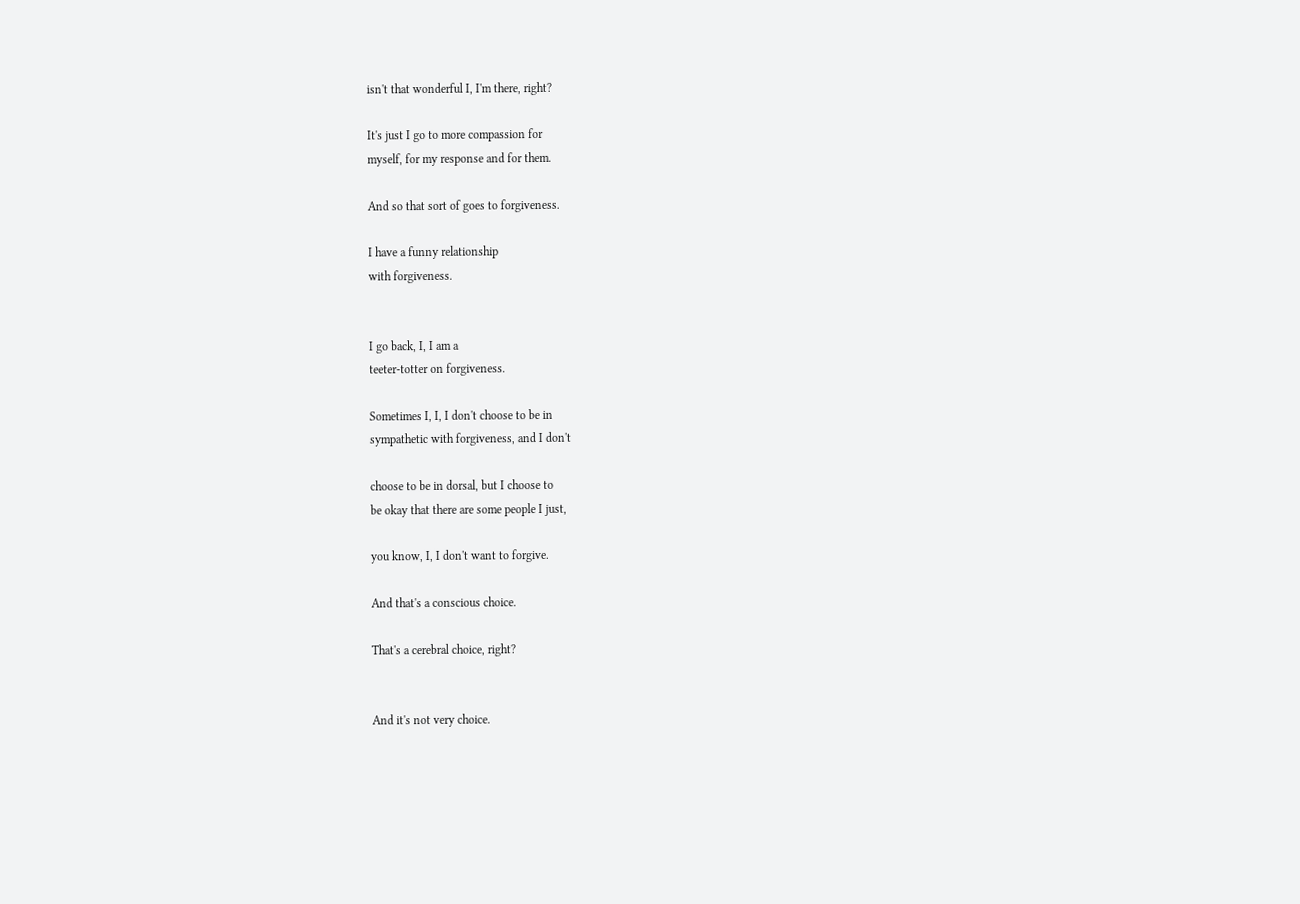isn't that wonderful I, I'm there, right?

It's just I go to more compassion for
myself, for my response and for them.

And so that sort of goes to forgiveness.

I have a funny relationship
with forgiveness.


I go back, I, I am a
teeter-totter on forgiveness.

Sometimes I, I, I don't choose to be in
sympathetic with forgiveness, and I don't

choose to be in dorsal, but I choose to
be okay that there are some people I just,

you know, I, I don't want to forgive.

And that's a conscious choice.

That's a cerebral choice, right?


And it's not very choice.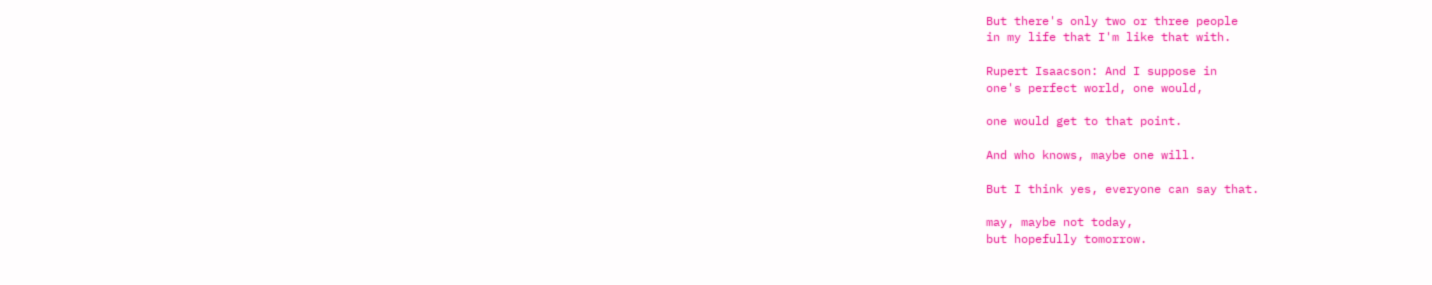But there's only two or three people
in my life that I'm like that with.

Rupert Isaacson: And I suppose in
one's perfect world, one would,

one would get to that point.

And who knows, maybe one will.

But I think yes, everyone can say that.

may, maybe not today,
but hopefully tomorrow.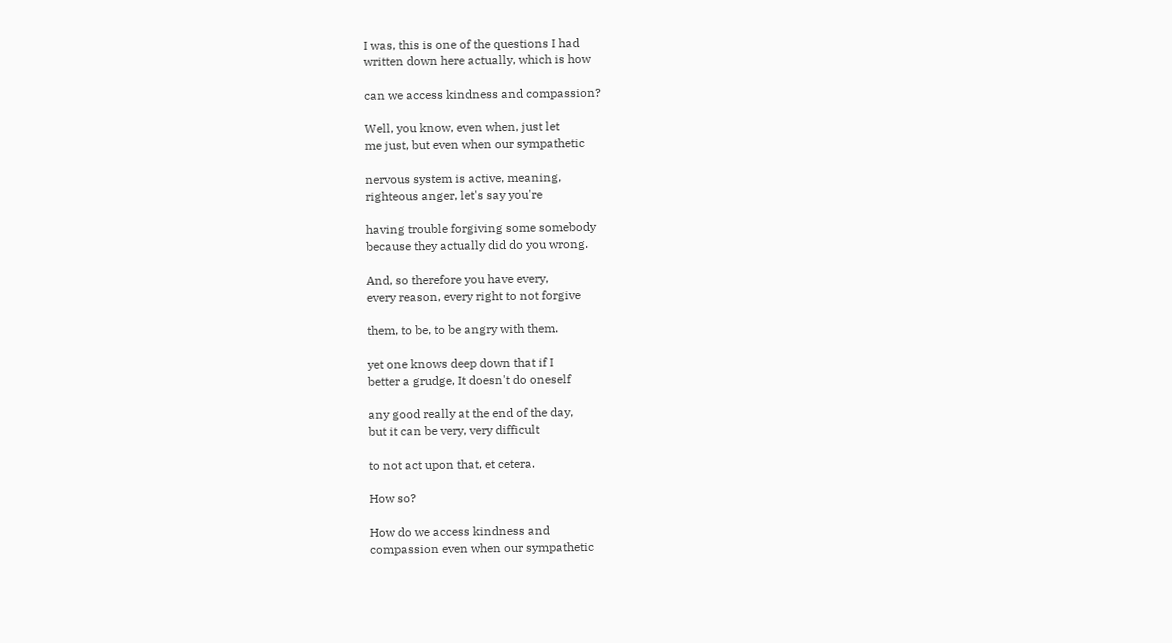I was, this is one of the questions I had
written down here actually, which is how

can we access kindness and compassion?

Well, you know, even when, just let
me just, but even when our sympathetic

nervous system is active, meaning,
righteous anger, let's say you're

having trouble forgiving some somebody
because they actually did do you wrong.

And, so therefore you have every,
every reason, every right to not forgive

them, to be, to be angry with them.

yet one knows deep down that if I
better a grudge, It doesn't do oneself

any good really at the end of the day,
but it can be very, very difficult

to not act upon that, et cetera.

How so?

How do we access kindness and
compassion even when our sympathetic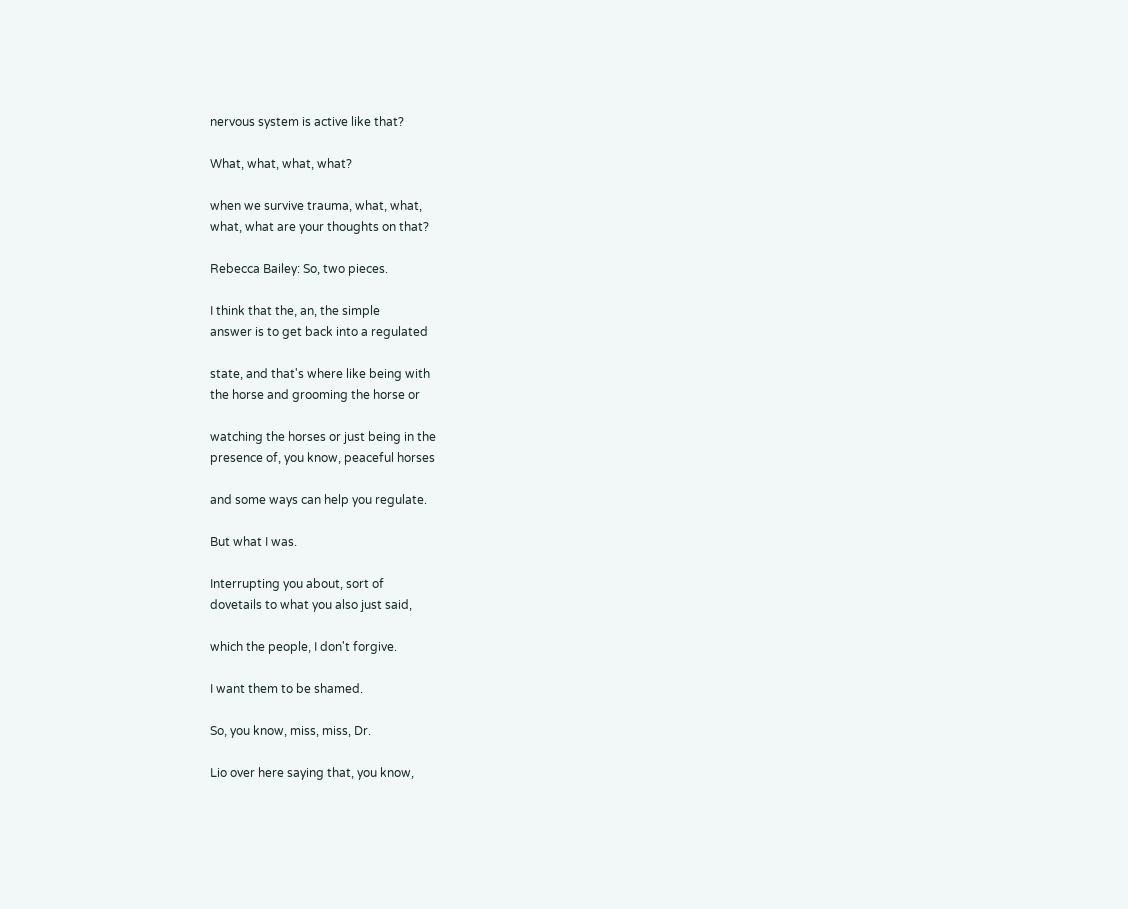nervous system is active like that?

What, what, what, what?

when we survive trauma, what, what,
what, what are your thoughts on that?

Rebecca Bailey: So, two pieces.

I think that the, an, the simple
answer is to get back into a regulated

state, and that's where like being with
the horse and grooming the horse or

watching the horses or just being in the
presence of, you know, peaceful horses

and some ways can help you regulate.

But what I was.

Interrupting you about, sort of
dovetails to what you also just said,

which the people, I don't forgive.

I want them to be shamed.

So, you know, miss, miss, Dr.

Lio over here saying that, you know,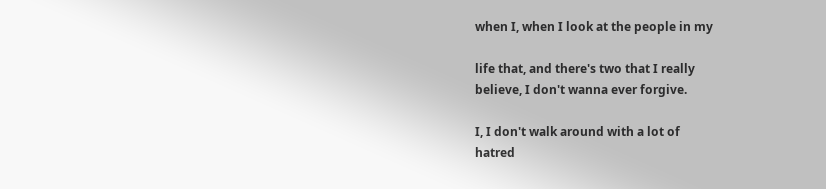when I, when I look at the people in my

life that, and there's two that I really
believe, I don't wanna ever forgive.

I, I don't walk around with a lot of
hatred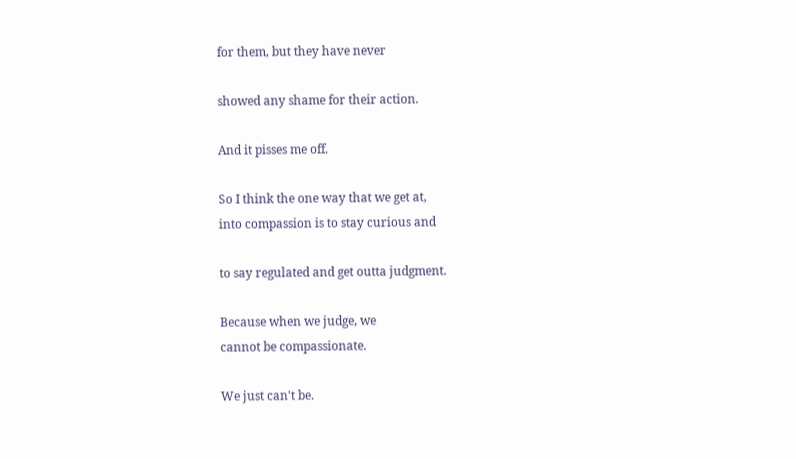for them, but they have never

showed any shame for their action.

And it pisses me off.

So I think the one way that we get at,
into compassion is to stay curious and

to say regulated and get outta judgment.

Because when we judge, we
cannot be compassionate.

We just can't be.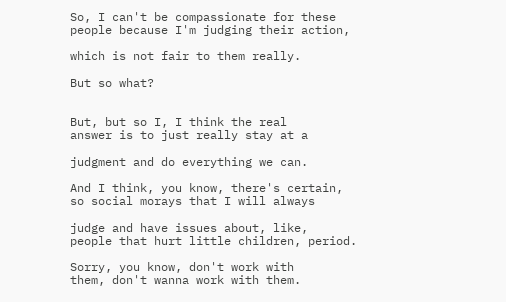So, I can't be compassionate for these
people because I'm judging their action,

which is not fair to them really.

But so what?


But, but so I, I think the real
answer is to just really stay at a

judgment and do everything we can.

And I think, you know, there's certain,
so social morays that I will always

judge and have issues about, like,
people that hurt little children, period.

Sorry, you know, don't work with
them, don't wanna work with them.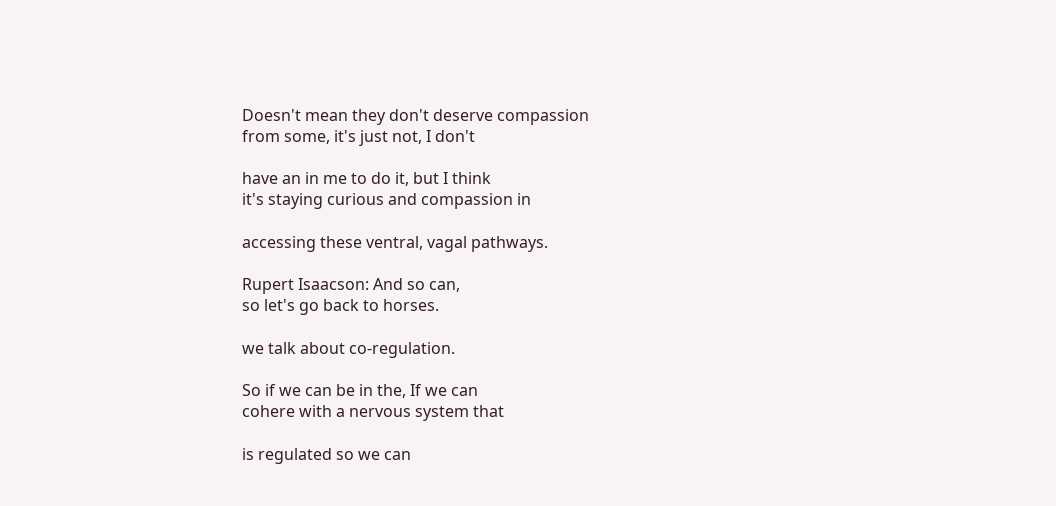Doesn't mean they don't deserve compassion
from some, it's just not, I don't

have an in me to do it, but I think
it's staying curious and compassion in

accessing these ventral, vagal pathways.

Rupert Isaacson: And so can,
so let's go back to horses.

we talk about co-regulation.

So if we can be in the, If we can
cohere with a nervous system that

is regulated so we can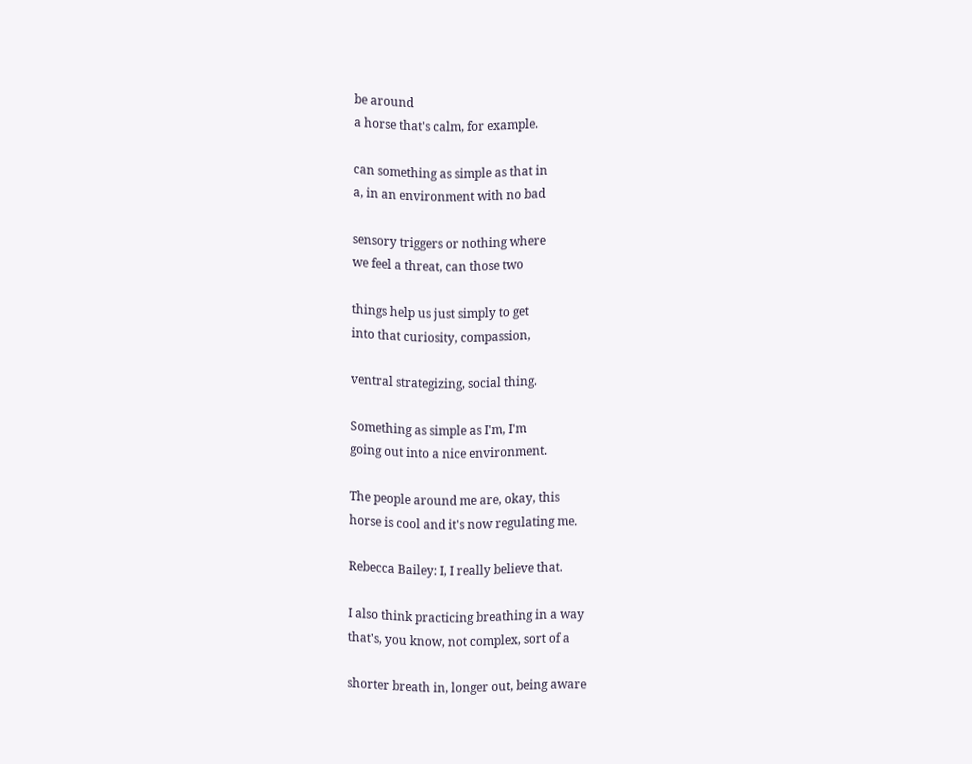be around
a horse that's calm, for example.

can something as simple as that in
a, in an environment with no bad

sensory triggers or nothing where
we feel a threat, can those two

things help us just simply to get
into that curiosity, compassion,

ventral strategizing, social thing.

Something as simple as I'm, I'm
going out into a nice environment.

The people around me are, okay, this
horse is cool and it's now regulating me.

Rebecca Bailey: I, I really believe that.

I also think practicing breathing in a way
that's, you know, not complex, sort of a

shorter breath in, longer out, being aware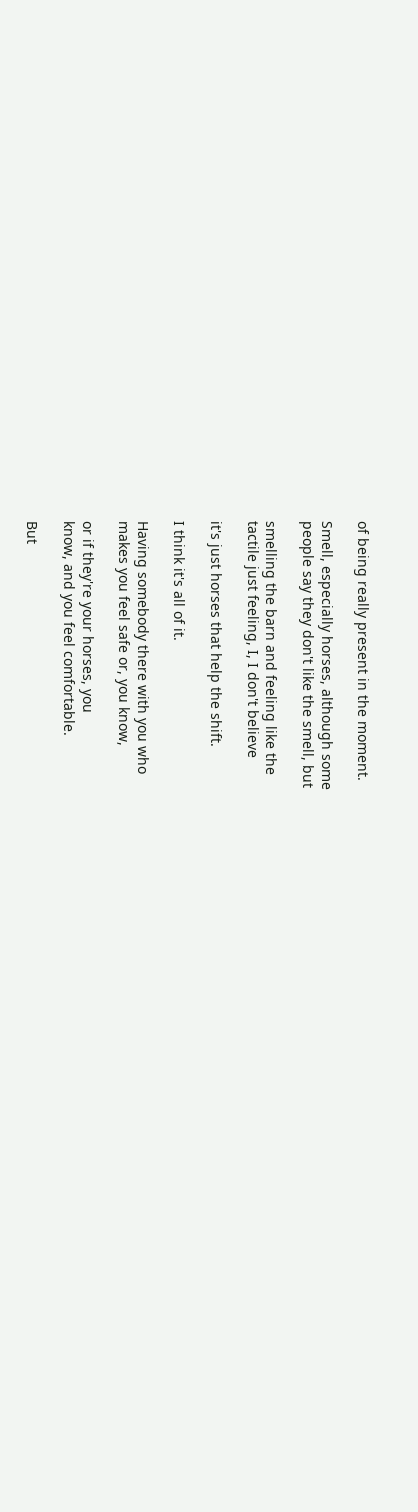of being really present in the moment.

Smell, especially horses, although some
people say they don't like the smell, but

smelling the barn and feeling like the
tactile just feeling, I, I don't believe

it's just horses that help the shift.

I think it's all of it.

Having somebody there with you who
makes you feel safe or, you know,

or if they're your horses, you
know, and you feel comfortable.

But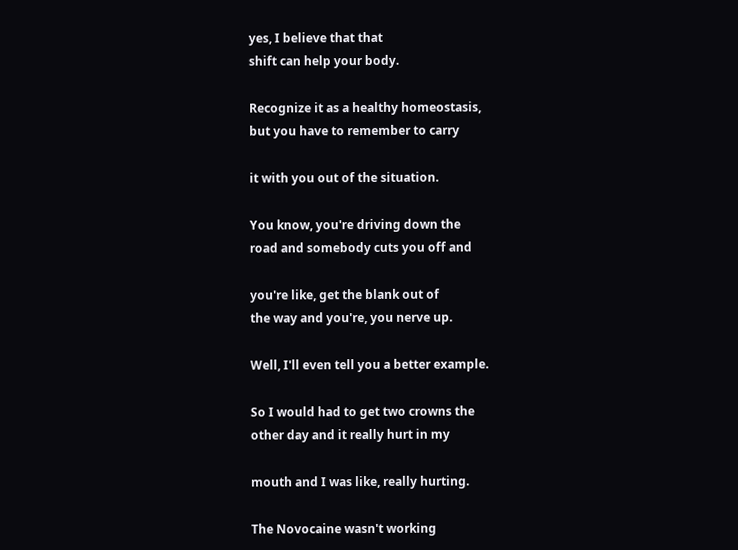yes, I believe that that
shift can help your body.

Recognize it as a healthy homeostasis,
but you have to remember to carry

it with you out of the situation.

You know, you're driving down the
road and somebody cuts you off and

you're like, get the blank out of
the way and you're, you nerve up.

Well, I'll even tell you a better example.

So I would had to get two crowns the
other day and it really hurt in my

mouth and I was like, really hurting.

The Novocaine wasn't working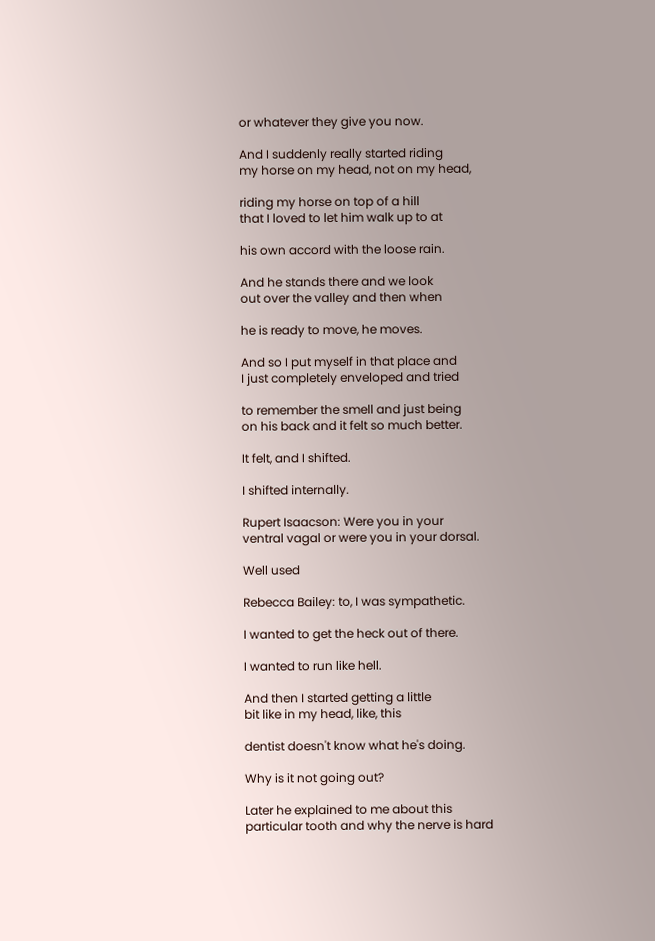or whatever they give you now.

And I suddenly really started riding
my horse on my head, not on my head,

riding my horse on top of a hill
that I loved to let him walk up to at

his own accord with the loose rain.

And he stands there and we look
out over the valley and then when

he is ready to move, he moves.

And so I put myself in that place and
I just completely enveloped and tried

to remember the smell and just being
on his back and it felt so much better.

It felt, and I shifted.

I shifted internally.

Rupert Isaacson: Were you in your
ventral vagal or were you in your dorsal.

Well used

Rebecca Bailey: to, I was sympathetic.

I wanted to get the heck out of there.

I wanted to run like hell.

And then I started getting a little
bit like in my head, like, this

dentist doesn't know what he's doing.

Why is it not going out?

Later he explained to me about this
particular tooth and why the nerve is hard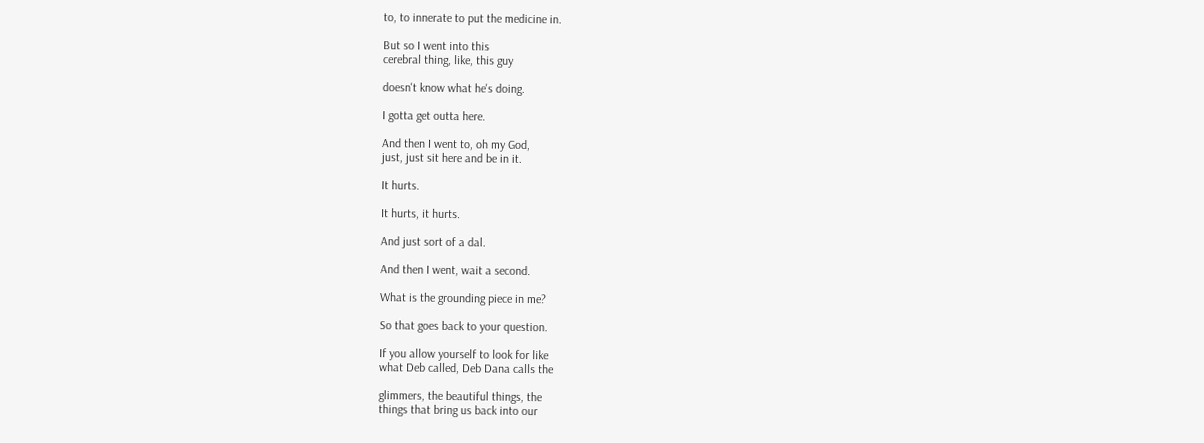to, to innerate to put the medicine in.

But so I went into this
cerebral thing, like, this guy

doesn't know what he's doing.

I gotta get outta here.

And then I went to, oh my God,
just, just sit here and be in it.

It hurts.

It hurts, it hurts.

And just sort of a dal.

And then I went, wait a second.

What is the grounding piece in me?

So that goes back to your question.

If you allow yourself to look for like
what Deb called, Deb Dana calls the

glimmers, the beautiful things, the
things that bring us back into our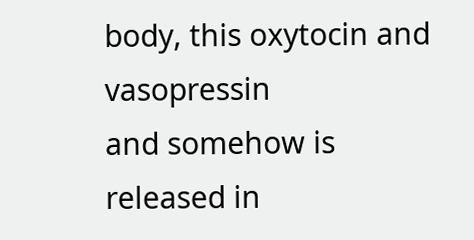body, this oxytocin and vasopressin
and somehow is released in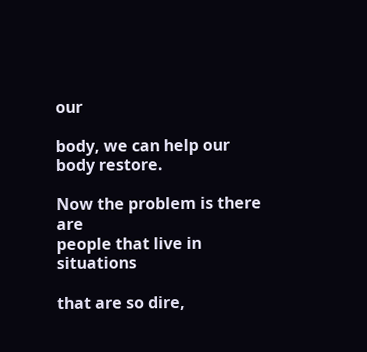our

body, we can help our body restore.

Now the problem is there are
people that live in situations

that are so dire,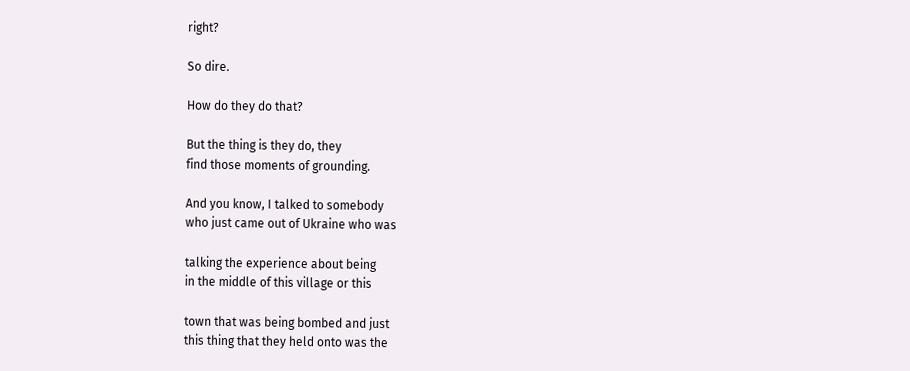right?

So dire.

How do they do that?

But the thing is they do, they
find those moments of grounding.

And you know, I talked to somebody
who just came out of Ukraine who was

talking the experience about being
in the middle of this village or this

town that was being bombed and just
this thing that they held onto was the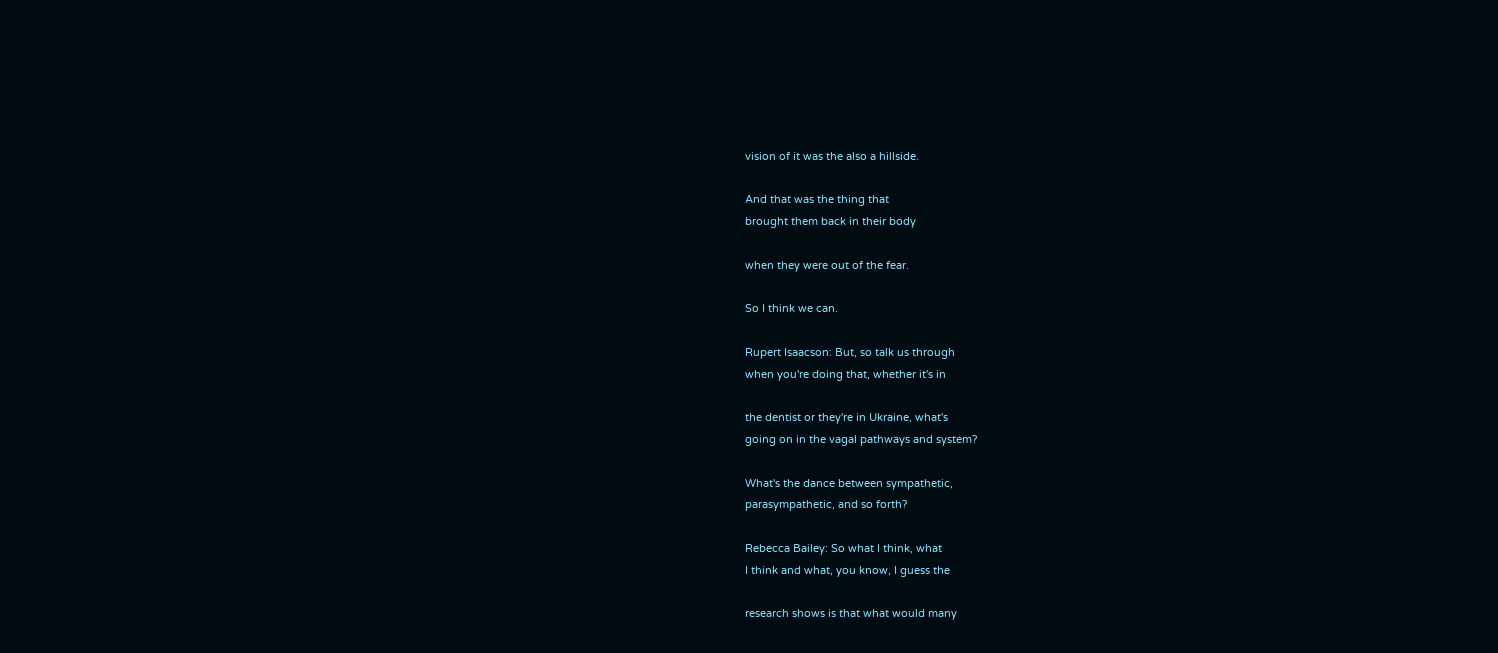vision of it was the also a hillside.

And that was the thing that
brought them back in their body

when they were out of the fear.

So I think we can.

Rupert Isaacson: But, so talk us through
when you're doing that, whether it's in

the dentist or they're in Ukraine, what's
going on in the vagal pathways and system?

What's the dance between sympathetic,
parasympathetic, and so forth?

Rebecca Bailey: So what I think, what
I think and what, you know, I guess the

research shows is that what would many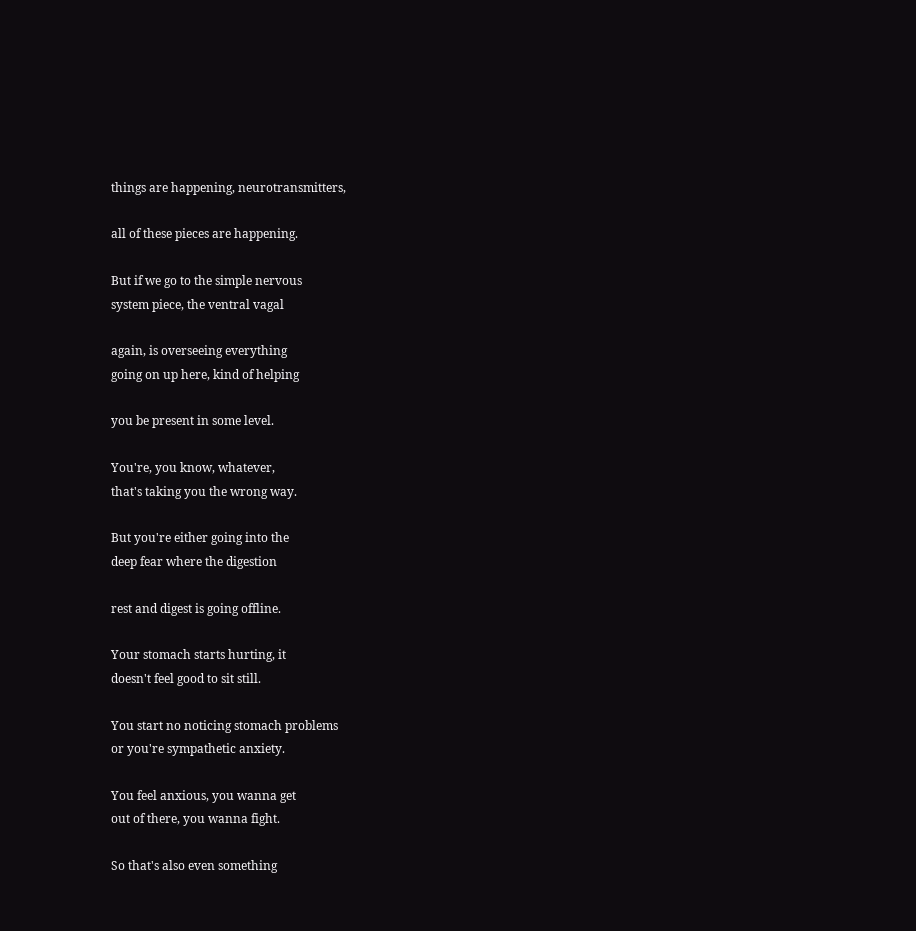things are happening, neurotransmitters,

all of these pieces are happening.

But if we go to the simple nervous
system piece, the ventral vagal

again, is overseeing everything
going on up here, kind of helping

you be present in some level.

You're, you know, whatever,
that's taking you the wrong way.

But you're either going into the
deep fear where the digestion

rest and digest is going offline.

Your stomach starts hurting, it
doesn't feel good to sit still.

You start no noticing stomach problems
or you're sympathetic anxiety.

You feel anxious, you wanna get
out of there, you wanna fight.

So that's also even something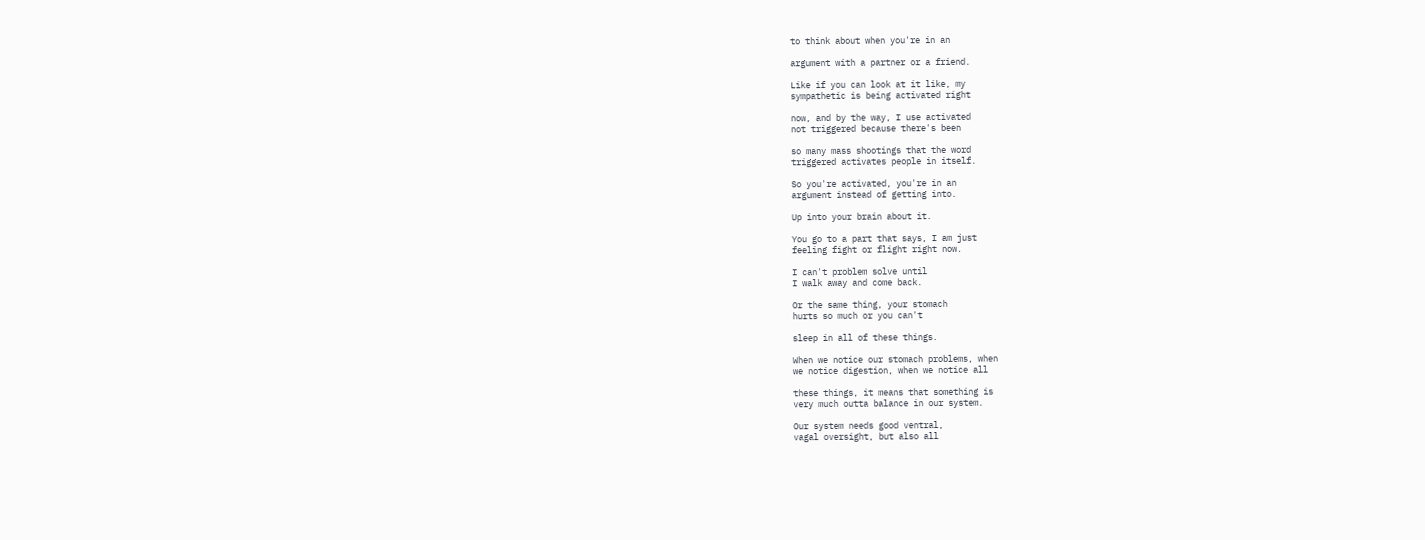to think about when you're in an

argument with a partner or a friend.

Like if you can look at it like, my
sympathetic is being activated right

now, and by the way, I use activated
not triggered because there's been

so many mass shootings that the word
triggered activates people in itself.

So you're activated, you're in an
argument instead of getting into.

Up into your brain about it.

You go to a part that says, I am just
feeling fight or flight right now.

I can't problem solve until
I walk away and come back.

Or the same thing, your stomach
hurts so much or you can't

sleep in all of these things.

When we notice our stomach problems, when
we notice digestion, when we notice all

these things, it means that something is
very much outta balance in our system.

Our system needs good ventral,
vagal oversight, but also all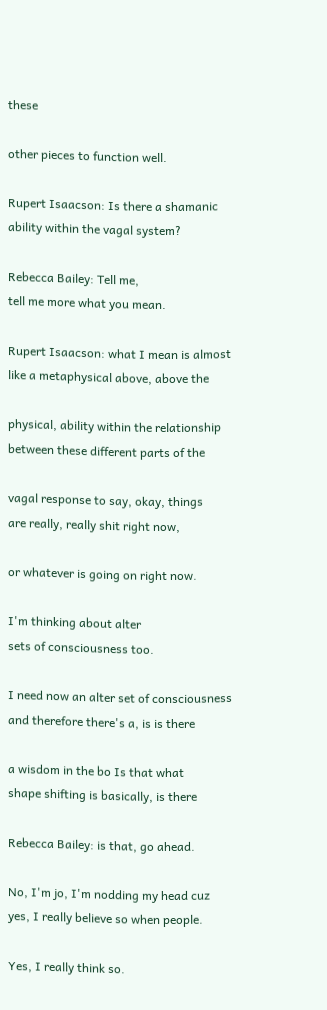these

other pieces to function well.

Rupert Isaacson: Is there a shamanic
ability within the vagal system?

Rebecca Bailey: Tell me,
tell me more what you mean.

Rupert Isaacson: what I mean is almost
like a metaphysical above, above the

physical, ability within the relationship
between these different parts of the

vagal response to say, okay, things
are really, really shit right now,

or whatever is going on right now.

I'm thinking about alter
sets of consciousness too.

I need now an alter set of consciousness
and therefore there's a, is is there

a wisdom in the bo Is that what
shape shifting is basically, is there

Rebecca Bailey: is that, go ahead.

No, I'm jo, I'm nodding my head cuz
yes, I really believe so when people.

Yes, I really think so.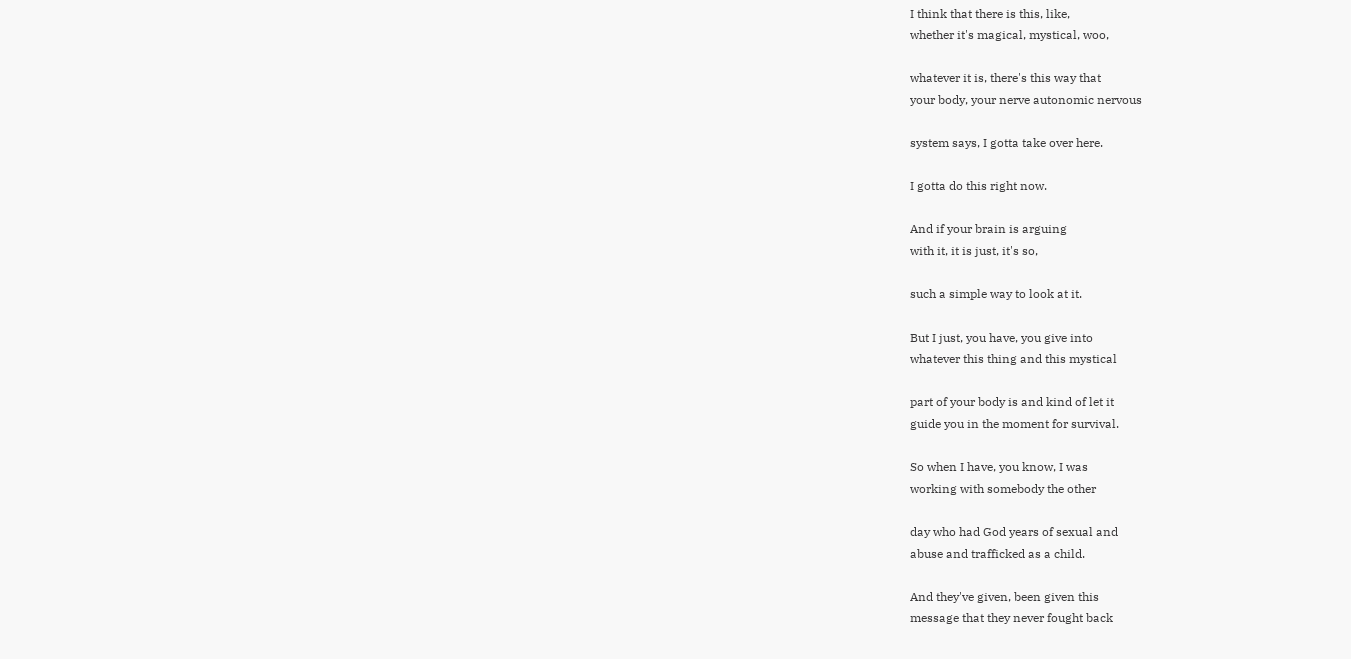I think that there is this, like,
whether it's magical, mystical, woo,

whatever it is, there's this way that
your body, your nerve autonomic nervous

system says, I gotta take over here.

I gotta do this right now.

And if your brain is arguing
with it, it is just, it's so,

such a simple way to look at it.

But I just, you have, you give into
whatever this thing and this mystical

part of your body is and kind of let it
guide you in the moment for survival.

So when I have, you know, I was
working with somebody the other

day who had God years of sexual and
abuse and trafficked as a child.

And they've given, been given this
message that they never fought back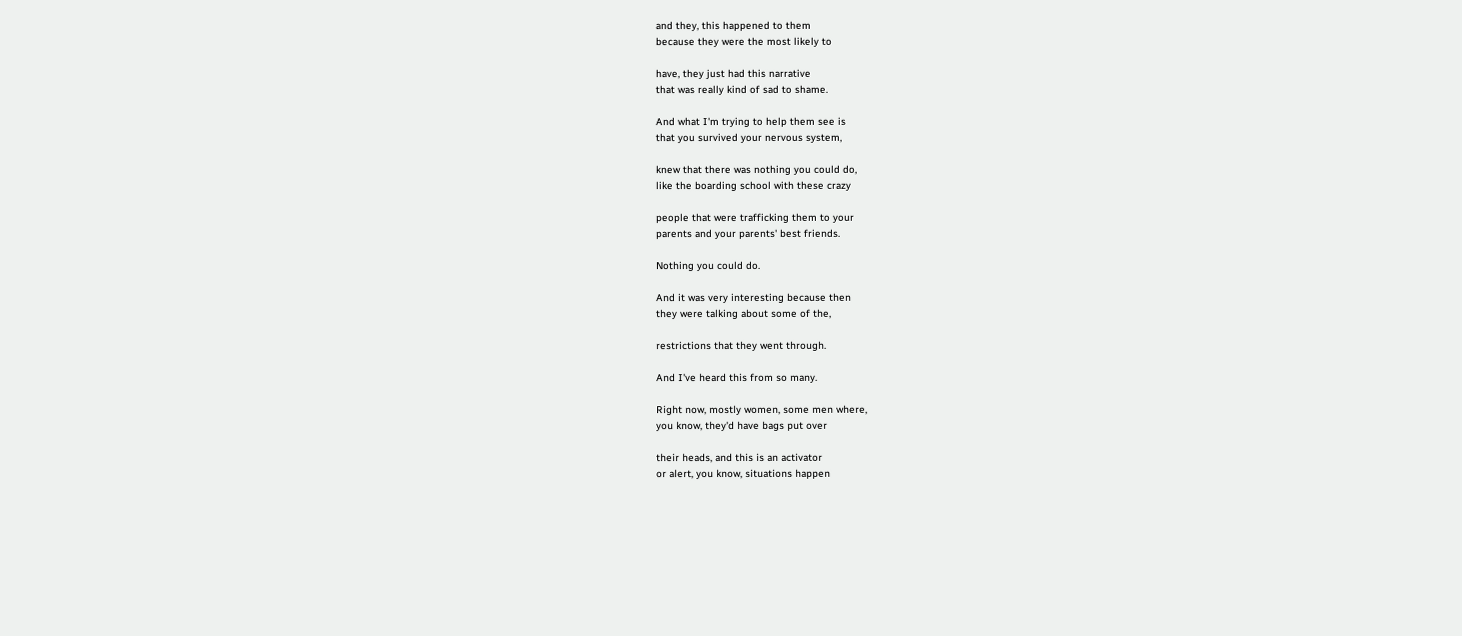and they, this happened to them
because they were the most likely to

have, they just had this narrative
that was really kind of sad to shame.

And what I'm trying to help them see is
that you survived your nervous system,

knew that there was nothing you could do,
like the boarding school with these crazy

people that were trafficking them to your
parents and your parents' best friends.

Nothing you could do.

And it was very interesting because then
they were talking about some of the,

restrictions that they went through.

And I've heard this from so many.

Right now, mostly women, some men where,
you know, they'd have bags put over

their heads, and this is an activator
or alert, you know, situations happen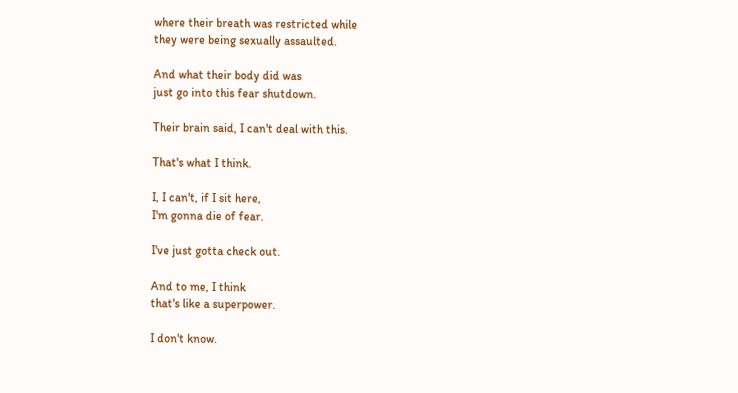where their breath was restricted while
they were being sexually assaulted.

And what their body did was
just go into this fear shutdown.

Their brain said, I can't deal with this.

That's what I think.

I, I can't, if I sit here,
I'm gonna die of fear.

I've just gotta check out.

And to me, I think
that's like a superpower.

I don't know.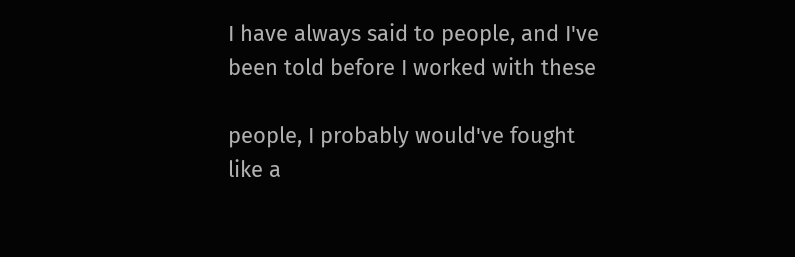I have always said to people, and I've
been told before I worked with these

people, I probably would've fought
like a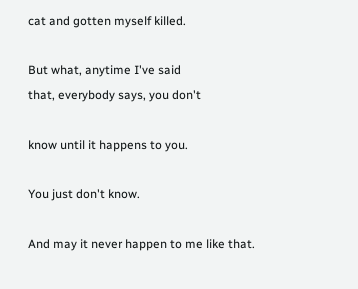cat and gotten myself killed.

But what, anytime I've said
that, everybody says, you don't

know until it happens to you.

You just don't know.

And may it never happen to me like that.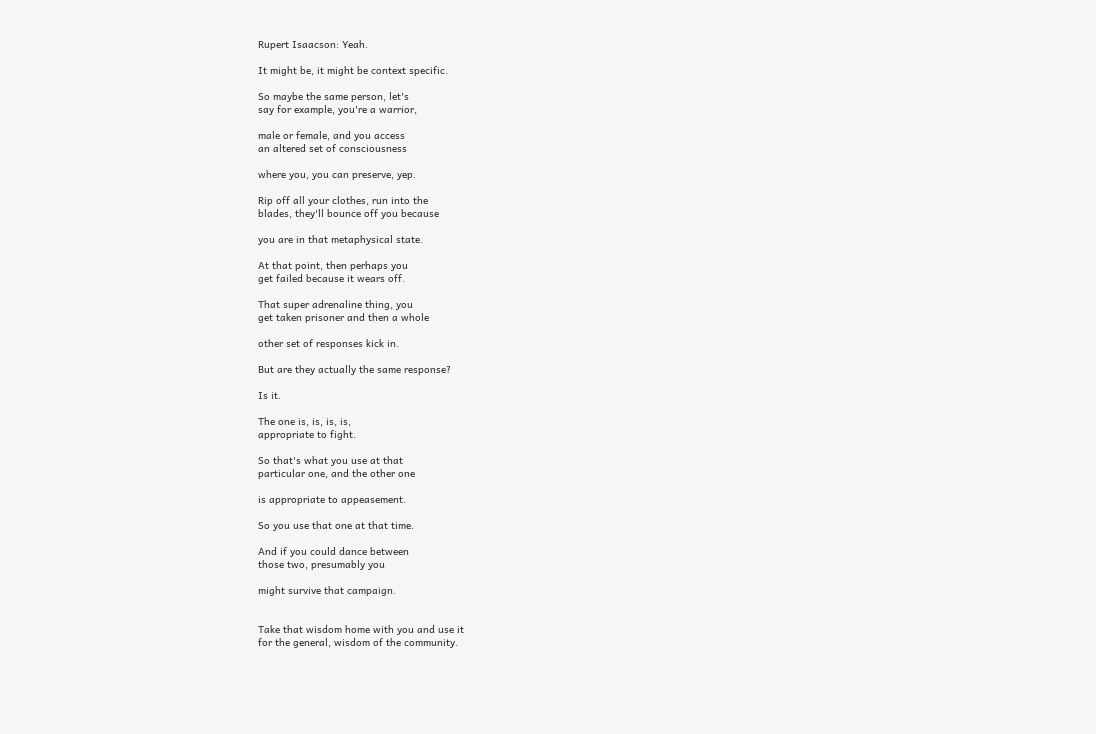Rupert Isaacson: Yeah.

It might be, it might be context specific.

So maybe the same person, let's
say for example, you're a warrior,

male or female, and you access
an altered set of consciousness

where you, you can preserve, yep.

Rip off all your clothes, run into the
blades, they'll bounce off you because

you are in that metaphysical state.

At that point, then perhaps you
get failed because it wears off.

That super adrenaline thing, you
get taken prisoner and then a whole

other set of responses kick in.

But are they actually the same response?

Is it.

The one is, is, is, is,
appropriate to fight.

So that's what you use at that
particular one, and the other one

is appropriate to appeasement.

So you use that one at that time.

And if you could dance between
those two, presumably you

might survive that campaign.


Take that wisdom home with you and use it
for the general, wisdom of the community.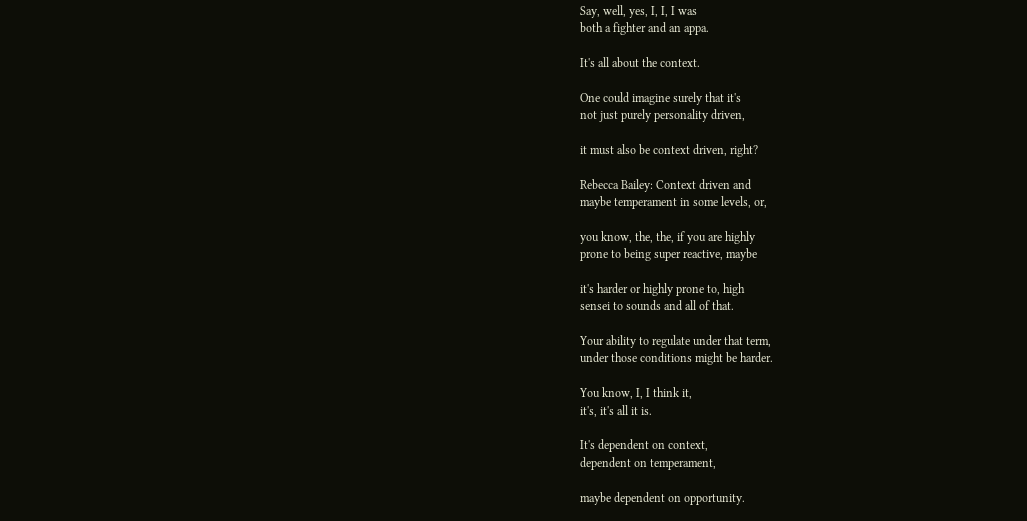Say, well, yes, I, I, I was
both a fighter and an appa.

It's all about the context.

One could imagine surely that it's
not just purely personality driven,

it must also be context driven, right?

Rebecca Bailey: Context driven and
maybe temperament in some levels, or,

you know, the, the, if you are highly
prone to being super reactive, maybe

it's harder or highly prone to, high
sensei to sounds and all of that.

Your ability to regulate under that term,
under those conditions might be harder.

You know, I, I think it,
it's, it's all it is.

It's dependent on context,
dependent on temperament,

maybe dependent on opportunity.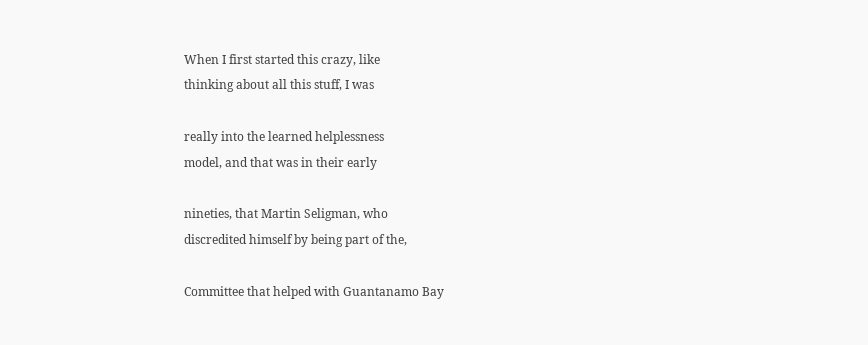When I first started this crazy, like
thinking about all this stuff, I was

really into the learned helplessness
model, and that was in their early

nineties, that Martin Seligman, who
discredited himself by being part of the,

Committee that helped with Guantanamo Bay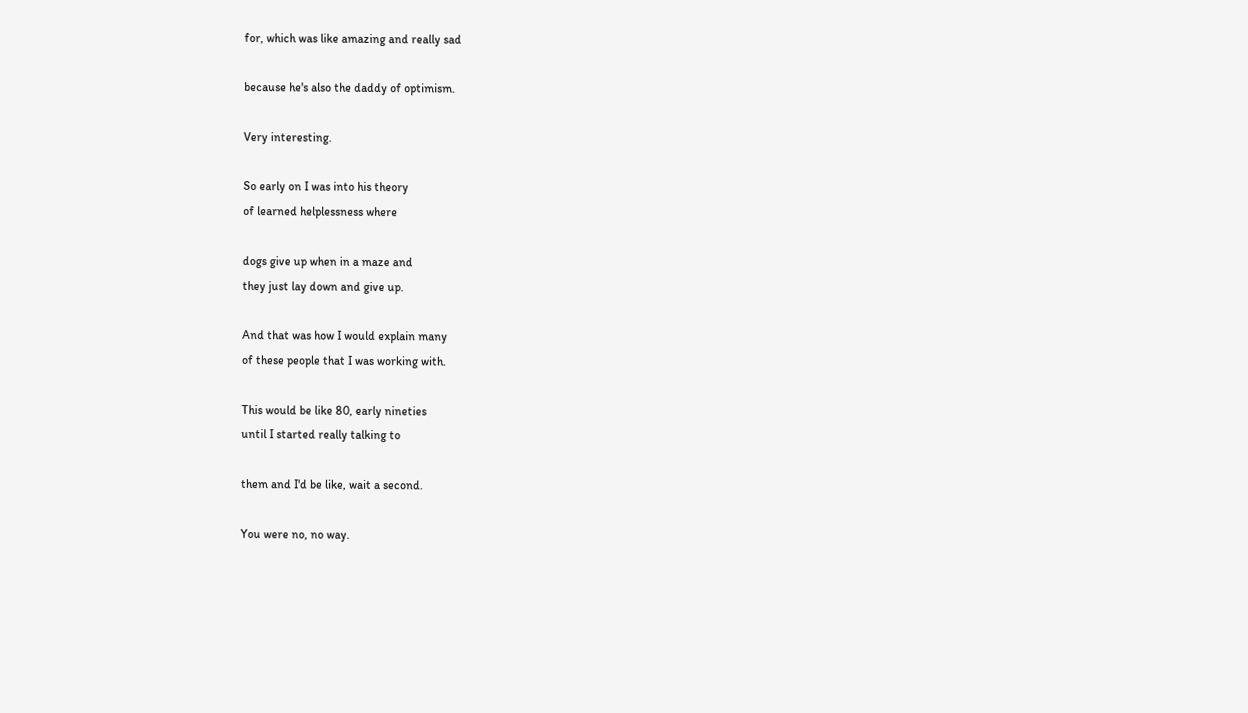for, which was like amazing and really sad

because he's also the daddy of optimism.

Very interesting.

So early on I was into his theory
of learned helplessness where

dogs give up when in a maze and
they just lay down and give up.

And that was how I would explain many
of these people that I was working with.

This would be like 80, early nineties
until I started really talking to

them and I'd be like, wait a second.

You were no, no way.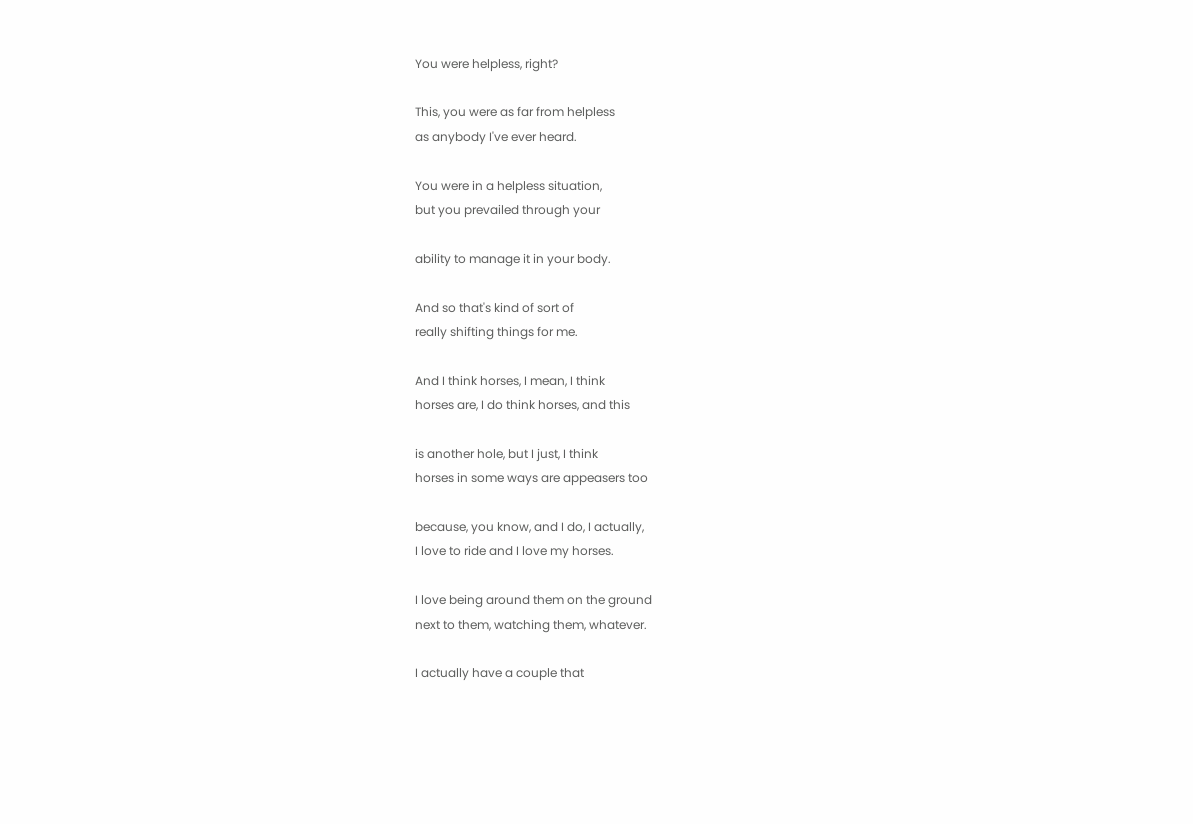You were helpless, right?

This, you were as far from helpless
as anybody I've ever heard.

You were in a helpless situation,
but you prevailed through your

ability to manage it in your body.

And so that's kind of sort of
really shifting things for me.

And I think horses, I mean, I think
horses are, I do think horses, and this

is another hole, but I just, I think
horses in some ways are appeasers too

because, you know, and I do, I actually,
I love to ride and I love my horses.

I love being around them on the ground
next to them, watching them, whatever.

I actually have a couple that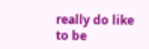really do like to be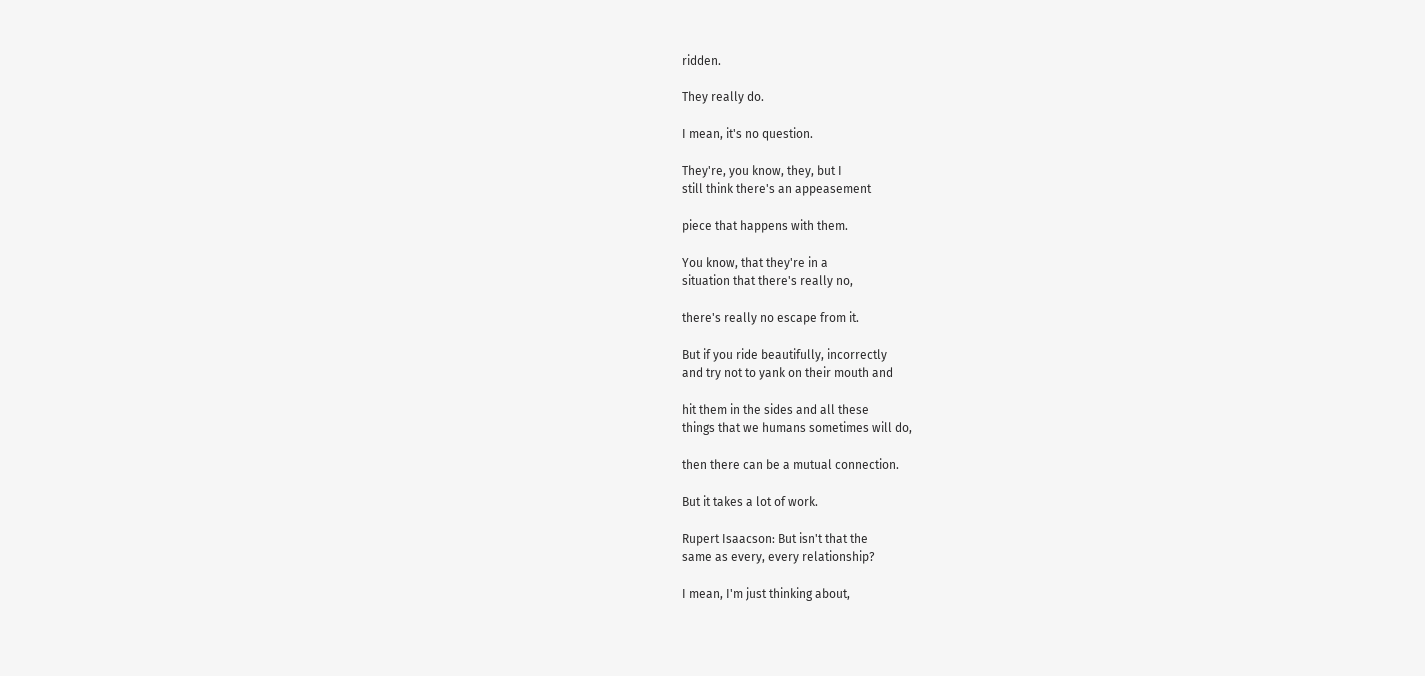ridden.

They really do.

I mean, it's no question.

They're, you know, they, but I
still think there's an appeasement

piece that happens with them.

You know, that they're in a
situation that there's really no,

there's really no escape from it.

But if you ride beautifully, incorrectly
and try not to yank on their mouth and

hit them in the sides and all these
things that we humans sometimes will do,

then there can be a mutual connection.

But it takes a lot of work.

Rupert Isaacson: But isn't that the
same as every, every relationship?

I mean, I'm just thinking about,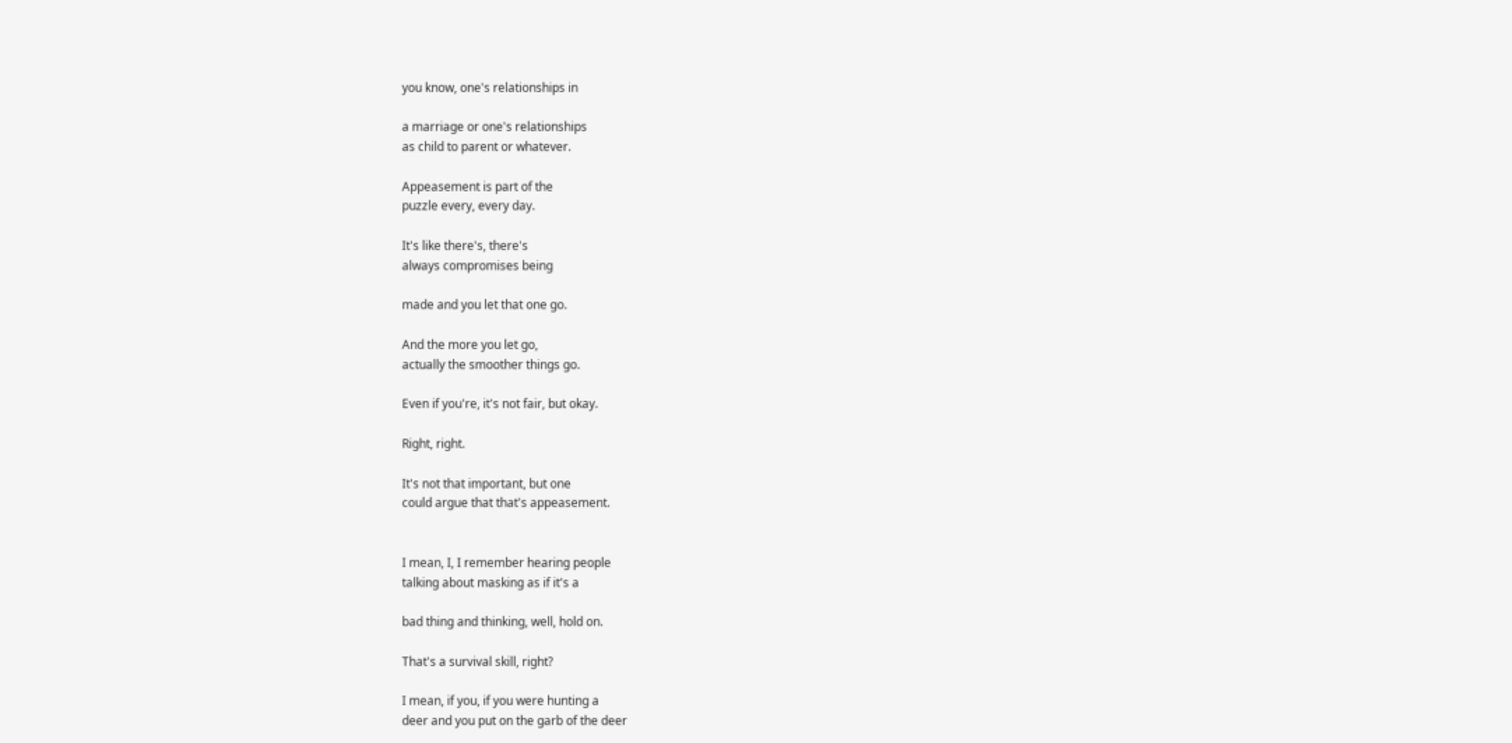you know, one's relationships in

a marriage or one's relationships
as child to parent or whatever.

Appeasement is part of the
puzzle every, every day.

It's like there's, there's
always compromises being

made and you let that one go.

And the more you let go,
actually the smoother things go.

Even if you're, it's not fair, but okay.

Right, right.

It's not that important, but one
could argue that that's appeasement.


I mean, I, I remember hearing people
talking about masking as if it's a

bad thing and thinking, well, hold on.

That's a survival skill, right?

I mean, if you, if you were hunting a
deer and you put on the garb of the deer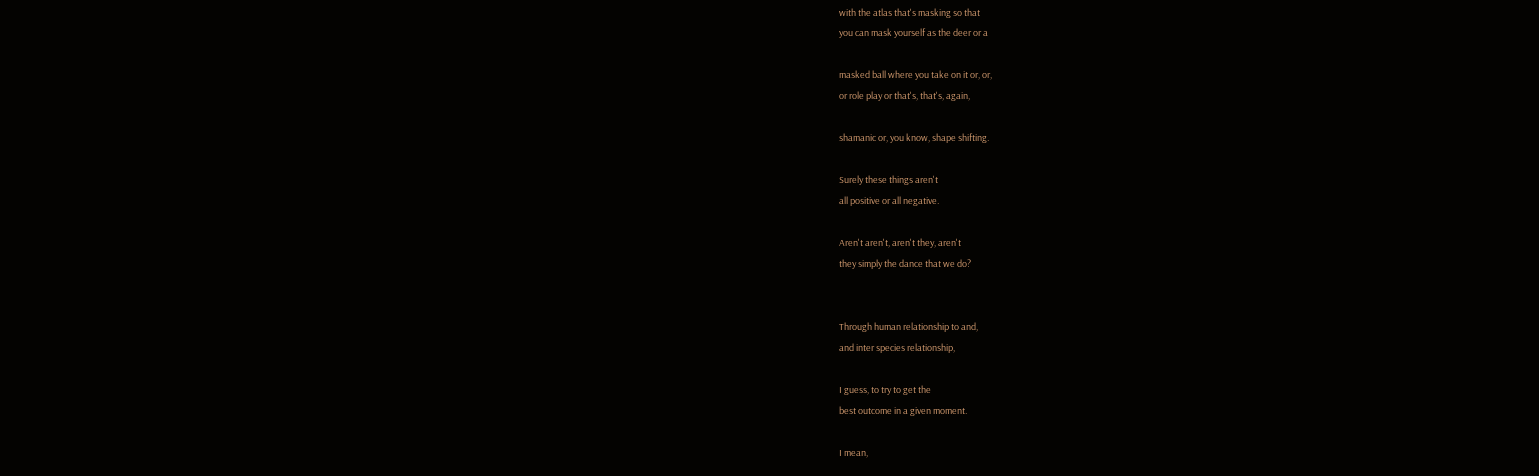with the atlas that's masking so that
you can mask yourself as the deer or a

masked ball where you take on it or, or,
or role play or that's, that's, again,

shamanic or, you know, shape shifting.

Surely these things aren't
all positive or all negative.

Aren't aren't, aren't they, aren't
they simply the dance that we do?


Through human relationship to and,
and inter species relationship,

I guess, to try to get the
best outcome in a given moment.

I mean,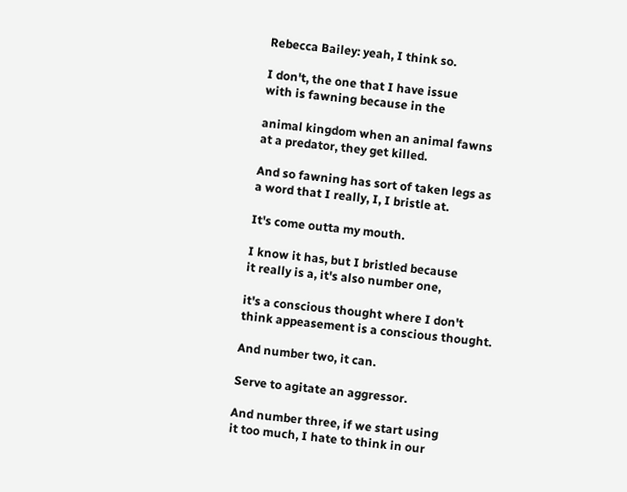Rebecca Bailey: yeah, I think so.

I don't, the one that I have issue
with is fawning because in the

animal kingdom when an animal fawns
at a predator, they get killed.

And so fawning has sort of taken legs as
a word that I really, I, I bristle at.

It's come outta my mouth.

I know it has, but I bristled because
it really is a, it's also number one,

it's a conscious thought where I don't
think appeasement is a conscious thought.

And number two, it can.

Serve to agitate an aggressor.

And number three, if we start using
it too much, I hate to think in our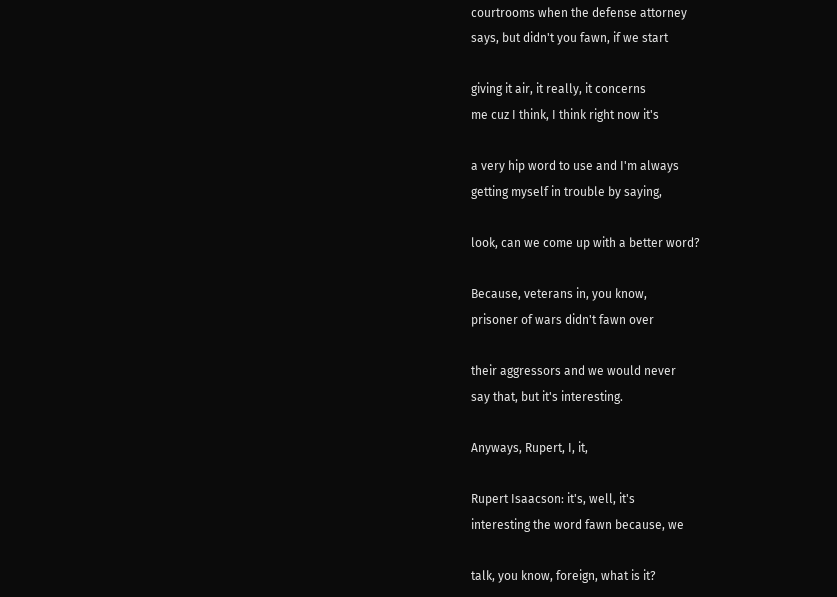courtrooms when the defense attorney
says, but didn't you fawn, if we start

giving it air, it really, it concerns
me cuz I think, I think right now it's

a very hip word to use and I'm always
getting myself in trouble by saying,

look, can we come up with a better word?

Because, veterans in, you know,
prisoner of wars didn't fawn over

their aggressors and we would never
say that, but it's interesting.

Anyways, Rupert, I, it,

Rupert Isaacson: it's, well, it's
interesting the word fawn because, we

talk, you know, foreign, what is it?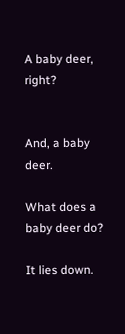A baby deer, right?


And, a baby deer.

What does a baby deer do?

It lies down.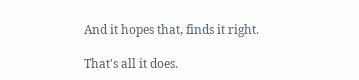And it hopes that, finds it right.

That's all it does.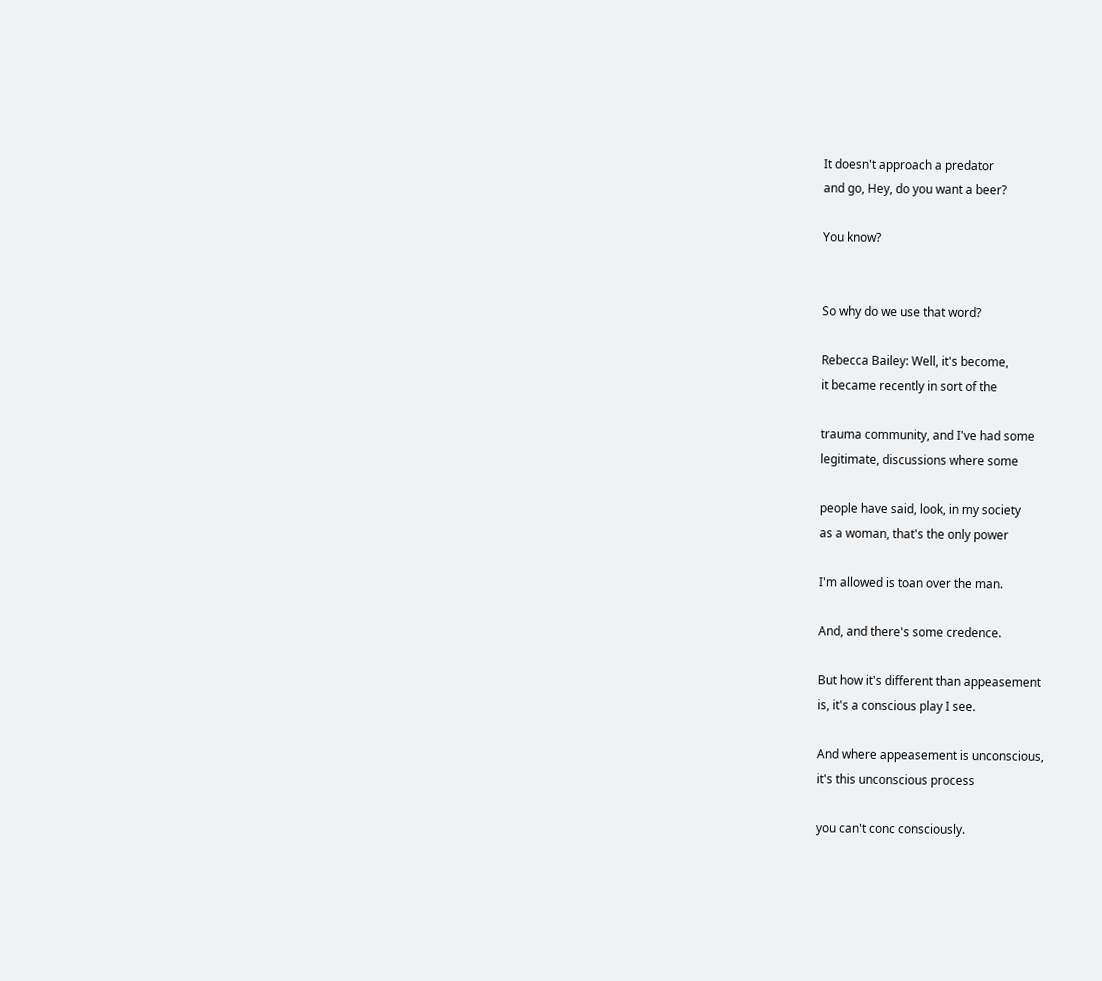It doesn't approach a predator
and go, Hey, do you want a beer?

You know?


So why do we use that word?

Rebecca Bailey: Well, it's become,
it became recently in sort of the

trauma community, and I've had some
legitimate, discussions where some

people have said, look, in my society
as a woman, that's the only power

I'm allowed is toan over the man.

And, and there's some credence.

But how it's different than appeasement
is, it's a conscious play I see.

And where appeasement is unconscious,
it's this unconscious process

you can't conc consciously.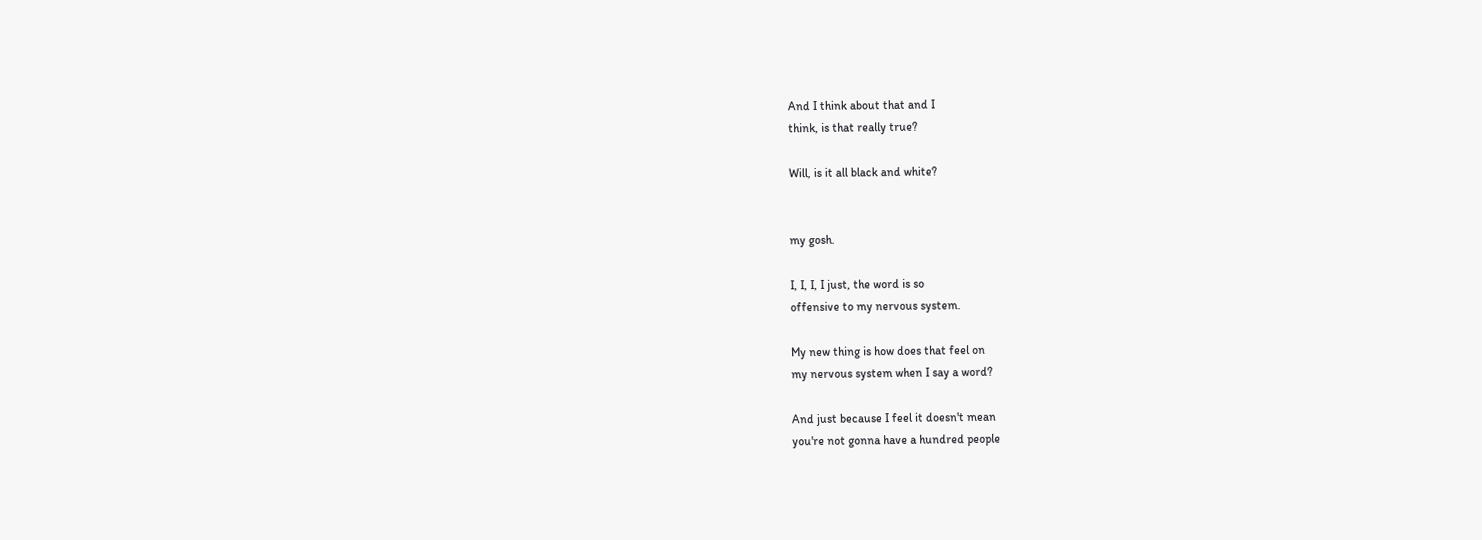And I think about that and I
think, is that really true?

Will, is it all black and white?


my gosh.

I, I, I, I just, the word is so
offensive to my nervous system.

My new thing is how does that feel on
my nervous system when I say a word?

And just because I feel it doesn't mean
you're not gonna have a hundred people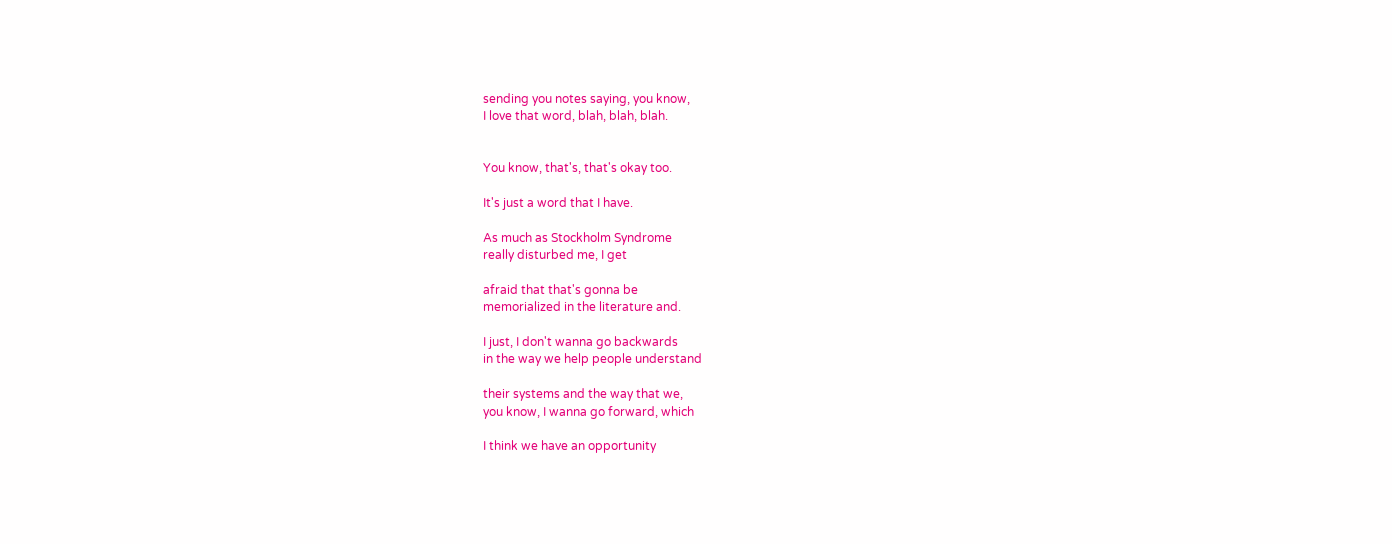sending you notes saying, you know,
I love that word, blah, blah, blah.


You know, that's, that's okay too.

It's just a word that I have.

As much as Stockholm Syndrome
really disturbed me, I get

afraid that that's gonna be
memorialized in the literature and.

I just, I don't wanna go backwards
in the way we help people understand

their systems and the way that we,
you know, I wanna go forward, which

I think we have an opportunity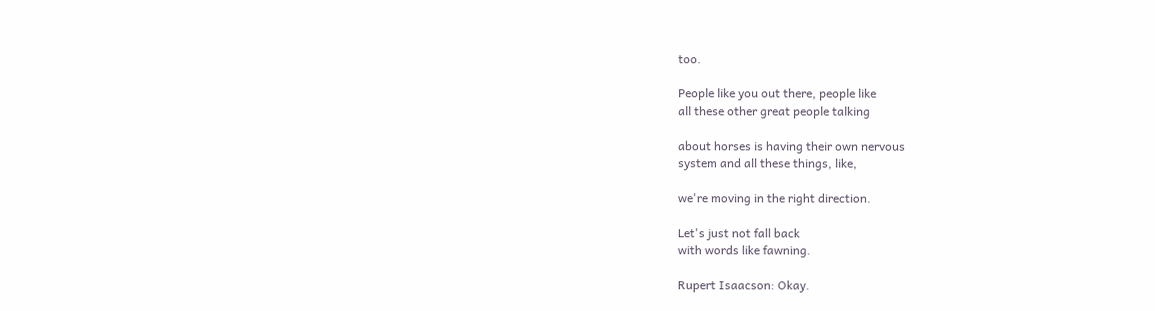too.

People like you out there, people like
all these other great people talking

about horses is having their own nervous
system and all these things, like,

we're moving in the right direction.

Let's just not fall back
with words like fawning.

Rupert Isaacson: Okay.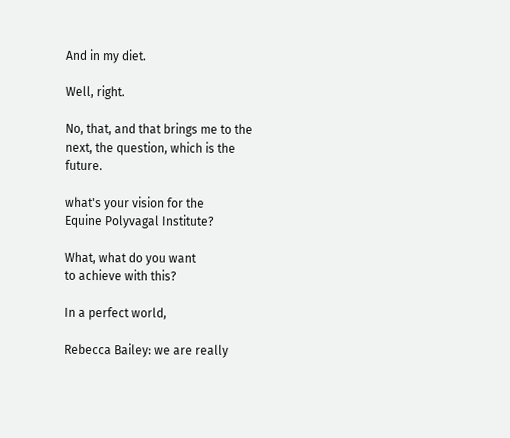And in my diet.

Well, right.

No, that, and that brings me to the
next, the question, which is the future.

what's your vision for the
Equine Polyvagal Institute?

What, what do you want
to achieve with this?

In a perfect world,

Rebecca Bailey: we are really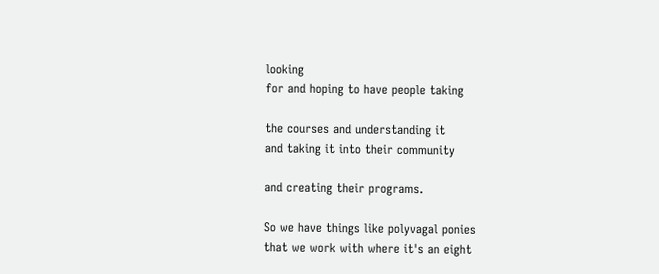looking
for and hoping to have people taking

the courses and understanding it
and taking it into their community

and creating their programs.

So we have things like polyvagal ponies
that we work with where it's an eight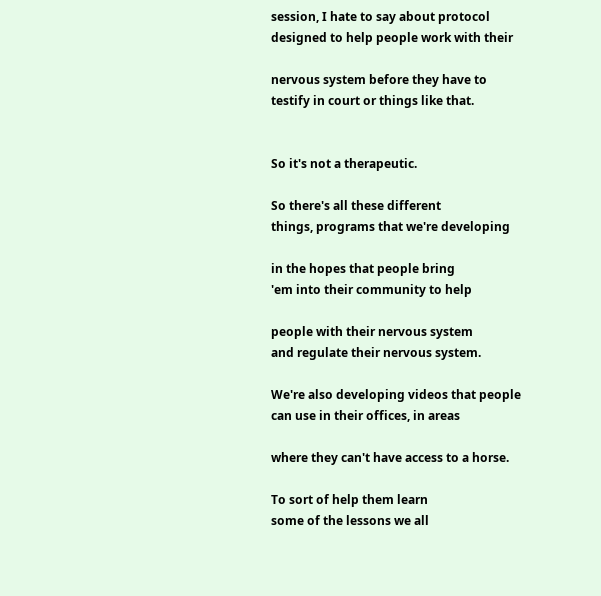session, I hate to say about protocol
designed to help people work with their

nervous system before they have to
testify in court or things like that.


So it's not a therapeutic.

So there's all these different
things, programs that we're developing

in the hopes that people bring
'em into their community to help

people with their nervous system
and regulate their nervous system.

We're also developing videos that people
can use in their offices, in areas

where they can't have access to a horse.

To sort of help them learn
some of the lessons we all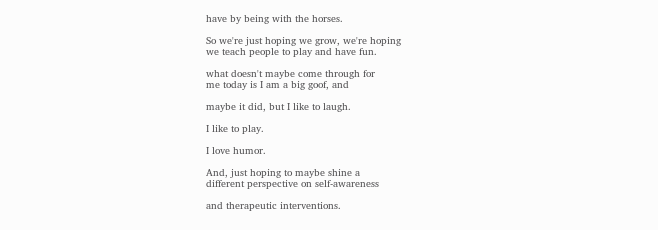have by being with the horses.

So we're just hoping we grow, we're hoping
we teach people to play and have fun.

what doesn't maybe come through for
me today is I am a big goof, and

maybe it did, but I like to laugh.

I like to play.

I love humor.

And, just hoping to maybe shine a
different perspective on self-awareness

and therapeutic interventions.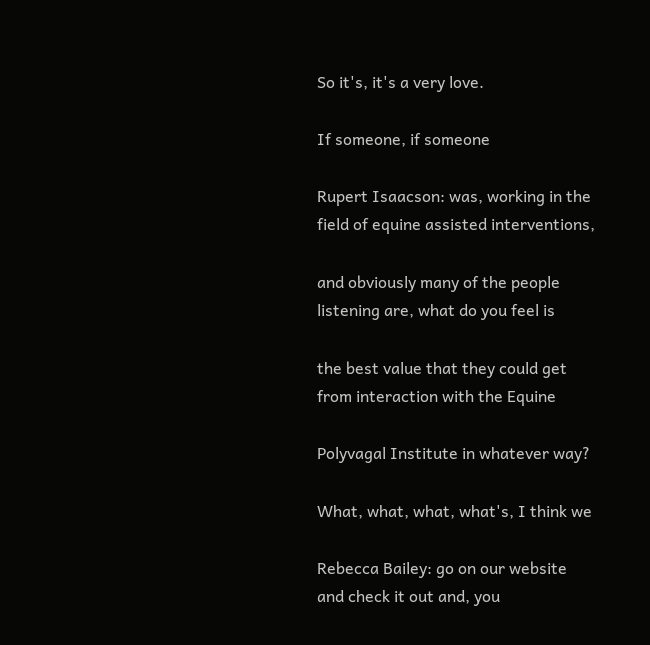So it's, it's a very love.

If someone, if someone

Rupert Isaacson: was, working in the
field of equine assisted interventions,

and obviously many of the people
listening are, what do you feel is

the best value that they could get
from interaction with the Equine

Polyvagal Institute in whatever way?

What, what, what, what's, I think we

Rebecca Bailey: go on our website
and check it out and, you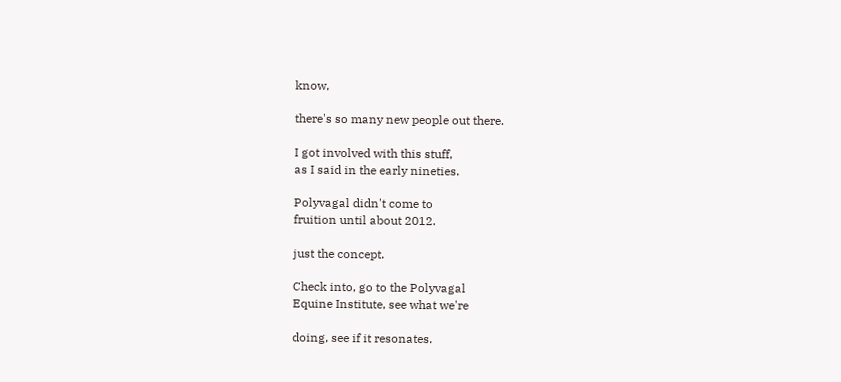know,

there's so many new people out there.

I got involved with this stuff,
as I said in the early nineties.

Polyvagal didn't come to
fruition until about 2012.

just the concept.

Check into, go to the Polyvagal
Equine Institute, see what we're

doing, see if it resonates.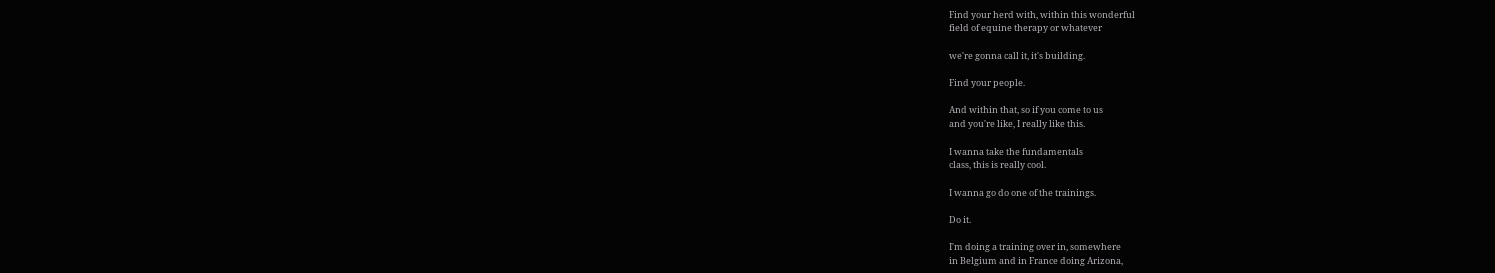Find your herd with, within this wonderful
field of equine therapy or whatever

we're gonna call it, it's building.

Find your people.

And within that, so if you come to us
and you're like, I really like this.

I wanna take the fundamentals
class, this is really cool.

I wanna go do one of the trainings.

Do it.

I'm doing a training over in, somewhere
in Belgium and in France doing Arizona,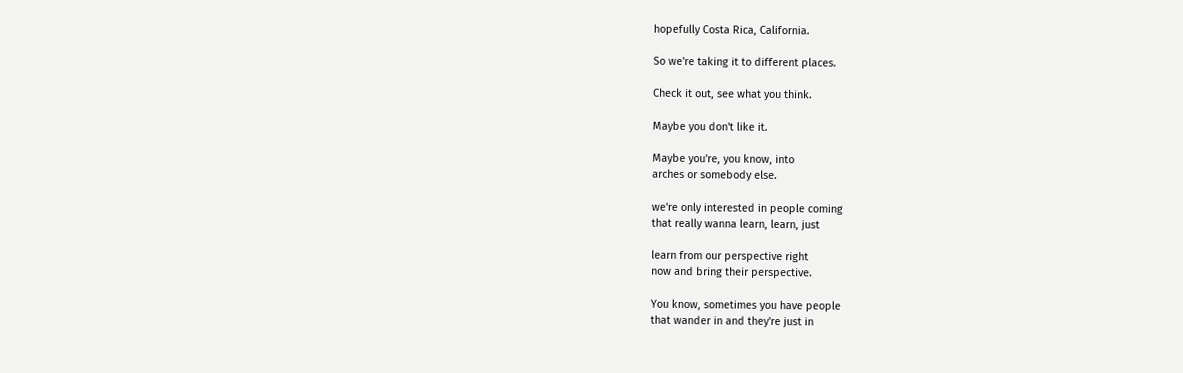hopefully Costa Rica, California.

So we're taking it to different places.

Check it out, see what you think.

Maybe you don't like it.

Maybe you're, you know, into
arches or somebody else.

we're only interested in people coming
that really wanna learn, learn, just

learn from our perspective right
now and bring their perspective.

You know, sometimes you have people
that wander in and they're just in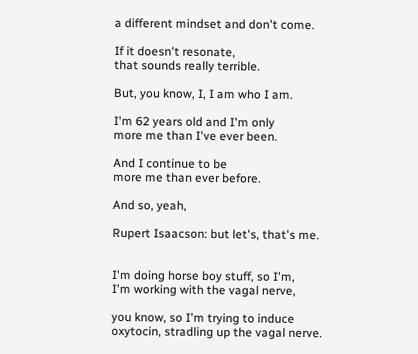a different mindset and don't come.

If it doesn't resonate,
that sounds really terrible.

But, you know, I, I am who I am.

I'm 62 years old and I'm only
more me than I've ever been.

And I continue to be
more me than ever before.

And so, yeah,

Rupert Isaacson: but let's, that's me.


I'm doing horse boy stuff, so I'm,
I'm working with the vagal nerve,

you know, so I'm trying to induce
oxytocin, stradling up the vagal nerve.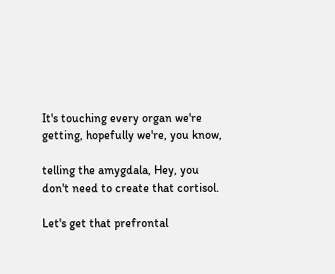It's touching every organ we're
getting, hopefully we're, you know,

telling the amygdala, Hey, you
don't need to create that cortisol.

Let's get that prefrontal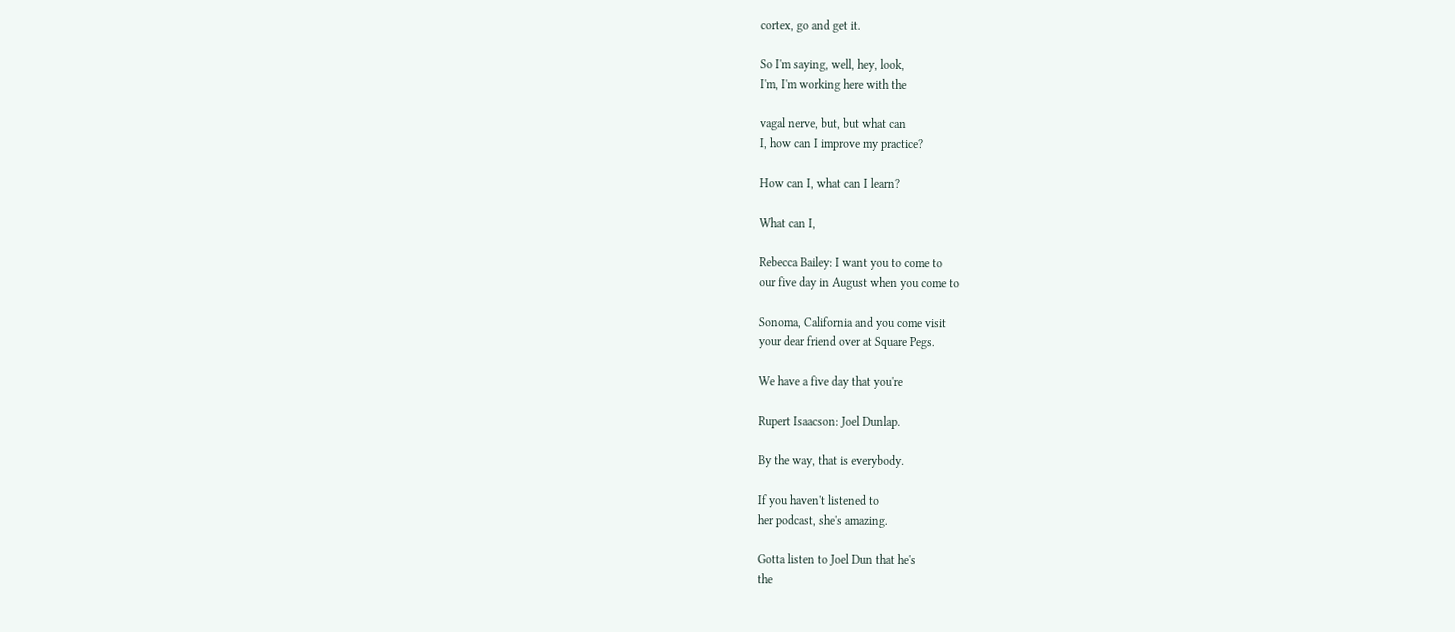cortex, go and get it.

So I'm saying, well, hey, look,
I'm, I'm working here with the

vagal nerve, but, but what can
I, how can I improve my practice?

How can I, what can I learn?

What can I,

Rebecca Bailey: I want you to come to
our five day in August when you come to

Sonoma, California and you come visit
your dear friend over at Square Pegs.

We have a five day that you're

Rupert Isaacson: Joel Dunlap.

By the way, that is everybody.

If you haven't listened to
her podcast, she's amazing.

Gotta listen to Joel Dun that he's
the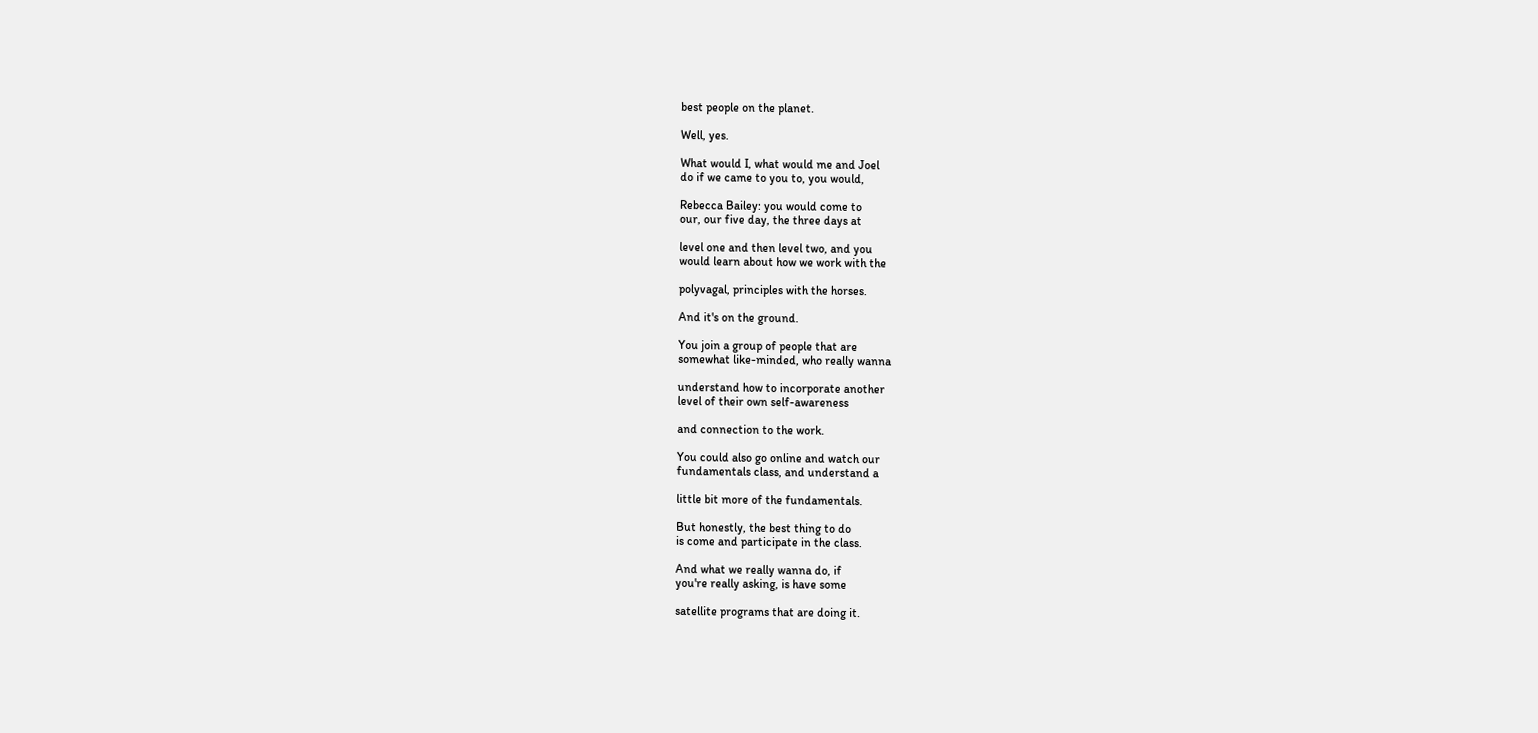best people on the planet.

Well, yes.

What would I, what would me and Joel
do if we came to you to, you would,

Rebecca Bailey: you would come to
our, our five day, the three days at

level one and then level two, and you
would learn about how we work with the

polyvagal, principles with the horses.

And it's on the ground.

You join a group of people that are
somewhat like-minded, who really wanna

understand how to incorporate another
level of their own self-awareness

and connection to the work.

You could also go online and watch our
fundamentals class, and understand a

little bit more of the fundamentals.

But honestly, the best thing to do
is come and participate in the class.

And what we really wanna do, if
you're really asking, is have some

satellite programs that are doing it.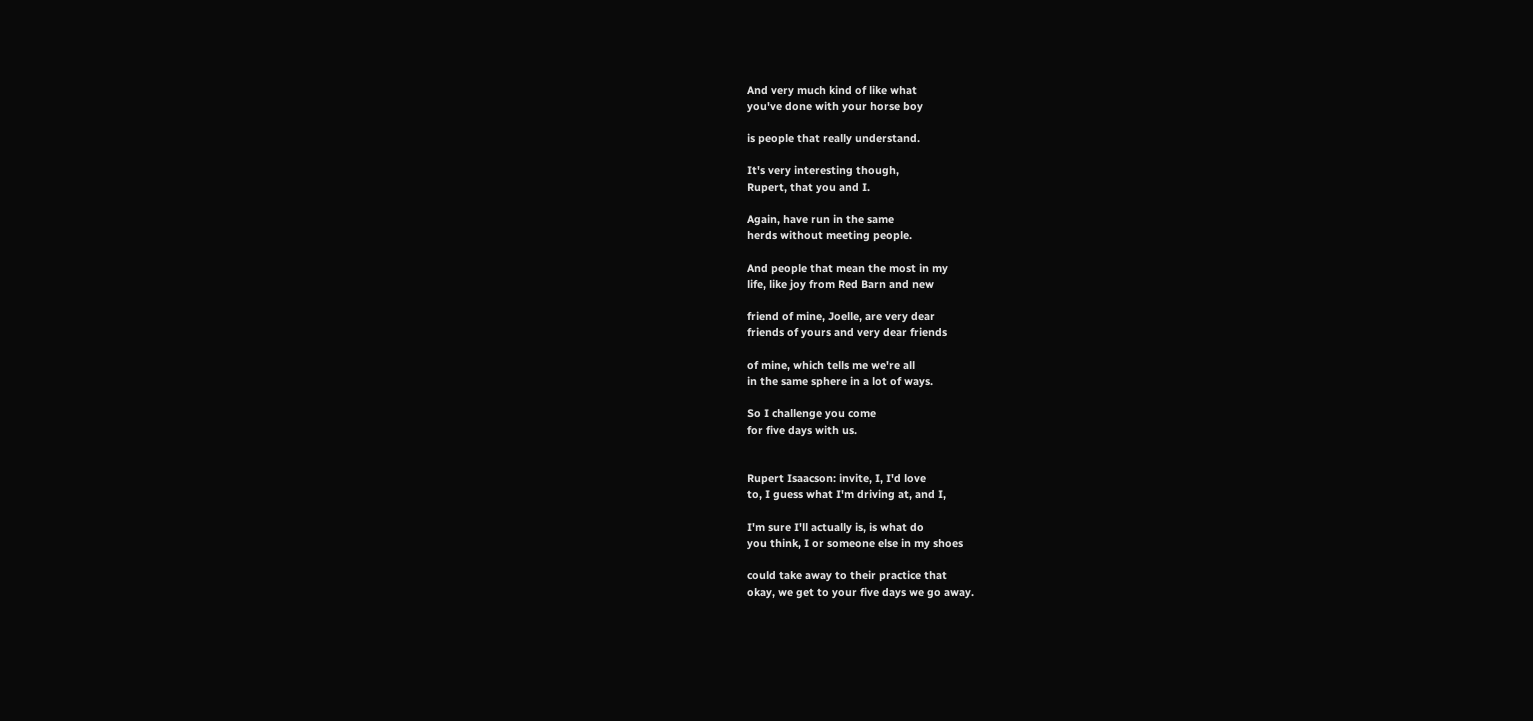And very much kind of like what
you've done with your horse boy

is people that really understand.

It's very interesting though,
Rupert, that you and I.

Again, have run in the same
herds without meeting people.

And people that mean the most in my
life, like joy from Red Barn and new

friend of mine, Joelle, are very dear
friends of yours and very dear friends

of mine, which tells me we're all
in the same sphere in a lot of ways.

So I challenge you come
for five days with us.


Rupert Isaacson: invite, I, I'd love
to, I guess what I'm driving at, and I,

I'm sure I'll actually is, is what do
you think, I or someone else in my shoes

could take away to their practice that
okay, we get to your five days we go away.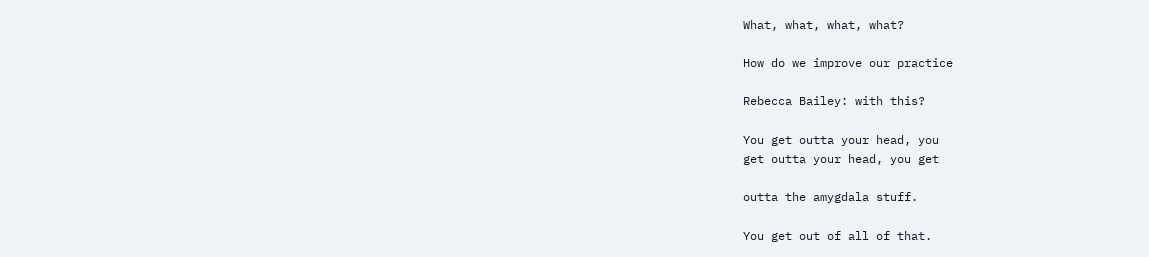What, what, what, what?

How do we improve our practice

Rebecca Bailey: with this?

You get outta your head, you
get outta your head, you get

outta the amygdala stuff.

You get out of all of that.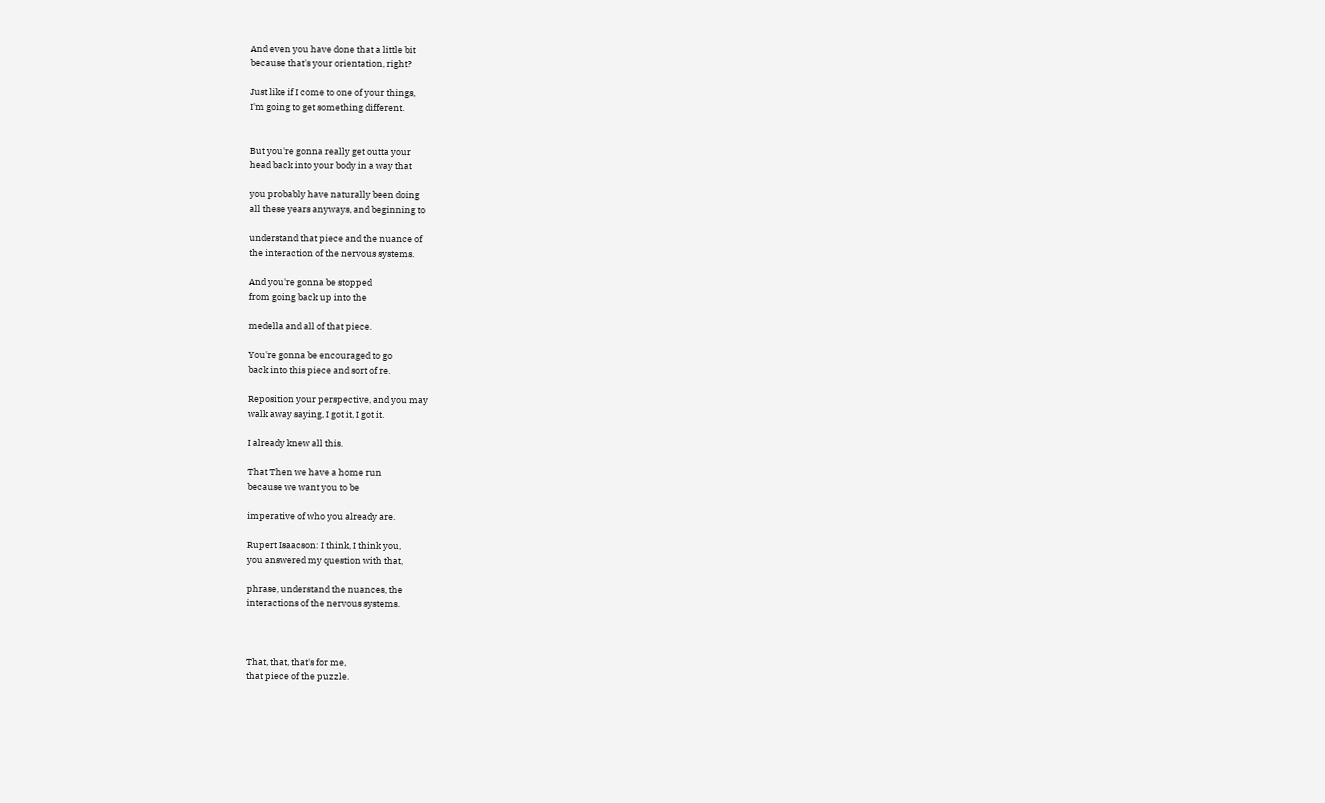And even you have done that a little bit
because that's your orientation, right?

Just like if I come to one of your things,
I'm going to get something different.


But you're gonna really get outta your
head back into your body in a way that

you probably have naturally been doing
all these years anyways, and beginning to

understand that piece and the nuance of
the interaction of the nervous systems.

And you're gonna be stopped
from going back up into the

medella and all of that piece.

You're gonna be encouraged to go
back into this piece and sort of re.

Reposition your perspective, and you may
walk away saying, I got it, I got it.

I already knew all this.

That Then we have a home run
because we want you to be

imperative of who you already are.

Rupert Isaacson: I think, I think you,
you answered my question with that,

phrase, understand the nuances, the
interactions of the nervous systems.



That, that, that's for me,
that piece of the puzzle.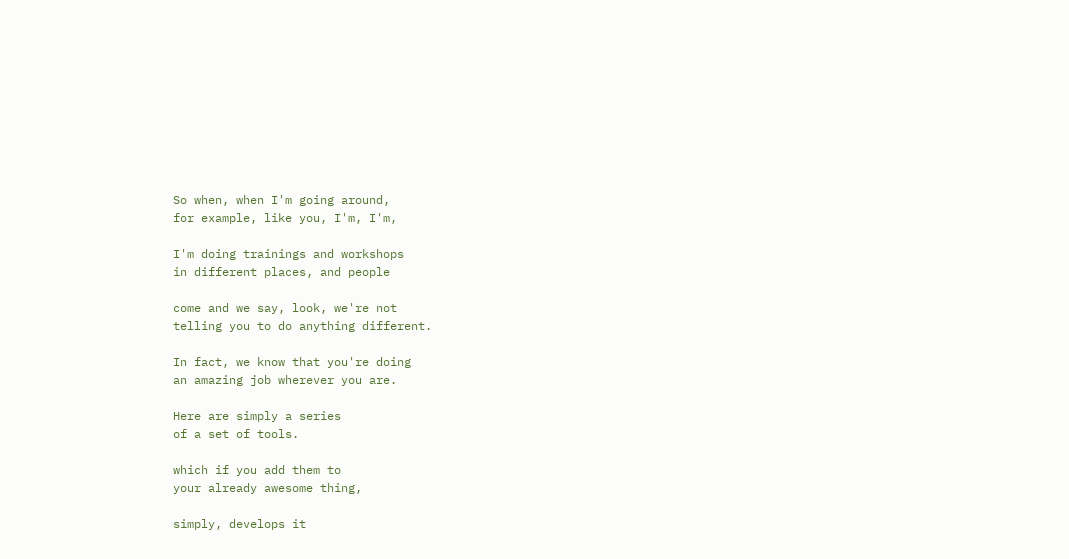So when, when I'm going around,
for example, like you, I'm, I'm,

I'm doing trainings and workshops
in different places, and people

come and we say, look, we're not
telling you to do anything different.

In fact, we know that you're doing
an amazing job wherever you are.

Here are simply a series
of a set of tools.

which if you add them to
your already awesome thing,

simply, develops it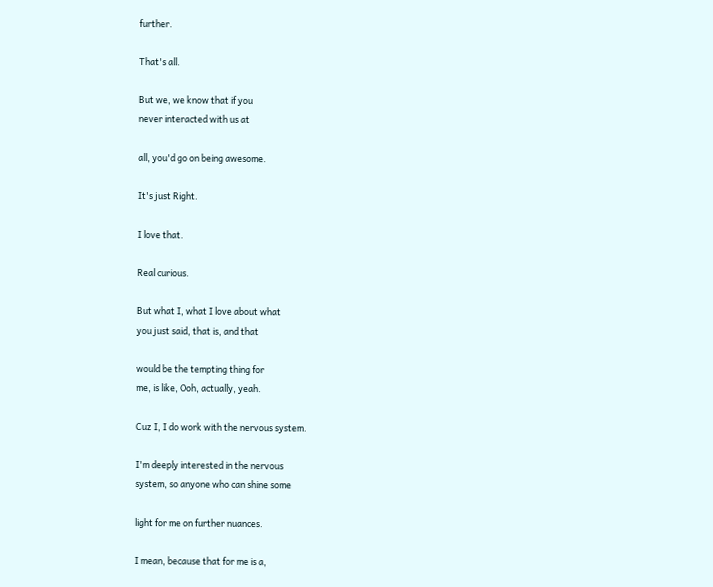further.

That's all.

But we, we know that if you
never interacted with us at

all, you'd go on being awesome.

It's just Right.

I love that.

Real curious.

But what I, what I love about what
you just said, that is, and that

would be the tempting thing for
me, is like, Ooh, actually, yeah.

Cuz I, I do work with the nervous system.

I'm deeply interested in the nervous
system, so anyone who can shine some

light for me on further nuances.

I mean, because that for me is a,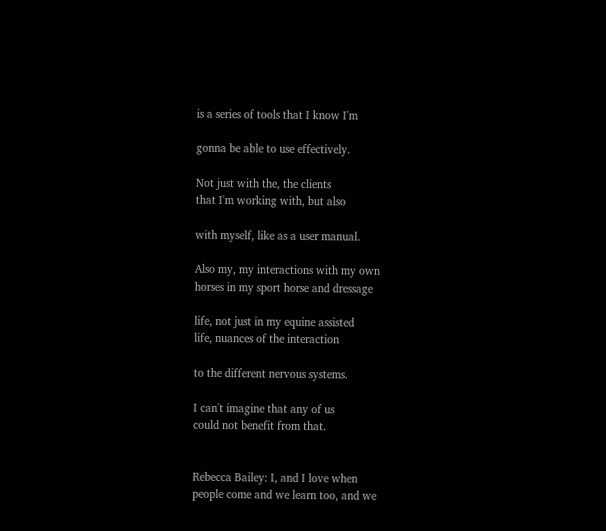is a series of tools that I know I'm

gonna be able to use effectively.

Not just with the, the clients
that I'm working with, but also

with myself, like as a user manual.

Also my, my interactions with my own
horses in my sport horse and dressage

life, not just in my equine assisted
life, nuances of the interaction

to the different nervous systems.

I can't imagine that any of us
could not benefit from that.


Rebecca Bailey: I, and I love when
people come and we learn too, and we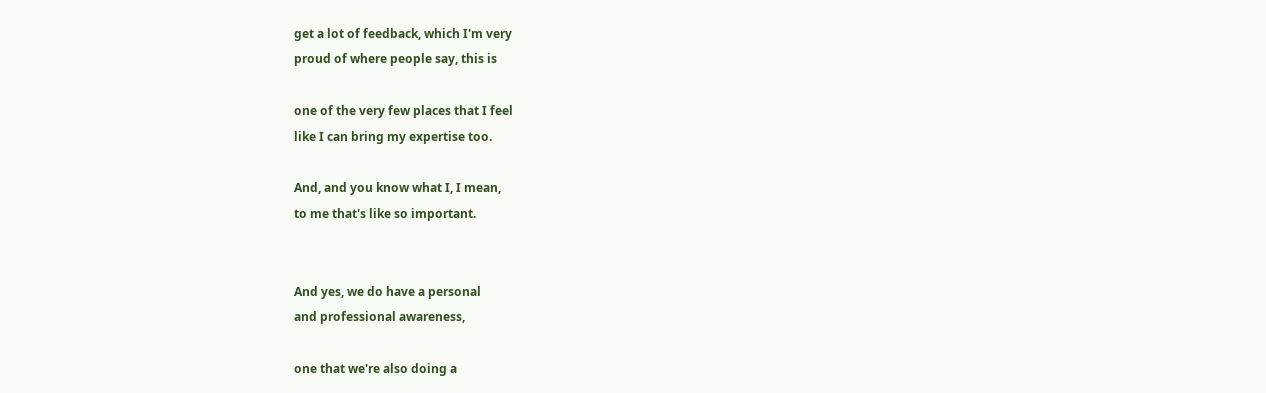get a lot of feedback, which I'm very
proud of where people say, this is

one of the very few places that I feel
like I can bring my expertise too.

And, and you know what I, I mean,
to me that's like so important.


And yes, we do have a personal
and professional awareness,

one that we're also doing a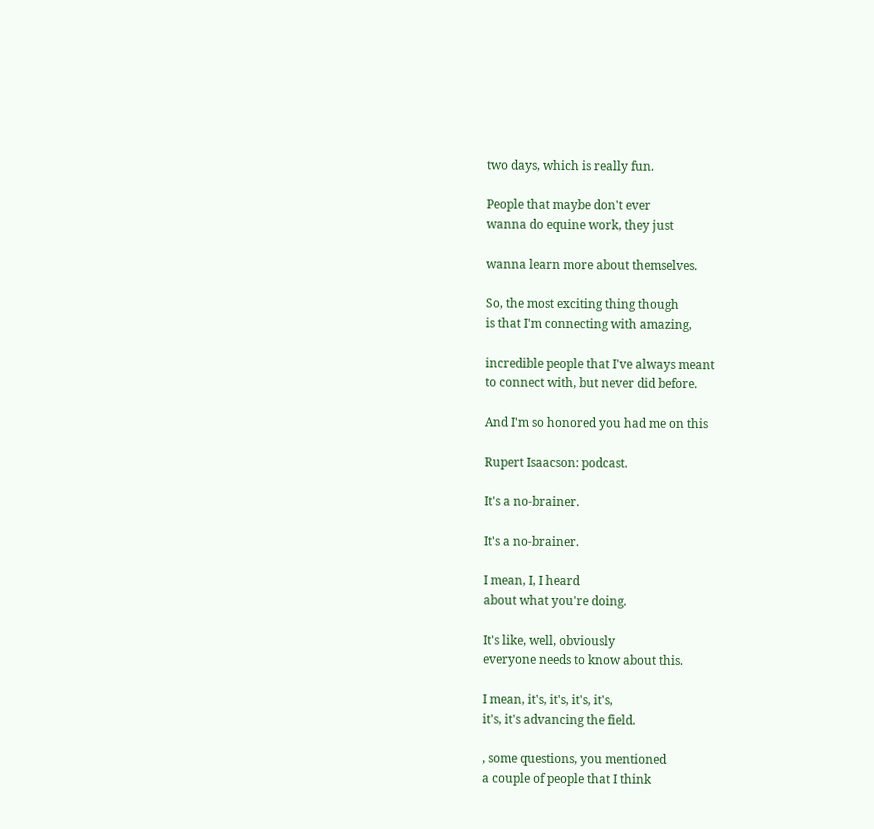two days, which is really fun.

People that maybe don't ever
wanna do equine work, they just

wanna learn more about themselves.

So, the most exciting thing though
is that I'm connecting with amazing,

incredible people that I've always meant
to connect with, but never did before.

And I'm so honored you had me on this

Rupert Isaacson: podcast.

It's a no-brainer.

It's a no-brainer.

I mean, I, I heard
about what you're doing.

It's like, well, obviously
everyone needs to know about this.

I mean, it's, it's, it's, it's,
it's, it's advancing the field.

, some questions, you mentioned
a couple of people that I think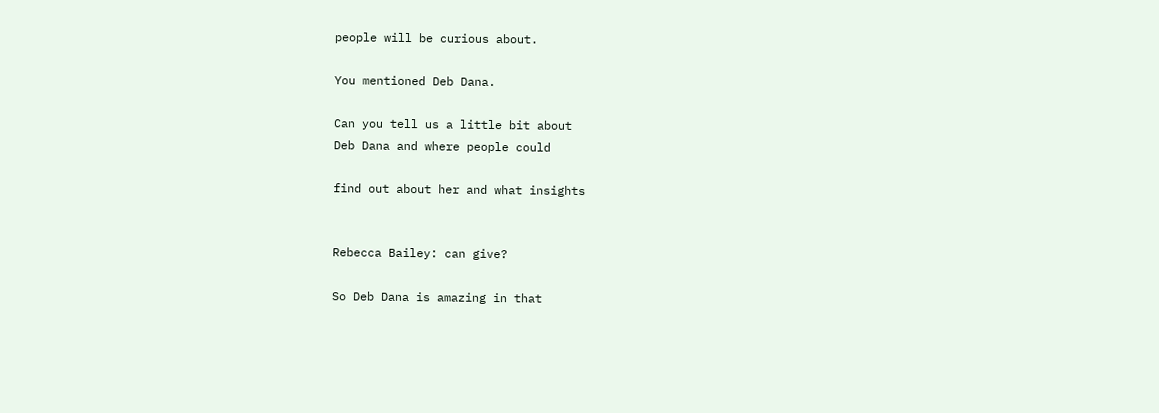people will be curious about.

You mentioned Deb Dana.

Can you tell us a little bit about
Deb Dana and where people could

find out about her and what insights


Rebecca Bailey: can give?

So Deb Dana is amazing in that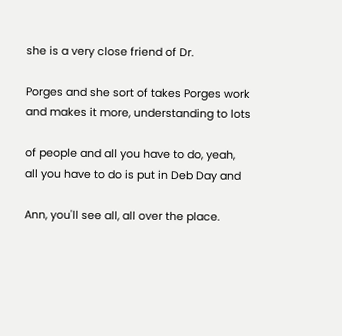she is a very close friend of Dr.

Porges and she sort of takes Porges work
and makes it more, understanding to lots

of people and all you have to do, yeah,
all you have to do is put in Deb Day and

Ann, you'll see all, all over the place.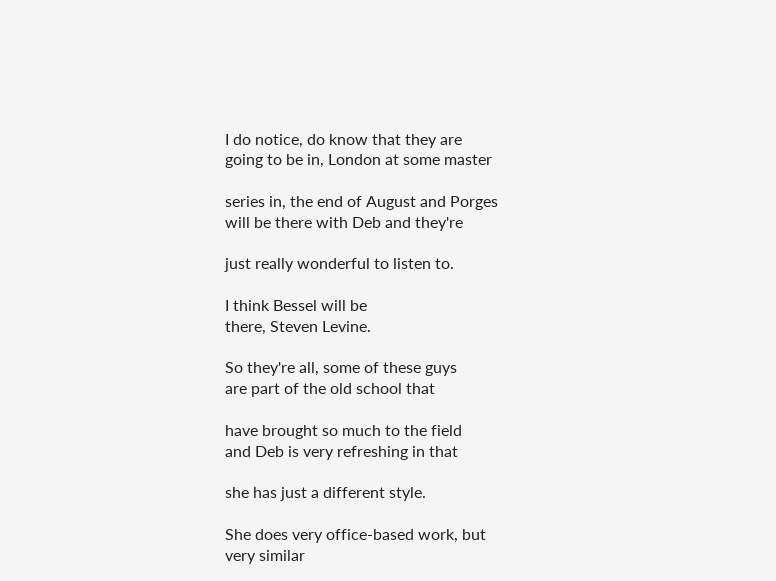I do notice, do know that they are
going to be in, London at some master

series in, the end of August and Porges
will be there with Deb and they're

just really wonderful to listen to.

I think Bessel will be
there, Steven Levine.

So they're all, some of these guys
are part of the old school that

have brought so much to the field
and Deb is very refreshing in that

she has just a different style.

She does very office-based work, but
very similar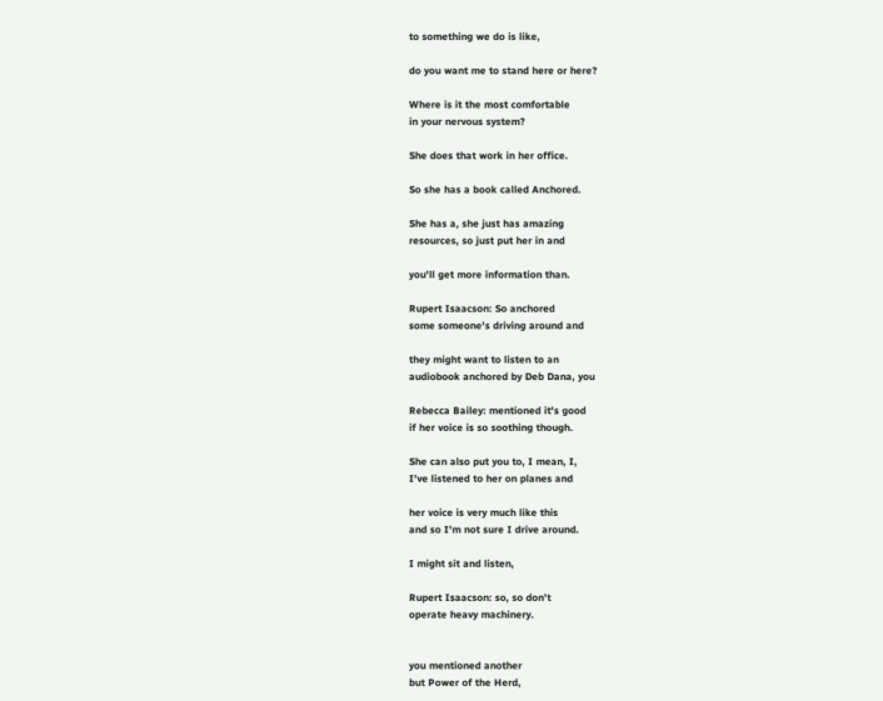to something we do is like,

do you want me to stand here or here?

Where is it the most comfortable
in your nervous system?

She does that work in her office.

So she has a book called Anchored.

She has a, she just has amazing
resources, so just put her in and

you'll get more information than.

Rupert Isaacson: So anchored
some someone's driving around and

they might want to listen to an
audiobook anchored by Deb Dana, you

Rebecca Bailey: mentioned it's good
if her voice is so soothing though.

She can also put you to, I mean, I,
I've listened to her on planes and

her voice is very much like this
and so I'm not sure I drive around.

I might sit and listen,

Rupert Isaacson: so, so don't
operate heavy machinery.


you mentioned another
but Power of the Herd,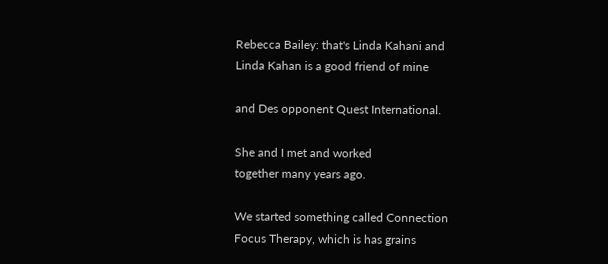Rebecca Bailey: that's Linda Kahani and
Linda Kahan is a good friend of mine

and Des opponent Quest International.

She and I met and worked
together many years ago.

We started something called Connection
Focus Therapy, which is has grains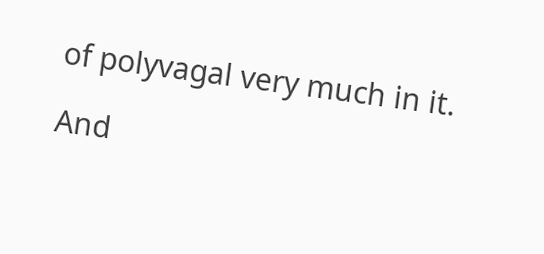of polyvagal very much in it.

And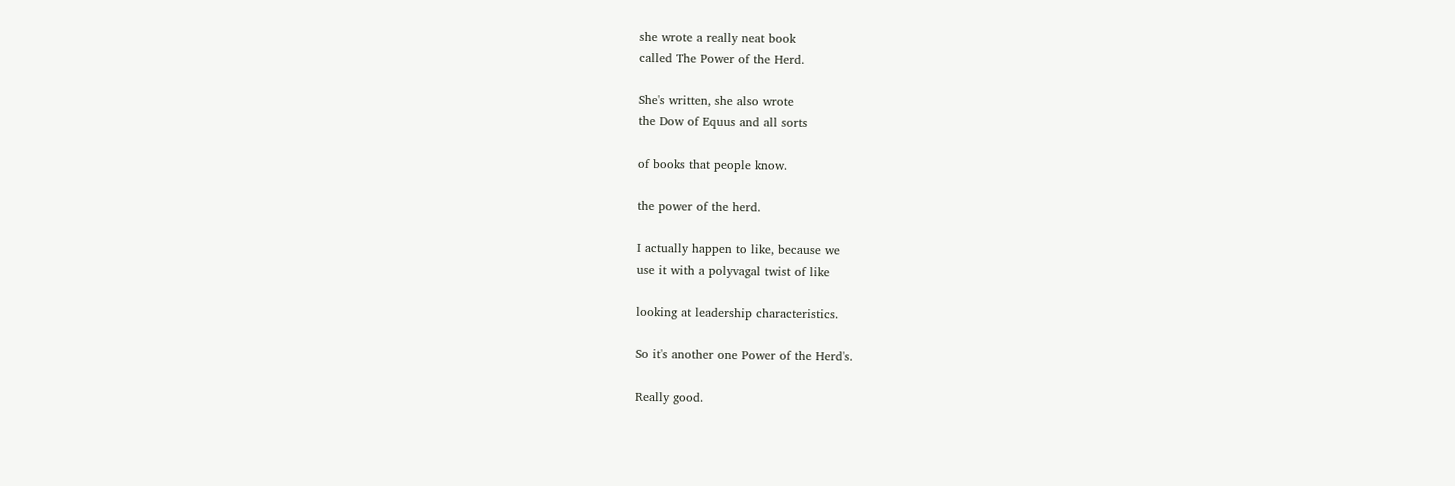she wrote a really neat book
called The Power of the Herd.

She's written, she also wrote
the Dow of Equus and all sorts

of books that people know.

the power of the herd.

I actually happen to like, because we
use it with a polyvagal twist of like

looking at leadership characteristics.

So it's another one Power of the Herd's.

Really good.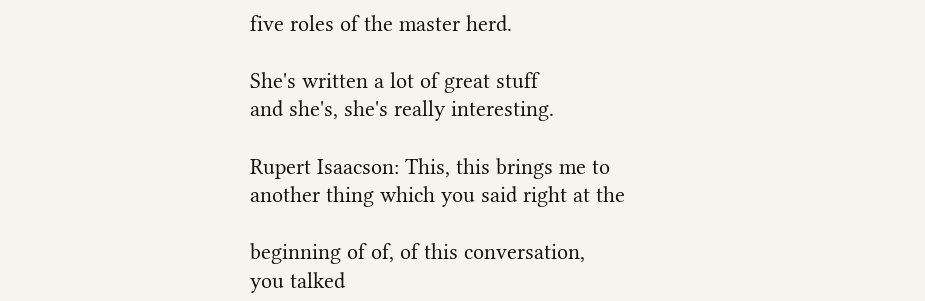five roles of the master herd.

She's written a lot of great stuff
and she's, she's really interesting.

Rupert Isaacson: This, this brings me to
another thing which you said right at the

beginning of of, of this conversation,
you talked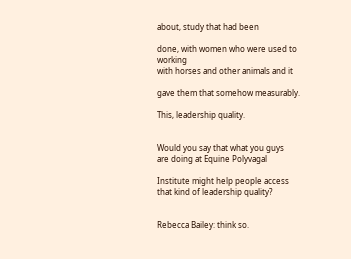about, study that had been

done, with women who were used to working
with horses and other animals and it

gave them that somehow measurably.

This, leadership quality.


Would you say that what you guys
are doing at Equine Polyvagal

Institute might help people access
that kind of leadership quality?


Rebecca Bailey: think so.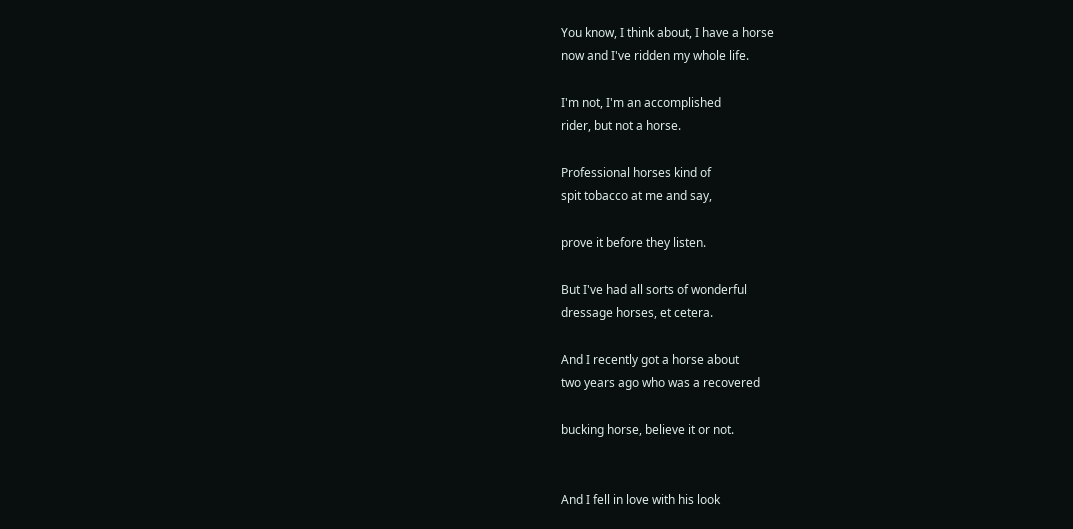You know, I think about, I have a horse
now and I've ridden my whole life.

I'm not, I'm an accomplished
rider, but not a horse.

Professional horses kind of
spit tobacco at me and say,

prove it before they listen.

But I've had all sorts of wonderful
dressage horses, et cetera.

And I recently got a horse about
two years ago who was a recovered

bucking horse, believe it or not.


And I fell in love with his look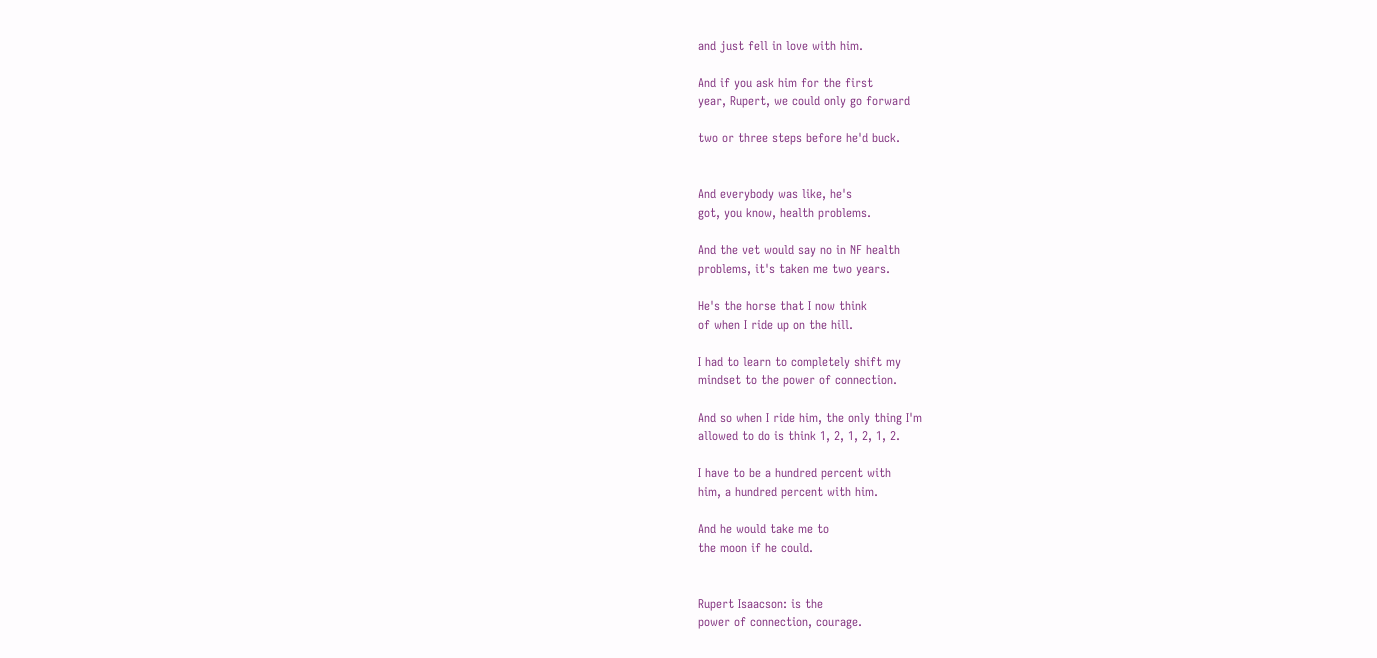and just fell in love with him.

And if you ask him for the first
year, Rupert, we could only go forward

two or three steps before he'd buck.


And everybody was like, he's
got, you know, health problems.

And the vet would say no in NF health
problems, it's taken me two years.

He's the horse that I now think
of when I ride up on the hill.

I had to learn to completely shift my
mindset to the power of connection.

And so when I ride him, the only thing I'm
allowed to do is think 1, 2, 1, 2, 1, 2.

I have to be a hundred percent with
him, a hundred percent with him.

And he would take me to
the moon if he could.


Rupert Isaacson: is the
power of connection, courage.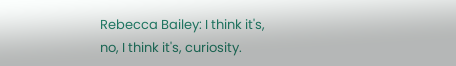Rebecca Bailey: I think it's,
no, I think it's, curiosity.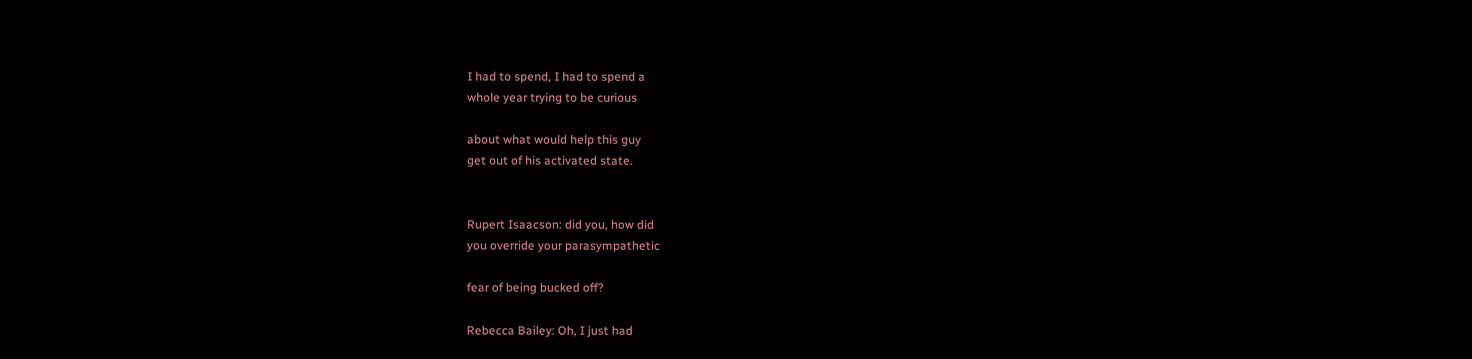I had to spend, I had to spend a
whole year trying to be curious

about what would help this guy
get out of his activated state.


Rupert Isaacson: did you, how did
you override your parasympathetic

fear of being bucked off?

Rebecca Bailey: Oh, I just had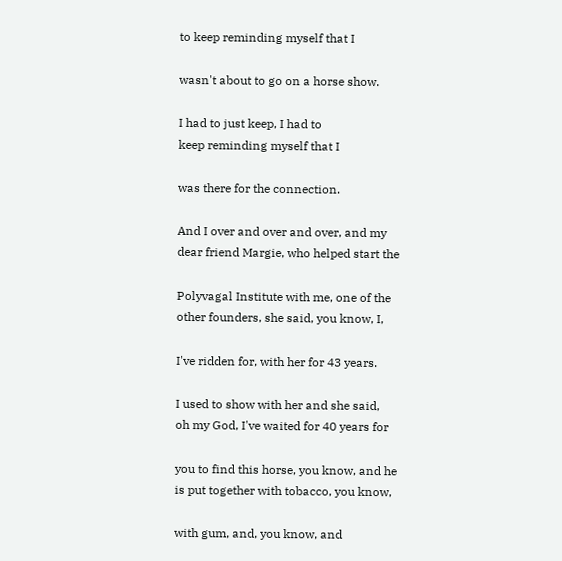to keep reminding myself that I

wasn't about to go on a horse show.

I had to just keep, I had to
keep reminding myself that I

was there for the connection.

And I over and over and over, and my
dear friend Margie, who helped start the

Polyvagal Institute with me, one of the
other founders, she said, you know, I,

I've ridden for, with her for 43 years.

I used to show with her and she said,
oh my God, I've waited for 40 years for

you to find this horse, you know, and he
is put together with tobacco, you know,

with gum, and, you know, and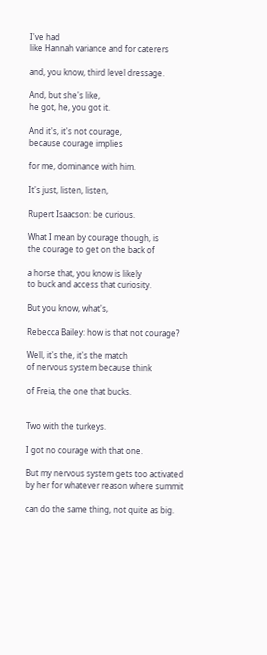I've had
like Hannah variance and for caterers

and, you know, third level dressage.

And, but she's like,
he got, he, you got it.

And it's, it's not courage,
because courage implies

for me, dominance with him.

It's just, listen, listen,

Rupert Isaacson: be curious.

What I mean by courage though, is
the courage to get on the back of

a horse that, you know is likely
to buck and access that curiosity.

But you know, what's,

Rebecca Bailey: how is that not courage?

Well, it's the, it's the match
of nervous system because think

of Freia, the one that bucks.


Two with the turkeys.

I got no courage with that one.

But my nervous system gets too activated
by her for whatever reason where summit

can do the same thing, not quite as big.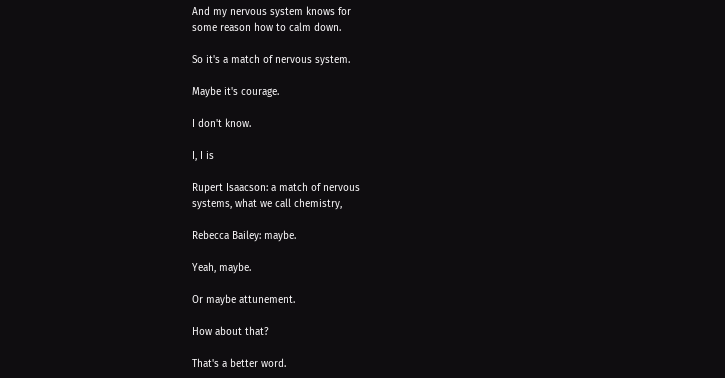And my nervous system knows for
some reason how to calm down.

So it's a match of nervous system.

Maybe it's courage.

I don't know.

I, I is

Rupert Isaacson: a match of nervous
systems, what we call chemistry,

Rebecca Bailey: maybe.

Yeah, maybe.

Or maybe attunement.

How about that?

That's a better word.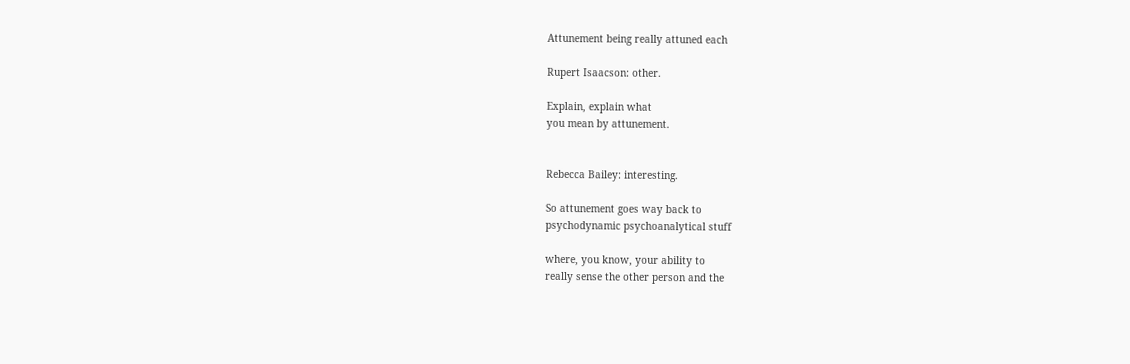Attunement being really attuned each

Rupert Isaacson: other.

Explain, explain what
you mean by attunement.


Rebecca Bailey: interesting.

So attunement goes way back to
psychodynamic psychoanalytical stuff

where, you know, your ability to
really sense the other person and the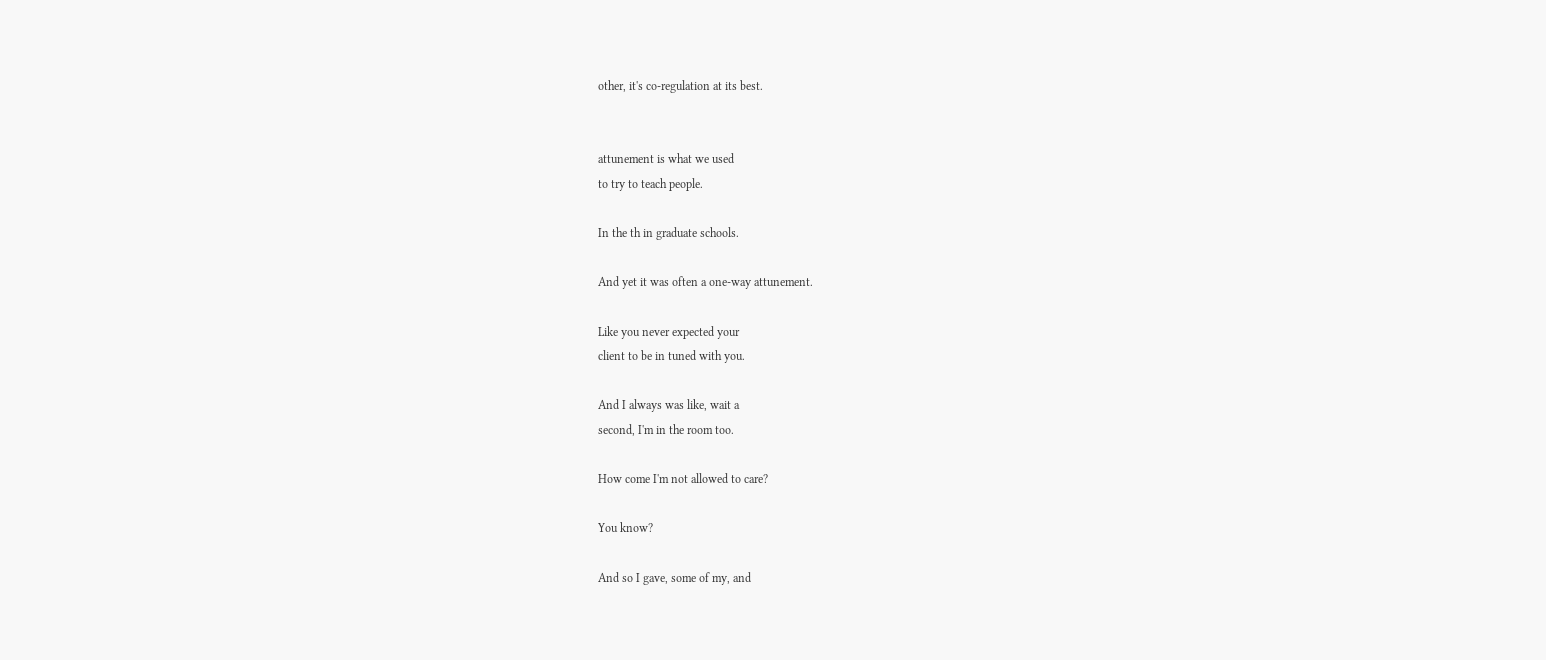other, it's co-regulation at its best.


attunement is what we used
to try to teach people.

In the th in graduate schools.

And yet it was often a one-way attunement.

Like you never expected your
client to be in tuned with you.

And I always was like, wait a
second, I'm in the room too.

How come I'm not allowed to care?

You know?

And so I gave, some of my, and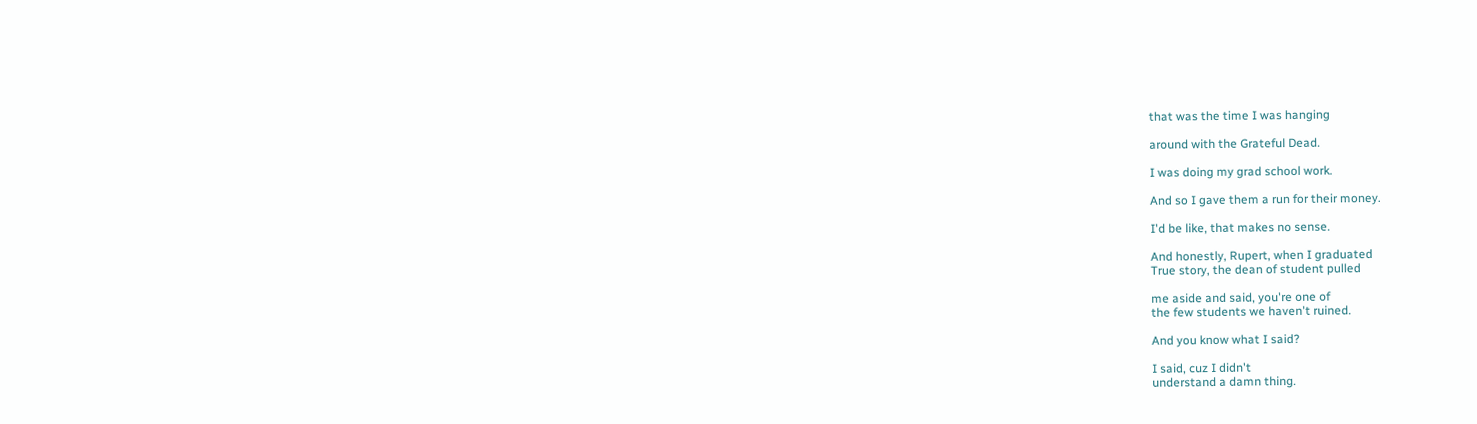that was the time I was hanging

around with the Grateful Dead.

I was doing my grad school work.

And so I gave them a run for their money.

I'd be like, that makes no sense.

And honestly, Rupert, when I graduated
True story, the dean of student pulled

me aside and said, you're one of
the few students we haven't ruined.

And you know what I said?

I said, cuz I didn't
understand a damn thing.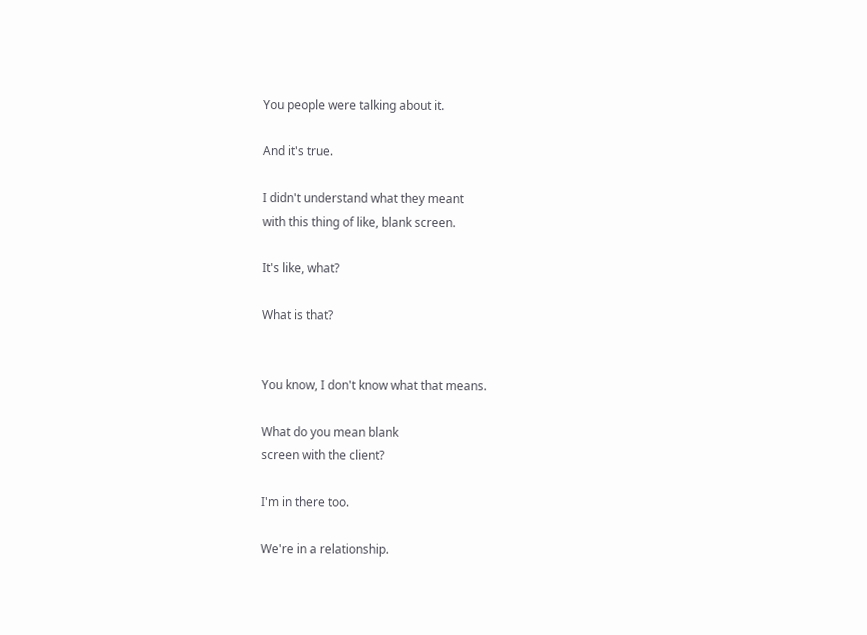You people were talking about it.

And it's true.

I didn't understand what they meant
with this thing of like, blank screen.

It's like, what?

What is that?


You know, I don't know what that means.

What do you mean blank
screen with the client?

I'm in there too.

We're in a relationship.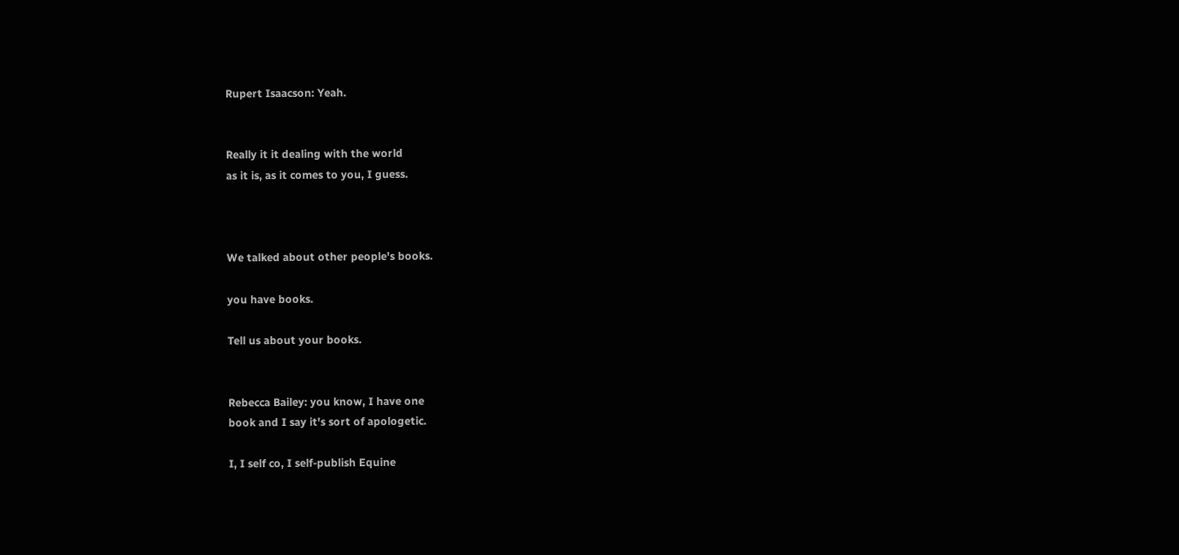Rupert Isaacson: Yeah.


Really it it dealing with the world
as it is, as it comes to you, I guess.



We talked about other people's books.

you have books.

Tell us about your books.


Rebecca Bailey: you know, I have one
book and I say it's sort of apologetic.

I, I self co, I self-publish Equine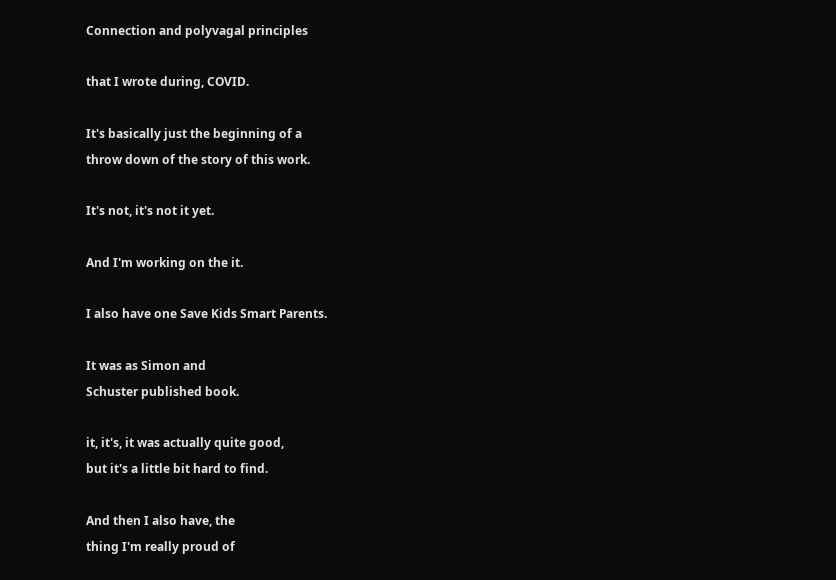Connection and polyvagal principles

that I wrote during, COVID.

It's basically just the beginning of a
throw down of the story of this work.

It's not, it's not it yet.

And I'm working on the it.

I also have one Save Kids Smart Parents.

It was as Simon and
Schuster published book.

it, it's, it was actually quite good,
but it's a little bit hard to find.

And then I also have, the
thing I'm really proud of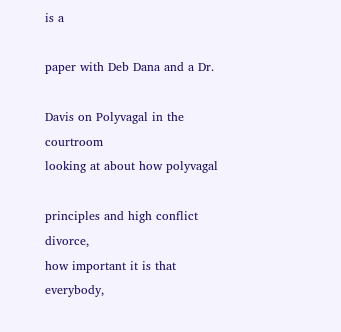is a

paper with Deb Dana and a Dr.

Davis on Polyvagal in the courtroom
looking at about how polyvagal

principles and high conflict divorce,
how important it is that everybody,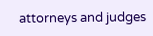attorneys and judges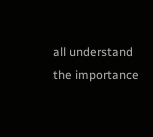all understand
the importance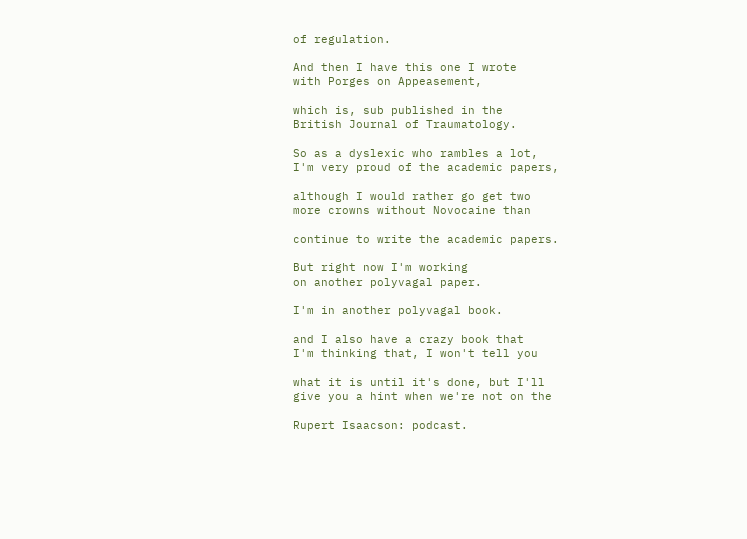of regulation.

And then I have this one I wrote
with Porges on Appeasement,

which is, sub published in the
British Journal of Traumatology.

So as a dyslexic who rambles a lot,
I'm very proud of the academic papers,

although I would rather go get two
more crowns without Novocaine than

continue to write the academic papers.

But right now I'm working
on another polyvagal paper.

I'm in another polyvagal book.

and I also have a crazy book that
I'm thinking that, I won't tell you

what it is until it's done, but I'll
give you a hint when we're not on the

Rupert Isaacson: podcast.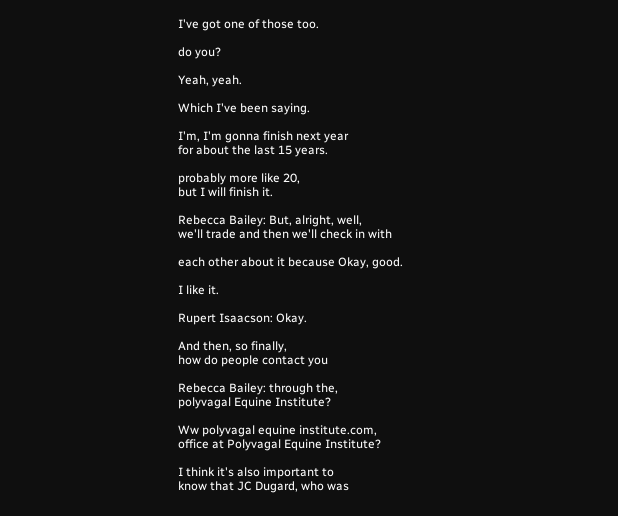I've got one of those too.

do you?

Yeah, yeah.

Which I've been saying.

I'm, I'm gonna finish next year
for about the last 15 years.

probably more like 20,
but I will finish it.

Rebecca Bailey: But, alright, well,
we'll trade and then we'll check in with

each other about it because Okay, good.

I like it.

Rupert Isaacson: Okay.

And then, so finally,
how do people contact you

Rebecca Bailey: through the,
polyvagal Equine Institute?

Ww polyvagal equine institute.com,
office at Polyvagal Equine Institute?

I think it's also important to
know that JC Dugard, who was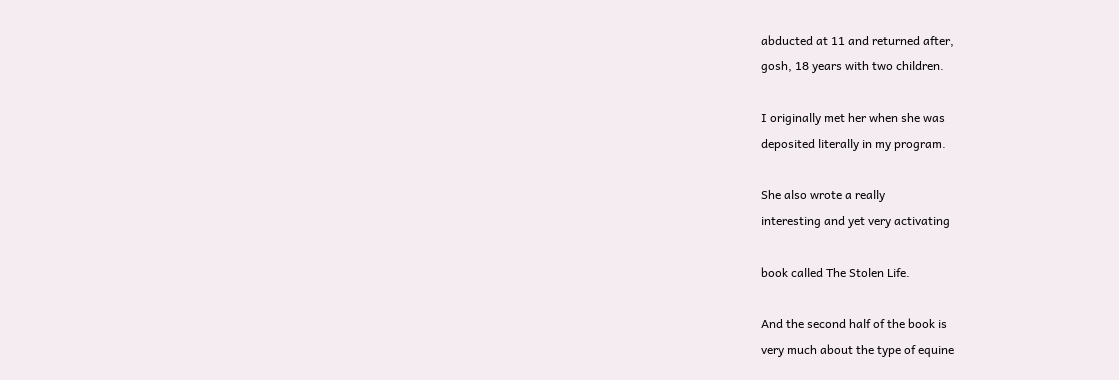abducted at 11 and returned after,
gosh, 18 years with two children.

I originally met her when she was
deposited literally in my program.

She also wrote a really
interesting and yet very activating

book called The Stolen Life.

And the second half of the book is
very much about the type of equine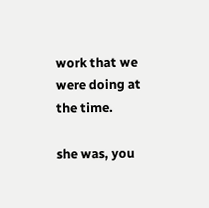work that we were doing at the time.

she was, you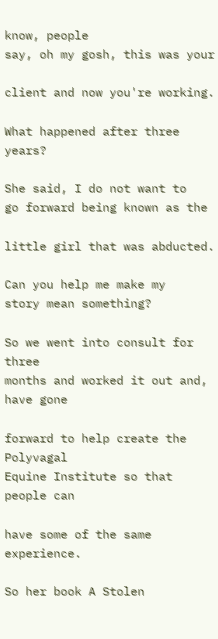know, people
say, oh my gosh, this was your

client and now you're working.

What happened after three years?

She said, I do not want to
go forward being known as the

little girl that was abducted.

Can you help me make my
story mean something?

So we went into consult for three
months and worked it out and, have gone

forward to help create the Polyvagal
Equine Institute so that people can

have some of the same experience.

So her book A Stolen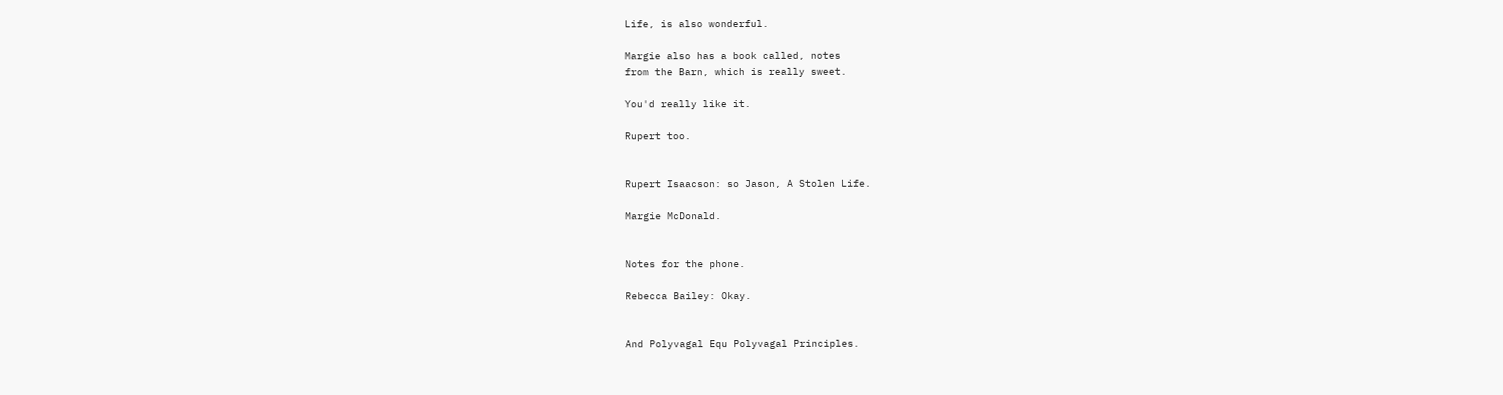Life, is also wonderful.

Margie also has a book called, notes
from the Barn, which is really sweet.

You'd really like it.

Rupert too.


Rupert Isaacson: so Jason, A Stolen Life.

Margie McDonald.


Notes for the phone.

Rebecca Bailey: Okay.


And Polyvagal Equ Polyvagal Principles.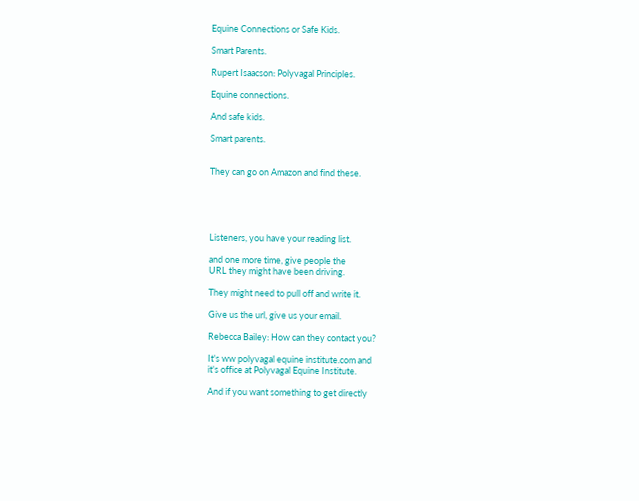Equine Connections or Safe Kids.

Smart Parents.

Rupert Isaacson: Polyvagal Principles.

Equine connections.

And safe kids.

Smart parents.


They can go on Amazon and find these.





Listeners, you have your reading list.

and one more time, give people the
URL they might have been driving.

They might need to pull off and write it.

Give us the url, give us your email.

Rebecca Bailey: How can they contact you?

It's ww polyvagal equine institute.com and
it's office at Polyvagal Equine Institute.

And if you want something to get directly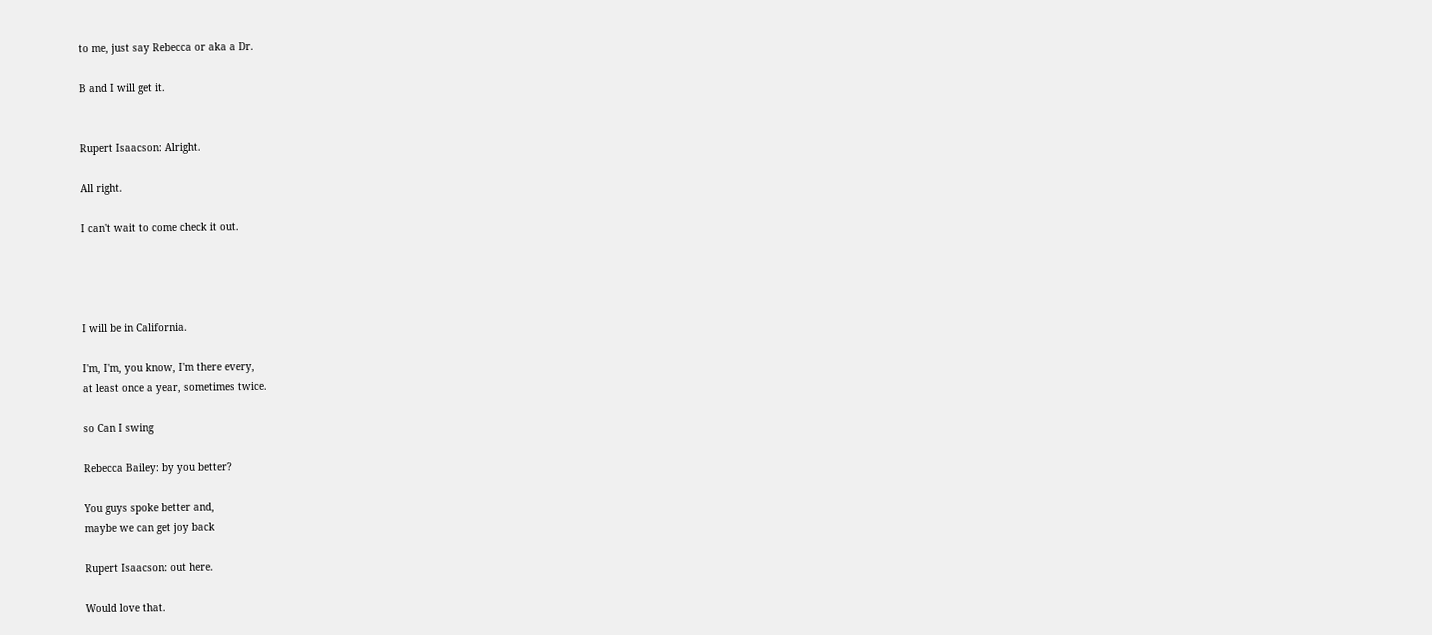to me, just say Rebecca or aka a Dr.

B and I will get it.


Rupert Isaacson: Alright.

All right.

I can't wait to come check it out.




I will be in California.

I'm, I'm, you know, I'm there every,
at least once a year, sometimes twice.

so Can I swing

Rebecca Bailey: by you better?

You guys spoke better and,
maybe we can get joy back

Rupert Isaacson: out here.

Would love that.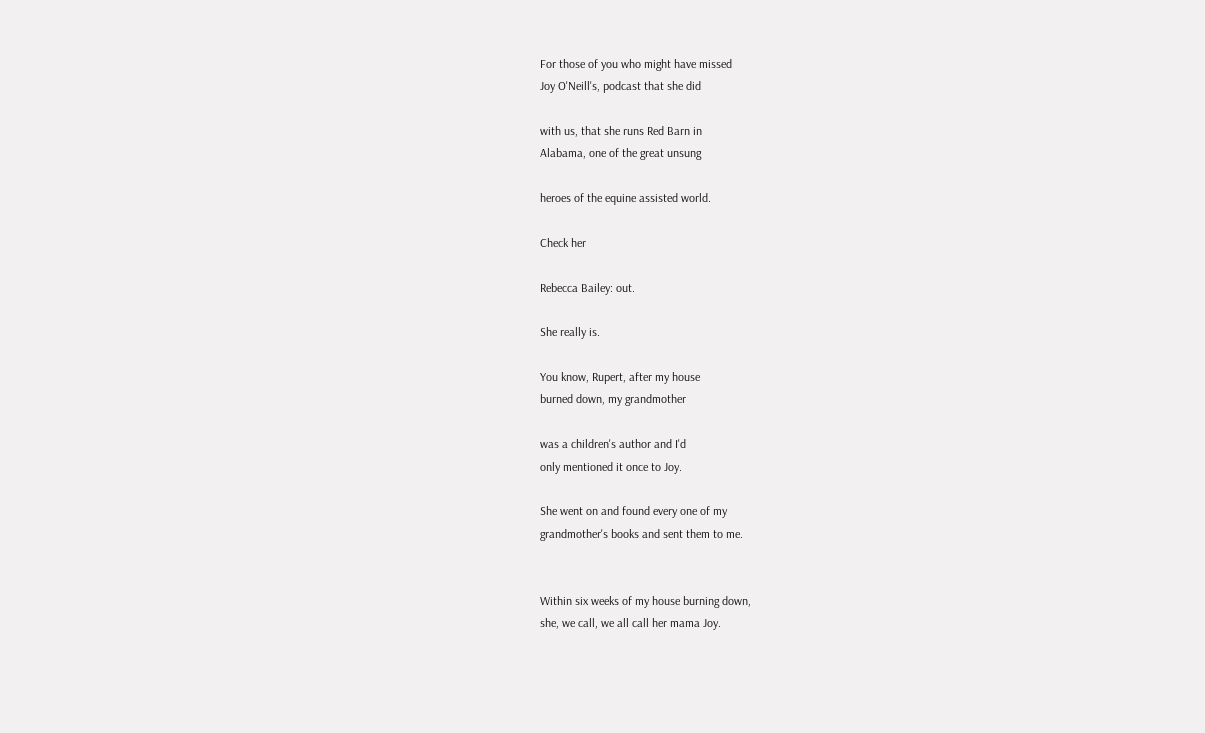For those of you who might have missed
Joy O'Neill's, podcast that she did

with us, that she runs Red Barn in
Alabama, one of the great unsung

heroes of the equine assisted world.

Check her

Rebecca Bailey: out.

She really is.

You know, Rupert, after my house
burned down, my grandmother

was a children's author and I'd
only mentioned it once to Joy.

She went on and found every one of my
grandmother's books and sent them to me.


Within six weeks of my house burning down,
she, we call, we all call her mama Joy.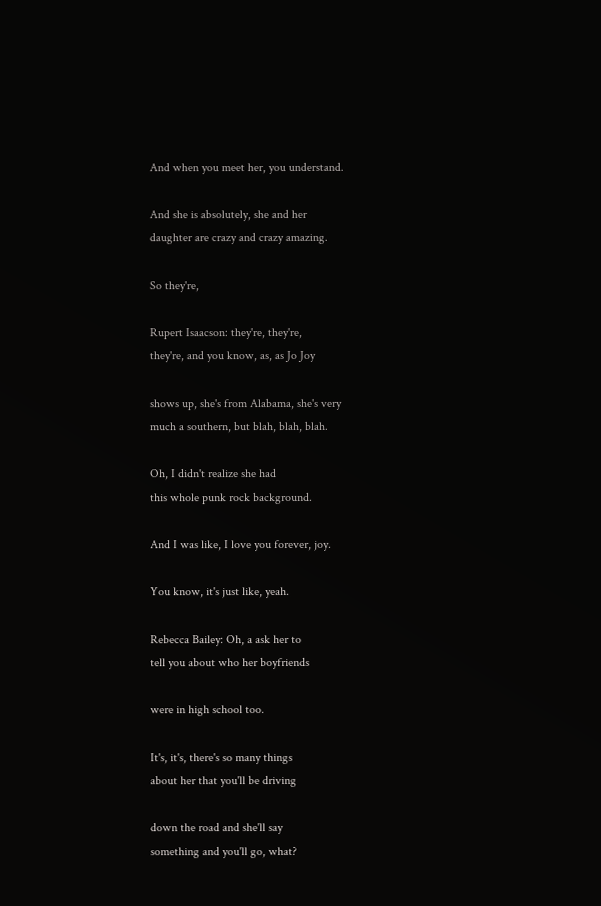And when you meet her, you understand.

And she is absolutely, she and her
daughter are crazy and crazy amazing.

So they're,

Rupert Isaacson: they're, they're,
they're, and you know, as, as Jo Joy

shows up, she's from Alabama, she's very
much a southern, but blah, blah, blah.

Oh, I didn't realize she had
this whole punk rock background.

And I was like, I love you forever, joy.

You know, it's just like, yeah.

Rebecca Bailey: Oh, a ask her to
tell you about who her boyfriends

were in high school too.

It's, it's, there's so many things
about her that you'll be driving

down the road and she'll say
something and you'll go, what?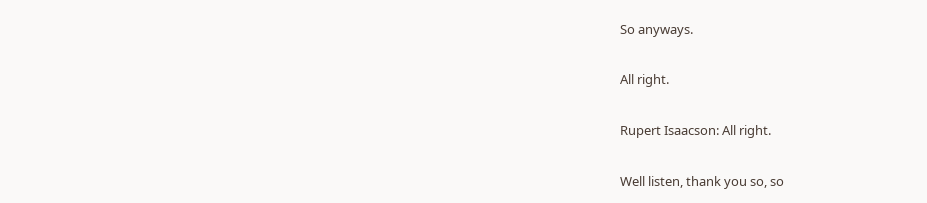So anyways.

All right.

Rupert Isaacson: All right.

Well listen, thank you so, so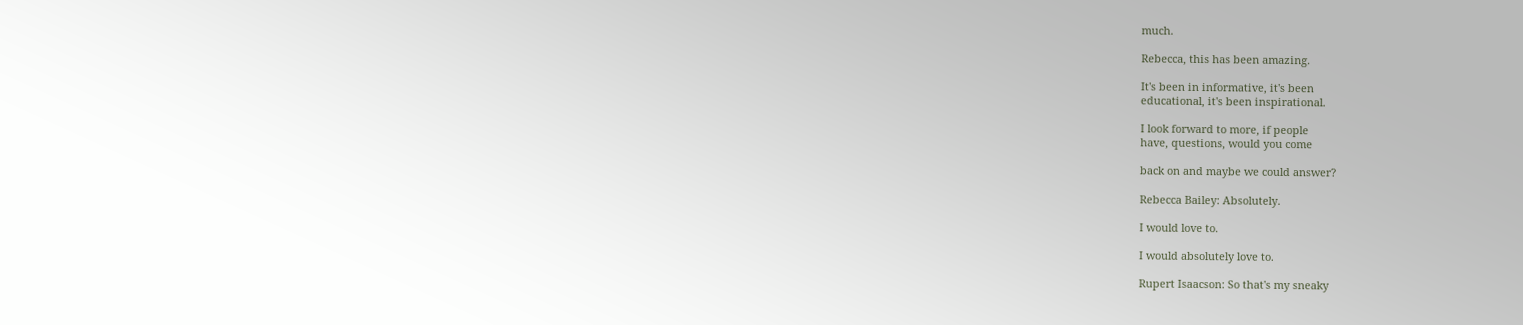much.

Rebecca, this has been amazing.

It's been in informative, it's been
educational, it's been inspirational.

I look forward to more, if people
have, questions, would you come

back on and maybe we could answer?

Rebecca Bailey: Absolutely.

I would love to.

I would absolutely love to.

Rupert Isaacson: So that's my sneaky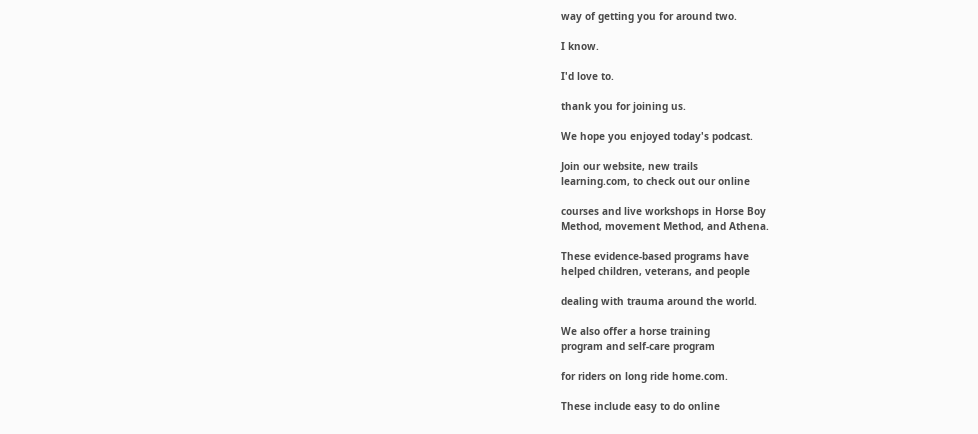way of getting you for around two.

I know.

I'd love to.

thank you for joining us.

We hope you enjoyed today's podcast.

Join our website, new trails
learning.com, to check out our online

courses and live workshops in Horse Boy
Method, movement Method, and Athena.

These evidence-based programs have
helped children, veterans, and people

dealing with trauma around the world.

We also offer a horse training
program and self-care program

for riders on long ride home.com.

These include easy to do online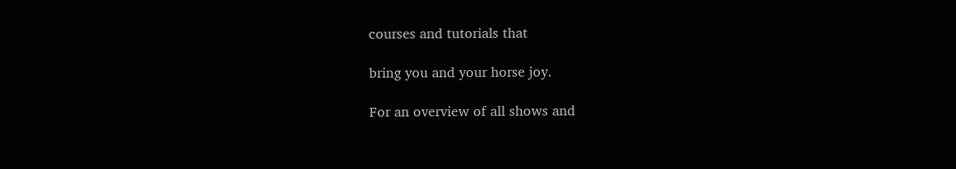courses and tutorials that

bring you and your horse joy.

For an overview of all shows and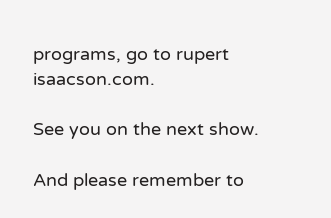programs, go to rupert isaacson.com.

See you on the next show.

And please remember to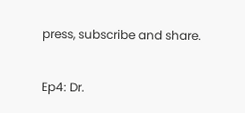press, subscribe and share.

Ep4: Dr.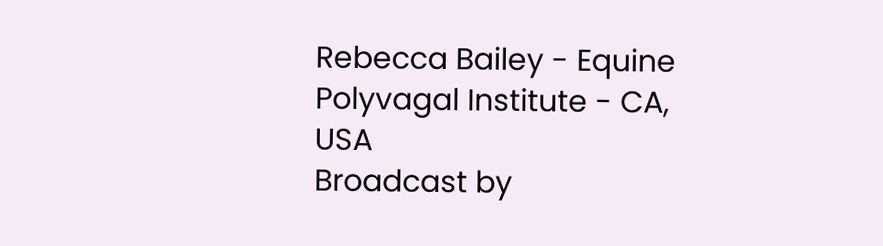Rebecca Bailey - Equine Polyvagal Institute - CA, USA
Broadcast by